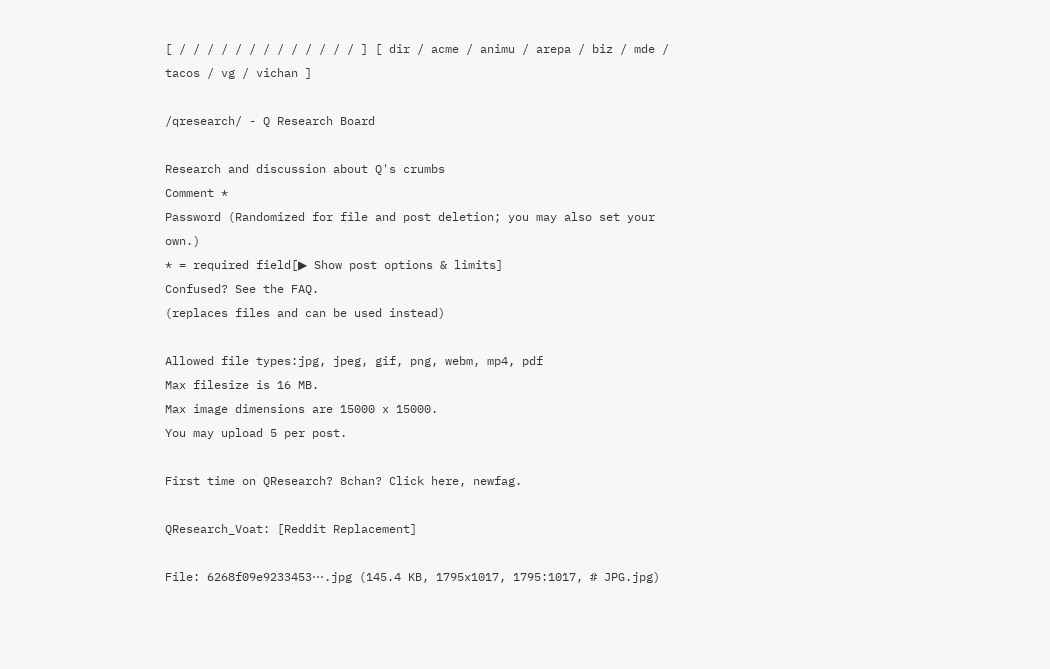[ / / / / / / / / / / / / / ] [ dir / acme / animu / arepa / biz / mde / tacos / vg / vichan ]

/qresearch/ - Q Research Board

Research and discussion about Q's crumbs
Comment *
Password (Randomized for file and post deletion; you may also set your own.)
* = required field[▶ Show post options & limits]
Confused? See the FAQ.
(replaces files and can be used instead)

Allowed file types:jpg, jpeg, gif, png, webm, mp4, pdf
Max filesize is 16 MB.
Max image dimensions are 15000 x 15000.
You may upload 5 per post.

First time on QResearch? 8chan? Click here, newfag.

QResearch_Voat: [Reddit Replacement]

File: 6268f09e9233453⋯.jpg (145.4 KB, 1795x1017, 1795:1017, # JPG.jpg)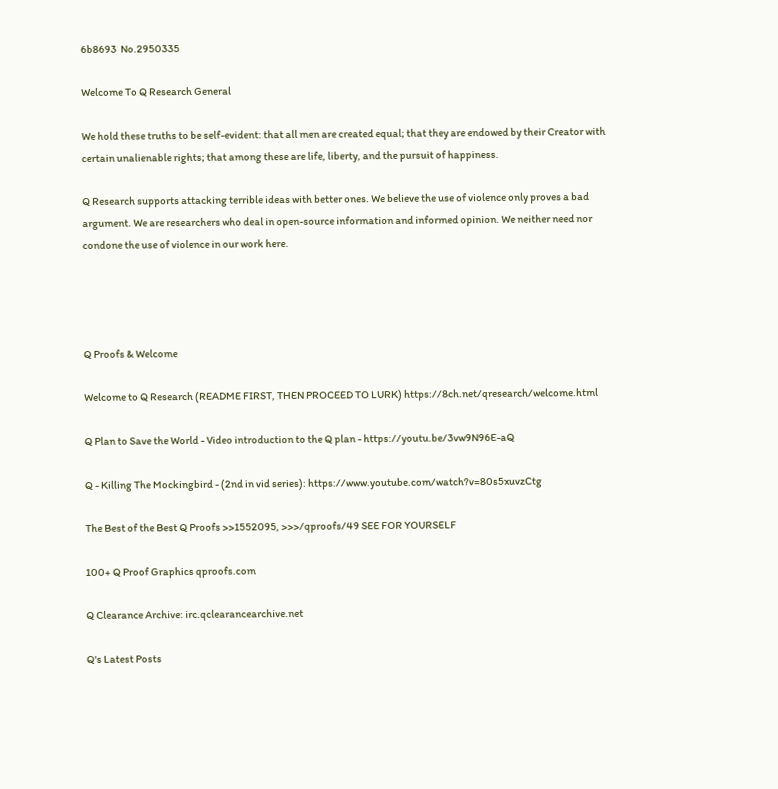6b8693  No.2950335

Welcome To Q Research General

We hold these truths to be self-evident: that all men are created equal; that they are endowed by their Creator with certain unalienable rights; that among these are life, liberty, and the pursuit of happiness.

Q Research supports attacking terrible ideas with better ones. We believe the use of violence only proves a bad argument. We are researchers who deal in open-source information and informed opinion. We neither need nor condone the use of violence in our work here.




Q Proofs & Welcome

Welcome to Q Research (README FIRST, THEN PROCEED TO LURK) https://8ch.net/qresearch/welcome.html

Q Plan to Save the World - Video introduction to the Q plan - https://youtu.be/3vw9N96E-aQ

Q - Killing The Mockingbird - (2nd in vid series): https://www.youtube.com/watch?v=80s5xuvzCtg

The Best of the Best Q Proofs >>1552095, >>>/qproofs/49 SEE FOR YOURSELF

100+ Q Proof Graphics qproofs.com

Q Clearance Archive: irc.qclearancearchive.net

Q's Latest Posts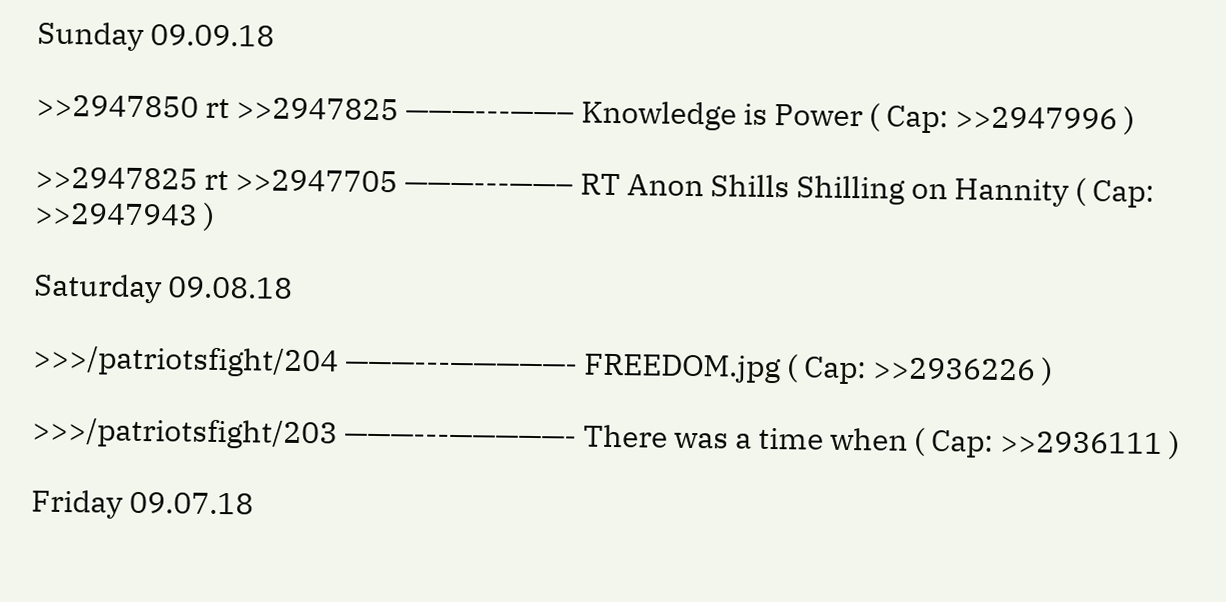Sunday 09.09.18

>>2947850 rt >>2947825 ———---——– Knowledge is Power ( Cap: >>2947996 )

>>2947825 rt >>2947705 ———---——– RT Anon Shills Shilling on Hannity ( Cap: >>2947943 )

Saturday 09.08.18

>>>/patriotsfight/204 ———---—————- FREEDOM.jpg ( Cap: >>2936226 )

>>>/patriotsfight/203 ———---—————- There was a time when ( Cap: >>2936111 )

Friday 09.07.18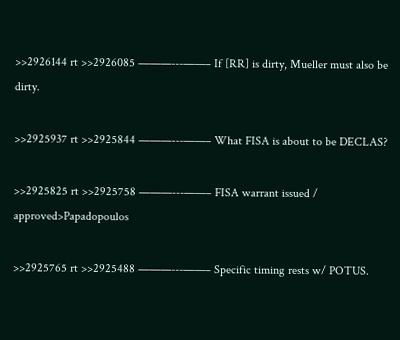>>2926144 rt >>2926085 ———---——– If [RR] is dirty, Mueller must also be dirty.

>>2925937 rt >>2925844 ———---——– What FISA is about to be DECLAS?

>>2925825 rt >>2925758 ———---——– FISA warrant issued / approved>Papadopoulos

>>2925765 rt >>2925488 ———---——– Specific timing rests w/ POTUS.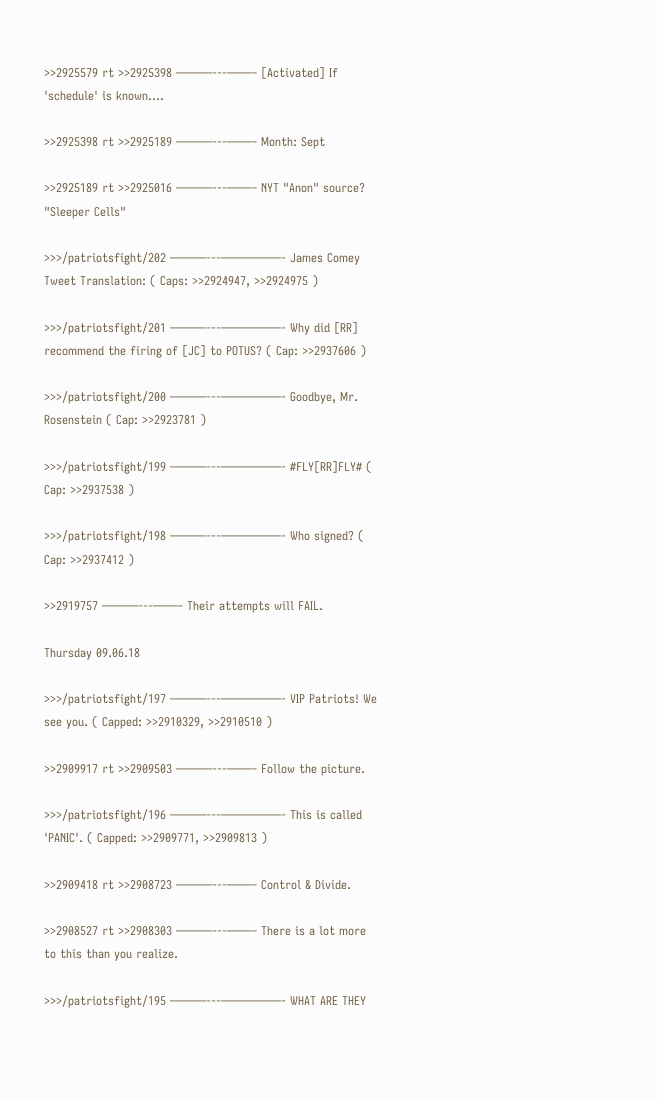>>2925579 rt >>2925398 ———---——– [Activated] If 'schedule' is known….

>>2925398 rt >>2925189 ———---——– Month: Sept

>>2925189 rt >>2925016 ———---——– NYT "Anon" source? "Sleeper Cells"

>>>/patriotsfight/202 ———---—————- James Comey Tweet Translation: ( Caps: >>2924947, >>2924975 )

>>>/patriotsfight/201 ———---—————- Why did [RR] recommend the firing of [JC] to POTUS? ( Cap: >>2937606 )

>>>/patriotsfight/200 ———---—————- Goodbye, Mr. Rosenstein ( Cap: >>2923781 )

>>>/patriotsfight/199 ———---—————- #FLY[RR]FLY# ( Cap: >>2937538 )

>>>/patriotsfight/198 ———---—————- Who signed? ( Cap: >>2937412 )

>>2919757 ———---——– Their attempts will FAIL.

Thursday 09.06.18

>>>/patriotsfight/197 ———---—————- VIP Patriots! We see you. ( Capped: >>2910329, >>2910510 )

>>2909917 rt >>2909503 ———---——– Follow the picture.

>>>/patriotsfight/196 ———---—————- This is called 'PANIC'. ( Capped: >>2909771, >>2909813 )

>>2909418 rt >>2908723 ———---——– Control & Divide.

>>2908527 rt >>2908303 ———---——– There is a lot more to this than you realize.

>>>/patriotsfight/195 ———---—————- WHAT ARE THEY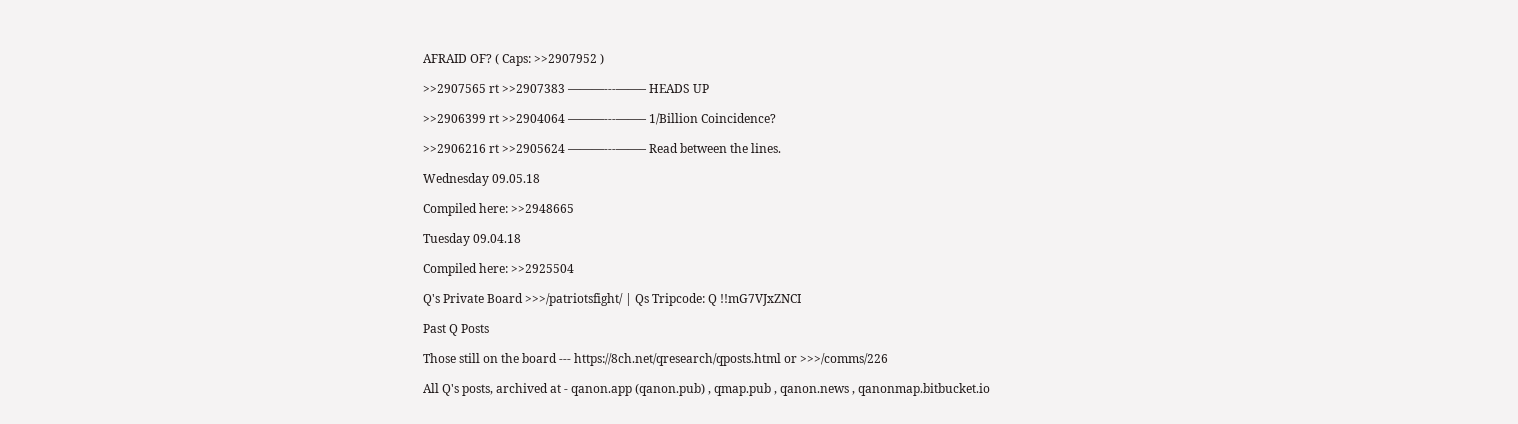AFRAID OF? ( Caps: >>2907952 )

>>2907565 rt >>2907383 ———---——– HEADS UP

>>2906399 rt >>2904064 ———---——– 1/Billion Coincidence?

>>2906216 rt >>2905624 ———---——– Read between the lines.

Wednesday 09.05.18

Compiled here: >>2948665

Tuesday 09.04.18

Compiled here: >>2925504

Q's Private Board >>>/patriotsfight/ | Qs Tripcode: Q !!mG7VJxZNCI

Past Q Posts

Those still on the board --- https://8ch.net/qresearch/qposts.html or >>>/comms/226

All Q's posts, archived at - qanon.app (qanon.pub) , qmap.pub , qanon.news , qanonmap.bitbucket.io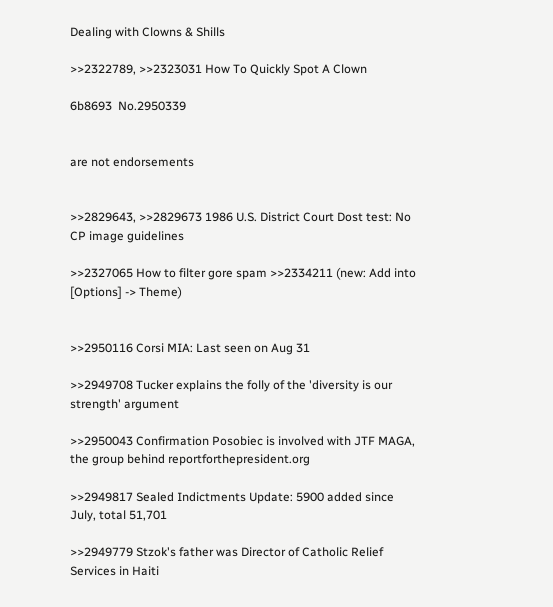Dealing with Clowns & Shills

>>2322789, >>2323031 How To Quickly Spot A Clown

6b8693  No.2950339


are not endorsements


>>2829643, >>2829673 1986 U.S. District Court Dost test: No CP image guidelines

>>2327065 How to filter gore spam >>2334211 (new: Add into [Options] -> Theme)


>>2950116 Corsi MIA: Last seen on Aug 31

>>2949708 Tucker explains the folly of the 'diversity is our strength' argument

>>2950043 Confirmation Posobiec is involved with JTF MAGA, the group behind reportforthepresident.org

>>2949817 Sealed Indictments Update: 5900 added since July, total 51,701

>>2949779 Stzok's father was Director of Catholic Relief Services in Haiti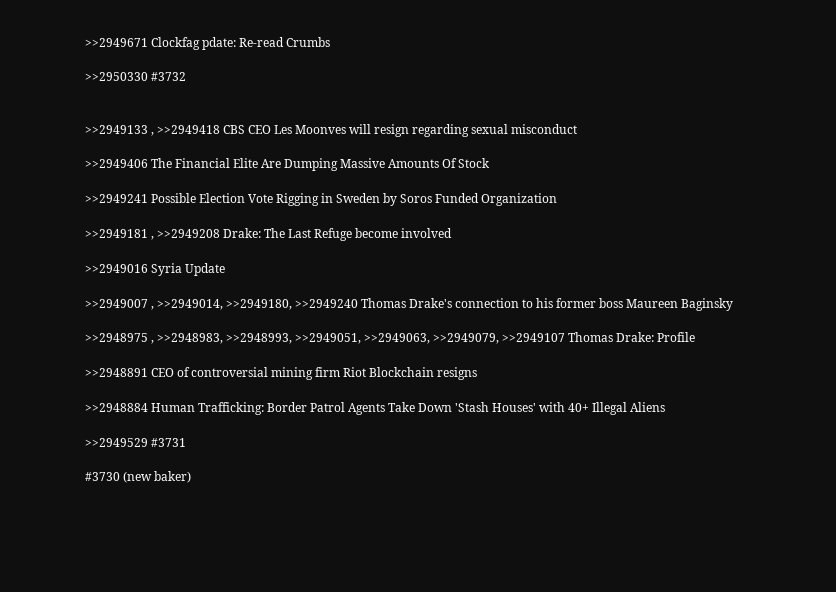>>2949671 Clockfag pdate: Re-read Crumbs

>>2950330 #3732


>>2949133 , >>2949418 CBS CEO Les Moonves will resign regarding sexual misconduct

>>2949406 The Financial Elite Are Dumping Massive Amounts Of Stock

>>2949241 Possible Election Vote Rigging in Sweden by Soros Funded Organization

>>2949181 , >>2949208 Drake: The Last Refuge become involved

>>2949016 Syria Update

>>2949007 , >>2949014, >>2949180, >>2949240 Thomas Drake's connection to his former boss Maureen Baginsky

>>2948975 , >>2948983, >>2948993, >>2949051, >>2949063, >>2949079, >>2949107 Thomas Drake: Profile

>>2948891 CEO of controversial mining firm Riot Blockchain resigns

>>2948884 Human Trafficking: Border Patrol Agents Take Down 'Stash Houses' with 40+ Illegal Aliens

>>2949529 #3731

#3730 (new baker)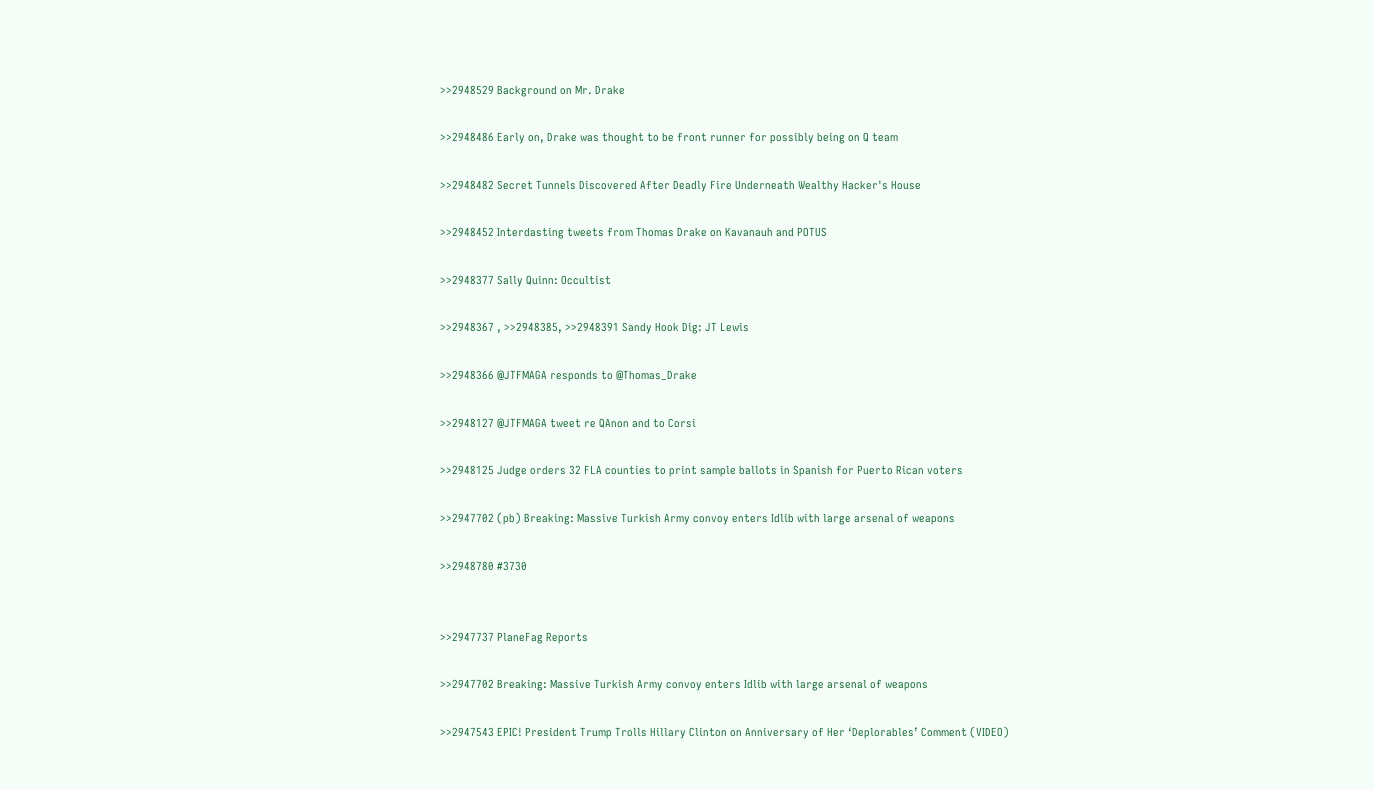>>2948529 Background on Mr. Drake

>>2948486 Early on, Drake was thought to be front runner for possibly being on Q team

>>2948482 Secret Tunnels Discovered After Deadly Fire Underneath Wealthy Hacker's House

>>2948452 Interdasting tweets from Thomas Drake on Kavanauh and POTUS

>>2948377 Sally Quinn: Occultist

>>2948367 , >>2948385, >>2948391 Sandy Hook Dig: JT Lewis

>>2948366 @JTFMAGA responds to @Thomas_Drake

>>2948127 @JTFMAGA tweet re QAnon and to Corsi

>>2948125 Judge orders 32 FLA counties to print sample ballots in Spanish for Puerto Rican voters

>>2947702 (pb) Breaking: Massive Turkish Army convoy enters Idlib with large arsenal of weapons

>>2948780 #3730


>>2947737 PlaneFag Reports

>>2947702 Breaking: Massive Turkish Army convoy enters Idlib with large arsenal of weapons

>>2947543 EPIC! President Trump Trolls Hillary Clinton on Anniversary of Her ‘Deplorables’ Comment (VIDEO)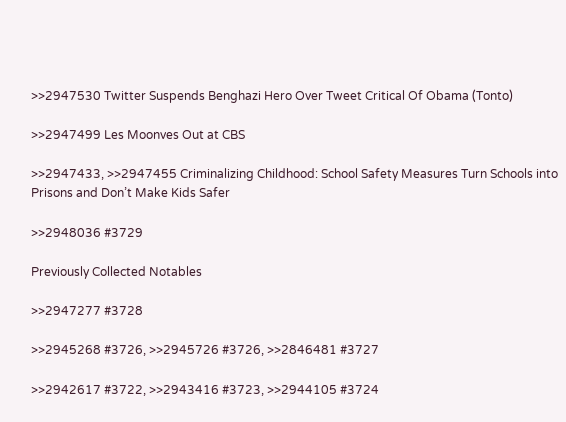>>2947530 Twitter Suspends Benghazi Hero Over Tweet Critical Of Obama (Tonto)

>>2947499 Les Moonves Out at CBS

>>2947433, >>2947455 Criminalizing Childhood: School Safety Measures Turn Schools into Prisons and Don’t Make Kids Safer

>>2948036 #3729

Previously Collected Notables

>>2947277 #3728

>>2945268 #3726, >>2945726 #3726, >>2846481 #3727

>>2942617 #3722, >>2943416 #3723, >>2944105 #3724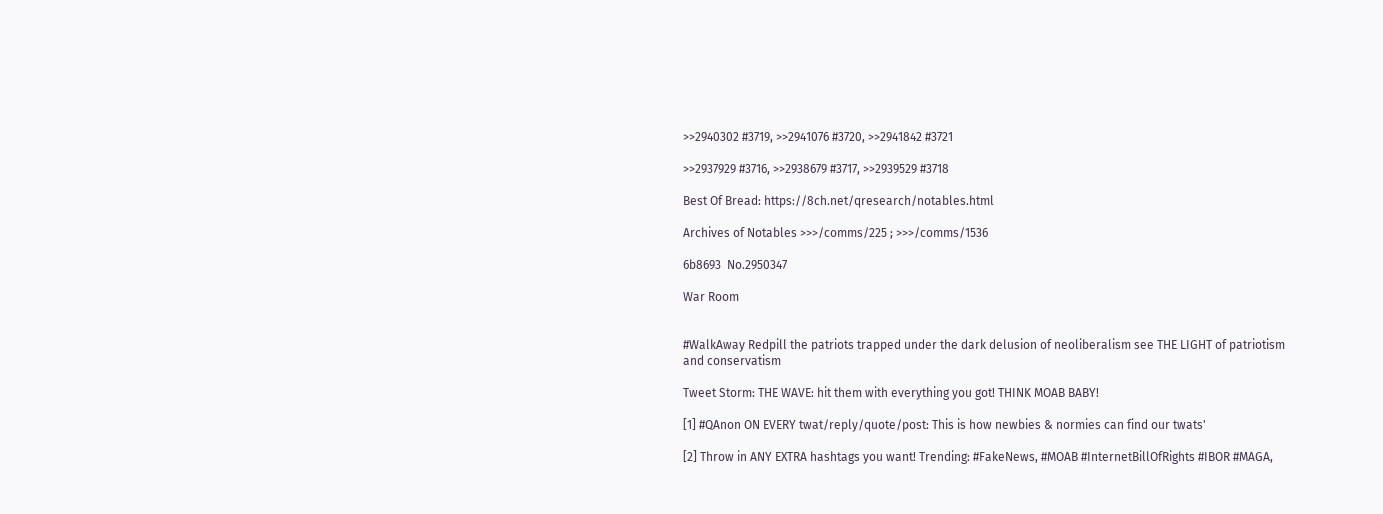>>2940302 #3719, >>2941076 #3720, >>2941842 #3721

>>2937929 #3716, >>2938679 #3717, >>2939529 #3718

Best Of Bread: https://8ch.net/qresearch/notables.html

Archives of Notables >>>/comms/225 ; >>>/comms/1536

6b8693  No.2950347

War Room


#WalkAway Redpill the patriots trapped under the dark delusion of neoliberalism see THE LIGHT of patriotism and conservatism

Tweet Storm: THE WAVE: hit them with everything you got! THINK MOAB BABY!

[1] #QAnon ON EVERY twat/reply/quote/post: This is how newbies & normies can find our twats'

[2] Throw in ANY EXTRA hashtags you want! Trending: #FakeNews, #MOAB #InternetBillOfRights #IBOR #MAGA,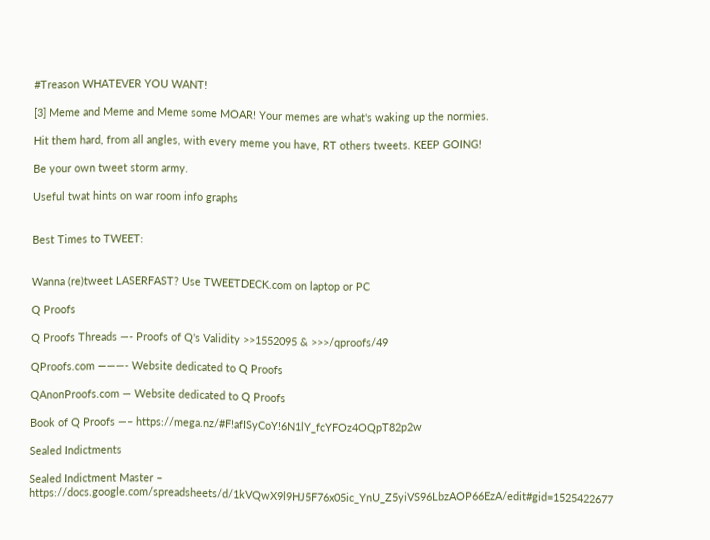#Treason WHATEVER YOU WANT!

[3] Meme and Meme and Meme some MOAR! Your memes are what's waking up the normies.

Hit them hard, from all angles, with every meme you have, RT others tweets. KEEP GOING!

Be your own tweet storm army.

Useful twat hints on war room info graphs


Best Times to TWEET:


Wanna (re)tweet LASERFAST? Use TWEETDECK.com on laptop or PC

Q Proofs

Q Proofs Threads —- Proofs of Q's Validity >>1552095 & >>>/qproofs/49

QProofs.com ———- Website dedicated to Q Proofs

QAnonProofs.com — Website dedicated to Q Proofs

Book of Q Proofs —– https://mega.nz/#F!afISyCoY!6N1lY_fcYFOz4OQpT82p2w

Sealed Indictments

Sealed Indictment Master – https://docs.google.com/spreadsheets/d/1kVQwX9l9HJ5F76x05ic_YnU_Z5yiVS96LbzAOP66EzA/edit#gid=1525422677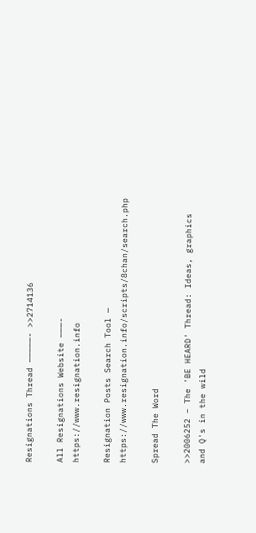Resignations Thread —————- >>2714136

All Resignations Website ———- https://www.resignation.info

Resignation Posts Search Tool — https://www.resignation.info/scripts/8chan/search.php

Spread The Word

>>2006252 – The 'BE HEARD' Thread: Ideas, graphics and Q's in the wild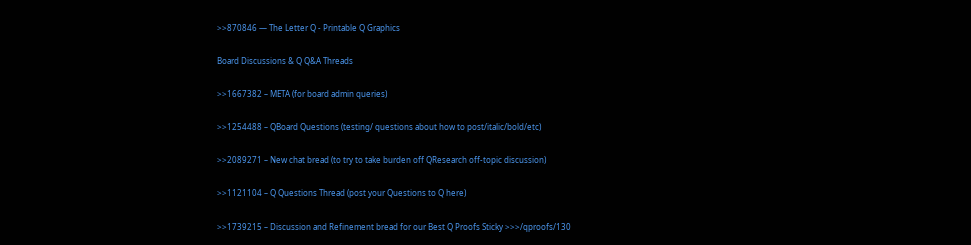>>870846 — The Letter Q - Printable Q Graphics

Board Discussions & Q Q&A Threads

>>1667382 – META (for board admin queries)

>>1254488 – QBoard Questions (testing/ questions about how to post/italic/bold/etc)

>>2089271 – New chat bread (to try to take burden off QResearch off-topic discussion)

>>1121104 – Q Questions Thread (post your Questions to Q here)

>>1739215 – Discussion and Refinement bread for our Best Q Proofs Sticky >>>/qproofs/130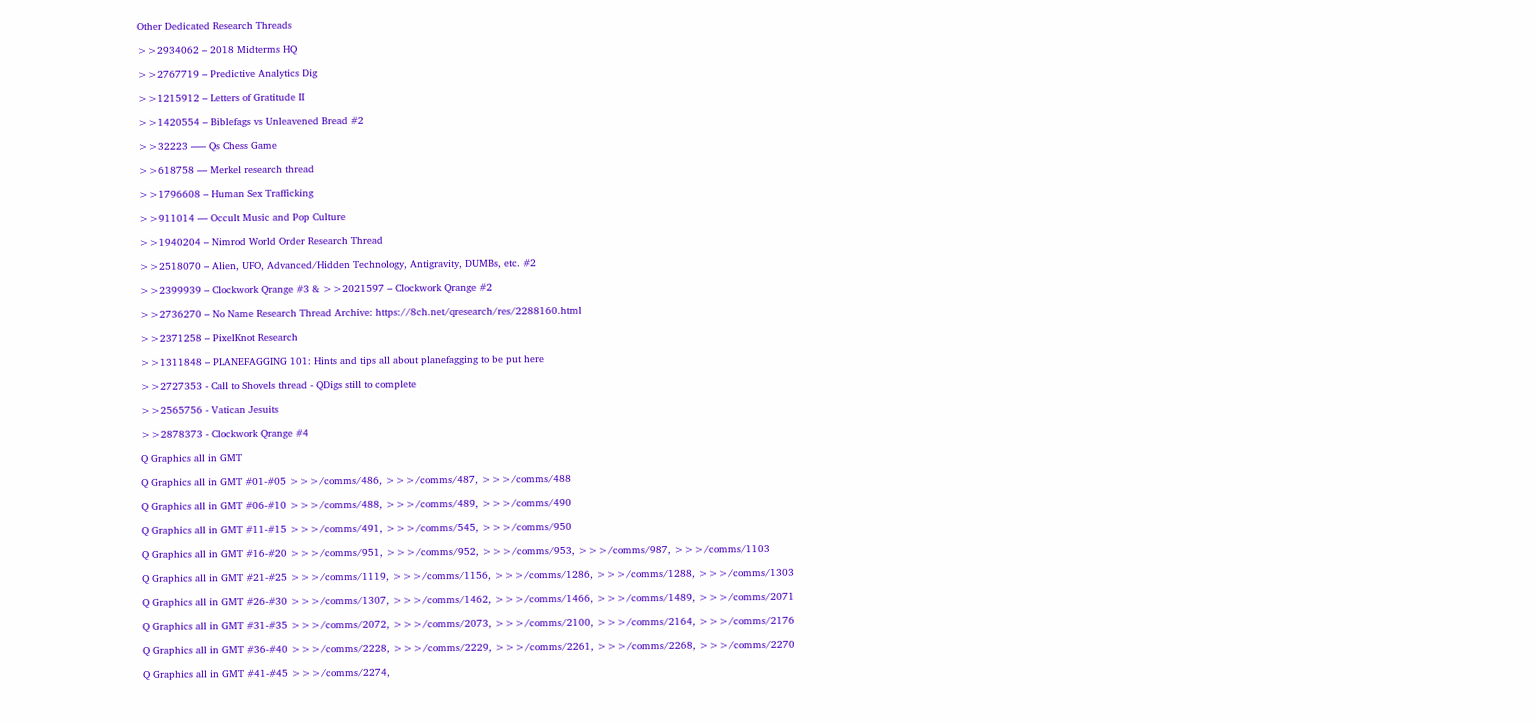Other Dedicated Research Threads

>>2934062 – 2018 Midterms HQ

>>2767719 – Predictive Analytics Dig

>>1215912 – Letters of Gratitude II

>>1420554 – Biblefags vs Unleavened Bread #2

>>32223 –— Qs Chess Game

>>618758 –– Merkel research thread

>>1796608 – Human Sex Trafficking

>>911014 –– Occult Music and Pop Culture

>>1940204 – Nimrod World Order Research Thread

>>2518070 – Alien, UFO, Advanced/Hidden Technology, Antigravity, DUMBs, etc. #2

>>2399939 – Clockwork Qrange #3 & >>2021597 – Clockwork Qrange #2

>>2736270 – No Name Research Thread Archive: https://8ch.net/qresearch/res/2288160.html

>>2371258 – PixelKnot Research

>>1311848 – PLANEFAGGING 101: Hints and tips all about planefagging to be put here

>>2727353 - Call to Shovels thread - QDigs still to complete

>>2565756 - Vatican Jesuits

>>2878373 - Clockwork Qrange #4

Q Graphics all in GMT

Q Graphics all in GMT #01-#05 >>>/comms/486, >>>/comms/487, >>>/comms/488

Q Graphics all in GMT #06-#10 >>>/comms/488, >>>/comms/489, >>>/comms/490

Q Graphics all in GMT #11-#15 >>>/comms/491, >>>/comms/545, >>>/comms/950

Q Graphics all in GMT #16-#20 >>>/comms/951, >>>/comms/952, >>>/comms/953, >>>/comms/987, >>>/comms/1103

Q Graphics all in GMT #21-#25 >>>/comms/1119, >>>/comms/1156, >>>/comms/1286, >>>/comms/1288, >>>/comms/1303

Q Graphics all in GMT #26-#30 >>>/comms/1307, >>>/comms/1462, >>>/comms/1466, >>>/comms/1489, >>>/comms/2071

Q Graphics all in GMT #31-#35 >>>/comms/2072, >>>/comms/2073, >>>/comms/2100, >>>/comms/2164, >>>/comms/2176

Q Graphics all in GMT #36-#40 >>>/comms/2228, >>>/comms/2229, >>>/comms/2261, >>>/comms/2268, >>>/comms/2270

Q Graphics all in GMT #41-#45 >>>/comms/2274,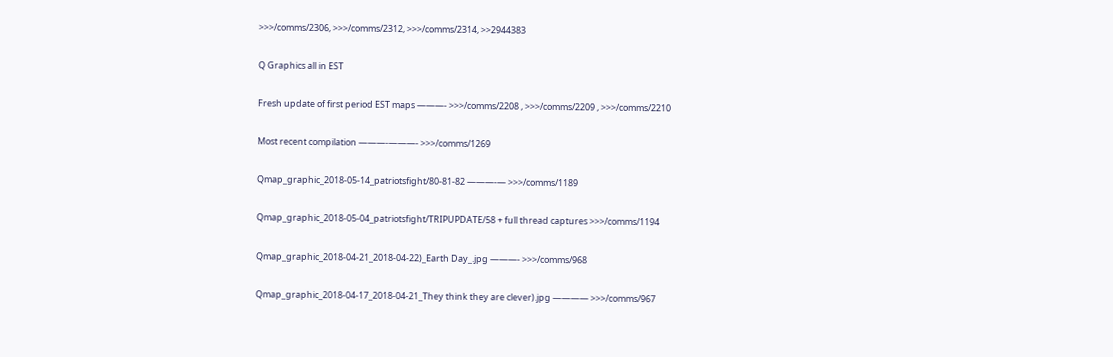>>>/comms/2306, >>>/comms/2312, >>>/comms/2314, >>2944383

Q Graphics all in EST

Fresh update of first period EST maps ———- >>>/comms/2208 , >>>/comms/2209 , >>>/comms/2210

Most recent compilation ———-———- >>>/comms/1269

Qmap_graphic_2018-05-14_patriotsfight/80-81-82 ———-— >>>/comms/1189

Qmap_graphic_2018-05-04_patriotsfight/TRIPUPDATE/58 + full thread captures >>>/comms/1194

Qmap_graphic_2018-04-21_2018-04-22)_Earth Day_.jpg ———- >>>/comms/968

Qmap_graphic_2018-04-17_2018-04-21_They think they are clever).jpg ———— >>>/comms/967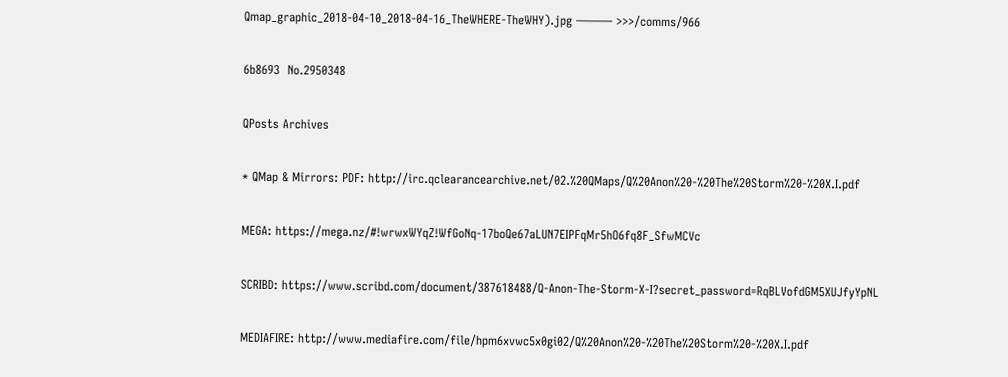Qmap_graphic_2018-04-10_2018-04-16_TheWHERE-TheWHY).jpg ——— >>>/comms/966

6b8693  No.2950348

QPosts Archives

* QMap & Mirrors: PDF: http://irc.qclearancearchive.net/02.%20QMaps/Q%20Anon%20-%20The%20Storm%20-%20X.I.pdf

MEGA: https://mega.nz/#!wrwxWYqZ!WfGoNq-17boQe67aLUN7EIPFqMr5hO6fq8F_SfwMCVc

SCRIBD: https://www.scribd.com/document/387618488/Q-Anon-The-Storm-X-I?secret_password=RqBLVofdGM5XUJfyYpNL

MEDIAFIRE: http://www.mediafire.com/file/hpm6xvwc5x0gi02/Q%20Anon%20-%20The%20Storm%20-%20X.I.pdf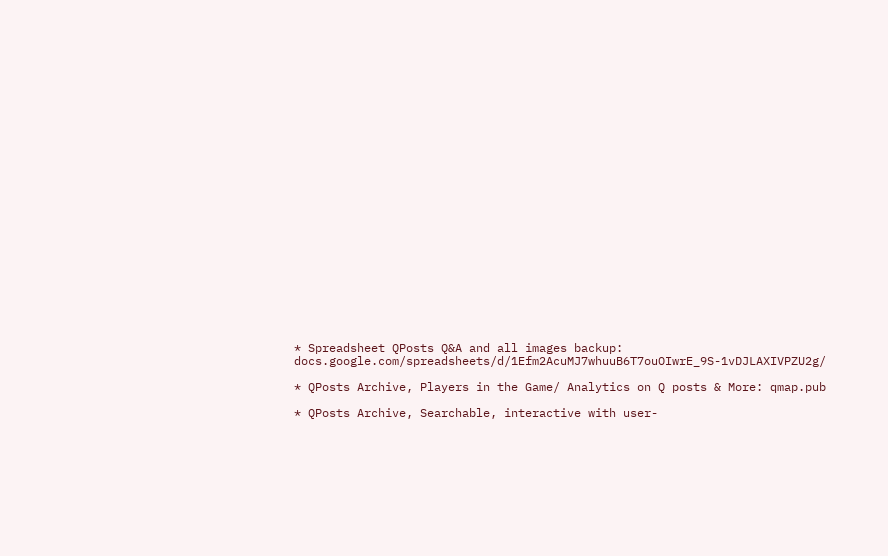* Spreadsheet QPosts Q&A and all images backup: docs.google.com/spreadsheets/d/1Efm2AcuMJ7whuuB6T7ouOIwrE_9S-1vDJLAXIVPZU2g/

* QPosts Archive, Players in the Game/ Analytics on Q posts & More: qmap.pub

* QPosts Archive, Searchable, interactive with user-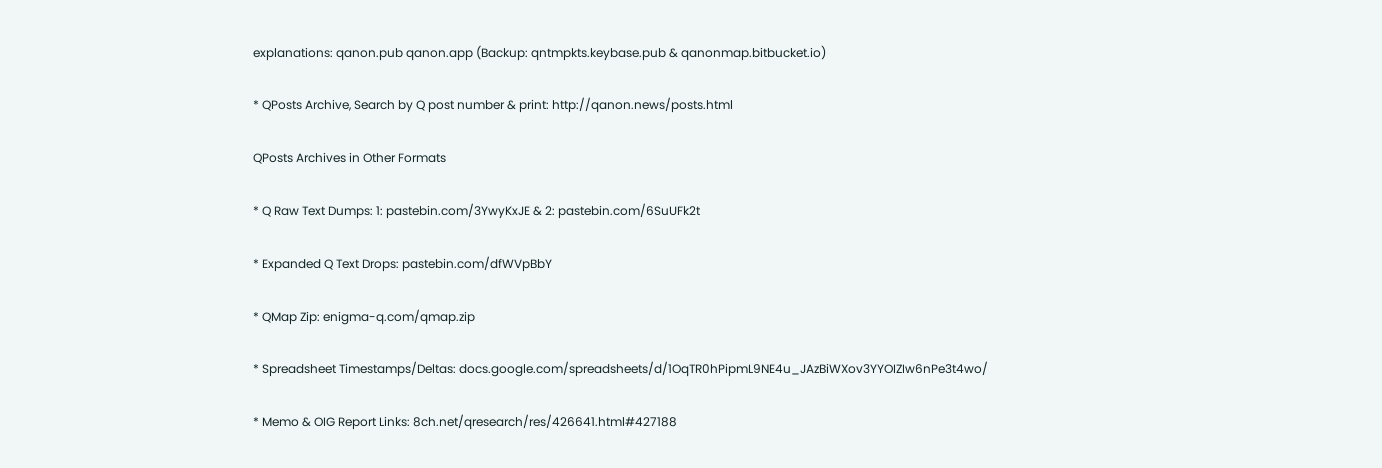explanations: qanon.pub qanon.app (Backup: qntmpkts.keybase.pub & qanonmap.bitbucket.io)

* QPosts Archive, Search by Q post number & print: http://qanon.news/posts.html

QPosts Archives in Other Formats

* Q Raw Text Dumps: 1: pastebin.com/3YwyKxJE & 2: pastebin.com/6SuUFk2t

* Expanded Q Text Drops: pastebin.com/dfWVpBbY

* QMap Zip: enigma-q.com/qmap.zip

* Spreadsheet Timestamps/Deltas: docs.google.com/spreadsheets/d/1OqTR0hPipmL9NE4u_JAzBiWXov3YYOIZIw6nPe3t4wo/

* Memo & OIG Report Links: 8ch.net/qresearch/res/426641.html#427188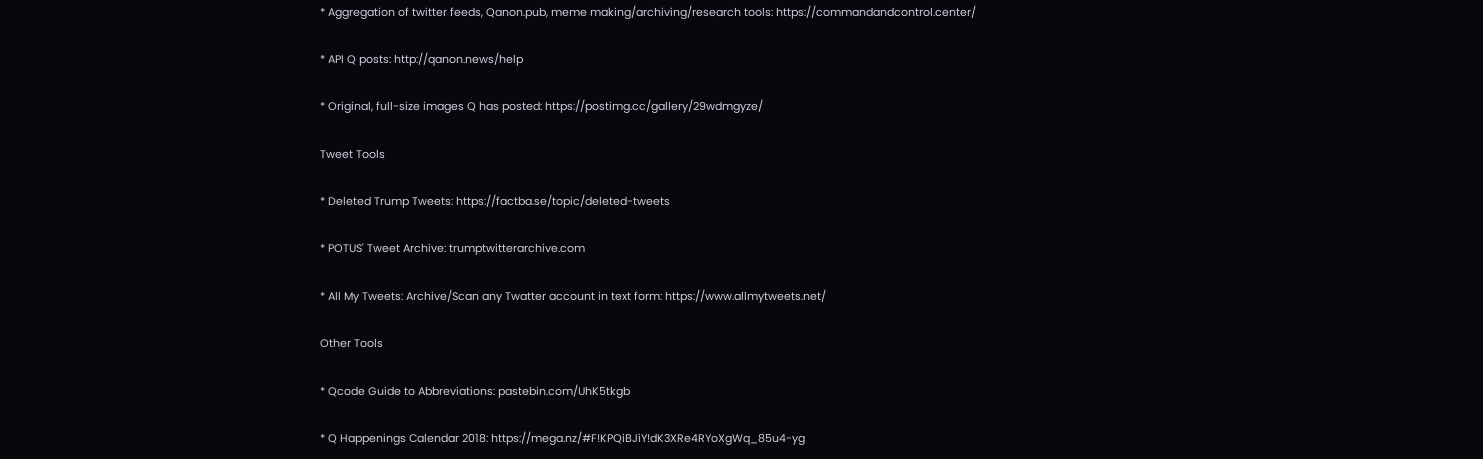* Aggregation of twitter feeds, Qanon.pub, meme making/archiving/research tools: https://commandandcontrol.center/

* API Q posts: http://qanon.news/help

* Original, full-size images Q has posted: https://postimg.cc/gallery/29wdmgyze/

Tweet Tools

* Deleted Trump Tweets: https://factba.se/topic/deleted-tweets

* POTUS' Tweet Archive: trumptwitterarchive.com

* All My Tweets: Archive/Scan any Twatter account in text form: https://www.allmytweets.net/

Other Tools

* Qcode Guide to Abbreviations: pastebin.com/UhK5tkgb

* Q Happenings Calendar 2018: https://mega.nz/#F!KPQiBJiY!dK3XRe4RYoXgWq_85u4-yg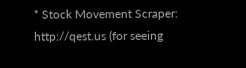* Stock Movement Scraper: http://qest.us (for seeing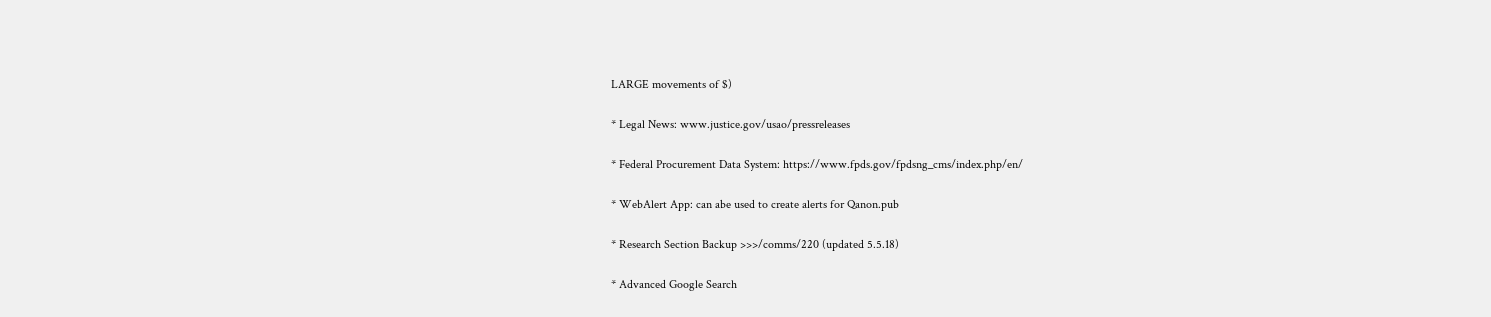LARGE movements of $)

* Legal News: www.justice.gov/usao/pressreleases

* Federal Procurement Data System: https://www.fpds.gov/fpdsng_cms/index.php/en/

* WebAlert App: can abe used to create alerts for Qanon.pub

* Research Section Backup >>>/comms/220 (updated 5.5.18)

* Advanced Google Search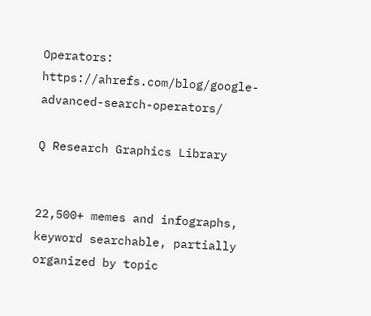Operators: https://ahrefs.com/blog/google-advanced-search-operators/

Q Research Graphics Library


22,500+ memes and infographs, keyword searchable, partially organized by topic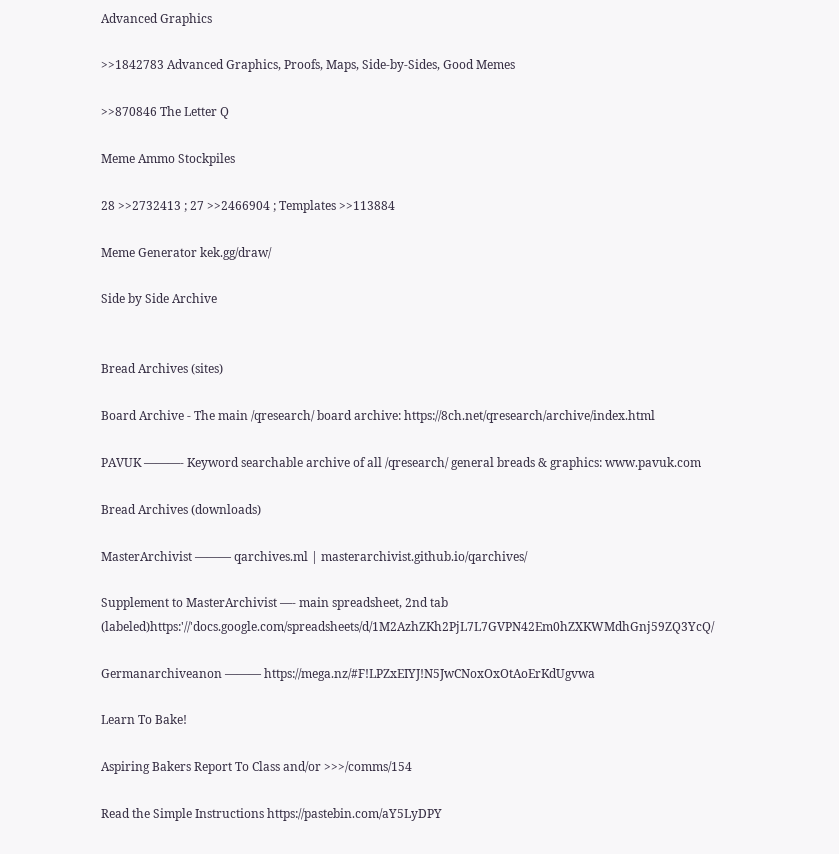Advanced Graphics

>>1842783 Advanced Graphics, Proofs, Maps, Side-by-Sides, Good Memes

>>870846 The Letter Q

Meme Ammo Stockpiles

28 >>2732413 ; 27 >>2466904 ; Templates >>113884

Meme Generator kek.gg/draw/

Side by Side Archive


Bread Archives (sites)

Board Archive - The main /qresearch/ board archive: https://8ch.net/qresearch/archive/index.html

PAVUK ———- Keyword searchable archive of all /qresearch/ general breads & graphics: www.pavuk.com

Bread Archives (downloads)

MasterArchivist ——— qarchives.ml | masterarchivist.github.io/qarchives/

Supplement to MasterArchivist —- main spreadsheet, 2nd tab (labeled)https:'//'docs.google.com/spreadsheets/d/1M2AzhZKh2PjL7L7GVPN42Em0hZXKWMdhGnj59ZQ3YcQ/

Germanarchiveanon ——— https://mega.nz/#F!LPZxEIYJ!N5JwCNoxOxOtAoErKdUgvwa

Learn To Bake!

Aspiring Bakers Report To Class and/or >>>/comms/154

Read the Simple Instructions https://pastebin.com/aY5LyDPY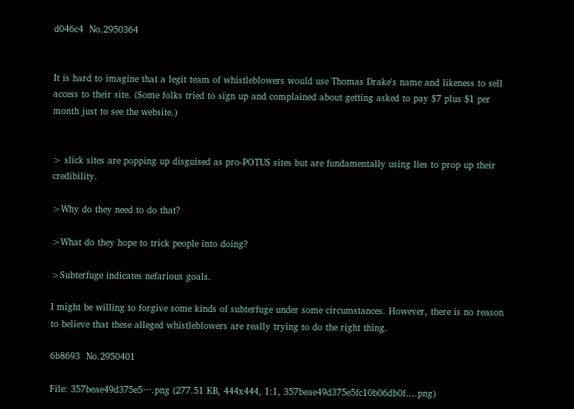d046c4  No.2950364


It is hard to imagine that a legit team of whistleblowers would use Thomas Drake's name and likeness to sell access to their site. (Some folks tried to sign up and complained about getting asked to pay $7 plus $1 per month just to see the website.)


> slick sites are popping up disguised as pro-POTUS sites but are fundamentally using lies to prop up their credibility.

>Why do they need to do that?

>What do they hope to trick people into doing?

>Subterfuge indicates nefarious goals.

I might be willing to forgive some kinds of subterfuge under some circumstances. However, there is no reason to believe that these alleged whistleblowers are really trying to do the right thing.

6b8693  No.2950401

File: 357beae49d375e5⋯.png (277.51 KB, 444x444, 1:1, 357beae49d375e5fc10b06db0f….png)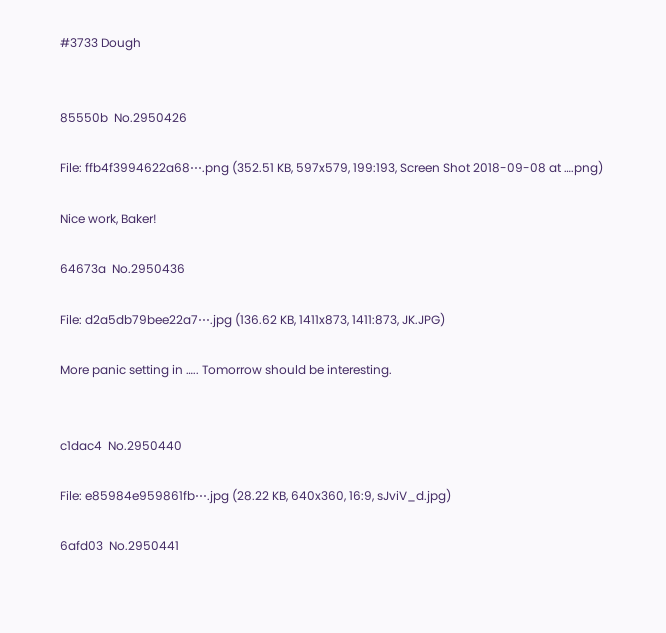#3733 Dough


85550b  No.2950426

File: ffb4f3994622a68⋯.png (352.51 KB, 597x579, 199:193, Screen Shot 2018-09-08 at ….png)

Nice work, Baker!

64673a  No.2950436

File: d2a5db79bee22a7⋯.jpg (136.62 KB, 1411x873, 1411:873, JK.JPG)

More panic setting in ….. Tomorrow should be interesting.


c1dac4  No.2950440

File: e85984e959861fb⋯.jpg (28.22 KB, 640x360, 16:9, sJviV_d.jpg)

6afd03  No.2950441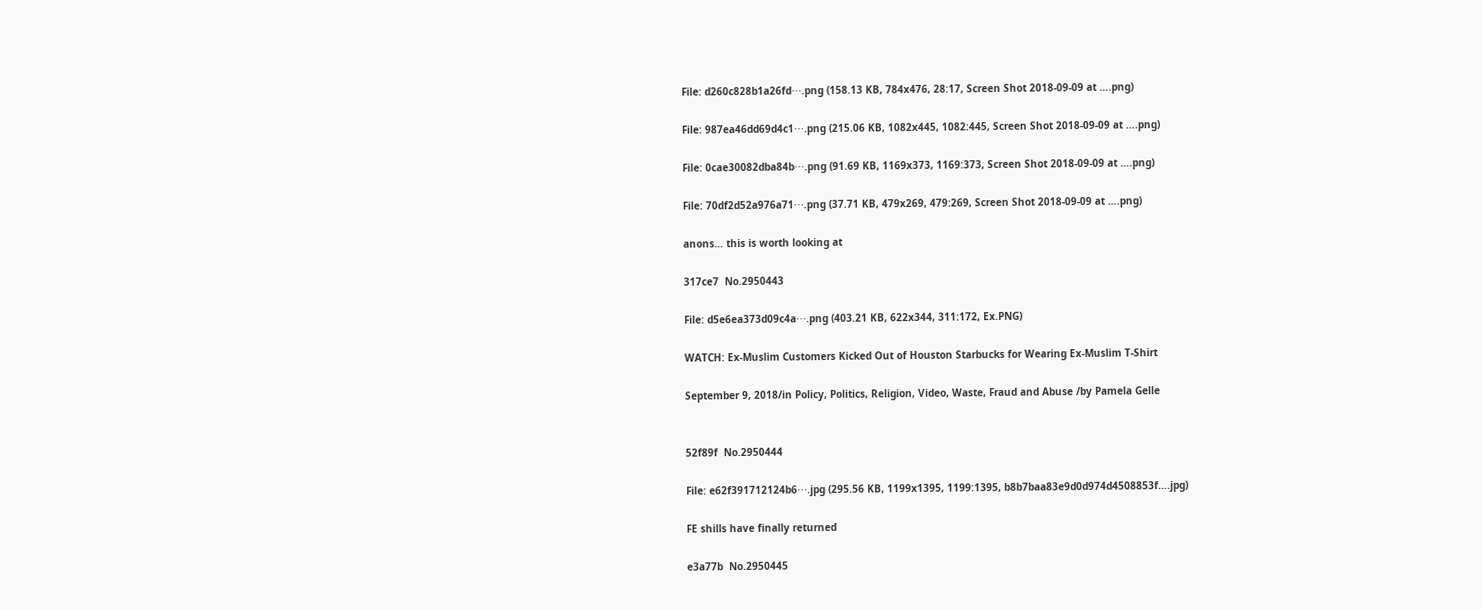File: d260c828b1a26fd⋯.png (158.13 KB, 784x476, 28:17, Screen Shot 2018-09-09 at ….png)

File: 987ea46dd69d4c1⋯.png (215.06 KB, 1082x445, 1082:445, Screen Shot 2018-09-09 at ….png)

File: 0cae30082dba84b⋯.png (91.69 KB, 1169x373, 1169:373, Screen Shot 2018-09-09 at ….png)

File: 70df2d52a976a71⋯.png (37.71 KB, 479x269, 479:269, Screen Shot 2018-09-09 at ….png)

anons… this is worth looking at

317ce7  No.2950443

File: d5e6ea373d09c4a⋯.png (403.21 KB, 622x344, 311:172, Ex.PNG)

WATCH: Ex-Muslim Customers Kicked Out of Houston Starbucks for Wearing Ex-Muslim T-Shirt

September 9, 2018/in Policy, Politics, Religion, Video, Waste, Fraud and Abuse /by Pamela Gelle


52f89f  No.2950444

File: e62f391712124b6⋯.jpg (295.56 KB, 1199x1395, 1199:1395, b8b7baa83e9d0d974d4508853f….jpg)

FE shills have finally returned

e3a77b  No.2950445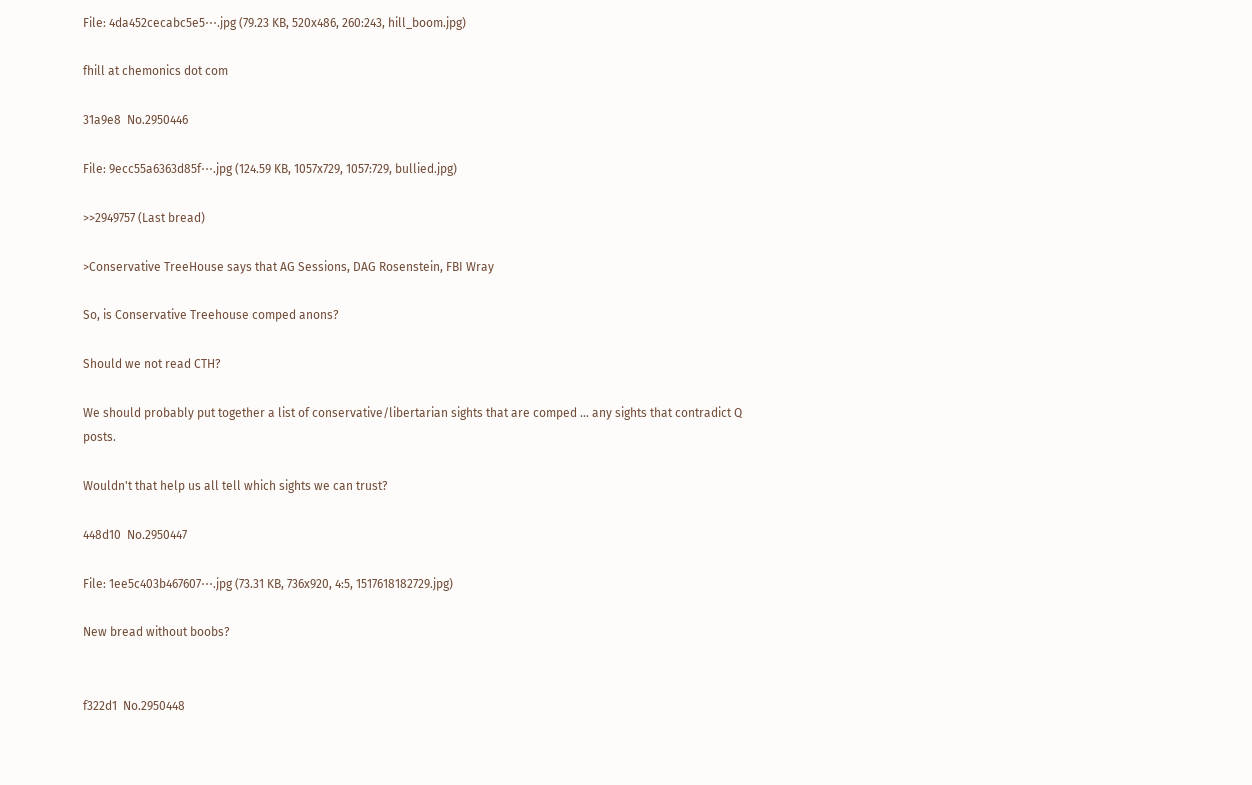File: 4da452cecabc5e5⋯.jpg (79.23 KB, 520x486, 260:243, hill_boom.jpg)

fhill at chemonics dot com

31a9e8  No.2950446

File: 9ecc55a6363d85f⋯.jpg (124.59 KB, 1057x729, 1057:729, bullied.jpg)

>>2949757 (Last bread)

>Conservative TreeHouse says that AG Sessions, DAG Rosenstein, FBI Wray

So, is Conservative Treehouse comped anons?

Should we not read CTH?

We should probably put together a list of conservative/libertarian sights that are comped … any sights that contradict Q posts.

Wouldn't that help us all tell which sights we can trust?

448d10  No.2950447

File: 1ee5c403b467607⋯.jpg (73.31 KB, 736x920, 4:5, 1517618182729.jpg)

New bread without boobs?


f322d1  No.2950448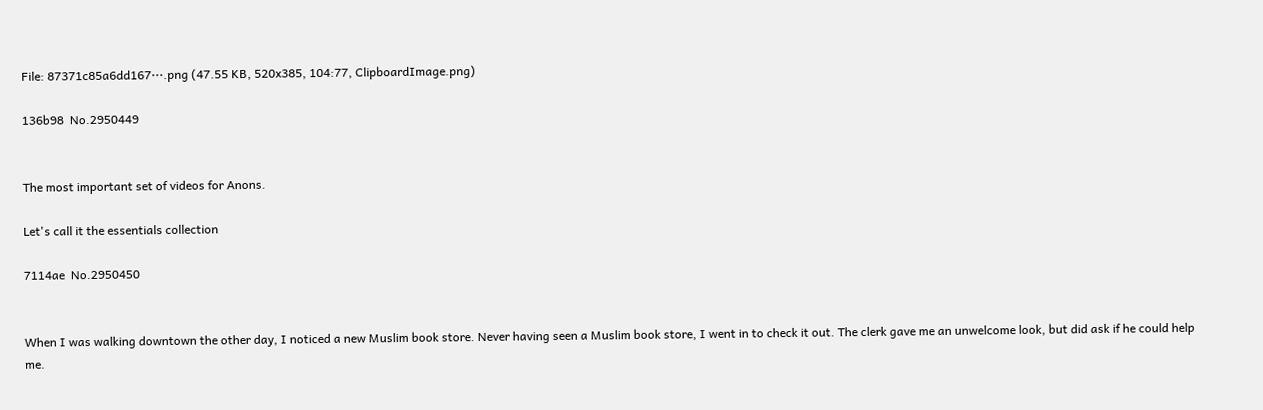File: 87371c85a6dd167⋯.png (47.55 KB, 520x385, 104:77, ClipboardImage.png)

136b98  No.2950449


The most important set of videos for Anons.

Let's call it the essentials collection

7114ae  No.2950450


When I was walking downtown the other day, I noticed a new Muslim book store. Never having seen a Muslim book store, I went in to check it out. The clerk gave me an unwelcome look, but did ask if he could help me.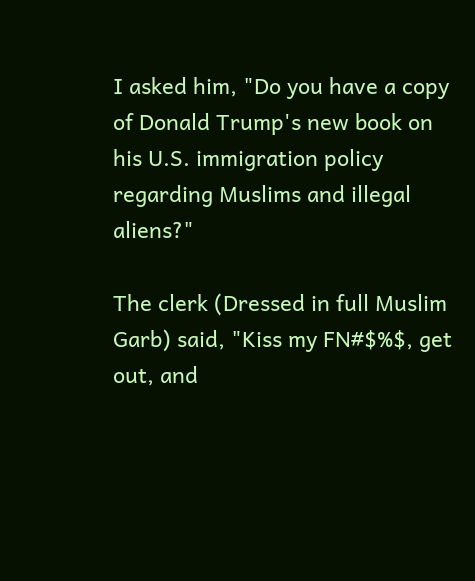I asked him, "Do you have a copy of Donald Trump's new book on his U.S. immigration policy regarding Muslims and illegal aliens?"

The clerk (Dressed in full Muslim Garb) said, "Kiss my FN#$%$, get out, and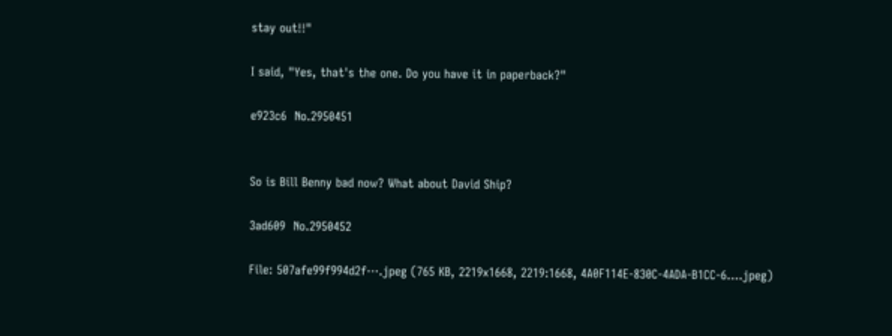stay out!!"

I said, "Yes, that's the one. Do you have it in paperback?"

e923c6  No.2950451


So is Bill Benny bad now? What about David Ship?

3ad609  No.2950452

File: 507afe99f994d2f⋯.jpeg (765 KB, 2219x1668, 2219:1668, 4A0F114E-830C-4ADA-B1CC-6….jpeg)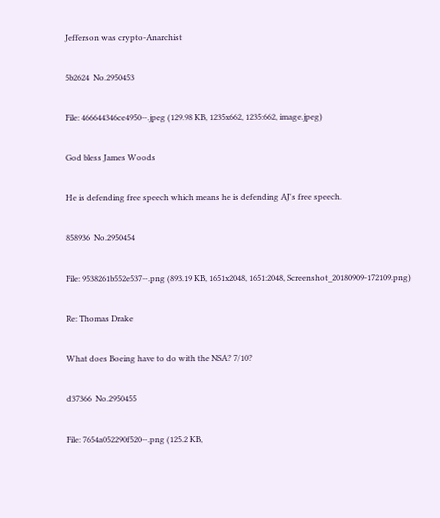Jefferson was crypto-Anarchist

5b2624  No.2950453

File: 466644346ce4950⋯.jpeg (129.98 KB, 1235x662, 1235:662, image.jpeg)

God bless James Woods

He is defending free speech which means he is defending AJ's free speech.

858936  No.2950454

File: 9538261b552e537⋯.png (893.19 KB, 1651x2048, 1651:2048, Screenshot_20180909-172109.png)

Re: Thomas Drake

What does Boeing have to do with the NSA? 7/10?

d37366  No.2950455

File: 7654a052290f520⋯.png (125.2 KB,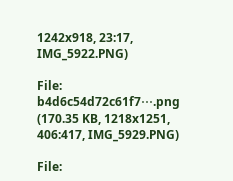1242x918, 23:17, IMG_5922.PNG)

File: b4d6c54d72c61f7⋯.png (170.35 KB, 1218x1251, 406:417, IMG_5929.PNG)

File: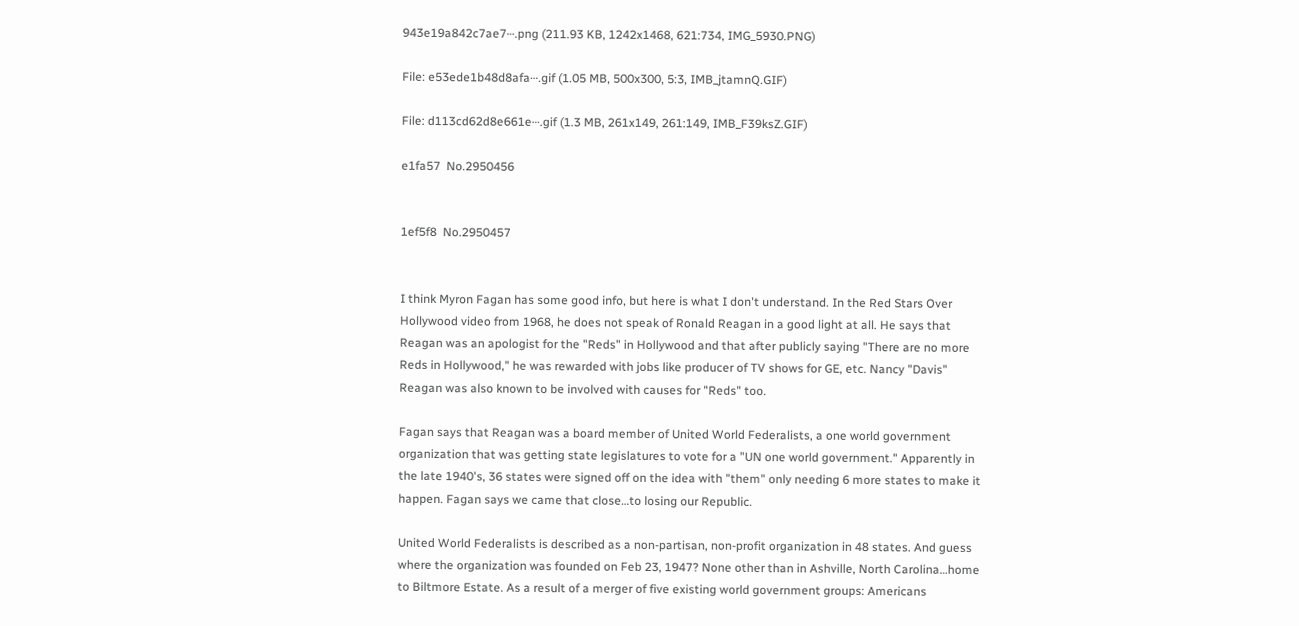943e19a842c7ae7⋯.png (211.93 KB, 1242x1468, 621:734, IMG_5930.PNG)

File: e53ede1b48d8afa⋯.gif (1.05 MB, 500x300, 5:3, IMB_jtamnQ.GIF)

File: d113cd62d8e661e⋯.gif (1.3 MB, 261x149, 261:149, IMB_F39ksZ.GIF)

e1fa57  No.2950456


1ef5f8  No.2950457


I think Myron Fagan has some good info, but here is what I don't understand. In the Red Stars Over Hollywood video from 1968, he does not speak of Ronald Reagan in a good light at all. He says that Reagan was an apologist for the "Reds" in Hollywood and that after publicly saying "There are no more Reds in Hollywood," he was rewarded with jobs like producer of TV shows for GE, etc. Nancy "Davis" Reagan was also known to be involved with causes for "Reds" too.

Fagan says that Reagan was a board member of United World Federalists, a one world government organization that was getting state legislatures to vote for a "UN one world government." Apparently in the late 1940's, 36 states were signed off on the idea with "them" only needing 6 more states to make it happen. Fagan says we came that close…to losing our Republic.

United World Federalists is described as a non-partisan, non-profit organization in 48 states. And guess where the organization was founded on Feb 23, 1947? None other than in Ashville, North Carolina…home to Biltmore Estate. As a result of a merger of five existing world government groups: Americans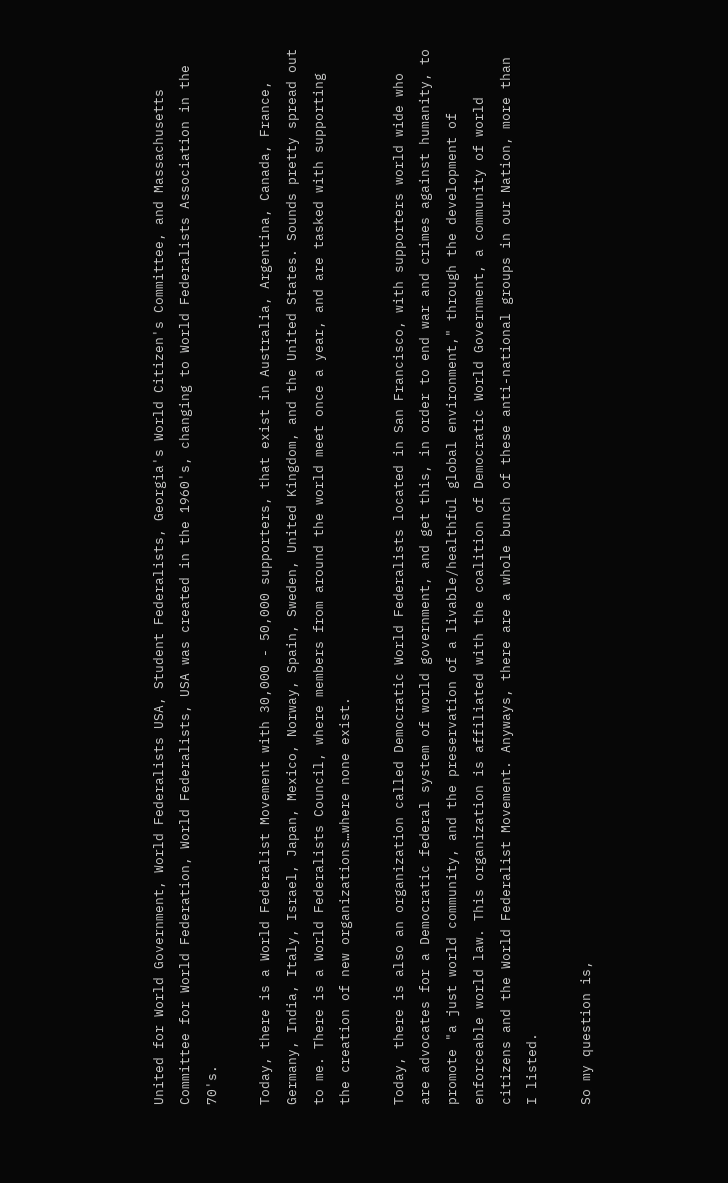United for World Government, World Federalists USA, Student Federalists, Georgia's World Citizen's Committee, and Massachusetts Committee for World Federation, World Federalists, USA was created in the 1960's, changing to World Federalists Association in the 70's.

Today, there is a World Federalist Movement with 30,000 - 50,000 supporters, that exist in Australia, Argentina, Canada, France, Germany, India, Italy, Israel, Japan, Mexico, Norway, Spain, Sweden, United Kingdom, and the United States. Sounds pretty spread out to me. There is a World Federalists Council, where members from around the world meet once a year, and are tasked with supporting the creation of new organizations…where none exist.

Today, there is also an organization called Democratic World Federalists located in San Francisco, with supporters world wide who are advocates for a Democratic federal system of world government, and get this, in order to end war and crimes against humanity, to promote "a just world community, and the preservation of a livable/healthful global environment," through the development of enforceable world law. This organization is affiliated with the coalition of Democratic World Government, a community of world citizens and the World Federalist Movement. Anyways, there are a whole bunch of these anti-national groups in our Nation, more than I listed.

So my question is,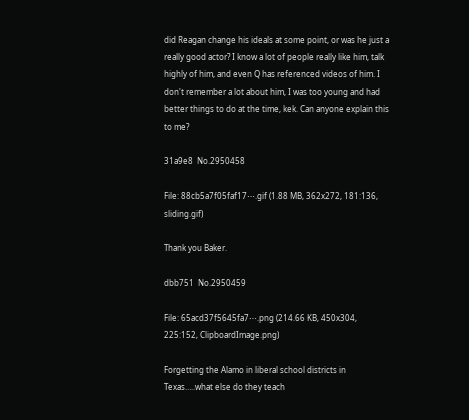did Reagan change his ideals at some point, or was he just a really good actor? I know a lot of people really like him, talk highly of him, and even Q has referenced videos of him. I don't remember a lot about him, I was too young and had better things to do at the time, kek. Can anyone explain this to me?

31a9e8  No.2950458

File: 88cb5a7f05faf17⋯.gif (1.88 MB, 362x272, 181:136, sliding.gif)

Thank you Baker.

dbb751  No.2950459

File: 65acd37f5645fa7⋯.png (214.66 KB, 450x304, 225:152, ClipboardImage.png)

Forgetting the Alamo in liberal school districts in Texas…..what else do they teach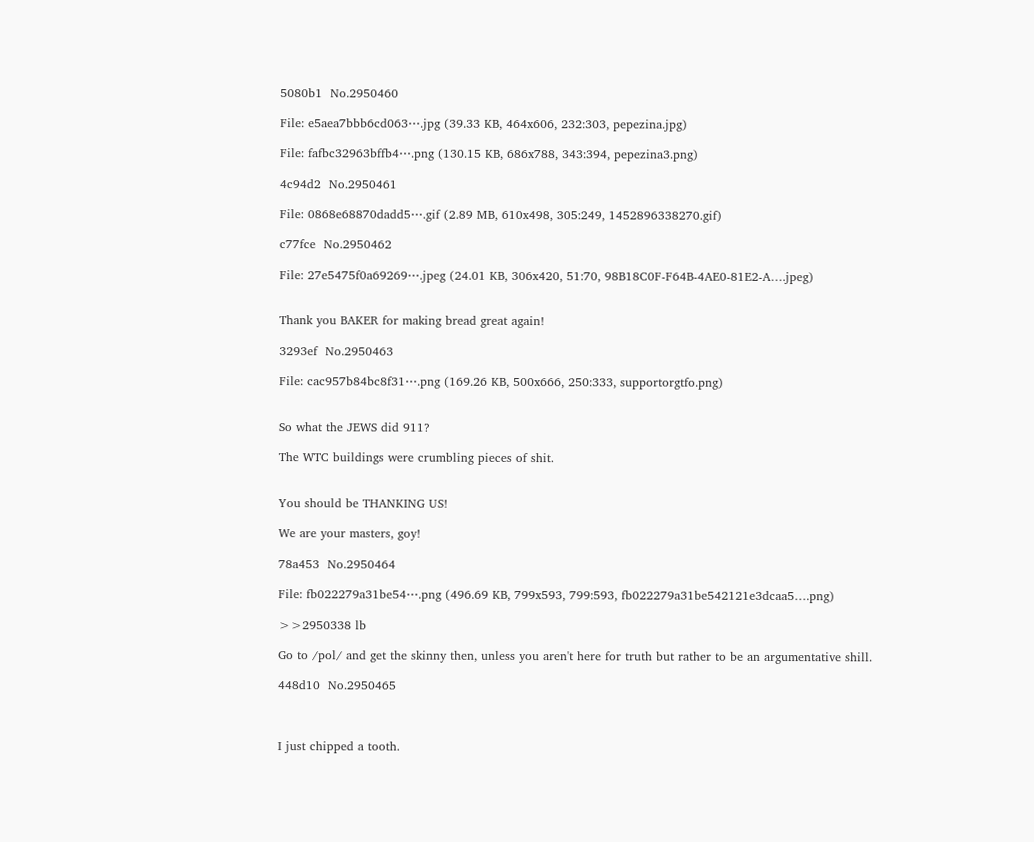5080b1  No.2950460

File: e5aea7bbb6cd063⋯.jpg (39.33 KB, 464x606, 232:303, pepezina.jpg)

File: fafbc32963bffb4⋯.png (130.15 KB, 686x788, 343:394, pepezina3.png)

4c94d2  No.2950461

File: 0868e68870dadd5⋯.gif (2.89 MB, 610x498, 305:249, 1452896338270.gif)

c77fce  No.2950462

File: 27e5475f0a69269⋯.jpeg (24.01 KB, 306x420, 51:70, 98B18C0F-F64B-4AE0-81E2-A….jpeg)


Thank you BAKER for making bread great again!

3293ef  No.2950463

File: cac957b84bc8f31⋯.png (169.26 KB, 500x666, 250:333, supportorgtfo.png)


So what the JEWS did 911?

The WTC buildings were crumbling pieces of shit.


You should be THANKING US!

We are your masters, goy!

78a453  No.2950464

File: fb022279a31be54⋯.png (496.69 KB, 799x593, 799:593, fb022279a31be542121e3dcaa5….png)

>>2950338 lb

Go to /pol/ and get the skinny then, unless you aren't here for truth but rather to be an argumentative shill.

448d10  No.2950465



I just chipped a tooth.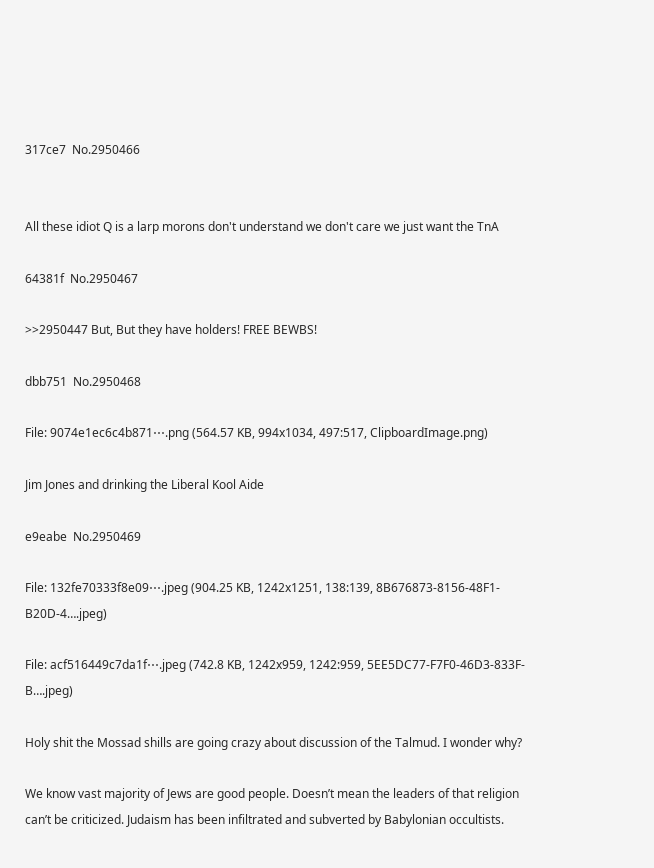317ce7  No.2950466


All these idiot Q is a larp morons don't understand we don't care we just want the TnA

64381f  No.2950467

>>2950447 But, But they have holders! FREE BEWBS!

dbb751  No.2950468

File: 9074e1ec6c4b871⋯.png (564.57 KB, 994x1034, 497:517, ClipboardImage.png)

Jim Jones and drinking the Liberal Kool Aide

e9eabe  No.2950469

File: 132fe70333f8e09⋯.jpeg (904.25 KB, 1242x1251, 138:139, 8B676873-8156-48F1-B20D-4….jpeg)

File: acf516449c7da1f⋯.jpeg (742.8 KB, 1242x959, 1242:959, 5EE5DC77-F7F0-46D3-833F-B….jpeg)

Holy shit the Mossad shills are going crazy about discussion of the Talmud. I wonder why?

We know vast majority of Jews are good people. Doesn’t mean the leaders of that religion can’t be criticized. Judaism has been infiltrated and subverted by Babylonian occultists.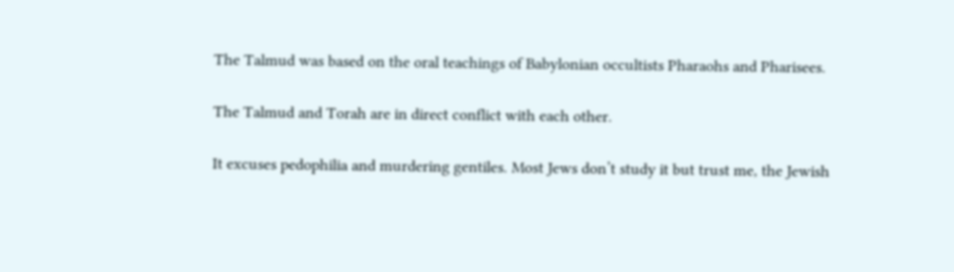The Talmud was based on the oral teachings of Babylonian occultists Pharaohs and Pharisees.

The Talmud and Torah are in direct conflict with each other.

It excuses pedophilia and murdering gentiles. Most Jews don’t study it but trust me, the Jewish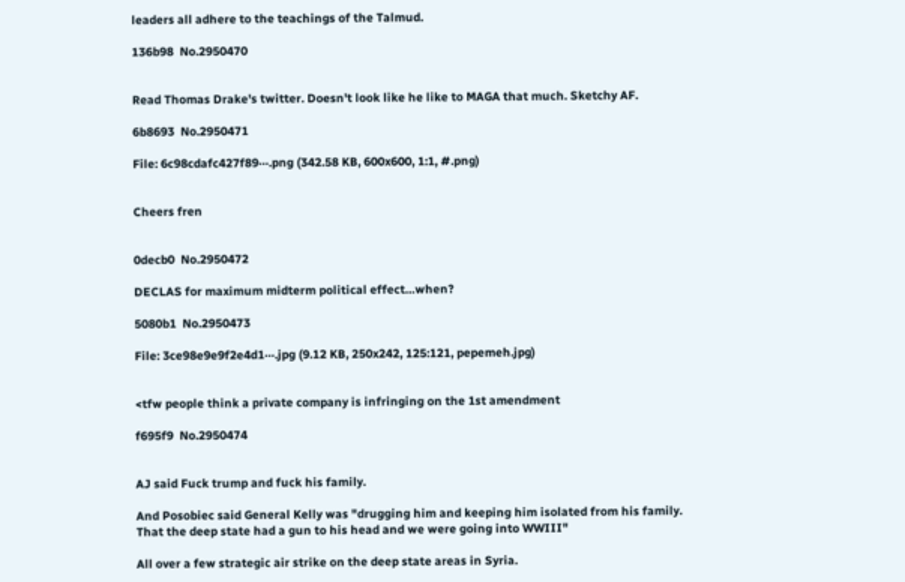leaders all adhere to the teachings of the Talmud.

136b98  No.2950470


Read Thomas Drake's twitter. Doesn't look like he like to MAGA that much. Sketchy AF.

6b8693  No.2950471

File: 6c98cdafc427f89⋯.png (342.58 KB, 600x600, 1:1, #.png)


Cheers fren


0decb0  No.2950472

DECLAS for maximum midterm political effect…when?

5080b1  No.2950473

File: 3ce98e9e9f2e4d1⋯.jpg (9.12 KB, 250x242, 125:121, pepemeh.jpg)


<tfw people think a private company is infringing on the 1st amendment

f695f9  No.2950474


AJ said Fuck trump and fuck his family.

And Posobiec said General Kelly was "drugging him and keeping him isolated from his family. That the deep state had a gun to his head and we were going into WWIII"

All over a few strategic air strike on the deep state areas in Syria.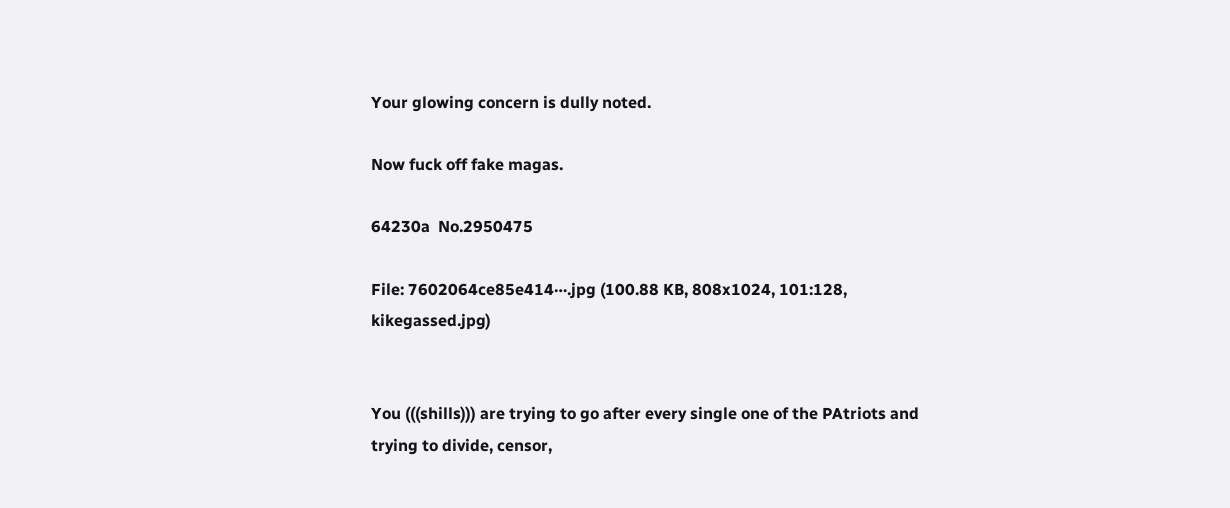Your glowing concern is dully noted.

Now fuck off fake magas.

64230a  No.2950475

File: 7602064ce85e414⋯.jpg (100.88 KB, 808x1024, 101:128, kikegassed.jpg)


You (((shills))) are trying to go after every single one of the PAtriots and trying to divide, censor,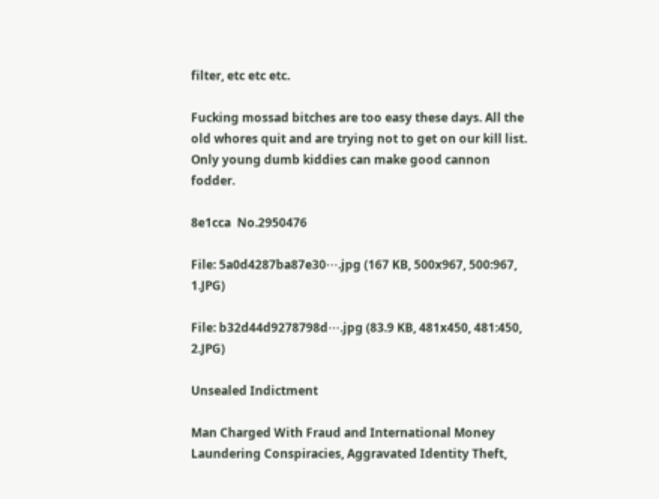filter, etc etc etc.

Fucking mossad bitches are too easy these days. All the old whores quit and are trying not to get on our kill list. Only young dumb kiddies can make good cannon fodder.

8e1cca  No.2950476

File: 5a0d4287ba87e30⋯.jpg (167 KB, 500x967, 500:967, 1.JPG)

File: b32d44d9278798d⋯.jpg (83.9 KB, 481x450, 481:450, 2.JPG)

Unsealed Indictment

Man Charged With Fraud and International Money Laundering Conspiracies, Aggravated Identity Theft,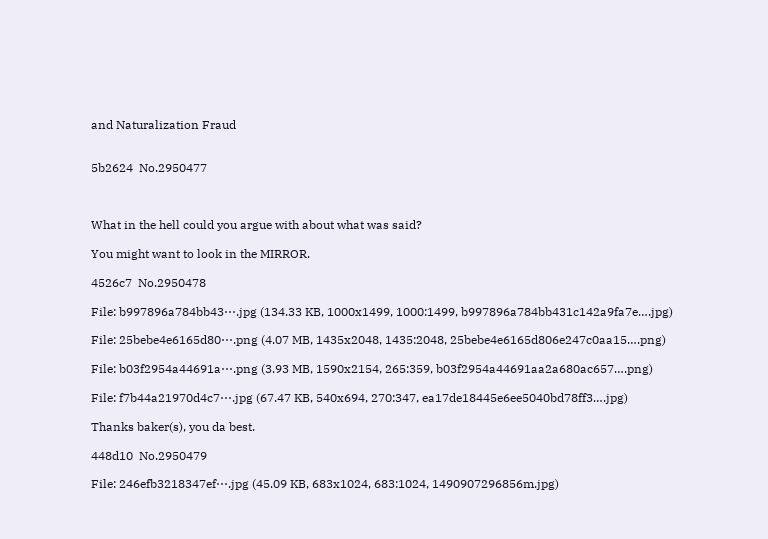and Naturalization Fraud


5b2624  No.2950477



What in the hell could you argue with about what was said?

You might want to look in the MIRROR.

4526c7  No.2950478

File: b997896a784bb43⋯.jpg (134.33 KB, 1000x1499, 1000:1499, b997896a784bb431c142a9fa7e….jpg)

File: 25bebe4e6165d80⋯.png (4.07 MB, 1435x2048, 1435:2048, 25bebe4e6165d806e247c0aa15….png)

File: b03f2954a44691a⋯.png (3.93 MB, 1590x2154, 265:359, b03f2954a44691aa2a680ac657….png)

File: f7b44a21970d4c7⋯.jpg (67.47 KB, 540x694, 270:347, ea17de18445e6ee5040bd78ff3….jpg)

Thanks baker(s), you da best.

448d10  No.2950479

File: 246efb3218347ef⋯.jpg (45.09 KB, 683x1024, 683:1024, 1490907296856m.jpg)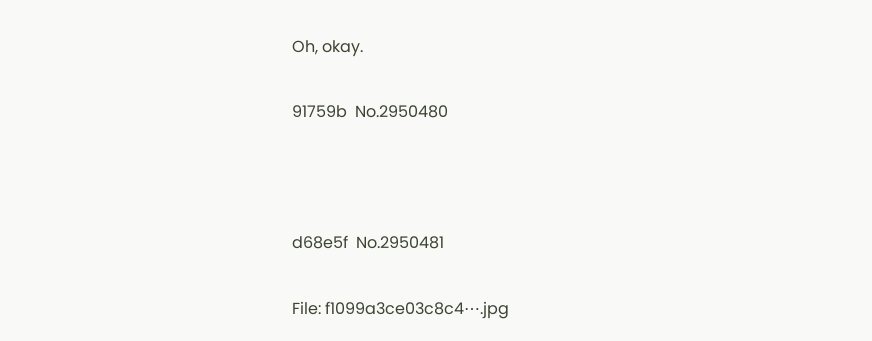Oh, okay.

91759b  No.2950480



d68e5f  No.2950481

File: f1099a3ce03c8c4⋯.jpg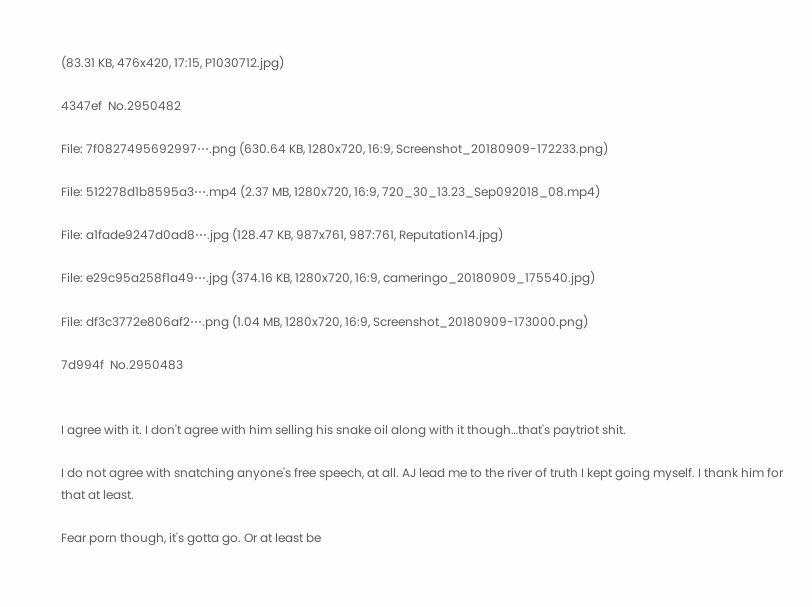(83.31 KB, 476x420, 17:15, P1030712.jpg)

4347ef  No.2950482

File: 7f0827495692997⋯.png (630.64 KB, 1280x720, 16:9, Screenshot_20180909-172233.png)

File: 512278d1b8595a3⋯.mp4 (2.37 MB, 1280x720, 16:9, 720_30_13.23_Sep092018_08.mp4)

File: a1fade9247d0ad8⋯.jpg (128.47 KB, 987x761, 987:761, Reputation14.jpg)

File: e29c95a258f1a49⋯.jpg (374.16 KB, 1280x720, 16:9, cameringo_20180909_175540.jpg)

File: df3c3772e806af2⋯.png (1.04 MB, 1280x720, 16:9, Screenshot_20180909-173000.png)

7d994f  No.2950483


I agree with it. I don't agree with him selling his snake oil along with it though…that's paytriot shit.

I do not agree with snatching anyone's free speech, at all. AJ lead me to the river of truth I kept going myself. I thank him for that at least.

Fear porn though, it's gotta go. Or at least be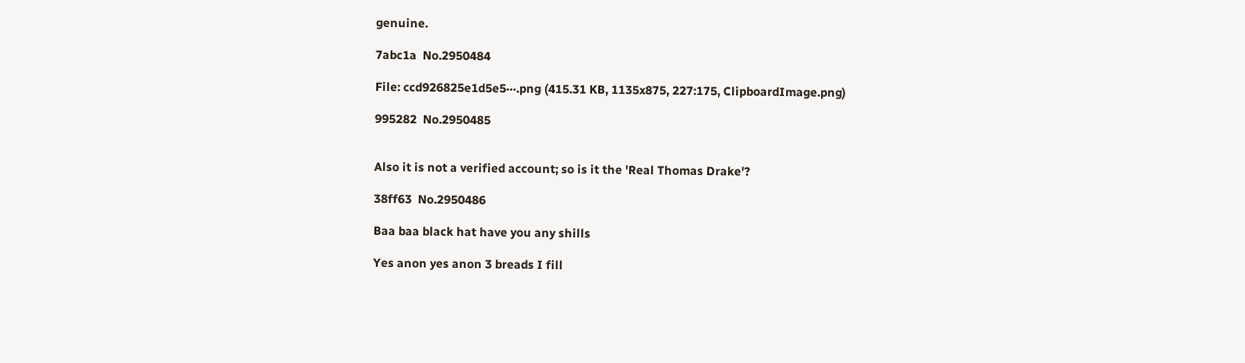genuine.

7abc1a  No.2950484

File: ccd926825e1d5e5⋯.png (415.31 KB, 1135x875, 227:175, ClipboardImage.png)

995282  No.2950485


Also it is not a verified account; so is it the 'Real Thomas Drake'?

38ff63  No.2950486

Baa baa black hat have you any shills

Yes anon yes anon 3 breads I fill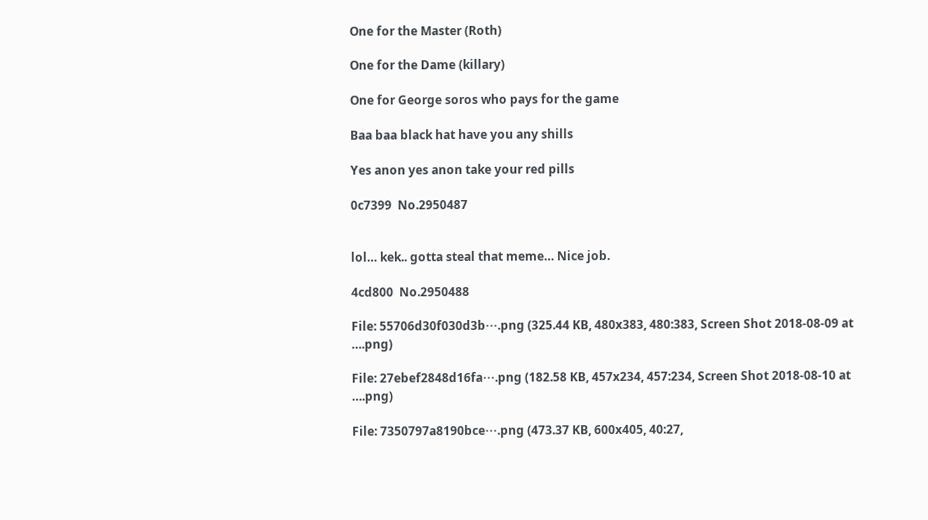One for the Master (Roth)

One for the Dame (killary)

One for George soros who pays for the game

Baa baa black hat have you any shills

Yes anon yes anon take your red pills

0c7399  No.2950487


lol… kek.. gotta steal that meme… Nice job.

4cd800  No.2950488

File: 55706d30f030d3b⋯.png (325.44 KB, 480x383, 480:383, Screen Shot 2018-08-09 at ….png)

File: 27ebef2848d16fa⋯.png (182.58 KB, 457x234, 457:234, Screen Shot 2018-08-10 at ….png)

File: 7350797a8190bce⋯.png (473.37 KB, 600x405, 40:27,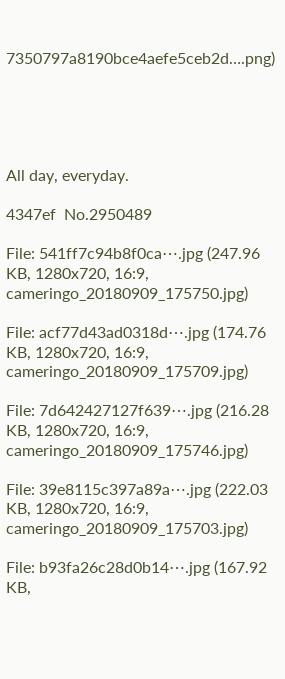7350797a8190bce4aefe5ceb2d….png)





All day, everyday.

4347ef  No.2950489

File: 541ff7c94b8f0ca⋯.jpg (247.96 KB, 1280x720, 16:9, cameringo_20180909_175750.jpg)

File: acf77d43ad0318d⋯.jpg (174.76 KB, 1280x720, 16:9, cameringo_20180909_175709.jpg)

File: 7d642427127f639⋯.jpg (216.28 KB, 1280x720, 16:9, cameringo_20180909_175746.jpg)

File: 39e8115c397a89a⋯.jpg (222.03 KB, 1280x720, 16:9, cameringo_20180909_175703.jpg)

File: b93fa26c28d0b14⋯.jpg (167.92 KB,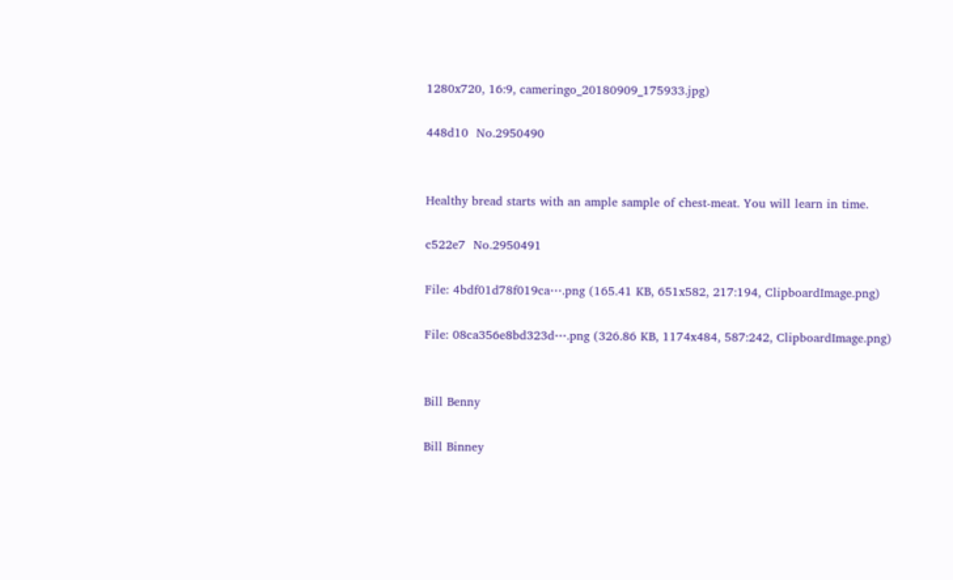1280x720, 16:9, cameringo_20180909_175933.jpg)

448d10  No.2950490


Healthy bread starts with an ample sample of chest-meat. You will learn in time.

c522e7  No.2950491

File: 4bdf01d78f019ca⋯.png (165.41 KB, 651x582, 217:194, ClipboardImage.png)

File: 08ca356e8bd323d⋯.png (326.86 KB, 1174x484, 587:242, ClipboardImage.png)


Bill Benny

Bill Binney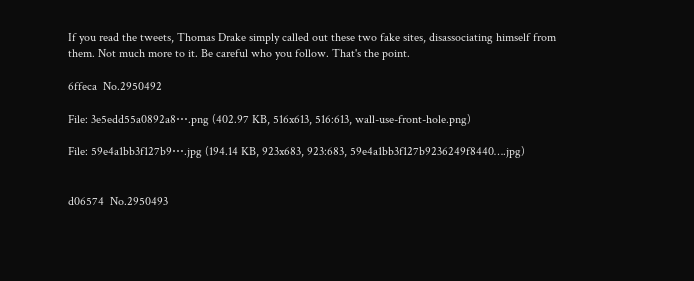If you read the tweets, Thomas Drake simply called out these two fake sites, disassociating himself from them. Not much more to it. Be careful who you follow. That's the point.

6ffeca  No.2950492

File: 3e5edd55a0892a8⋯.png (402.97 KB, 516x613, 516:613, wall-use-front-hole.png)

File: 59e4a1bb3f127b9⋯.jpg (194.14 KB, 923x683, 923:683, 59e4a1bb3f127b9236249f8440….jpg)


d06574  No.2950493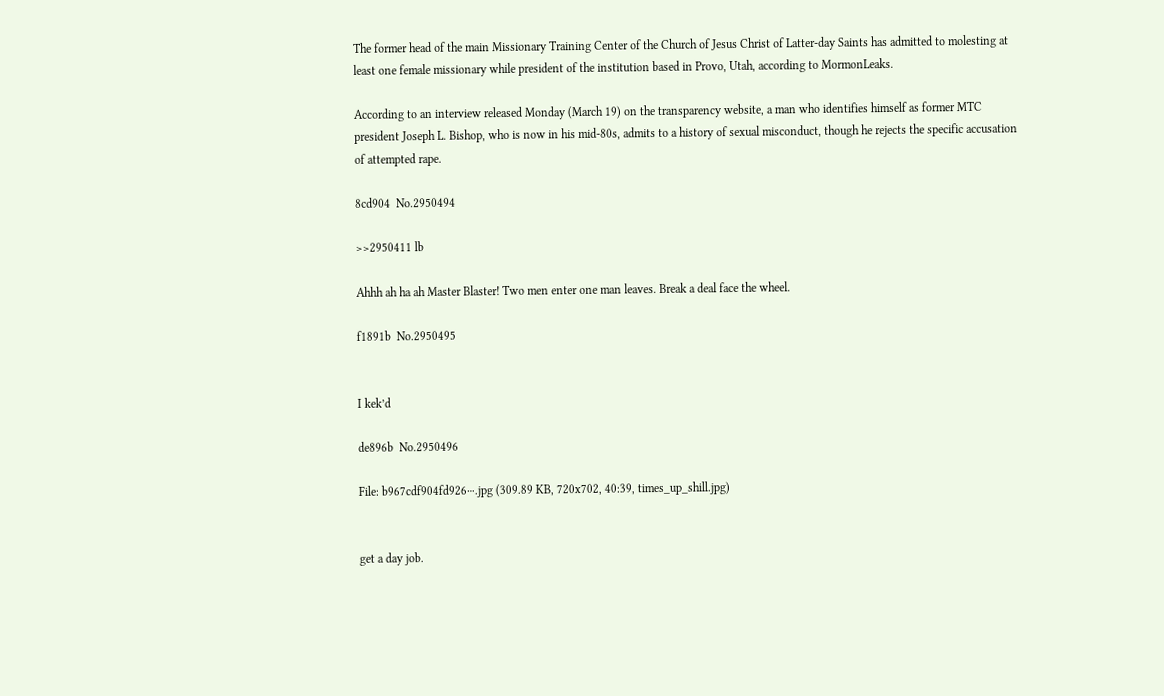The former head of the main Missionary Training Center of the Church of Jesus Christ of Latter-day Saints has admitted to molesting at least one female missionary while president of the institution based in Provo, Utah, according to MormonLeaks.

According to an interview released Monday (March 19) on the transparency website, a man who identifies himself as former MTC president Joseph L. Bishop, who is now in his mid-80s, admits to a history of sexual misconduct, though he rejects the specific accusation of attempted rape.

8cd904  No.2950494

>>2950411 lb

Ahhh ah ha ah Master Blaster! Two men enter one man leaves. Break a deal face the wheel.

f1891b  No.2950495


I kek’d

de896b  No.2950496

File: b967cdf904fd926⋯.jpg (309.89 KB, 720x702, 40:39, times_up_shill.jpg)


get a day job.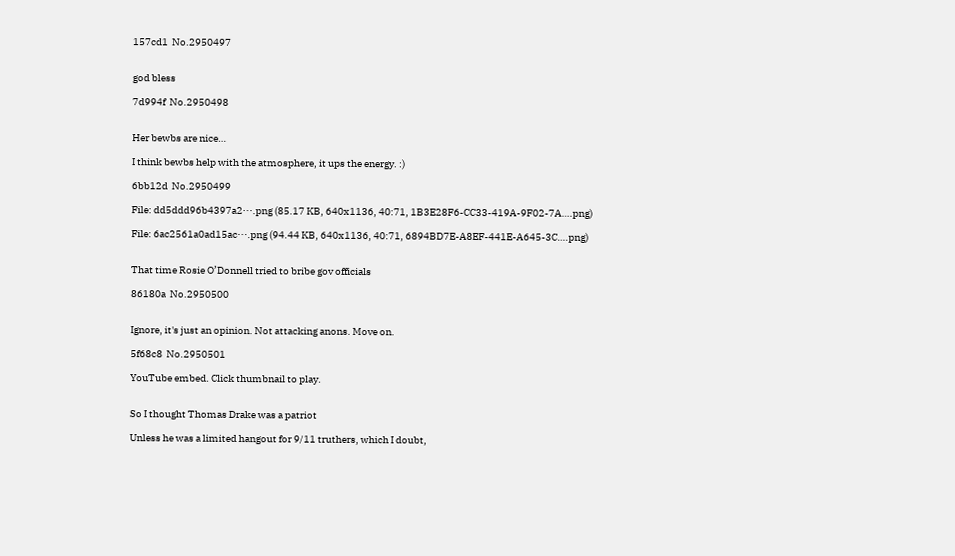157cd1  No.2950497


god bless

7d994f  No.2950498


Her bewbs are nice…

I think bewbs help with the atmosphere, it ups the energy. :)

6bb12d  No.2950499

File: dd5ddd96b4397a2⋯.png (85.17 KB, 640x1136, 40:71, 1B3E28F6-CC33-419A-9F02-7A….png)

File: 6ac2561a0ad15ac⋯.png (94.44 KB, 640x1136, 40:71, 6894BD7E-A8EF-441E-A645-3C….png)


That time Rosie O’Donnell tried to bribe gov officials

86180a  No.2950500


Ignore, it's just an opinion. Not attacking anons. Move on.

5f68c8  No.2950501

YouTube embed. Click thumbnail to play.


So I thought Thomas Drake was a patriot

Unless he was a limited hangout for 9/11 truthers, which I doubt,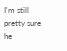I'm still pretty sure he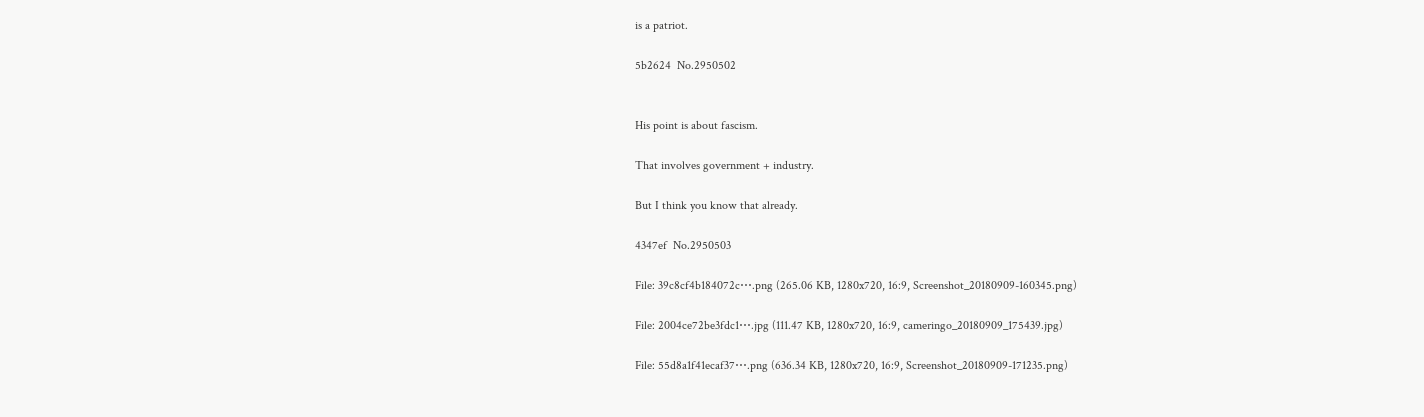is a patriot.

5b2624  No.2950502


His point is about fascism.

That involves government + industry.

But I think you know that already.

4347ef  No.2950503

File: 39c8cf4b184072c⋯.png (265.06 KB, 1280x720, 16:9, Screenshot_20180909-160345.png)

File: 2004ce72be3fdc1⋯.jpg (111.47 KB, 1280x720, 16:9, cameringo_20180909_175439.jpg)

File: 55d8a1f41ecaf37⋯.png (636.34 KB, 1280x720, 16:9, Screenshot_20180909-171235.png)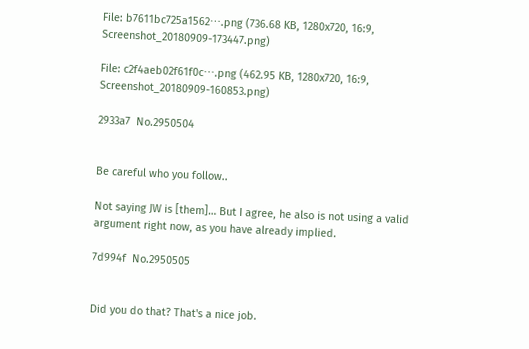File: b7611bc725a1562⋯.png (736.68 KB, 1280x720, 16:9, Screenshot_20180909-173447.png)

File: c2f4aeb02f61f0c⋯.png (462.95 KB, 1280x720, 16:9, Screenshot_20180909-160853.png)

2933a7  No.2950504


Be careful who you follow..

Not saying JW is [them]… But I agree, he also is not using a valid argument right now, as you have already implied.

7d994f  No.2950505


Did you do that? That's a nice job.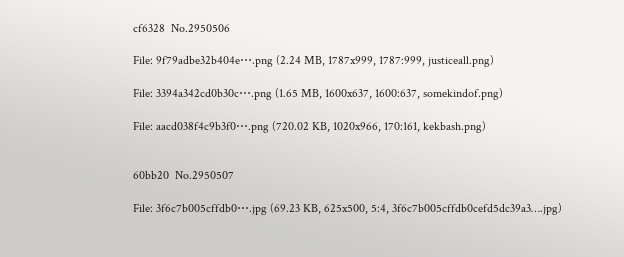cf6328  No.2950506

File: 9f79adbe32b404e⋯.png (2.24 MB, 1787x999, 1787:999, justiceall.png)

File: 3394a342cd0b30c⋯.png (1.65 MB, 1600x637, 1600:637, somekindof.png)

File: aacd038f4c9b3f0⋯.png (720.02 KB, 1020x966, 170:161, kekbash.png)


60bb20  No.2950507

File: 3f6c7b005cffdb0⋯.jpg (69.23 KB, 625x500, 5:4, 3f6c7b005cffdb0cefd5dc39a3….jpg)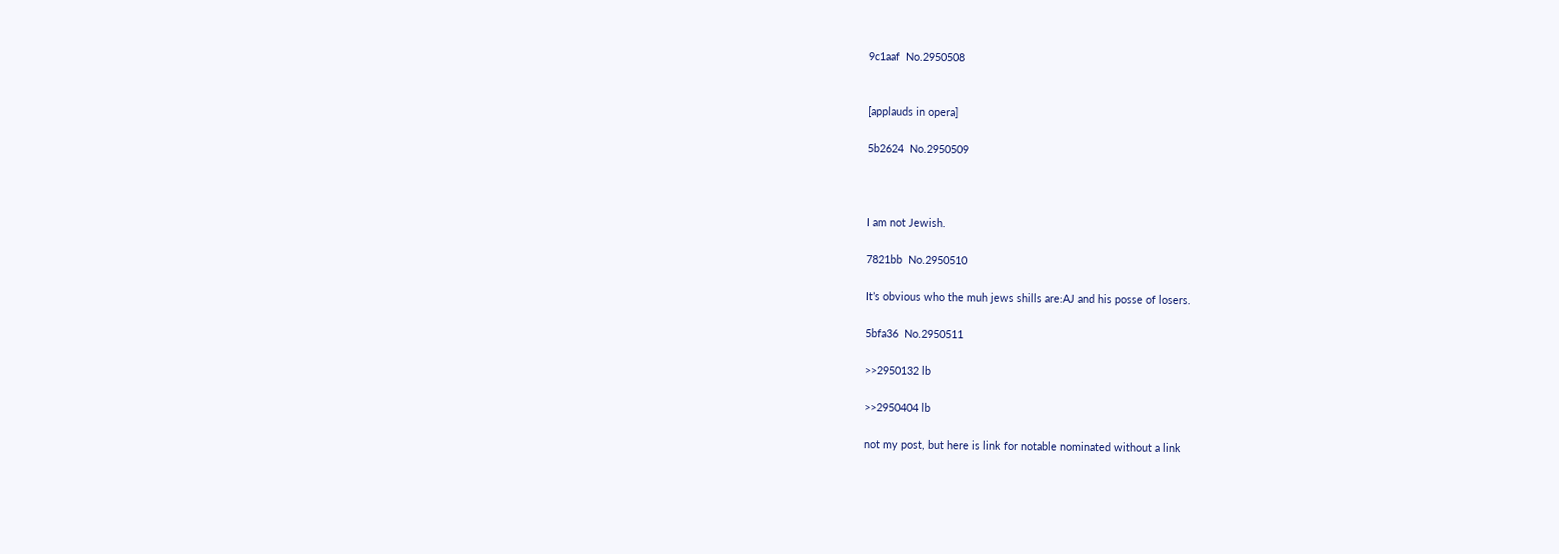9c1aaf  No.2950508


[applauds in opera]

5b2624  No.2950509



I am not Jewish.

7821bb  No.2950510

It’s obvious who the muh jews shills are:AJ and his posse of losers.

5bfa36  No.2950511

>>2950132 lb

>>2950404 lb

not my post, but here is link for notable nominated without a link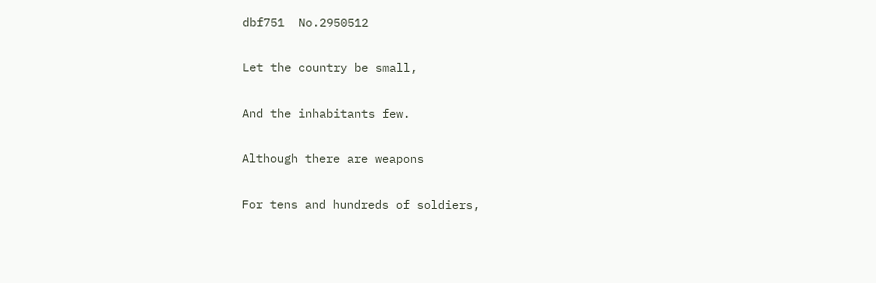dbf751  No.2950512

Let the country be small,

And the inhabitants few.

Although there are weapons

For tens and hundreds of soldiers,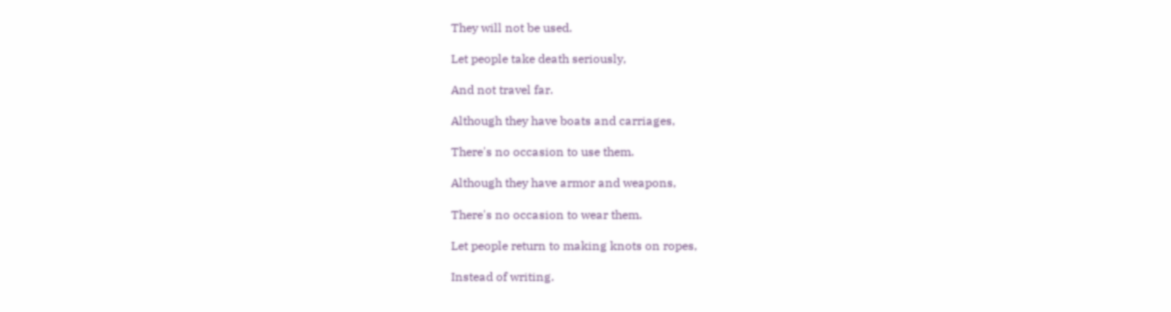They will not be used.

Let people take death seriously,

And not travel far.

Although they have boats and carriages,

There's no occasion to use them.

Although they have armor and weapons,

There's no occasion to wear them.

Let people return to making knots on ropes,

Instead of writing.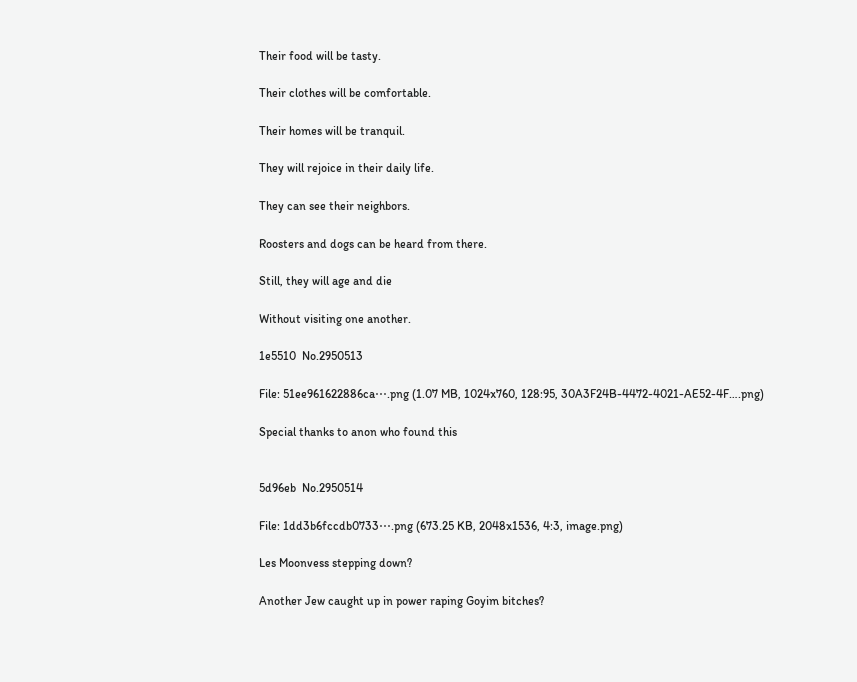Their food will be tasty.

Their clothes will be comfortable.

Their homes will be tranquil.

They will rejoice in their daily life.

They can see their neighbors.

Roosters and dogs can be heard from there.

Still, they will age and die

Without visiting one another.

1e5510  No.2950513

File: 51ee961622886ca⋯.png (1.07 MB, 1024x760, 128:95, 30A3F24B-4472-4021-AE52-4F….png)

Special thanks to anon who found this


5d96eb  No.2950514

File: 1dd3b6fccdb0733⋯.png (673.25 KB, 2048x1536, 4:3, image.png)

Les Moonvess stepping down?

Another Jew caught up in power raping Goyim bitches?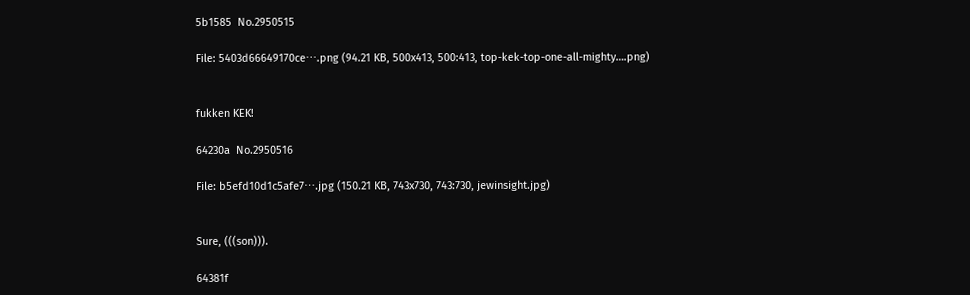5b1585  No.2950515

File: 5403d66649170ce⋯.png (94.21 KB, 500x413, 500:413, top-kek-top-one-all-mighty….png)


fukken KEK!

64230a  No.2950516

File: b5efd10d1c5afe7⋯.jpg (150.21 KB, 743x730, 743:730, jewinsight.jpg)


Sure, (((son))).

64381f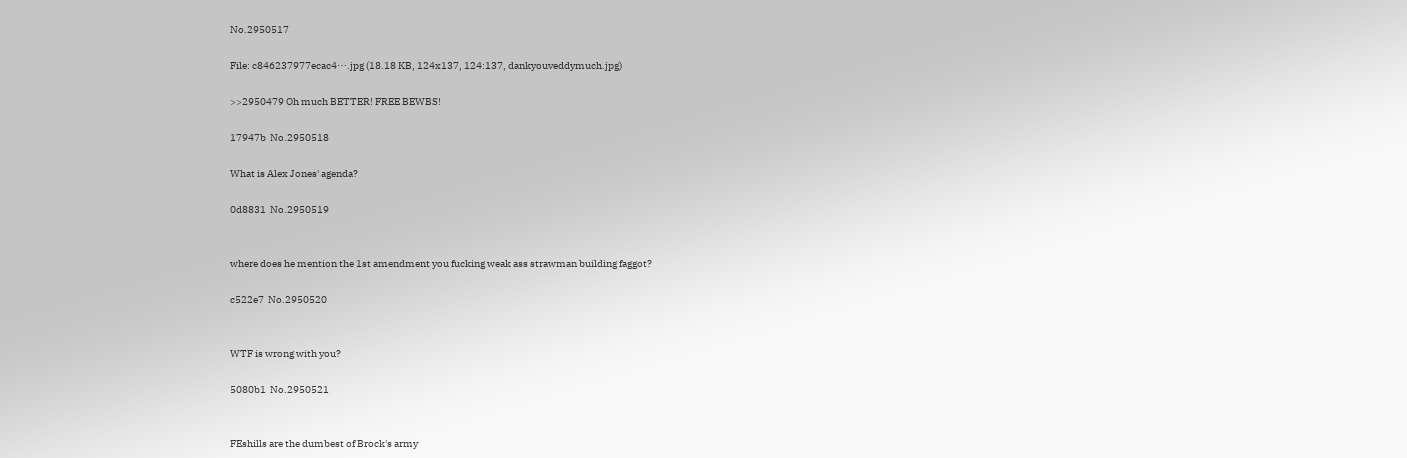No.2950517

File: c846237977ecac4⋯.jpg (18.18 KB, 124x137, 124:137, dankyouveddymuch.jpg)

>>2950479 Oh much BETTER! FREE BEWBS!

17947b  No.2950518

What is Alex Jones' agenda?

0d8831  No.2950519


where does he mention the 1st amendment you fucking weak ass strawman building faggot?

c522e7  No.2950520


WTF is wrong with you?

5080b1  No.2950521


FEshills are the dumbest of Brock's army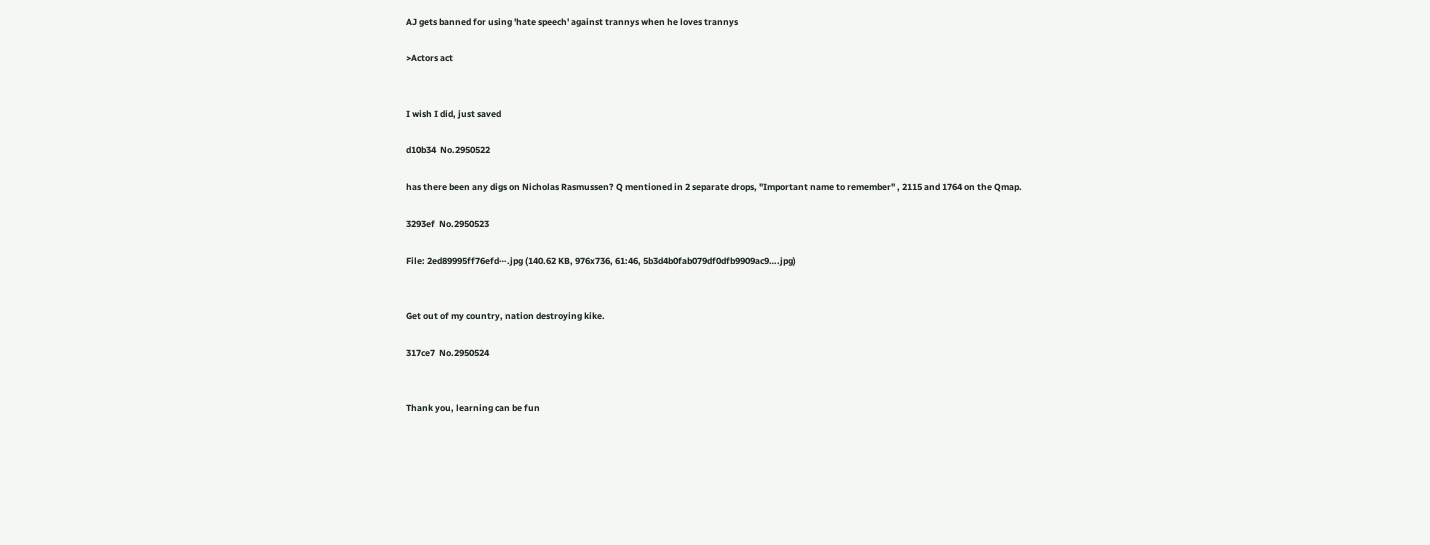AJ gets banned for using 'hate speech' against trannys when he loves trannys

>Actors act


I wish I did, just saved

d10b34  No.2950522

has there been any digs on Nicholas Rasmussen? Q mentioned in 2 separate drops, "Important name to remember" , 2115 and 1764 on the Qmap.

3293ef  No.2950523

File: 2ed89995ff76efd⋯.jpg (140.62 KB, 976x736, 61:46, 5b3d4b0fab079df0dfb9909ac9….jpg)


Get out of my country, nation destroying kike.

317ce7  No.2950524


Thank you, learning can be fun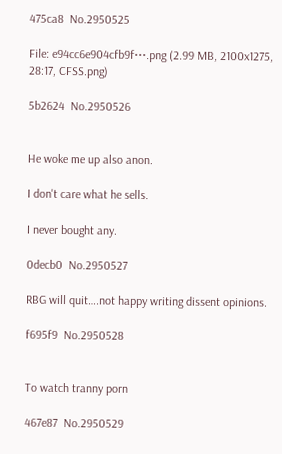475ca8  No.2950525

File: e94cc6e904cfb9f⋯.png (2.99 MB, 2100x1275, 28:17, CFSS.png)

5b2624  No.2950526


He woke me up also anon.

I don't care what he sells.

I never bought any.

0decb0  No.2950527

RBG will quit….not happy writing dissent opinions.

f695f9  No.2950528


To watch tranny porn

467e87  No.2950529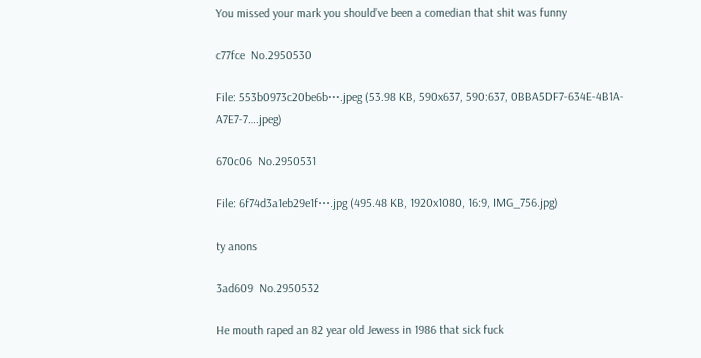You missed your mark you should’ve been a comedian that shit was funny

c77fce  No.2950530

File: 553b0973c20be6b⋯.jpeg (53.98 KB, 590x637, 590:637, 0BBA5DF7-634E-4B1A-A7E7-7….jpeg)

670c06  No.2950531

File: 6f74d3a1eb29e1f⋯.jpg (495.48 KB, 1920x1080, 16:9, IMG_756.jpg)

ty anons

3ad609  No.2950532

He mouth raped an 82 year old Jewess in 1986 that sick fuck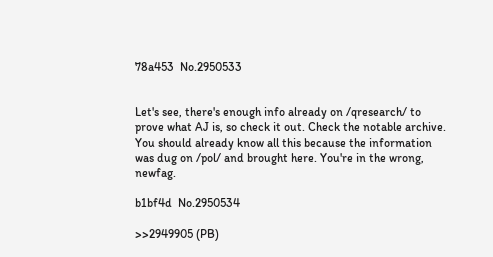78a453  No.2950533


Let's see, there's enough info already on /qresearch/ to prove what AJ is, so check it out. Check the notable archive. You should already know all this because the information was dug on /pol/ and brought here. You're in the wrong, newfag.

b1bf4d  No.2950534

>>2949905 (PB)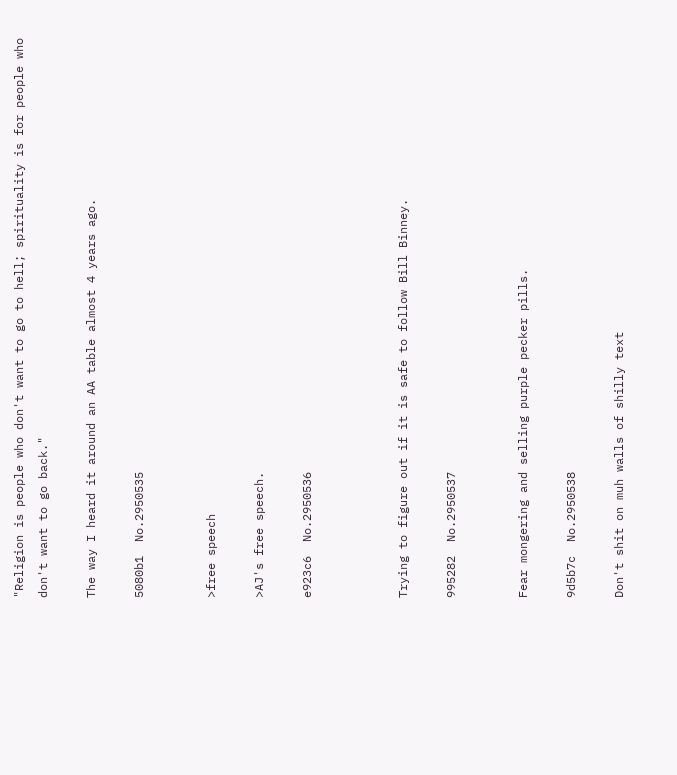"Religion is people who don't want to go to hell; spirituality is for people who don't want to go back."

The way I heard it around an AA table almost 4 years ago.

5080b1  No.2950535


>free speech

>AJ's free speech.

e923c6  No.2950536



Trying to figure out if it is safe to follow Bill Binney.

995282  No.2950537


Fear mongering and selling purple pecker pills.

9d5b7c  No.2950538

Don't shit on muh walls of shilly text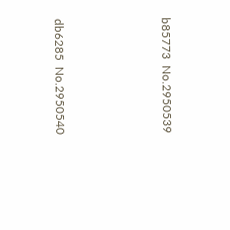b85773  No.2950539




db6285  No.2950540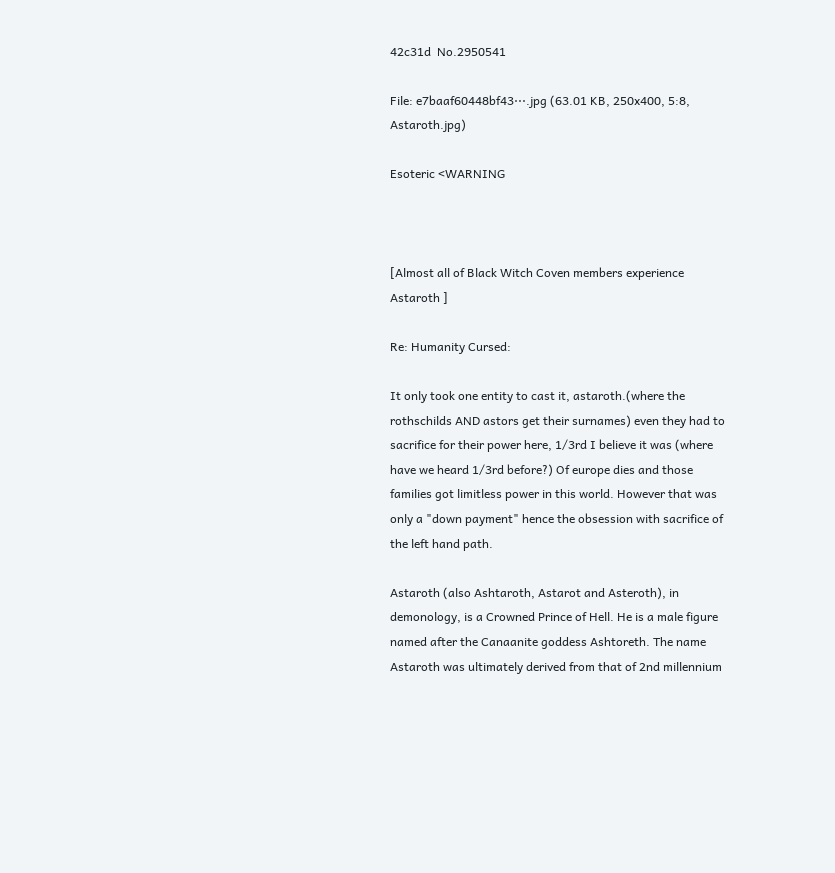42c31d  No.2950541

File: e7baaf60448bf43⋯.jpg (63.01 KB, 250x400, 5:8, Astaroth.jpg)

Esoteric <WARNING



[Almost all of Black Witch Coven members experience Astaroth ]

Re: Humanity Cursed:

It only took one entity to cast it, astaroth.(where the rothschilds AND astors get their surnames) even they had to sacrifice for their power here, 1/3rd I believe it was (where have we heard 1/3rd before?) Of europe dies and those families got limitless power in this world. However that was only a "down payment" hence the obsession with sacrifice of the left hand path.

Astaroth (also Ashtaroth, Astarot and Asteroth), in demonology, is a Crowned Prince of Hell. He is a male figure named after the Canaanite goddess Ashtoreth. The name Astaroth was ultimately derived from that of 2nd millennium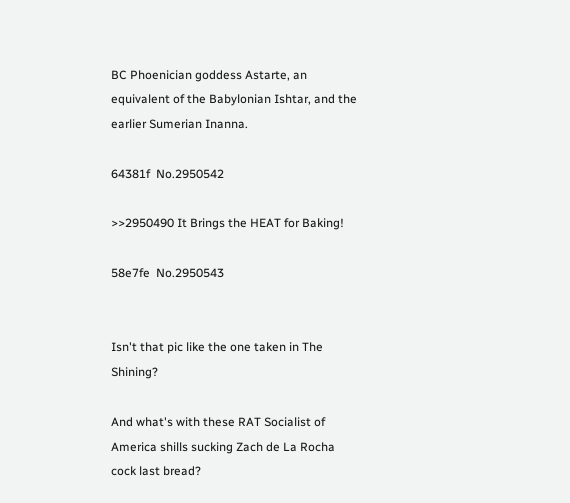BC Phoenician goddess Astarte, an equivalent of the Babylonian Ishtar, and the earlier Sumerian Inanna.

64381f  No.2950542

>>2950490 It Brings the HEAT for Baking!

58e7fe  No.2950543


Isn't that pic like the one taken in The Shining?

And what's with these RAT Socialist of America shills sucking Zach de La Rocha cock last bread?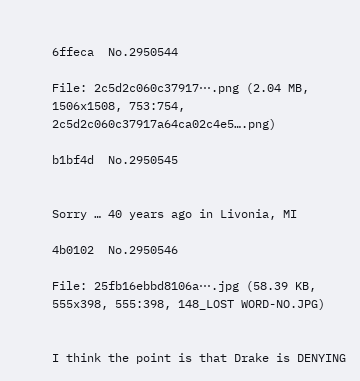6ffeca  No.2950544

File: 2c5d2c060c37917⋯.png (2.04 MB, 1506x1508, 753:754, 2c5d2c060c37917a64ca02c4e5….png)

b1bf4d  No.2950545


Sorry … 40 years ago in Livonia, MI

4b0102  No.2950546

File: 25fb16ebbd8106a⋯.jpg (58.39 KB, 555x398, 555:398, 148_LOST WORD-NO.JPG)


I think the point is that Drake is DENYING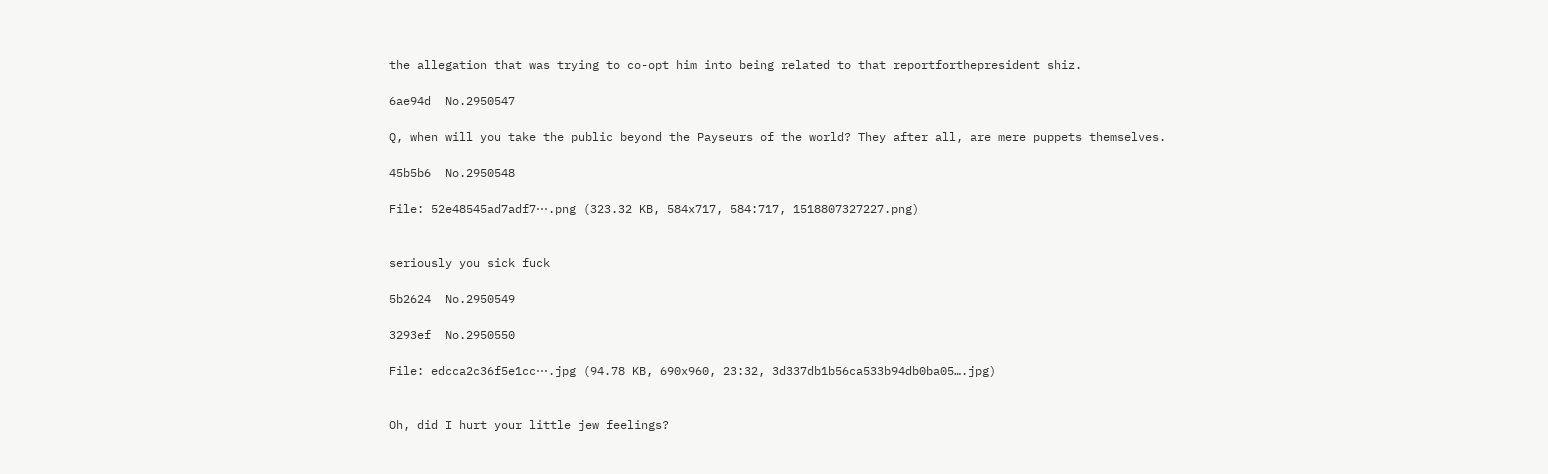the allegation that was trying to co-opt him into being related to that reportforthepresident shiz.

6ae94d  No.2950547

Q, when will you take the public beyond the Payseurs of the world? They after all, are mere puppets themselves.

45b5b6  No.2950548

File: 52e48545ad7adf7⋯.png (323.32 KB, 584x717, 584:717, 1518807327227.png)


seriously you sick fuck

5b2624  No.2950549

3293ef  No.2950550

File: edcca2c36f5e1cc⋯.jpg (94.78 KB, 690x960, 23:32, 3d337db1b56ca533b94db0ba05….jpg)


Oh, did I hurt your little jew feelings?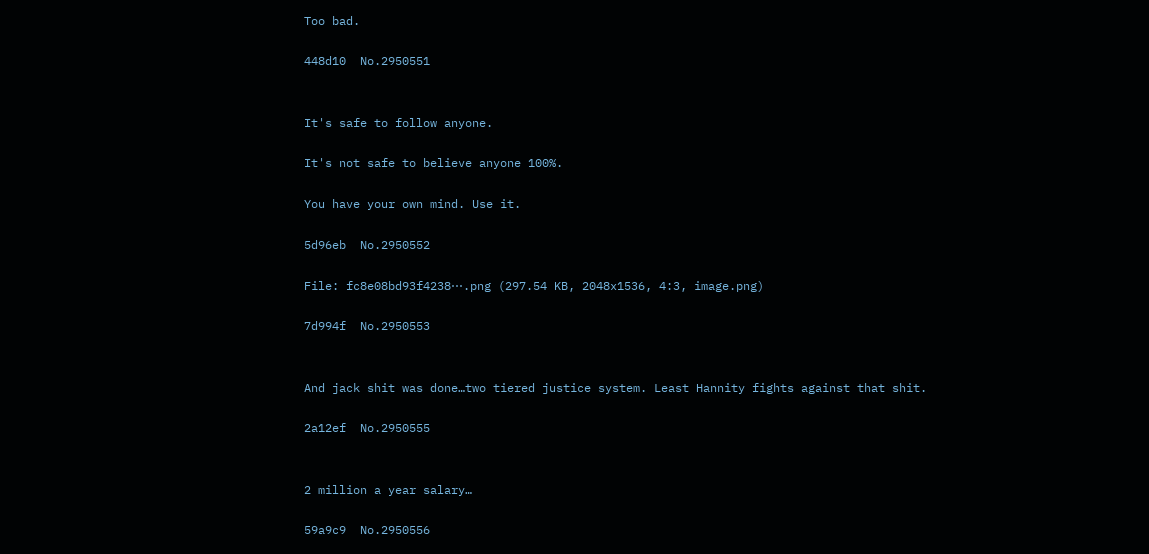Too bad.

448d10  No.2950551


It's safe to follow anyone.

It's not safe to believe anyone 100%.

You have your own mind. Use it.

5d96eb  No.2950552

File: fc8e08bd93f4238⋯.png (297.54 KB, 2048x1536, 4:3, image.png)

7d994f  No.2950553


And jack shit was done…two tiered justice system. Least Hannity fights against that shit.

2a12ef  No.2950555


2 million a year salary…

59a9c9  No.2950556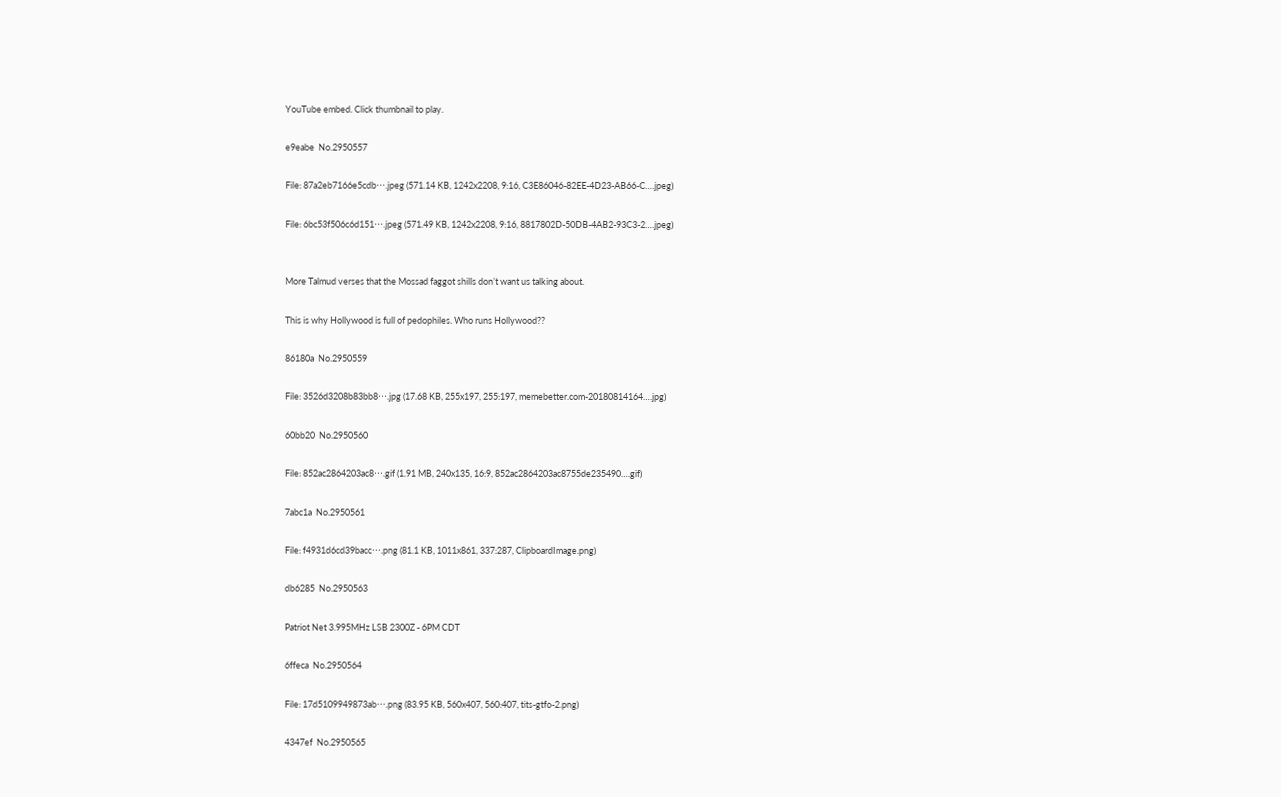YouTube embed. Click thumbnail to play.

e9eabe  No.2950557

File: 87a2eb7166e5cdb⋯.jpeg (571.14 KB, 1242x2208, 9:16, C3E86046-82EE-4D23-AB66-C….jpeg)

File: 6bc53f506c6d151⋯.jpeg (571.49 KB, 1242x2208, 9:16, 8817802D-50DB-4AB2-93C3-2….jpeg)


More Talmud verses that the Mossad faggot shills don’t want us talking about.

This is why Hollywood is full of pedophiles. Who runs Hollywood??

86180a  No.2950559

File: 3526d3208b83bb8⋯.jpg (17.68 KB, 255x197, 255:197, memebetter.com-20180814164….jpg)

60bb20  No.2950560

File: 852ac2864203ac8⋯.gif (1.91 MB, 240x135, 16:9, 852ac2864203ac8755de235490….gif)

7abc1a  No.2950561

File: f4931d6cd39bacc⋯.png (81.1 KB, 1011x861, 337:287, ClipboardImage.png)

db6285  No.2950563

Patriot Net 3.995MHz LSB 2300Z - 6PM CDT

6ffeca  No.2950564

File: 17d5109949873ab⋯.png (83.95 KB, 560x407, 560:407, tits-gtfo-2.png)

4347ef  No.2950565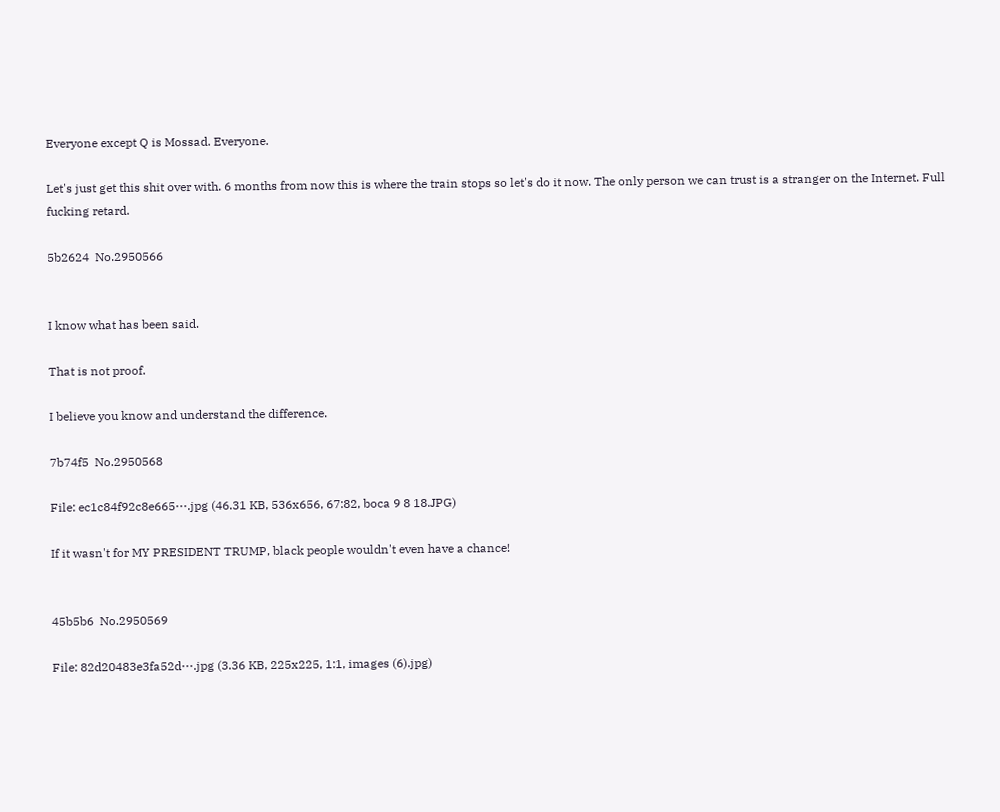Everyone except Q is Mossad. Everyone.

Let's just get this shit over with. 6 months from now this is where the train stops so let's do it now. The only person we can trust is a stranger on the Internet. Full fucking retard.

5b2624  No.2950566


I know what has been said.

That is not proof.

I believe you know and understand the difference.

7b74f5  No.2950568

File: ec1c84f92c8e665⋯.jpg (46.31 KB, 536x656, 67:82, boca 9 8 18.JPG)

If it wasn't for MY PRESIDENT TRUMP, black people wouldn't even have a chance!


45b5b6  No.2950569

File: 82d20483e3fa52d⋯.jpg (3.36 KB, 225x225, 1:1, images (6).jpg)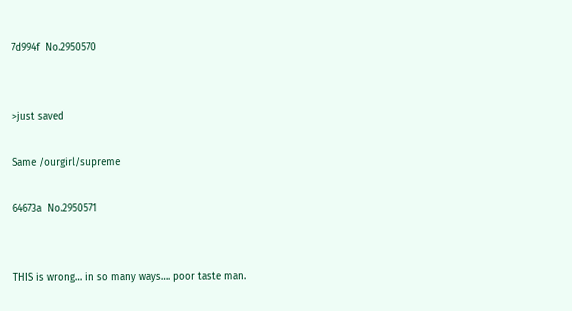7d994f  No.2950570


>just saved

Same /ourgirl/supreme

64673a  No.2950571


THIS is wrong… in so many ways…. poor taste man.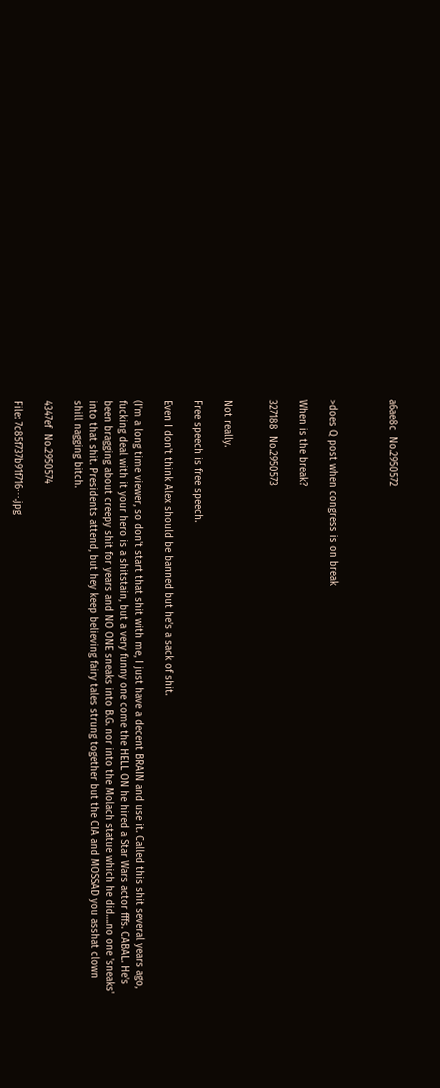a6ae8c  No.2950572



>does Q post when congress is on break

When is the break?

327188  No.2950573


Not really.

Free speech is free speech.

Even I don't think Alex should be banned but he's a sack of shit.

(I'm a long time viewer, so don't start that shit with me, I just have a decent BRAIN and use it. Called this shit several years ago, fucking deal with it your hero is a shitstain, but a very funny one come the HELL ON he hired a Star Wars actor fffs. CABAL. He's been bragging about creepy shit for years and NO ONE sneaks into B.G. nor into the Molach statue which he did….no one 'sneaks' into that shit. Presidents attend, but hey keep believing fairy tales strung together but the CIA and MOSSAD you asshat clown shill nagging bitch.

4347ef  No.2950574

File: 7c85f737b91f716⋯.jpg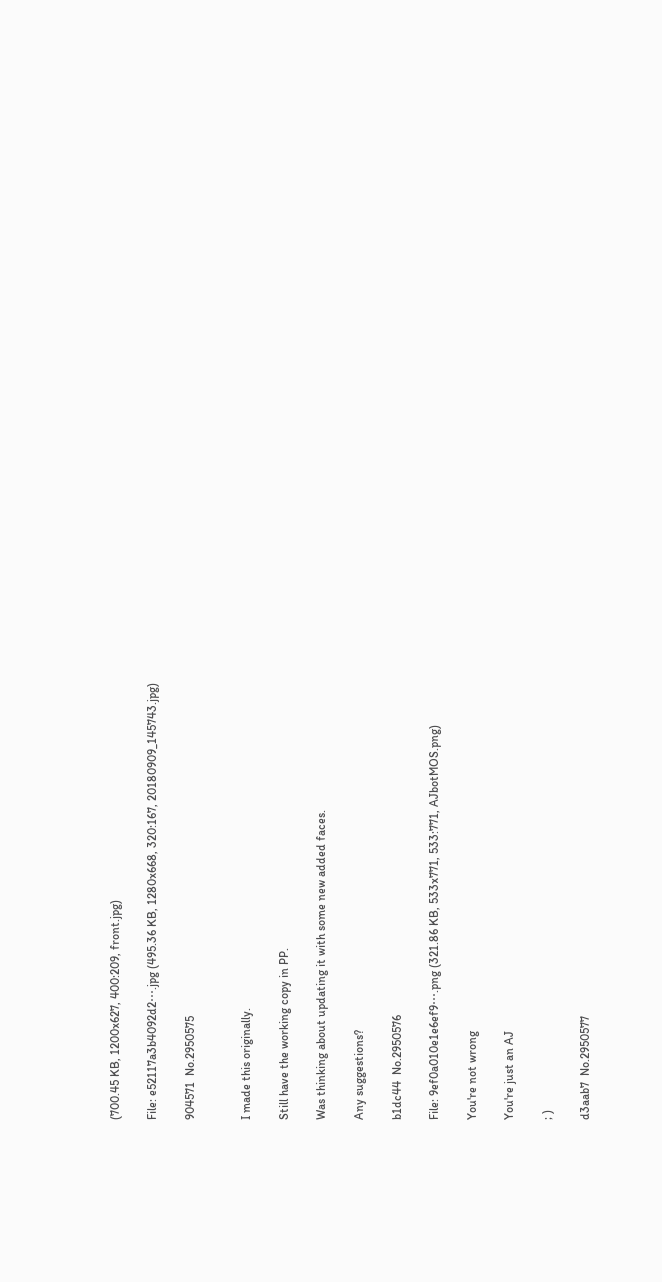(700.45 KB, 1200x627, 400:209, front.jpg)

File: e52117a3b4092d2⋯.jpg (495.36 KB, 1280x668, 320:167, 20180909_145743.jpg)

904571  No.2950575


I made this originally.

Still have the working copy in PP.

Was thinking about updating it with some new added faces.

Any suggestions?

b1dc44  No.2950576

File: 9ef0a010e1e6ef9⋯.png (321.86 KB, 533x771, 533:771, AJbotMOS.png)

You're not wrong

You're just an AJ

; )

d3aab7  No.2950577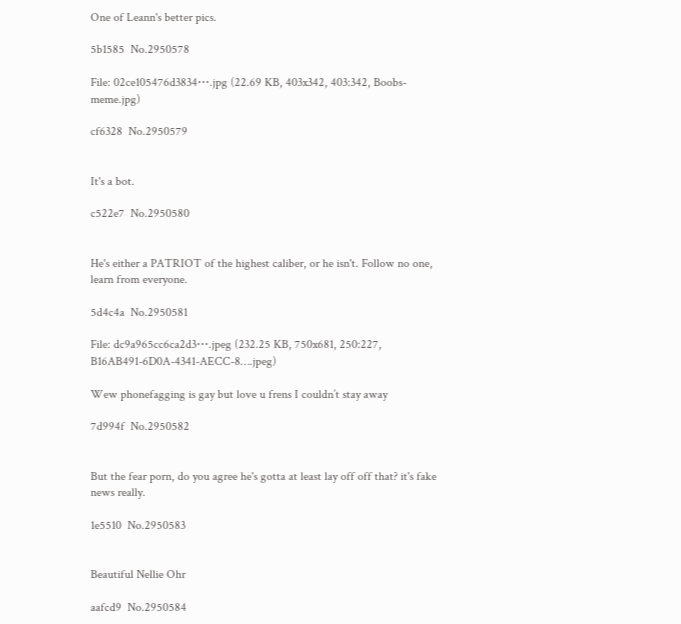One of Leann's better pics.

5b1585  No.2950578

File: 02ce105476d3834⋯.jpg (22.69 KB, 403x342, 403:342, Boobs-meme.jpg)

cf6328  No.2950579


It's a bot.

c522e7  No.2950580


He's either a PATRIOT of the highest caliber, or he isn't. Follow no one, learn from everyone.

5d4c4a  No.2950581

File: dc9a965cc6ca2d3⋯.jpeg (232.25 KB, 750x681, 250:227, B16AB491-6D0A-4341-AECC-8….jpeg)

Wew phonefagging is gay but love u frens I couldn’t stay away

7d994f  No.2950582


But the fear porn, do you agree he's gotta at least lay off off that? it's fake news really.

1e5510  No.2950583


Beautiful Nellie Ohr

aafcd9  No.2950584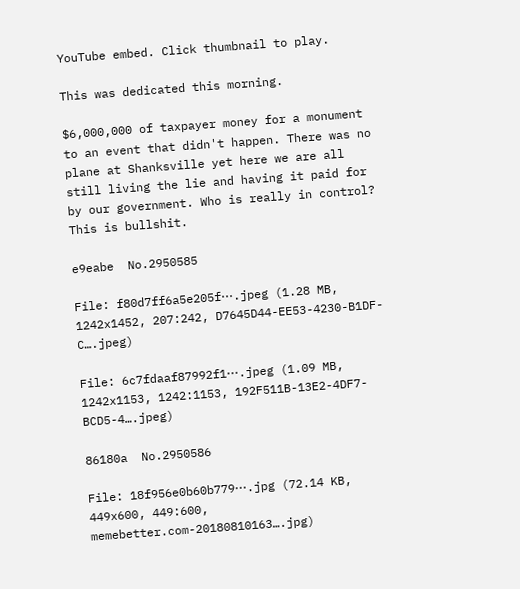YouTube embed. Click thumbnail to play.

This was dedicated this morning.

$6,000,000 of taxpayer money for a monument to an event that didn't happen. There was no plane at Shanksville yet here we are all still living the lie and having it paid for by our government. Who is really in control? This is bullshit.

e9eabe  No.2950585

File: f80d7ff6a5e205f⋯.jpeg (1.28 MB, 1242x1452, 207:242, D7645D44-EE53-4230-B1DF-C….jpeg)

File: 6c7fdaaf87992f1⋯.jpeg (1.09 MB, 1242x1153, 1242:1153, 192F511B-13E2-4DF7-BCD5-4….jpeg)

86180a  No.2950586

File: 18f956e0b60b779⋯.jpg (72.14 KB, 449x600, 449:600, memebetter.com-20180810163….jpg)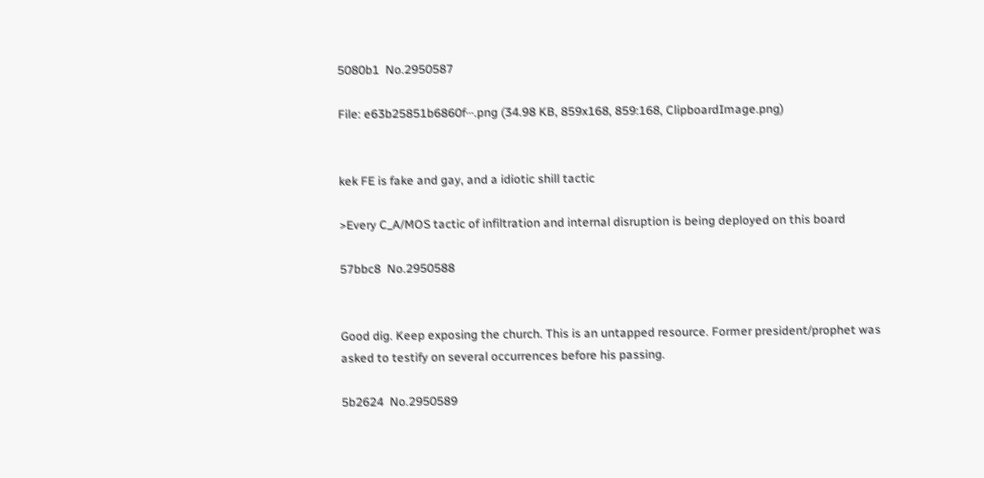5080b1  No.2950587

File: e63b25851b6860f⋯.png (34.98 KB, 859x168, 859:168, ClipboardImage.png)


kek FE is fake and gay, and a idiotic shill tactic

>Every C_A/MOS tactic of infiltration and internal disruption is being deployed on this board

57bbc8  No.2950588


Good dig. Keep exposing the church. This is an untapped resource. Former president/prophet was asked to testify on several occurrences before his passing.

5b2624  No.2950589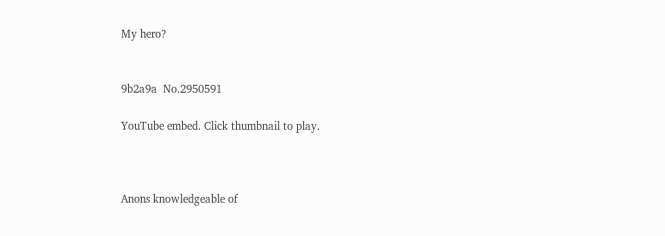My hero?


9b2a9a  No.2950591

YouTube embed. Click thumbnail to play.



Anons knowledgeable of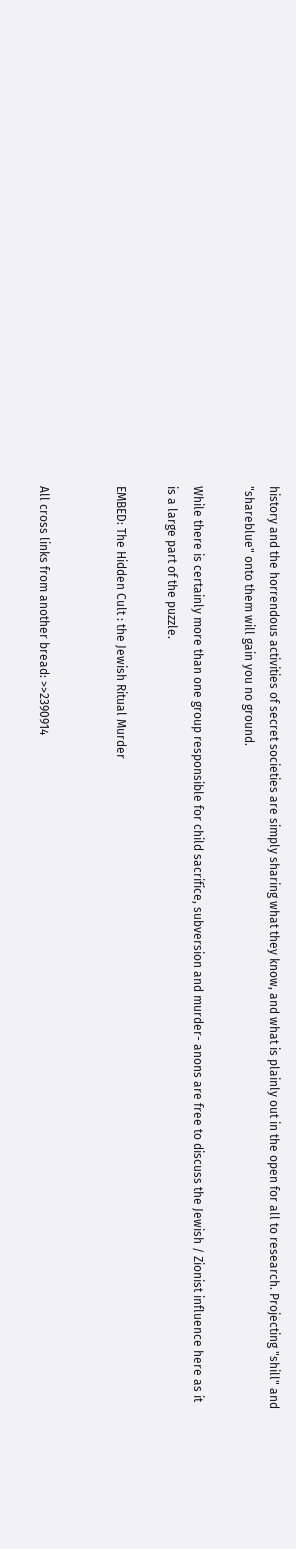history and the horrendous activities of secret societies are simply sharing what they know, and what is plainly out in the open for all to research. Projecting "shill" and "shareblue" onto them will gain you no ground.

While there is certainly more than one group responsible for child sacrifice, subversion and murder- anons are free to discuss the Jewish / Zionist influence here as it is a large part of the puzzle.

EMBED: The Hidden Cult : the Jewish Ritual Murder


All cross links from another bread: >>2390914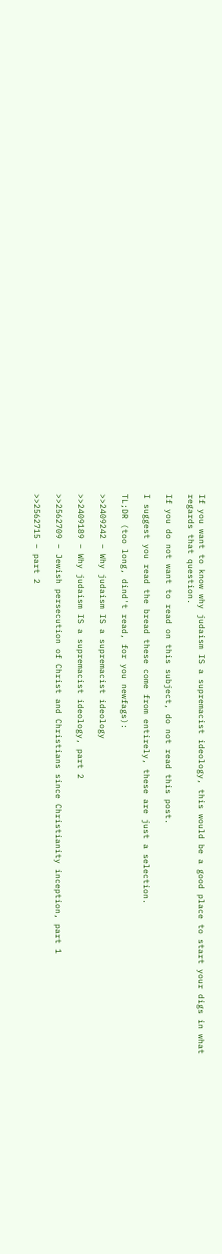If you want to know why judaism IS a supremacist ideology, this would be a good place to start your digs in what regards that question.

If you do not want to read on this subject, do not read this post.

I suggest you read the bread these come from entirely, these are just a selection.

TL;DR (too long, dind't read, for you newfags):

>>2409242 – Why judaism IS a supremacist ideology

>>2409189 – Why judaism IS a supremacist ideology, part 2

>>2562709 – Jewish persecution of Christ and Christians since Christianity inception, part 1

>>2562715 – part 2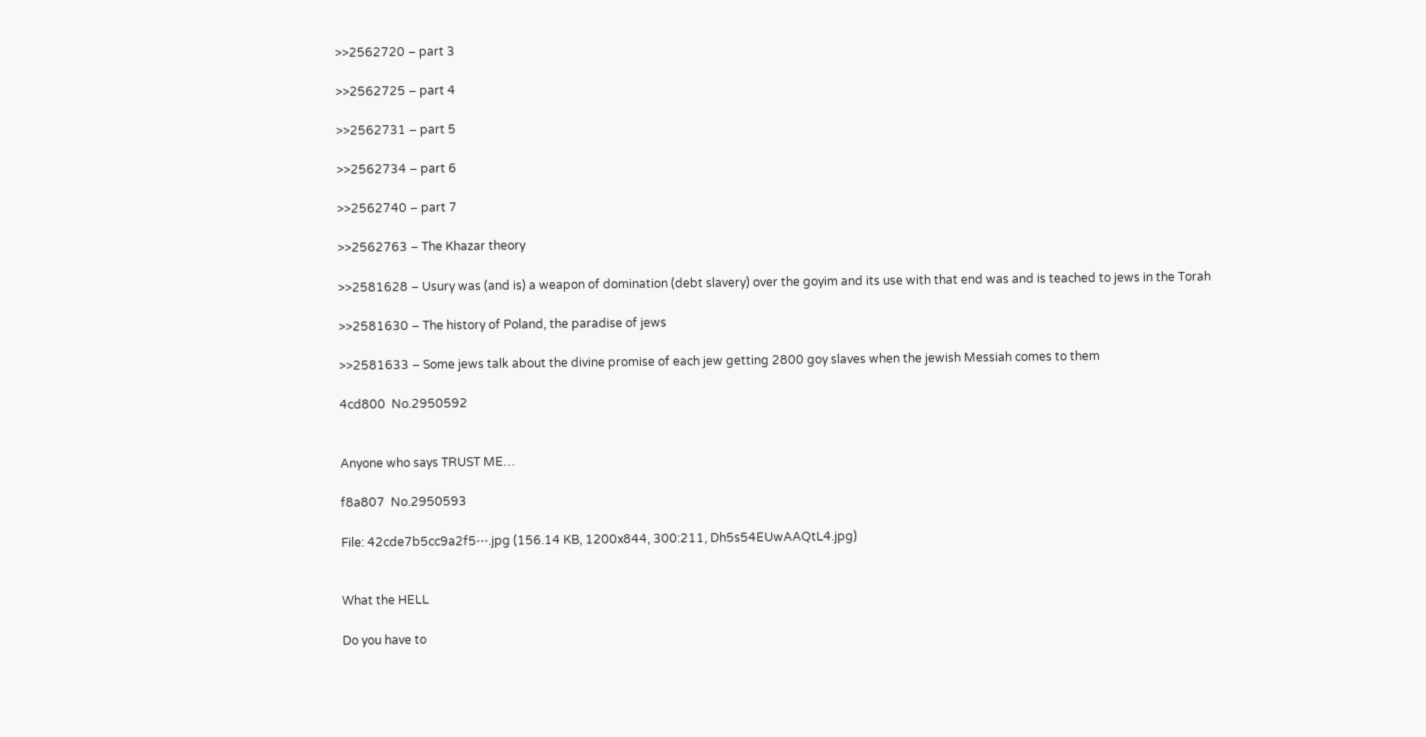>>2562720 – part 3

>>2562725 – part 4

>>2562731 – part 5

>>2562734 – part 6

>>2562740 – part 7

>>2562763 – The Khazar theory

>>2581628 – Usury was (and is) a weapon of domination (debt slavery) over the goyim and its use with that end was and is teached to jews in the Torah

>>2581630 – The history of Poland, the paradise of jews

>>2581633 – Some jews talk about the divine promise of each jew getting 2800 goy slaves when the jewish Messiah comes to them

4cd800  No.2950592


Anyone who says TRUST ME…

f8a807  No.2950593

File: 42cde7b5cc9a2f5⋯.jpg (156.14 KB, 1200x844, 300:211, Dh5s54EUwAAQtL4.jpg)


What the HELL

Do you have to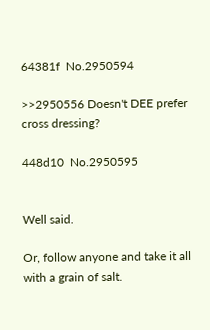64381f  No.2950594

>>2950556 Doesn't DEE prefer cross dressing?

448d10  No.2950595


Well said.

Or, follow anyone and take it all with a grain of salt.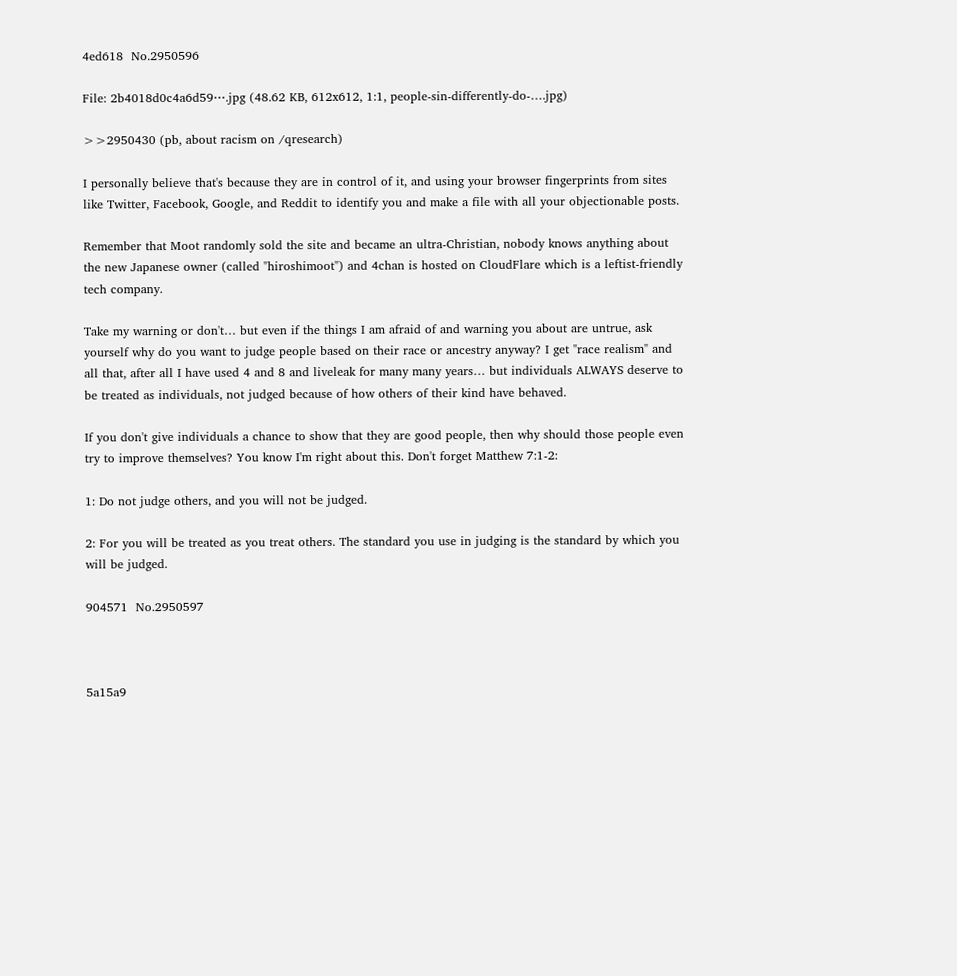4ed618  No.2950596

File: 2b4018d0c4a6d59⋯.jpg (48.62 KB, 612x612, 1:1, people-sin-differently-do-….jpg)

>>2950430 (pb, about racism on /qresearch)

I personally believe that's because they are in control of it, and using your browser fingerprints from sites like Twitter, Facebook, Google, and Reddit to identify you and make a file with all your objectionable posts.

Remember that Moot randomly sold the site and became an ultra-Christian, nobody knows anything about the new Japanese owner (called "hiroshimoot") and 4chan is hosted on CloudFlare which is a leftist-friendly tech company.

Take my warning or don't… but even if the things I am afraid of and warning you about are untrue, ask yourself why do you want to judge people based on their race or ancestry anyway? I get "race realism" and all that, after all I have used 4 and 8 and liveleak for many many years… but individuals ALWAYS deserve to be treated as individuals, not judged because of how others of their kind have behaved.

If you don't give individuals a chance to show that they are good people, then why should those people even try to improve themselves? You know I'm right about this. Don't forget Matthew 7:1-2:

1: Do not judge others, and you will not be judged.

2: For you will be treated as you treat others. The standard you use in judging is the standard by which you will be judged.

904571  No.2950597



5a15a9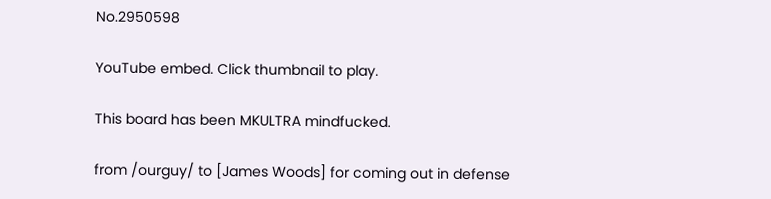No.2950598

YouTube embed. Click thumbnail to play.

This board has been MKULTRA mindfucked.

from /ourguy/ to [James Woods] for coming out in defense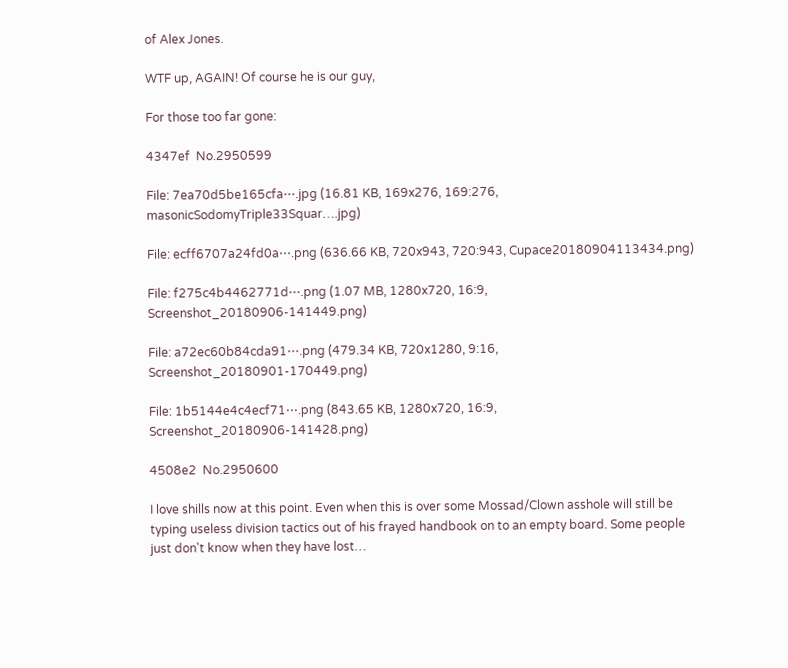of Alex Jones.

WTF up, AGAIN! Of course he is our guy,

For those too far gone:

4347ef  No.2950599

File: 7ea70d5be165cfa⋯.jpg (16.81 KB, 169x276, 169:276, masonicSodomyTriple33Squar….jpg)

File: ecff6707a24fd0a⋯.png (636.66 KB, 720x943, 720:943, Cupace20180904113434.png)

File: f275c4b4462771d⋯.png (1.07 MB, 1280x720, 16:9, Screenshot_20180906-141449.png)

File: a72ec60b84cda91⋯.png (479.34 KB, 720x1280, 9:16, Screenshot_20180901-170449.png)

File: 1b5144e4c4ecf71⋯.png (843.65 KB, 1280x720, 16:9, Screenshot_20180906-141428.png)

4508e2  No.2950600

I love shills now at this point. Even when this is over some Mossad/Clown asshole will still be typing useless division tactics out of his frayed handbook on to an empty board. Some people just don't know when they have lost…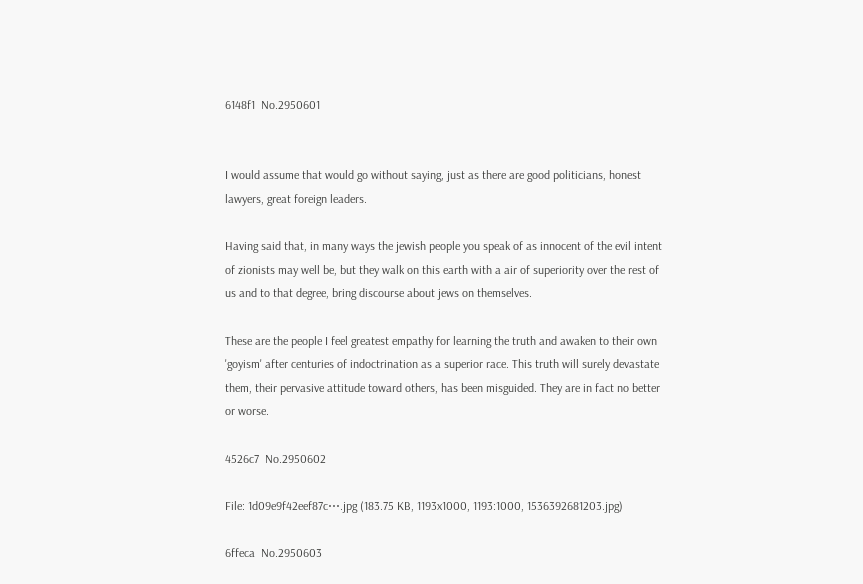6148f1  No.2950601


I would assume that would go without saying, just as there are good politicians, honest lawyers, great foreign leaders.

Having said that, in many ways the jewish people you speak of as innocent of the evil intent of zionists may well be, but they walk on this earth with a air of superiority over the rest of us and to that degree, bring discourse about jews on themselves.

These are the people I feel greatest empathy for learning the truth and awaken to their own 'goyism' after centuries of indoctrination as a superior race. This truth will surely devastate them, their pervasive attitude toward others, has been misguided. They are in fact no better or worse.

4526c7  No.2950602

File: 1d09e9f42eef87c⋯.jpg (183.75 KB, 1193x1000, 1193:1000, 1536392681203.jpg)

6ffeca  No.2950603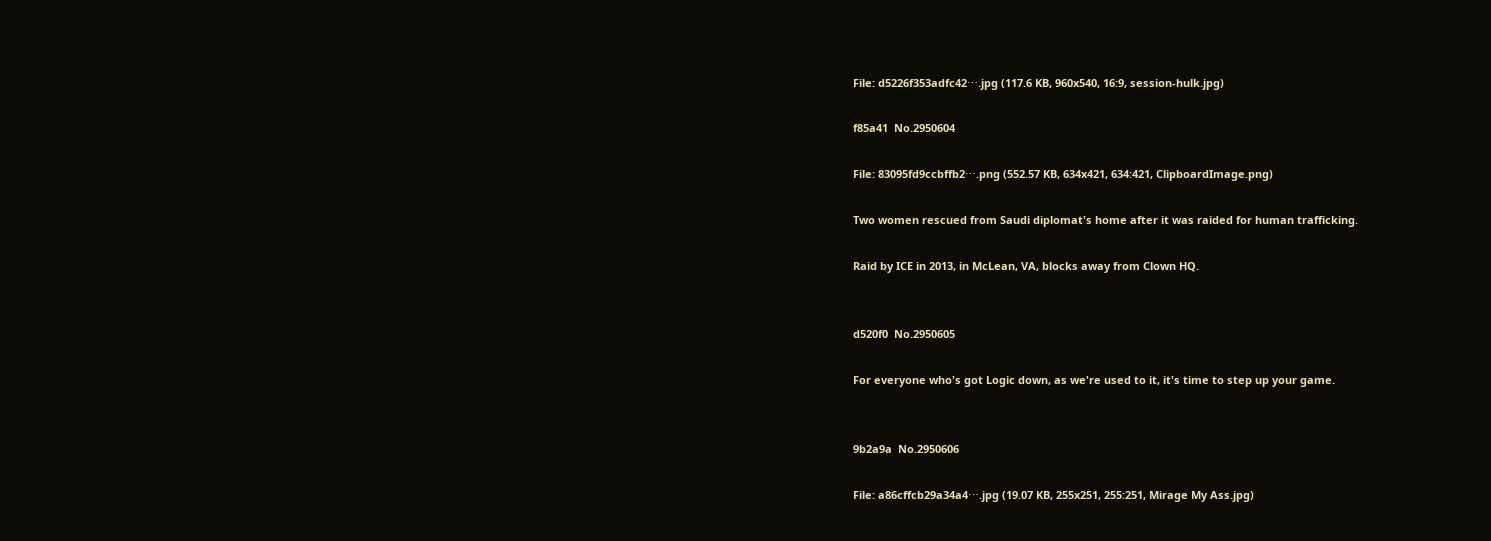File: d5226f353adfc42⋯.jpg (117.6 KB, 960x540, 16:9, session-hulk.jpg)

f85a41  No.2950604

File: 83095fd9ccbffb2⋯.png (552.57 KB, 634x421, 634:421, ClipboardImage.png)

Two women rescued from Saudi diplomat's home after it was raided for human trafficking.

Raid by ICE in 2013, in McLean, VA, blocks away from Clown HQ.


d520f0  No.2950605

For everyone who's got Logic down, as we're used to it, it's time to step up your game.


9b2a9a  No.2950606

File: a86cffcb29a34a4⋯.jpg (19.07 KB, 255x251, 255:251, Mirage My Ass.jpg)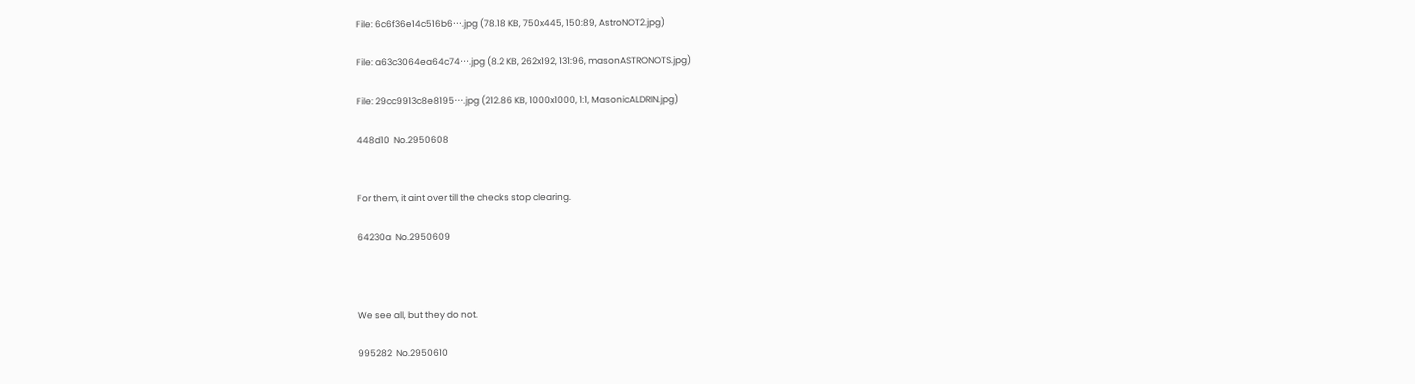File: 6c6f36e14c516b6⋯.jpg (78.18 KB, 750x445, 150:89, AstroNOT2.jpg)

File: a63c3064ea64c74⋯.jpg (8.2 KB, 262x192, 131:96, masonASTRONOTS.jpg)

File: 29cc9913c8e8195⋯.jpg (212.86 KB, 1000x1000, 1:1, MasonicALDRIN.jpg)

448d10  No.2950608


For them, it aint over till the checks stop clearing.

64230a  No.2950609



We see all, but they do not.

995282  No.2950610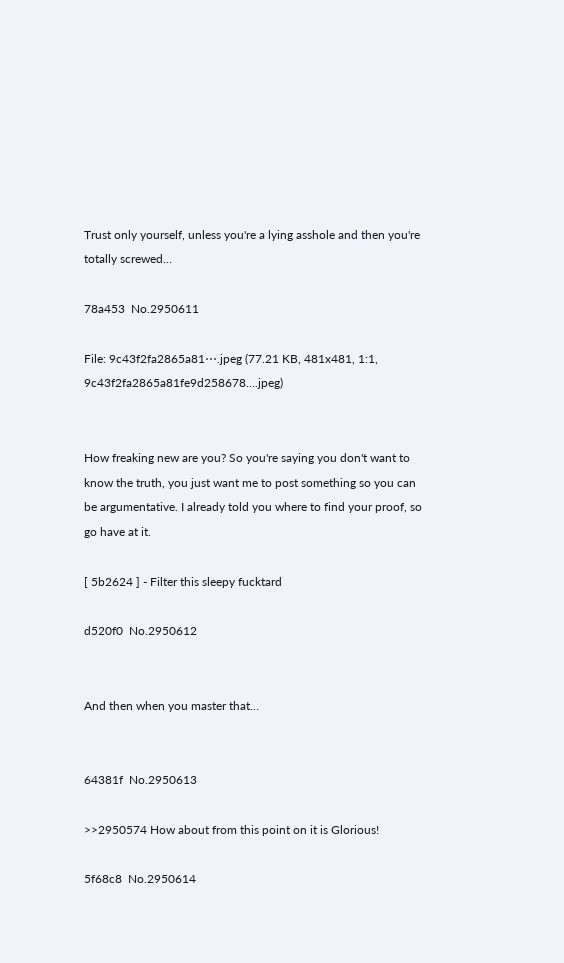Trust only yourself, unless you're a lying asshole and then you're totally screwed…

78a453  No.2950611

File: 9c43f2fa2865a81⋯.jpeg (77.21 KB, 481x481, 1:1, 9c43f2fa2865a81fe9d258678….jpeg)


How freaking new are you? So you're saying you don't want to know the truth, you just want me to post something so you can be argumentative. I already told you where to find your proof, so go have at it.

[ 5b2624 ] - Filter this sleepy fucktard

d520f0  No.2950612


And then when you master that…


64381f  No.2950613

>>2950574 How about from this point on it is Glorious!

5f68c8  No.2950614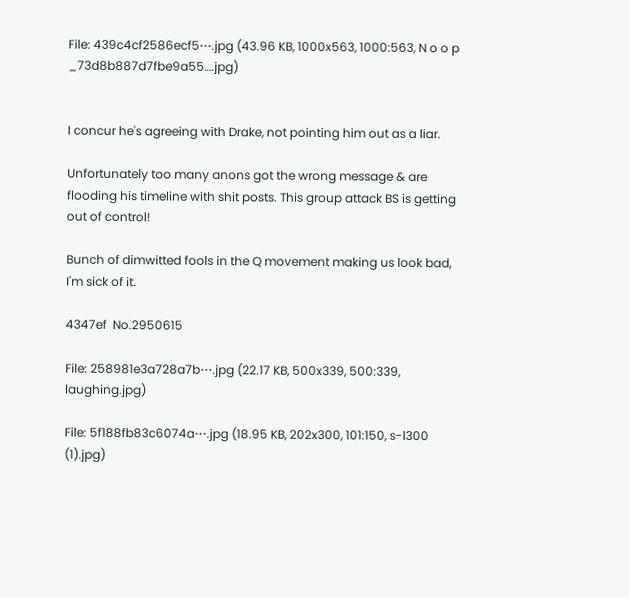File: 439c4cf2586ecf5⋯.jpg (43.96 KB, 1000x563, 1000:563, N o o p _73d8b887d7fbe9a55….jpg)


I concur he's agreeing with Drake, not pointing him out as a liar.

Unfortunately too many anons got the wrong message & are flooding his timeline with shit posts. This group attack BS is getting out of control!

Bunch of dimwitted fools in the Q movement making us look bad, I'm sick of it.

4347ef  No.2950615

File: 258981e3a728a7b⋯.jpg (22.17 KB, 500x339, 500:339, laughing.jpg)

File: 5f188fb83c6074a⋯.jpg (18.95 KB, 202x300, 101:150, s-l300 (1).jpg)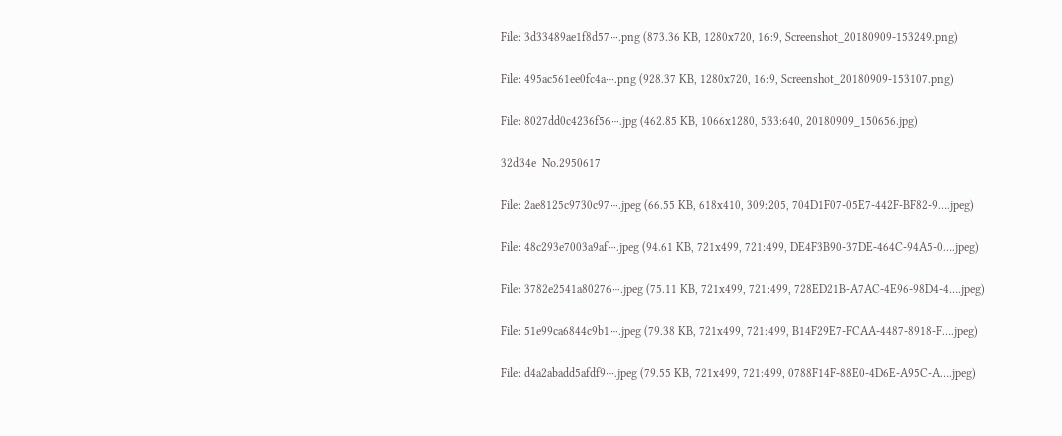File: 3d33489ae1f8d57⋯.png (873.36 KB, 1280x720, 16:9, Screenshot_20180909-153249.png)

File: 495ac561ee0fc4a⋯.png (928.37 KB, 1280x720, 16:9, Screenshot_20180909-153107.png)

File: 8027dd0c4236f56⋯.jpg (462.85 KB, 1066x1280, 533:640, 20180909_150656.jpg)

32d34e  No.2950617

File: 2ae8125c9730c97⋯.jpeg (66.55 KB, 618x410, 309:205, 704D1F07-05E7-442F-BF82-9….jpeg)

File: 48c293e7003a9af⋯.jpeg (94.61 KB, 721x499, 721:499, DE4F3B90-37DE-464C-94A5-0….jpeg)

File: 3782e2541a80276⋯.jpeg (75.11 KB, 721x499, 721:499, 728ED21B-A7AC-4E96-98D4-4….jpeg)

File: 51e99ca6844c9b1⋯.jpeg (79.38 KB, 721x499, 721:499, B14F29E7-FCAA-4487-8918-F….jpeg)

File: d4a2abadd5afdf9⋯.jpeg (79.55 KB, 721x499, 721:499, 0788F14F-88E0-4D6E-A95C-A….jpeg)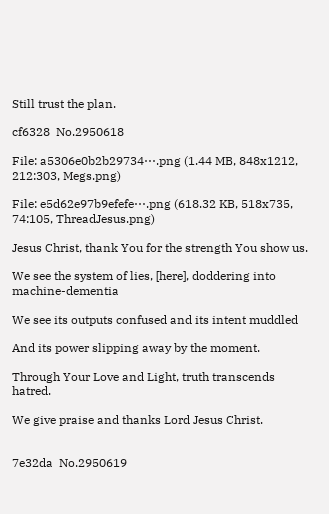Still trust the plan.

cf6328  No.2950618

File: a5306e0b2b29734⋯.png (1.44 MB, 848x1212, 212:303, Megs.png)

File: e5d62e97b9efefe⋯.png (618.32 KB, 518x735, 74:105, ThreadJesus.png)

Jesus Christ, thank You for the strength You show us.

We see the system of lies, [here], doddering into machine-dementia

We see its outputs confused and its intent muddled

And its power slipping away by the moment.

Through Your Love and Light, truth transcends hatred.

We give praise and thanks Lord Jesus Christ.


7e32da  No.2950619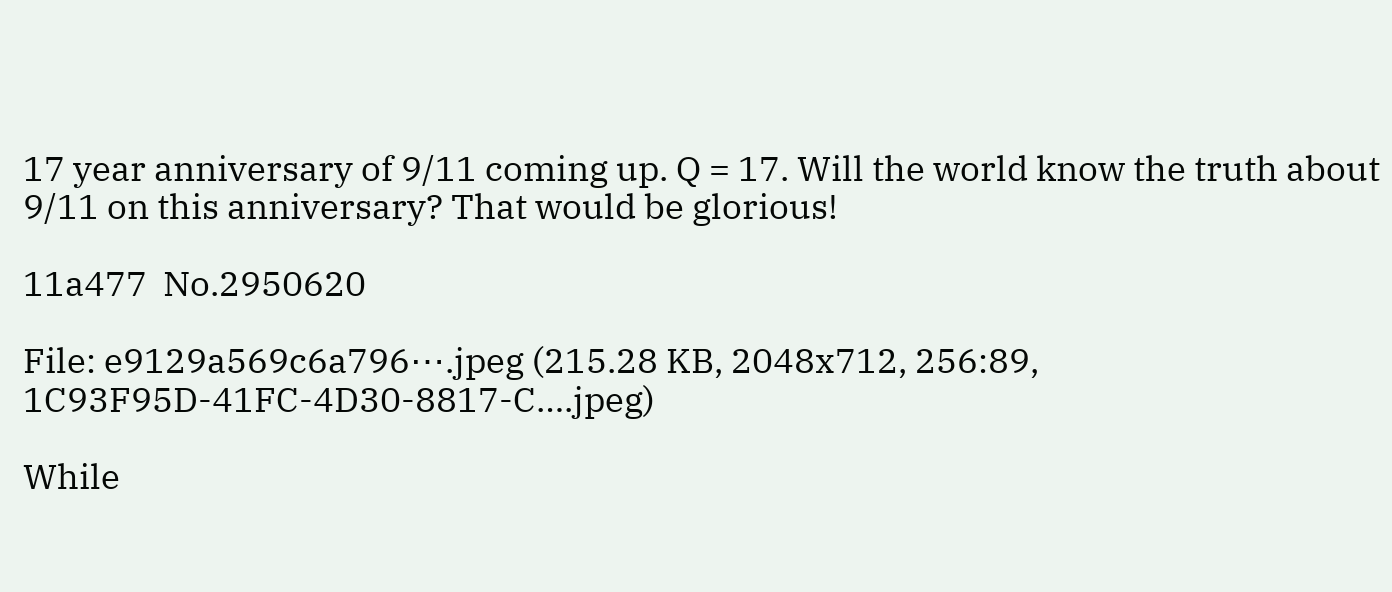17 year anniversary of 9/11 coming up. Q = 17. Will the world know the truth about 9/11 on this anniversary? That would be glorious!

11a477  No.2950620

File: e9129a569c6a796⋯.jpeg (215.28 KB, 2048x712, 256:89, 1C93F95D-41FC-4D30-8817-C….jpeg)

While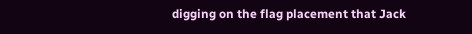digging on the flag placement that Jack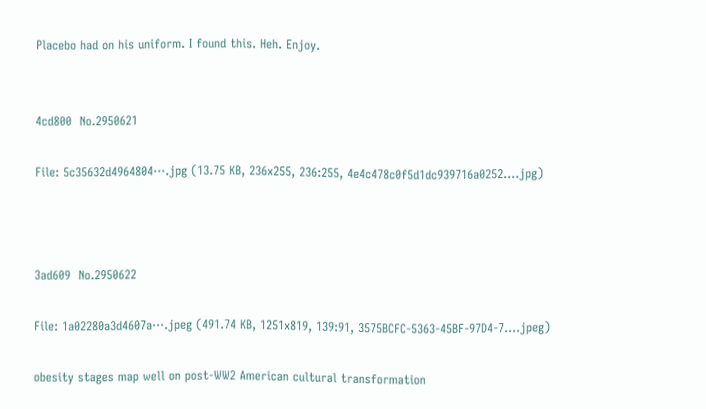Placebo had on his uniform. I found this. Heh. Enjoy.


4cd800  No.2950621

File: 5c35632d4964804⋯.jpg (13.75 KB, 236x255, 236:255, 4e4c478c0f5d1dc939716a0252….jpg)



3ad609  No.2950622

File: 1a02280a3d4607a⋯.jpeg (491.74 KB, 1251x819, 139:91, 3575BCFC-5363-45BF-97D4-7….jpeg)

obesity stages map well on post-WW2 American cultural transformation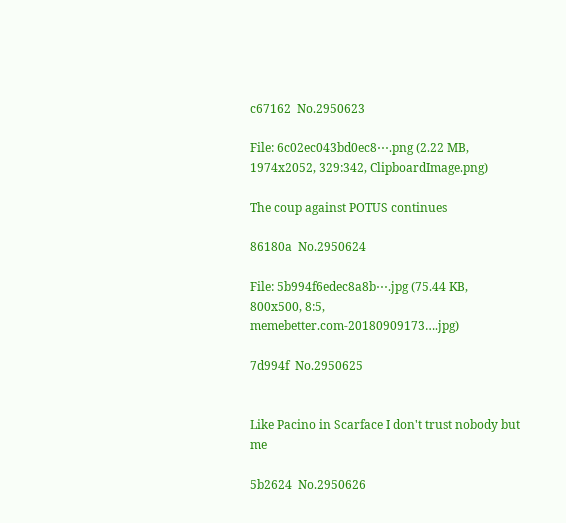c67162  No.2950623

File: 6c02ec043bd0ec8⋯.png (2.22 MB, 1974x2052, 329:342, ClipboardImage.png)

The coup against POTUS continues

86180a  No.2950624

File: 5b994f6edec8a8b⋯.jpg (75.44 KB, 800x500, 8:5, memebetter.com-20180909173….jpg)

7d994f  No.2950625


Like Pacino in Scarface I don't trust nobody but me

5b2624  No.2950626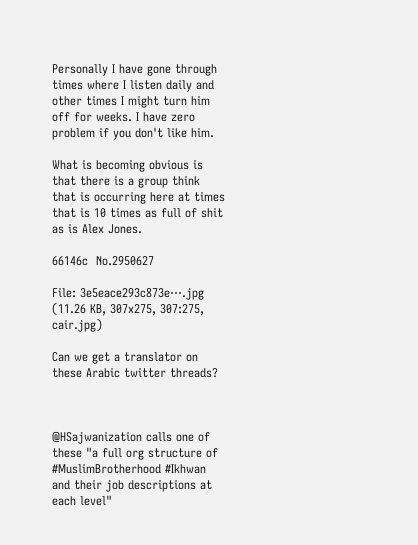Personally I have gone through times where I listen daily and other times I might turn him off for weeks. I have zero problem if you don't like him.

What is becoming obvious is that there is a group think that is occurring here at times that is 10 times as full of shit as is Alex Jones.

66146c  No.2950627

File: 3e5eace293c873e⋯.jpg (11.26 KB, 307x275, 307:275, cair.jpg)

Can we get a translator on these Arabic twitter threads?



@HSajwanization calls one of these "a full org structure of #MuslimBrotherhood #Ikhwan and their job descriptions at each level"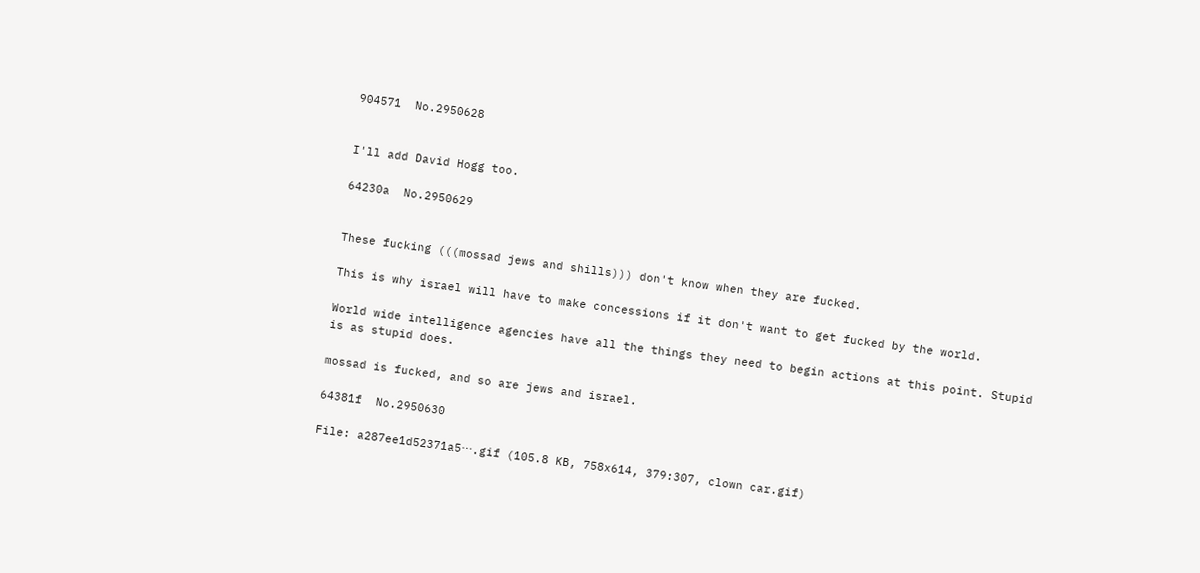904571  No.2950628


I'll add David Hogg too.

64230a  No.2950629


These fucking (((mossad jews and shills))) don't know when they are fucked.

This is why israel will have to make concessions if it don't want to get fucked by the world.

World wide intelligence agencies have all the things they need to begin actions at this point. Stupid is as stupid does.

mossad is fucked, and so are jews and israel.

64381f  No.2950630

File: a287ee1d52371a5⋯.gif (105.8 KB, 758x614, 379:307, clown car.gif)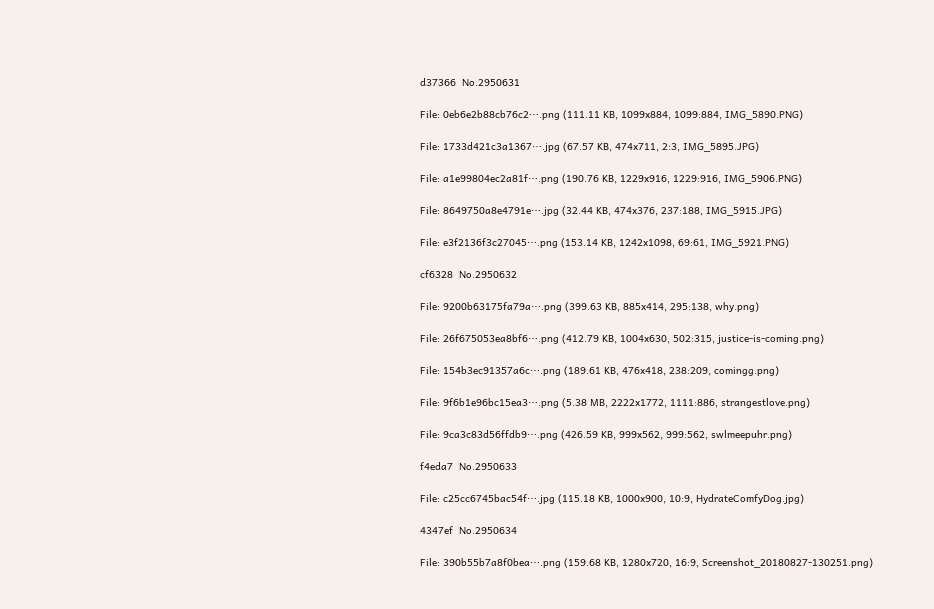d37366  No.2950631

File: 0eb6e2b88cb76c2⋯.png (111.11 KB, 1099x884, 1099:884, IMG_5890.PNG)

File: 1733d421c3a1367⋯.jpg (67.57 KB, 474x711, 2:3, IMG_5895.JPG)

File: a1e99804ec2a81f⋯.png (190.76 KB, 1229x916, 1229:916, IMG_5906.PNG)

File: 8649750a8e4791e⋯.jpg (32.44 KB, 474x376, 237:188, IMG_5915.JPG)

File: e3f2136f3c27045⋯.png (153.14 KB, 1242x1098, 69:61, IMG_5921.PNG)

cf6328  No.2950632

File: 9200b63175fa79a⋯.png (399.63 KB, 885x414, 295:138, why.png)

File: 26f675053ea8bf6⋯.png (412.79 KB, 1004x630, 502:315, justice-is-coming.png)

File: 154b3ec91357a6c⋯.png (189.61 KB, 476x418, 238:209, comingg.png)

File: 9f6b1e96bc15ea3⋯.png (5.38 MB, 2222x1772, 1111:886, strangestlove.png)

File: 9ca3c83d56ffdb9⋯.png (426.59 KB, 999x562, 999:562, swlmeepuhr.png)

f4eda7  No.2950633

File: c25cc6745bac54f⋯.jpg (115.18 KB, 1000x900, 10:9, HydrateComfyDog.jpg)

4347ef  No.2950634

File: 390b55b7a8f0bea⋯.png (159.68 KB, 1280x720, 16:9, Screenshot_20180827-130251.png)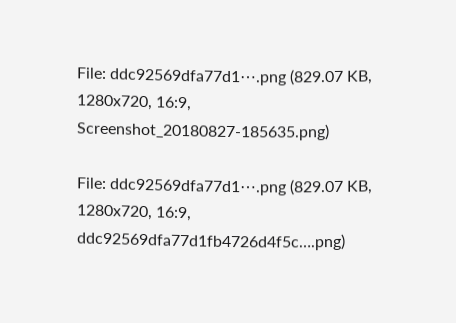File: ddc92569dfa77d1⋯.png (829.07 KB, 1280x720, 16:9, Screenshot_20180827-185635.png)

File: ddc92569dfa77d1⋯.png (829.07 KB, 1280x720, 16:9, ddc92569dfa77d1fb4726d4f5c….png)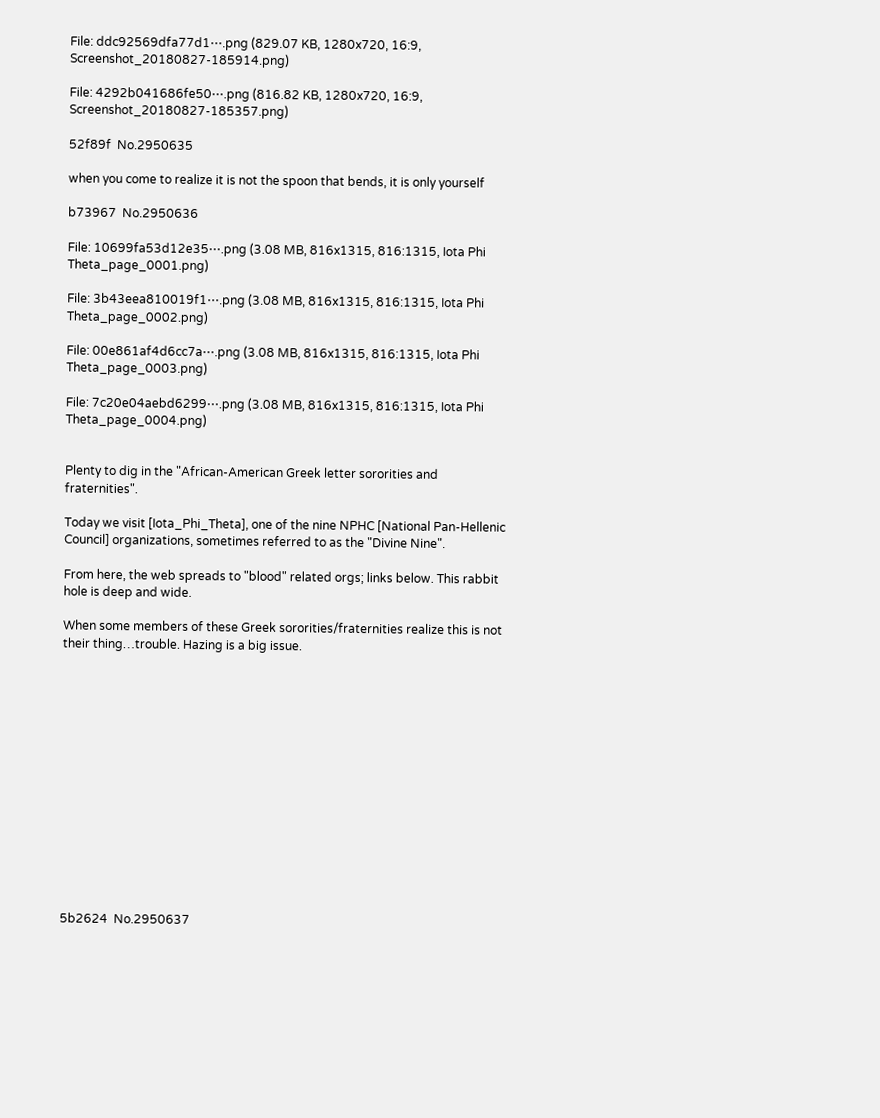File: ddc92569dfa77d1⋯.png (829.07 KB, 1280x720, 16:9, Screenshot_20180827-185914.png)

File: 4292b041686fe50⋯.png (816.82 KB, 1280x720, 16:9, Screenshot_20180827-185357.png)

52f89f  No.2950635

when you come to realize it is not the spoon that bends, it is only yourself

b73967  No.2950636

File: 10699fa53d12e35⋯.png (3.08 MB, 816x1315, 816:1315, Iota Phi Theta_page_0001.png)

File: 3b43eea810019f1⋯.png (3.08 MB, 816x1315, 816:1315, Iota Phi Theta_page_0002.png)

File: 00e861af4d6cc7a⋯.png (3.08 MB, 816x1315, 816:1315, Iota Phi Theta_page_0003.png)

File: 7c20e04aebd6299⋯.png (3.08 MB, 816x1315, 816:1315, Iota Phi Theta_page_0004.png)


Plenty to dig in the "African-American Greek letter sororities and fraternities".

Today we visit [Iota_Phi_Theta], one of the nine NPHC [National Pan-Hellenic Council] organizations, sometimes referred to as the "Divine Nine".

From here, the web spreads to "blood" related orgs; links below. This rabbit hole is deep and wide.

When some members of these Greek sororities/fraternities realize this is not their thing…trouble. Hazing is a big issue.















5b2624  No.2950637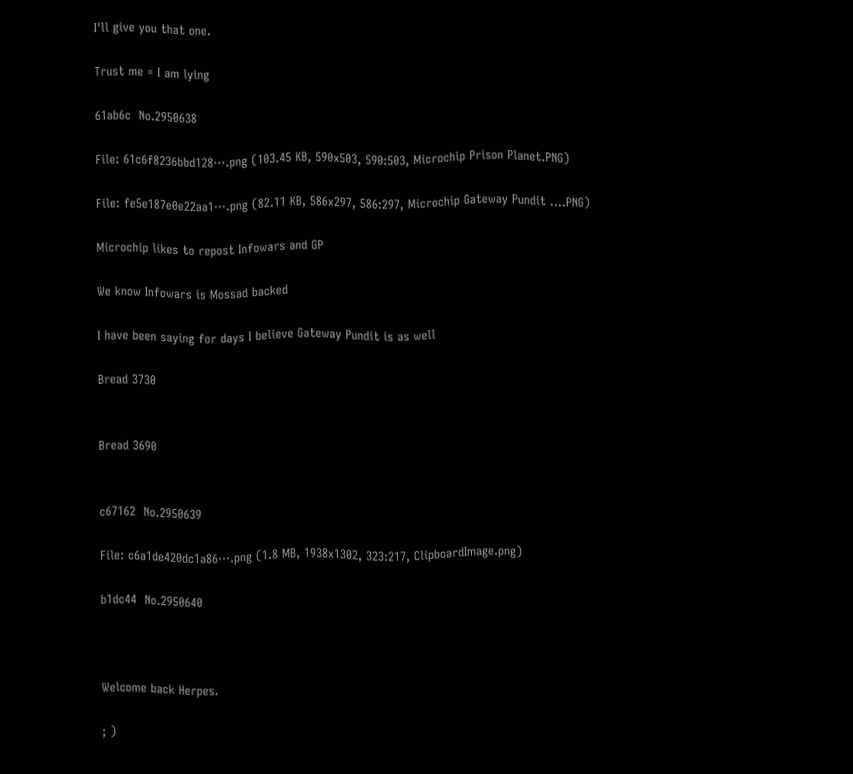I'll give you that one.

Trust me = I am lying

61ab6c  No.2950638

File: 61c6f8236bbd128⋯.png (103.45 KB, 590x503, 590:503, Microchip Prison Planet.PNG)

File: fe5e187e0e22aa1⋯.png (82.11 KB, 586x297, 586:297, Microchip Gateway Pundit ….PNG)

Microchip likes to repost Infowars and GP

We know Infowars is Mossad backed

I have been saying for days I believe Gateway Pundit is as well

Bread 3730


Bread 3690


c67162  No.2950639

File: c6a1de420dc1a86⋯.png (1.8 MB, 1938x1302, 323:217, ClipboardImage.png)

b1dc44  No.2950640



Welcome back Herpes.

; )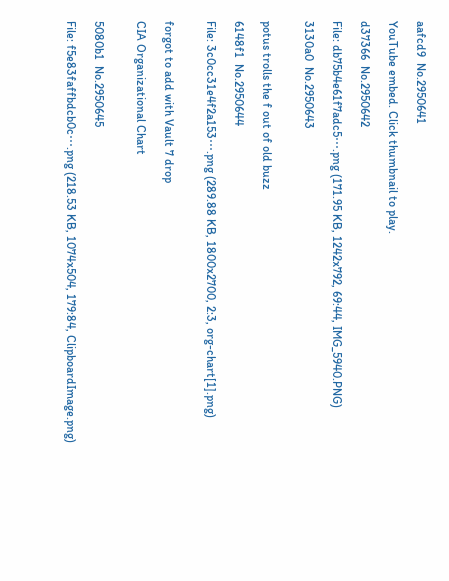aafcd9  No.2950641

YouTube embed. Click thumbnail to play.

d37366  No.2950642

File: db75b4e61f7adc5⋯.png (171.95 KB, 1242x792, 69:44, IMG_5940.PNG)

3130a0  No.2950643


potus trolls the f out of old buzz

6148f1  No.2950644

File: 3c0cc31e4f2a153⋯.png (289.88 KB, 1800x2700, 2:3, org-chart[1].png)


forgot to add with Vault 7 drop

CIA Organizational Chart


5080b1  No.2950645

File: f5e83faffbdcb0c⋯.png (218.53 KB, 1074x504, 179:84, ClipboardImage.png)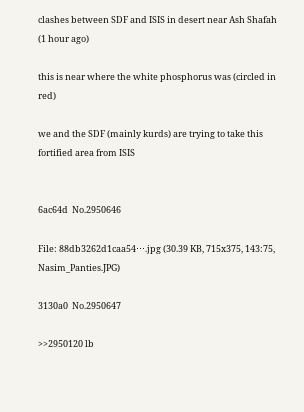clashes between SDF and ISIS in desert near Ash Shafah (1 hour ago)

this is near where the white phosphorus was (circled in red)

we and the SDF (mainly kurds) are trying to take this fortified area from ISIS


6ac64d  No.2950646

File: 88db3262d1caa54⋯.jpg (30.39 KB, 715x375, 143:75, Nasim_Panties.JPG)

3130a0  No.2950647

>>2950120 lb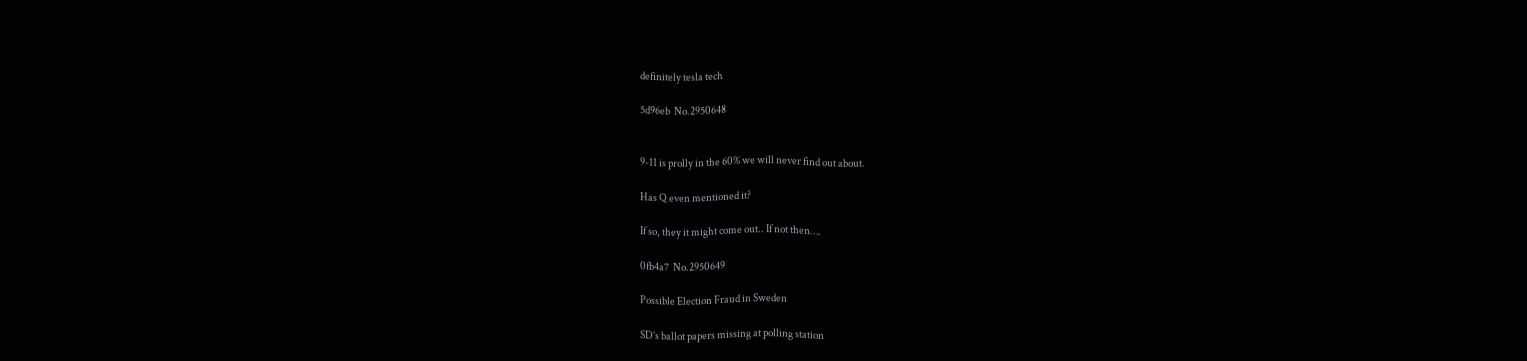definitely tesla tech

5d96eb  No.2950648


9-11 is prolly in the 60% we will never find out about.

Has Q even mentioned it?

If so, they it might come out.. If not then….

0fb4a7  No.2950649

Possible Election Fraud in Sweden

SD’s ballot papers missing at polling station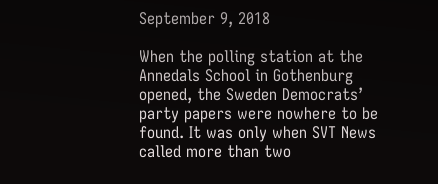September 9, 2018

When the polling station at the Annedals School in Gothenburg opened, the Sweden Democrats’ party papers were nowhere to be found. It was only when SVT News called more than two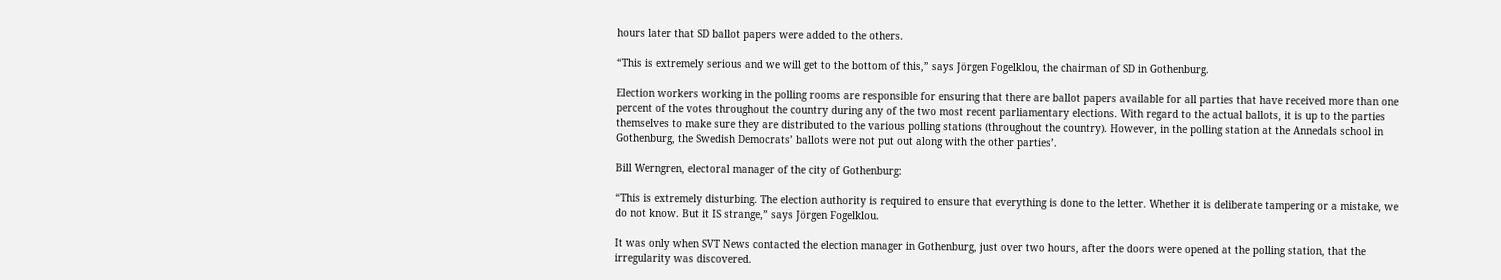hours later that SD ballot papers were added to the others.

“This is extremely serious and we will get to the bottom of this,” says Jörgen Fogelklou, the chairman of SD in Gothenburg.

Election workers working in the polling rooms are responsible for ensuring that there are ballot papers available for all parties that have received more than one percent of the votes throughout the country during any of the two most recent parliamentary elections. With regard to the actual ballots, it is up to the parties themselves to make sure they are distributed to the various polling stations (throughout the country). However, in the polling station at the Annedals school in Gothenburg, the Swedish Democrats’ ballots were not put out along with the other parties’.

Bill Werngren, electoral manager of the city of Gothenburg:

“This is extremely disturbing. The election authority is required to ensure that everything is done to the letter. Whether it is deliberate tampering or a mistake, we do not know. But it IS strange,” says Jörgen Fogelklou.

It was only when SVT News contacted the election manager in Gothenburg, just over two hours, after the doors were opened at the polling station, that the irregularity was discovered.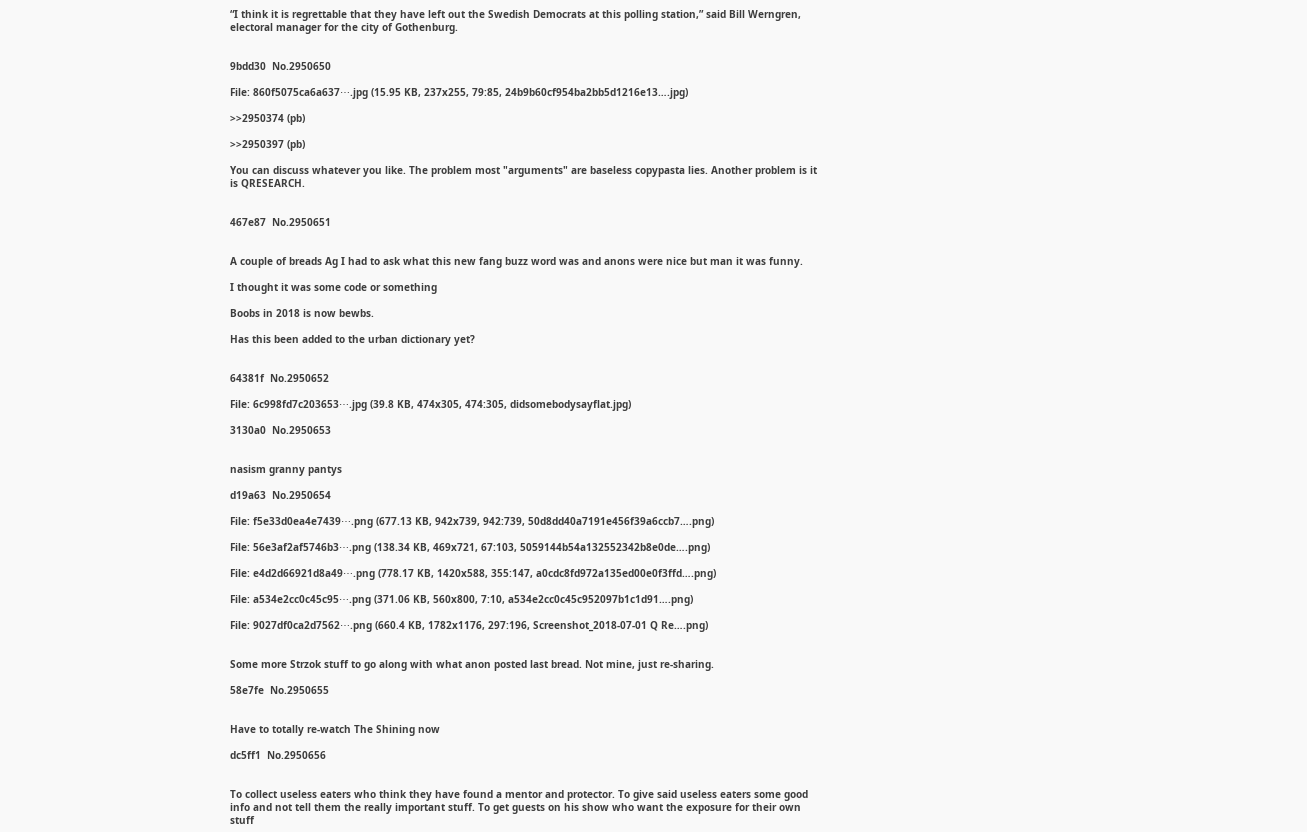“I think it is regrettable that they have left out the Swedish Democrats at this polling station,” said Bill Werngren, electoral manager for the city of Gothenburg.


9bdd30  No.2950650

File: 860f5075ca6a637⋯.jpg (15.95 KB, 237x255, 79:85, 24b9b60cf954ba2bb5d1216e13….jpg)

>>2950374 (pb)

>>2950397 (pb)

You can discuss whatever you like. The problem most "arguments" are baseless copypasta lies. Another problem is it is QRESEARCH.


467e87  No.2950651


A couple of breads Ag I had to ask what this new fang buzz word was and anons were nice but man it was funny.

I thought it was some code or something

Boobs in 2018 is now bewbs.

Has this been added to the urban dictionary yet?


64381f  No.2950652

File: 6c998fd7c203653⋯.jpg (39.8 KB, 474x305, 474:305, didsomebodysayflat.jpg)

3130a0  No.2950653


nasism granny pantys

d19a63  No.2950654

File: f5e33d0ea4e7439⋯.png (677.13 KB, 942x739, 942:739, 50d8dd40a7191e456f39a6ccb7….png)

File: 56e3af2af5746b3⋯.png (138.34 KB, 469x721, 67:103, 5059144b54a132552342b8e0de….png)

File: e4d2d66921d8a49⋯.png (778.17 KB, 1420x588, 355:147, a0cdc8fd972a135ed00e0f3ffd….png)

File: a534e2cc0c45c95⋯.png (371.06 KB, 560x800, 7:10, a534e2cc0c45c952097b1c1d91….png)

File: 9027df0ca2d7562⋯.png (660.4 KB, 1782x1176, 297:196, Screenshot_2018-07-01 Q Re….png)


Some more Strzok stuff to go along with what anon posted last bread. Not mine, just re-sharing.

58e7fe  No.2950655


Have to totally re-watch The Shining now

dc5ff1  No.2950656


To collect useless eaters who think they have found a mentor and protector. To give said useless eaters some good info and not tell them the really important stuff. To get guests on his show who want the exposure for their own stuff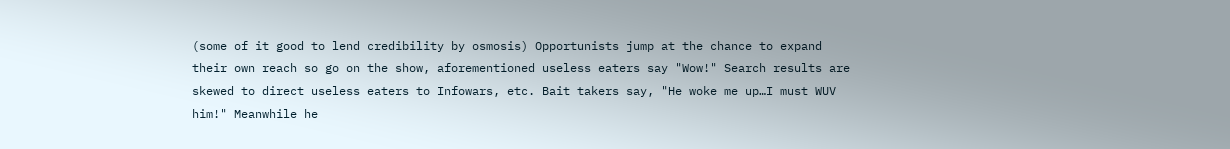(some of it good to lend credibility by osmosis) Opportunists jump at the chance to expand their own reach so go on the show, aforementioned useless eaters say "Wow!" Search results are skewed to direct useless eaters to Infowars, etc. Bait takers say, "He woke me up…I must WUV him!" Meanwhile he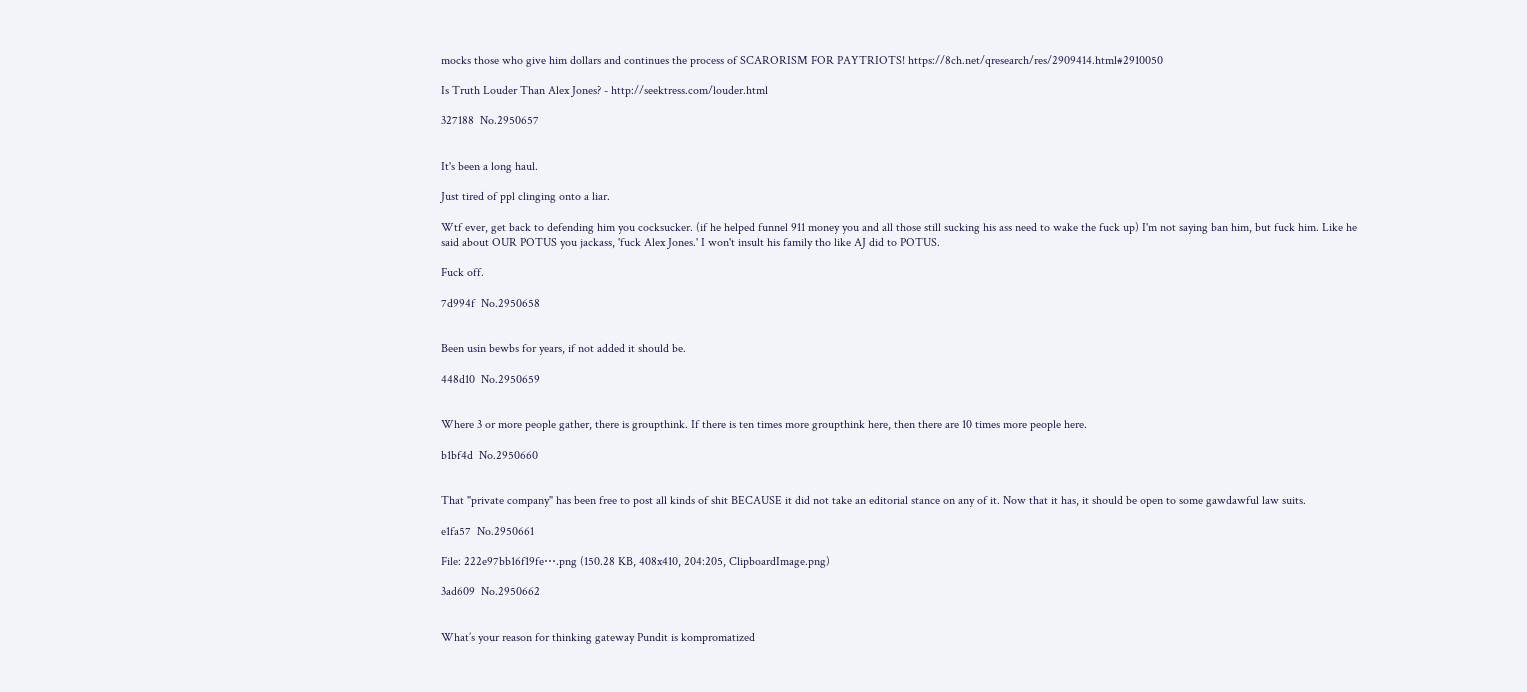mocks those who give him dollars and continues the process of SCARORISM FOR PAYTRIOTS! https://8ch.net/qresearch/res/2909414.html#2910050

Is Truth Louder Than Alex Jones? - http://seektress.com/louder.html

327188  No.2950657


It's been a long haul.

Just tired of ppl clinging onto a liar.

Wtf ever, get back to defending him you cocksucker. (if he helped funnel 911 money you and all those still sucking his ass need to wake the fuck up) I'm not saying ban him, but fuck him. Like he said about OUR POTUS you jackass, 'fuck Alex Jones.' I won't insult his family tho like AJ did to POTUS.

Fuck off.

7d994f  No.2950658


Been usin bewbs for years, if not added it should be.

448d10  No.2950659


Where 3 or more people gather, there is groupthink. If there is ten times more groupthink here, then there are 10 times more people here.

b1bf4d  No.2950660


That "private company" has been free to post all kinds of shit BECAUSE it did not take an editorial stance on any of it. Now that it has, it should be open to some gawdawful law suits.

e1fa57  No.2950661

File: 222e97bb16f19fe⋯.png (150.28 KB, 408x410, 204:205, ClipboardImage.png)

3ad609  No.2950662


What’s your reason for thinking gateway Pundit is kompromatized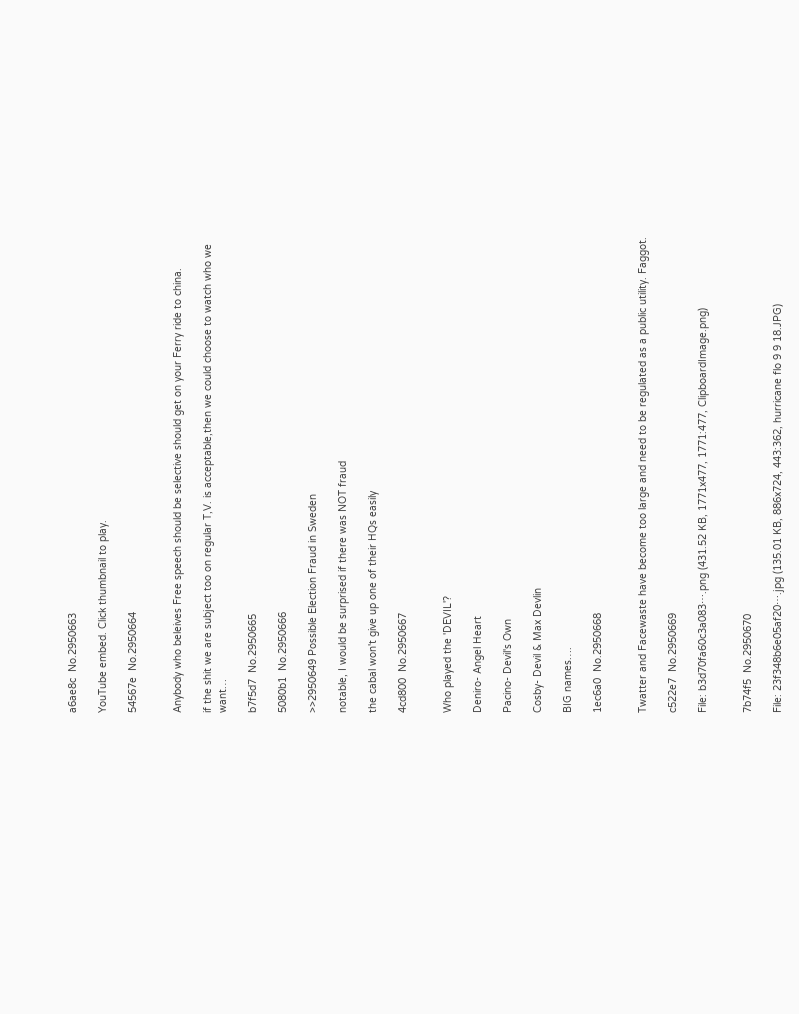a6ae8c  No.2950663

YouTube embed. Click thumbnail to play.

54567e  No.2950664


Anybody who beleives Free speech should be selective should get on your Ferry ride to china.

if the shit we are subject too on regular T,V. is acceptable,then we could choose to watch who we want…

b7f5d7  No.2950665

5080b1  No.2950666

>>2950649 Possible Election Fraud in Sweden

notable, I would be surprised if there was NOT fraud

the cabal won't give up one of their HQs easily

4cd800  No.2950667


Who played the 'DEVIL'?

Deniro- Angel Heart

Pacino- Devil's Own

Cosby- Devil & Max Devlin

BIG names….

1ec6a0  No.2950668


Twatter and Facewaste have become too large and need to be regulated as a public utility. Faggot.

c522e7  No.2950669

File: b3d70fa60c3a083⋯.png (431.52 KB, 1771x477, 1771:477, ClipboardImage.png)


7b74f5  No.2950670

File: 23f348b6e05af20⋯.jpg (135.01 KB, 886x724, 443:362, hurricane flo 9 9 18.JPG)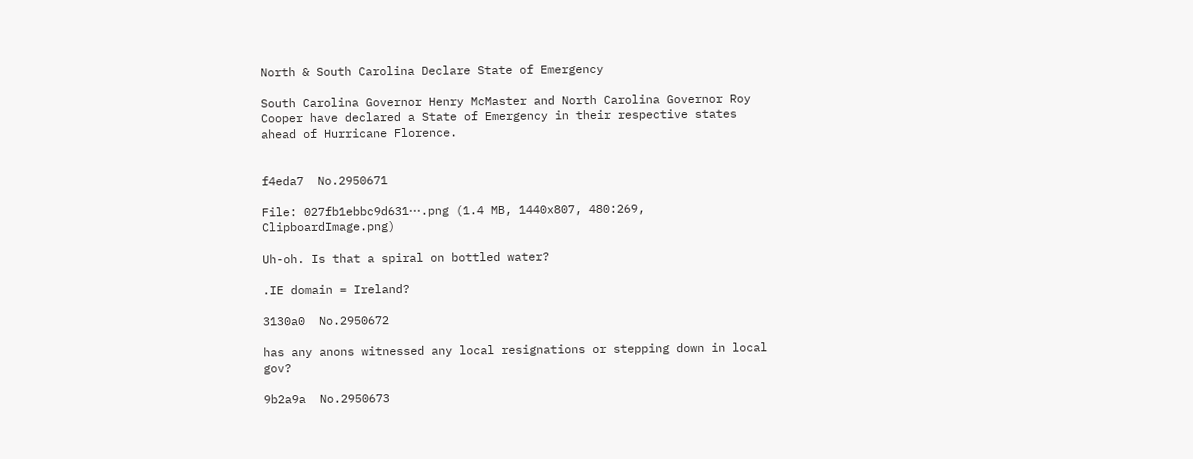North & South Carolina Declare State of Emergency

South Carolina Governor Henry McMaster and North Carolina Governor Roy Cooper have declared a State of Emergency in their respective states ahead of Hurricane Florence.


f4eda7  No.2950671

File: 027fb1ebbc9d631⋯.png (1.4 MB, 1440x807, 480:269, ClipboardImage.png)

Uh-oh. Is that a spiral on bottled water?

.IE domain = Ireland?

3130a0  No.2950672

has any anons witnessed any local resignations or stepping down in local gov?

9b2a9a  No.2950673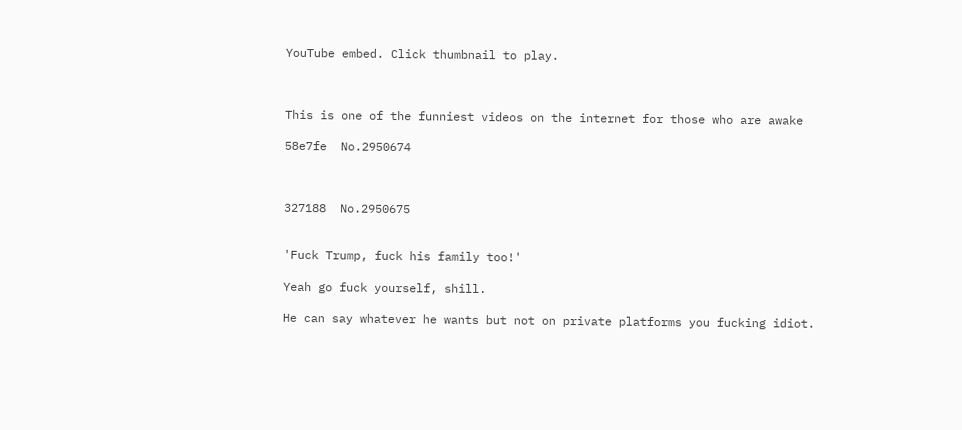YouTube embed. Click thumbnail to play.



This is one of the funniest videos on the internet for those who are awake

58e7fe  No.2950674



327188  No.2950675


'Fuck Trump, fuck his family too!'

Yeah go fuck yourself, shill.

He can say whatever he wants but not on private platforms you fucking idiot.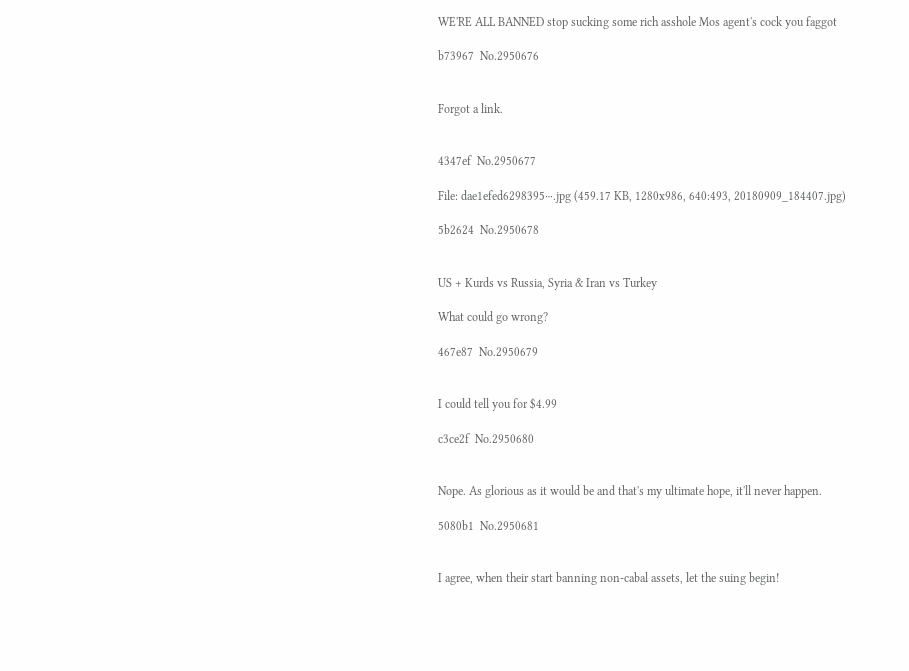WE'RE ALL BANNED stop sucking some rich asshole Mos agent's cock you faggot

b73967  No.2950676


Forgot a link.


4347ef  No.2950677

File: dae1efed6298395⋯.jpg (459.17 KB, 1280x986, 640:493, 20180909_184407.jpg)

5b2624  No.2950678


US + Kurds vs Russia, Syria & Iran vs Turkey

What could go wrong?

467e87  No.2950679


I could tell you for $4.99

c3ce2f  No.2950680


Nope. As glorious as it would be and that's my ultimate hope, it'll never happen.

5080b1  No.2950681


I agree, when their start banning non-cabal assets, let the suing begin!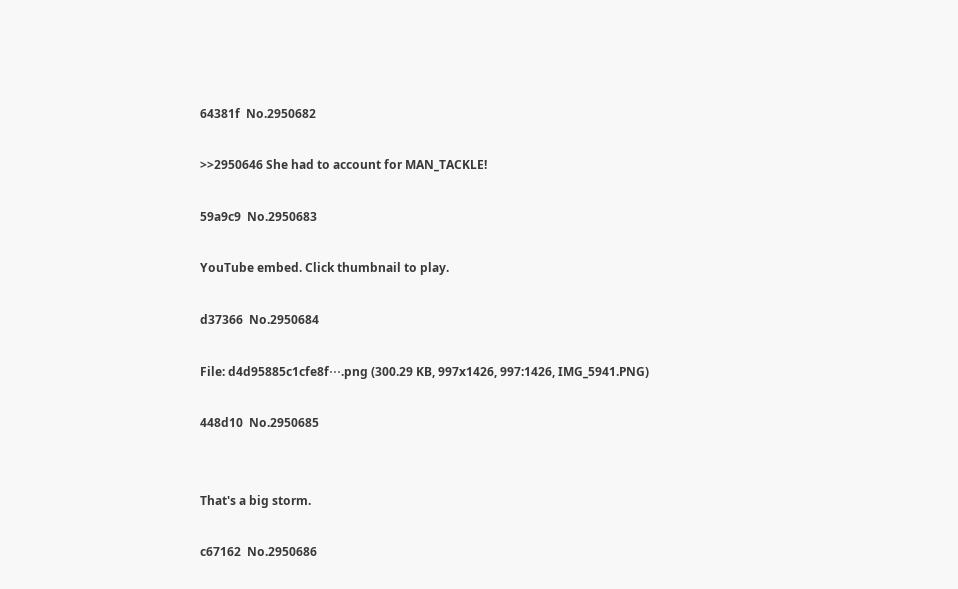64381f  No.2950682

>>2950646 She had to account for MAN_TACKLE!

59a9c9  No.2950683

YouTube embed. Click thumbnail to play.

d37366  No.2950684

File: d4d95885c1cfe8f⋯.png (300.29 KB, 997x1426, 997:1426, IMG_5941.PNG)

448d10  No.2950685


That's a big storm.

c67162  No.2950686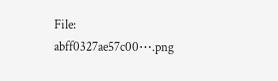File: abff0327ae57c00⋯.png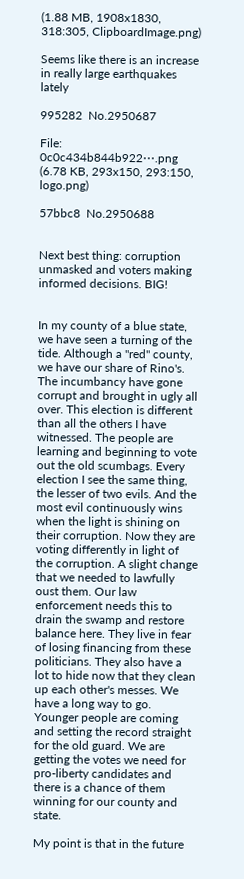(1.88 MB, 1908x1830, 318:305, ClipboardImage.png)

Seems like there is an increase in really large earthquakes lately

995282  No.2950687

File: 0c0c434b844b922⋯.png (6.78 KB, 293x150, 293:150, logo.png)

57bbc8  No.2950688


Next best thing: corruption unmasked and voters making informed decisions. BIG!


In my county of a blue state, we have seen a turning of the tide. Although a "red" county, we have our share of Rino's. The incumbancy have gone corrupt and brought in ugly all over. This election is different than all the others I have witnessed. The people are learning and beginning to vote out the old scumbags. Every election I see the same thing, the lesser of two evils. And the most evil continuously wins when the light is shining on their corruption. Now they are voting differently in light of the corruption. A slight change that we needed to lawfully oust them. Our law enforcement needs this to drain the swamp and restore balance here. They live in fear of losing financing from these politicians. They also have a lot to hide now that they clean up each other's messes. We have a long way to go. Younger people are coming and setting the record straight for the old guard. We are getting the votes we need for pro-liberty candidates and there is a chance of them winning for our county and state.

My point is that in the future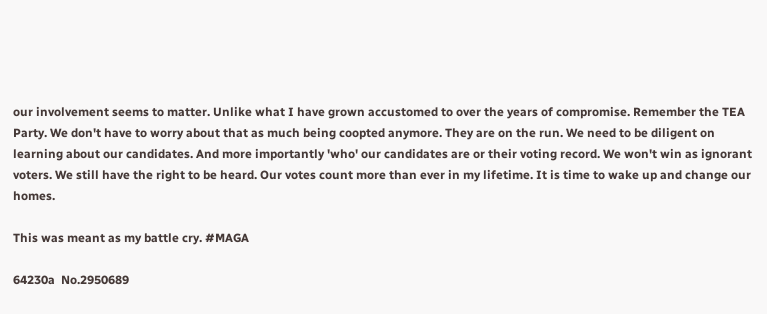our involvement seems to matter. Unlike what I have grown accustomed to over the years of compromise. Remember the TEA Party. We don't have to worry about that as much being coopted anymore. They are on the run. We need to be diligent on learning about our candidates. And more importantly 'who' our candidates are or their voting record. We won't win as ignorant voters. We still have the right to be heard. Our votes count more than ever in my lifetime. It is time to wake up and change our homes.

This was meant as my battle cry. #MAGA

64230a  No.2950689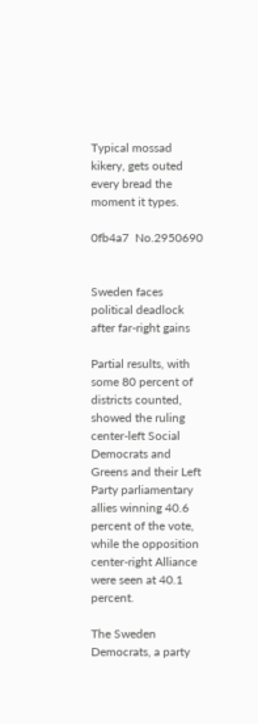Typical mossad kikery, gets outed every bread the moment it types.

0fb4a7  No.2950690


Sweden faces political deadlock after far-right gains

Partial results, with some 80 percent of districts counted, showed the ruling center-left Social Democrats and Greens and their Left Party parliamentary allies winning 40.6 percent of the vote, while the opposition center-right Alliance were seen at 40.1 percent.

The Sweden Democrats, a party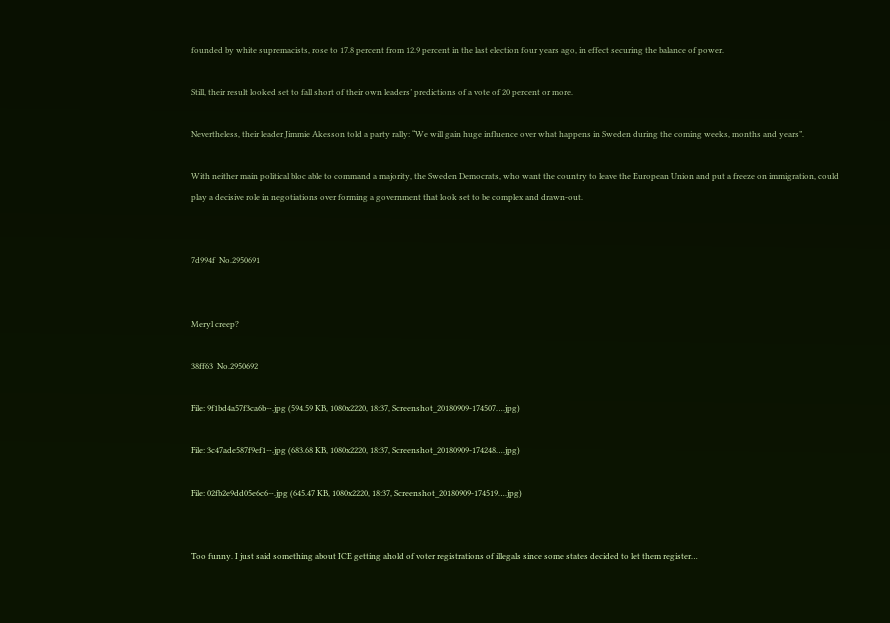founded by white supremacists, rose to 17.8 percent from 12.9 percent in the last election four years ago, in effect securing the balance of power.

Still, their result looked set to fall short of their own leaders’ predictions of a vote of 20 percent or more.

Nevertheless, their leader Jimmie Akesson told a party rally: “We will gain huge influence over what happens in Sweden during the coming weeks, months and years”.

With neither main political bloc able to command a majority, the Sweden Democrats, who want the country to leave the European Union and put a freeze on immigration, could play a decisive role in negotiations over forming a government that look set to be complex and drawn-out.


7d994f  No.2950691


Meryl creep?

38ff63  No.2950692

File: 9f1bd4a57f3ca6b⋯.jpg (594.59 KB, 1080x2220, 18:37, Screenshot_20180909-174507….jpg)

File: 3c47ade587f9ef1⋯.jpg (683.68 KB, 1080x2220, 18:37, Screenshot_20180909-174248….jpg)

File: 02fb2e9dd05e6c6⋯.jpg (645.47 KB, 1080x2220, 18:37, Screenshot_20180909-174519….jpg)


Too funny. I just said something about ICE getting ahold of voter registrations of illegals since some states decided to let them register…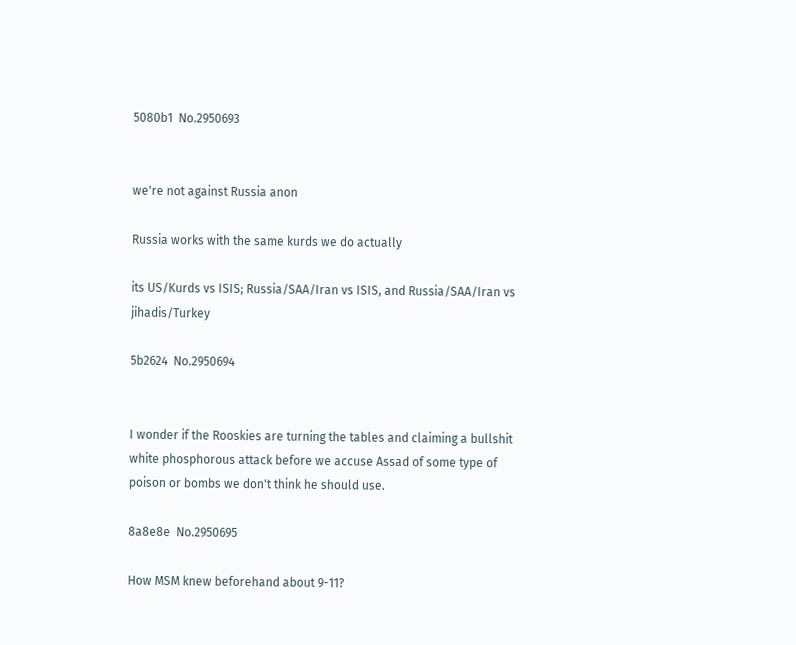5080b1  No.2950693


we're not against Russia anon

Russia works with the same kurds we do actually

its US/Kurds vs ISIS; Russia/SAA/Iran vs ISIS, and Russia/SAA/Iran vs jihadis/Turkey

5b2624  No.2950694


I wonder if the Rooskies are turning the tables and claiming a bullshit white phosphorous attack before we accuse Assad of some type of poison or bombs we don't think he should use.

8a8e8e  No.2950695

How MSM knew beforehand about 9-11?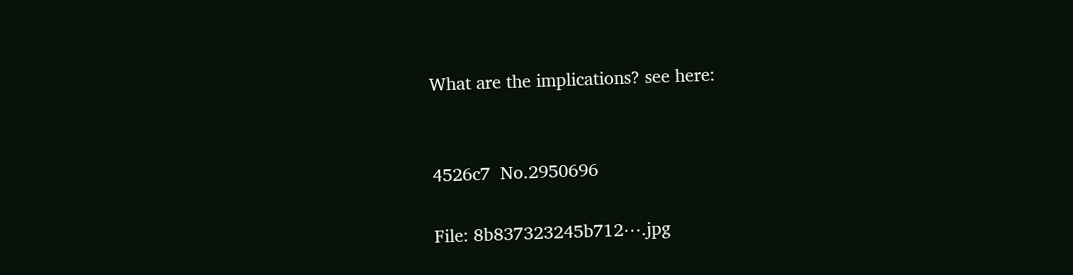What are the implications? see here:


4526c7  No.2950696

File: 8b837323245b712⋯.jpg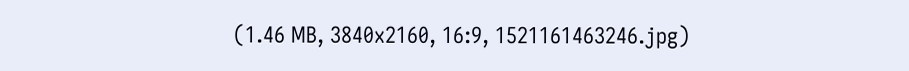(1.46 MB, 3840x2160, 16:9, 1521161463246.jpg)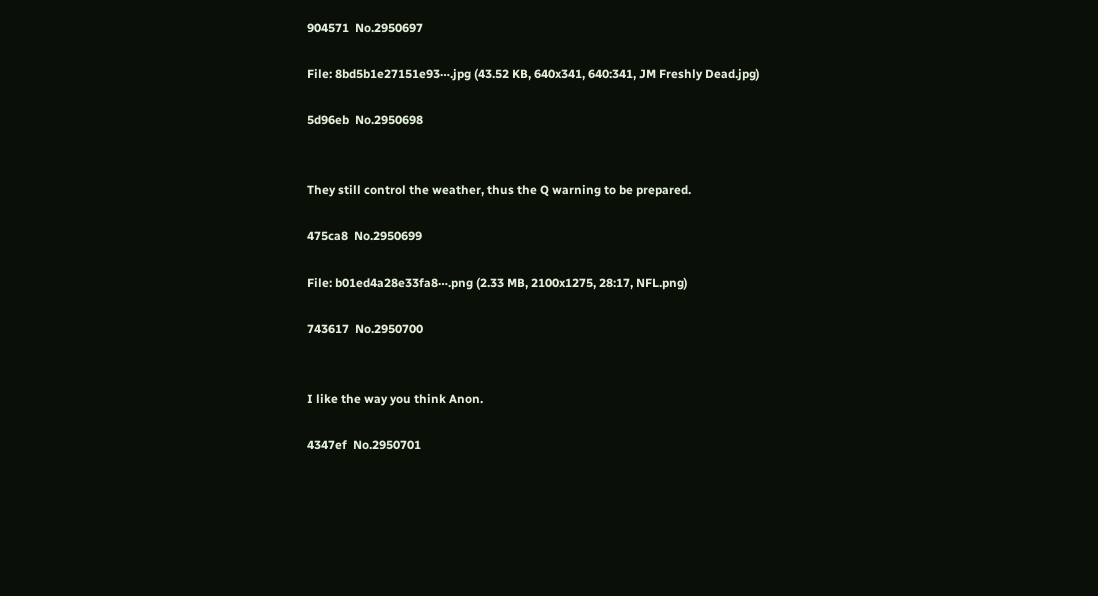904571  No.2950697

File: 8bd5b1e27151e93⋯.jpg (43.52 KB, 640x341, 640:341, JM Freshly Dead.jpg)

5d96eb  No.2950698


They still control the weather, thus the Q warning to be prepared.

475ca8  No.2950699

File: b01ed4a28e33fa8⋯.png (2.33 MB, 2100x1275, 28:17, NFL.png)

743617  No.2950700


I like the way you think Anon.

4347ef  No.2950701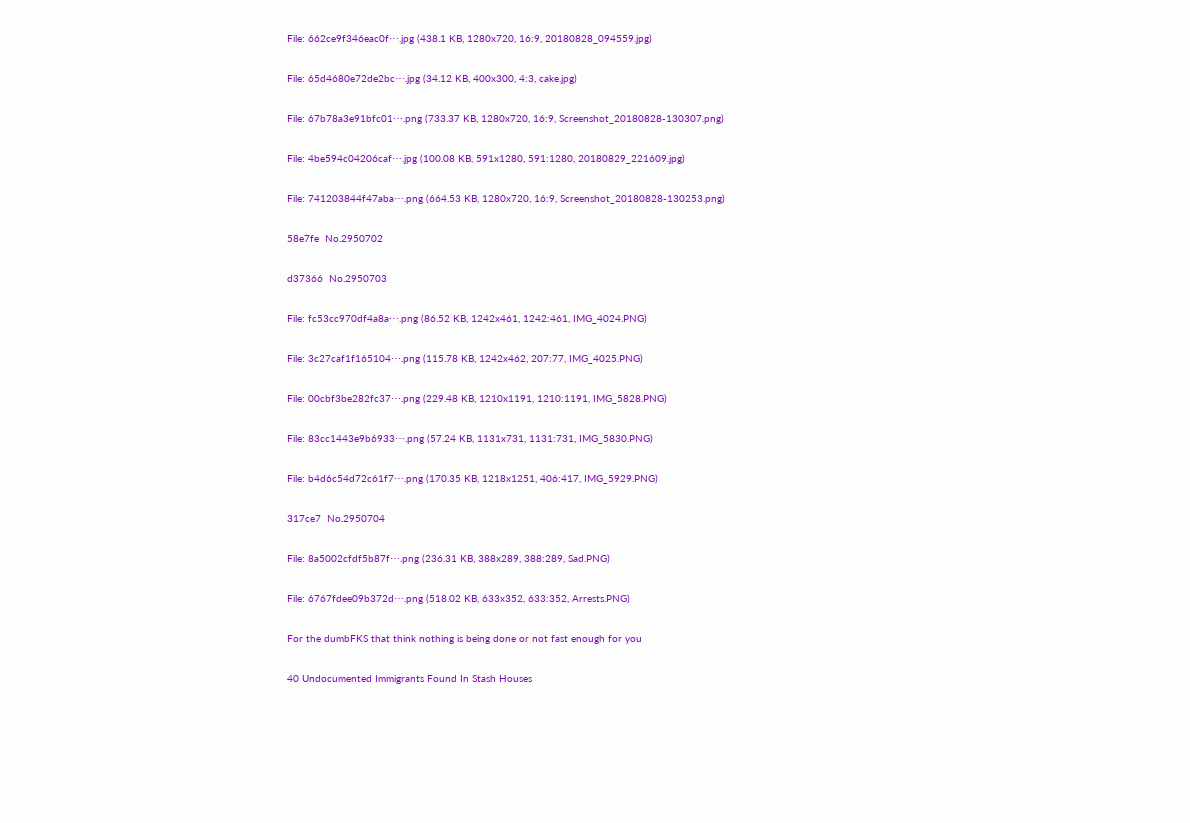File: 662ce9f346eac0f⋯.jpg (438.1 KB, 1280x720, 16:9, 20180828_094559.jpg)

File: 65d4680e72de2bc⋯.jpg (34.12 KB, 400x300, 4:3, cake.jpg)

File: 67b78a3e91bfc01⋯.png (733.37 KB, 1280x720, 16:9, Screenshot_20180828-130307.png)

File: 4be594c04206caf⋯.jpg (100.08 KB, 591x1280, 591:1280, 20180829_221609.jpg)

File: 741203844f47aba⋯.png (664.53 KB, 1280x720, 16:9, Screenshot_20180828-130253.png)

58e7fe  No.2950702

d37366  No.2950703

File: fc53cc970df4a8a⋯.png (86.52 KB, 1242x461, 1242:461, IMG_4024.PNG)

File: 3c27caf1f165104⋯.png (115.78 KB, 1242x462, 207:77, IMG_4025.PNG)

File: 00cbf3be282fc37⋯.png (229.48 KB, 1210x1191, 1210:1191, IMG_5828.PNG)

File: 83cc1443e9b6933⋯.png (57.24 KB, 1131x731, 1131:731, IMG_5830.PNG)

File: b4d6c54d72c61f7⋯.png (170.35 KB, 1218x1251, 406:417, IMG_5929.PNG)

317ce7  No.2950704

File: 8a5002cfdf5b87f⋯.png (236.31 KB, 388x289, 388:289, Sad.PNG)

File: 6767fdee09b372d⋯.png (518.02 KB, 633x352, 633:352, Arrests.PNG)

For the dumbFKS that think nothing is being done or not fast enough for you

40 Undocumented Immigrants Found In Stash Houses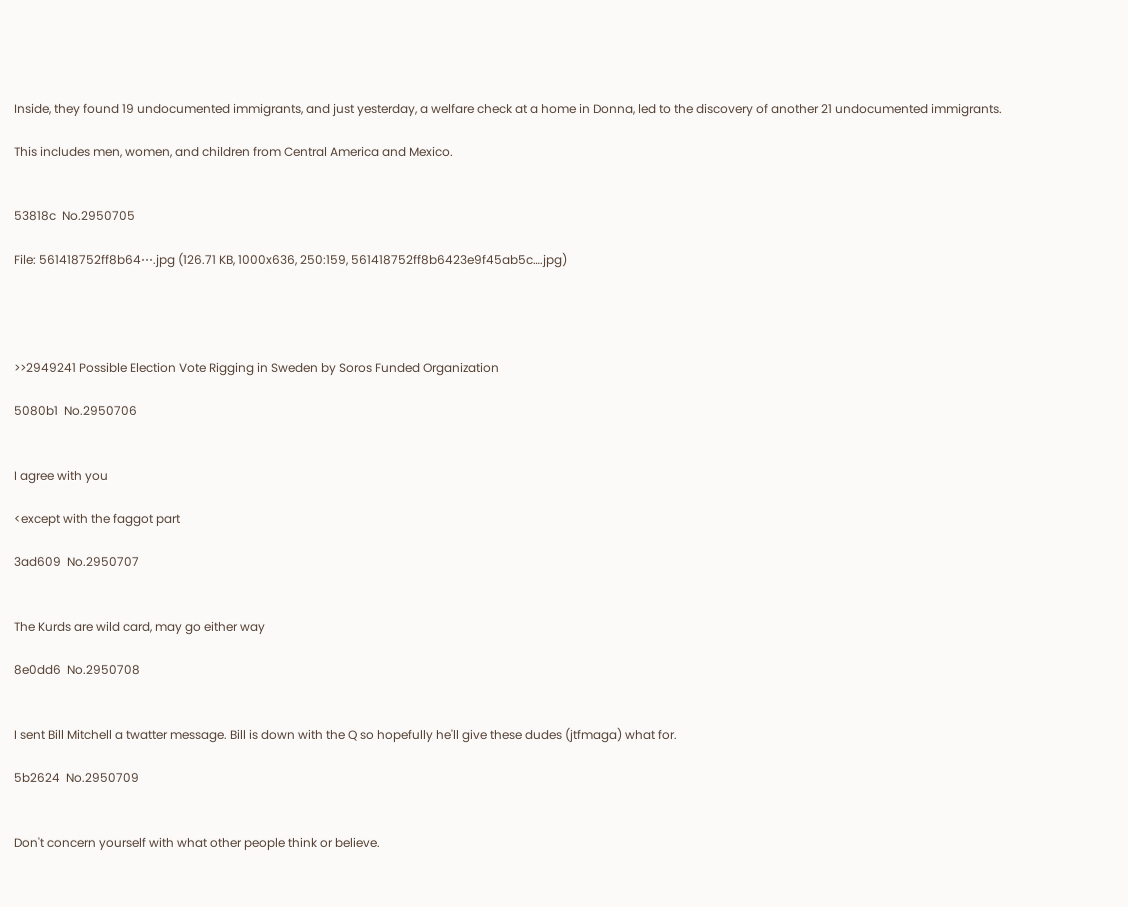Inside, they found 19 undocumented immigrants, and just yesterday, a welfare check at a home in Donna, led to the discovery of another 21 undocumented immigrants.

This includes men, women, and children from Central America and Mexico.


53818c  No.2950705

File: 561418752ff8b64⋯.jpg (126.71 KB, 1000x636, 250:159, 561418752ff8b6423e9f45ab5c….jpg)




>>2949241 Possible Election Vote Rigging in Sweden by Soros Funded Organization

5080b1  No.2950706


I agree with you

<except with the faggot part

3ad609  No.2950707


The Kurds are wild card, may go either way

8e0dd6  No.2950708


I sent Bill Mitchell a twatter message. Bill is down with the Q so hopefully he'll give these dudes (jtfmaga) what for.

5b2624  No.2950709


Don't concern yourself with what other people think or believe.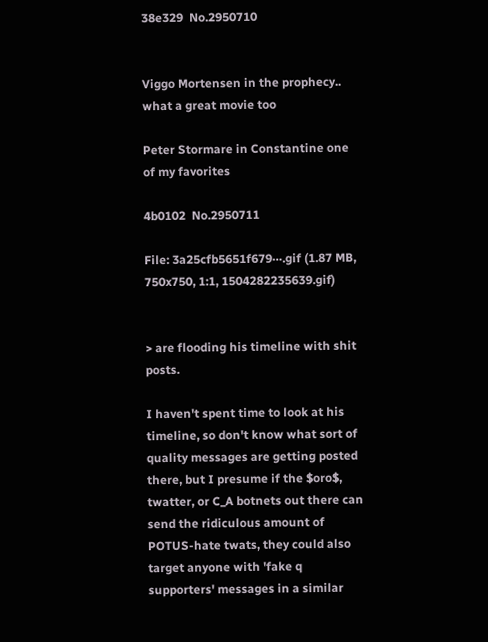38e329  No.2950710


Viggo Mortensen in the prophecy.. what a great movie too

Peter Stormare in Constantine one of my favorites

4b0102  No.2950711

File: 3a25cfb5651f679⋯.gif (1.87 MB, 750x750, 1:1, 1504282235639.gif)


> are flooding his timeline with shit posts.

I haven't spent time to look at his timeline, so don't know what sort of quality messages are getting posted there, but I presume if the $oro$, twatter, or C_A botnets out there can send the ridiculous amount of POTUS-hate twats, they could also target anyone with 'fake q supporters' messages in a similar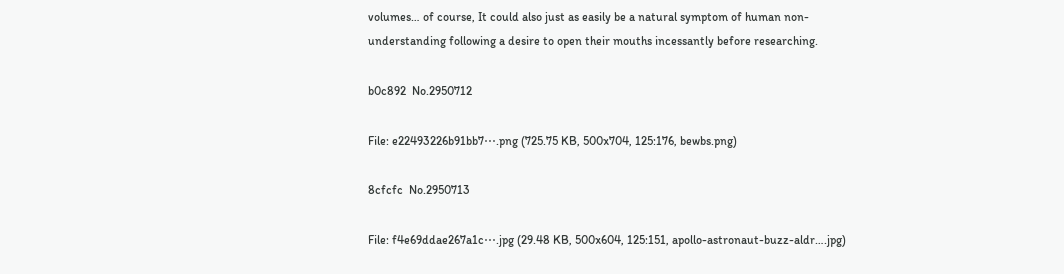volumes… of course, It could also just as easily be a natural symptom of human non-understanding following a desire to open their mouths incessantly before researching.

b0c892  No.2950712

File: e22493226b91bb7⋯.png (725.75 KB, 500x704, 125:176, bewbs.png)

8cfcfc  No.2950713

File: f4e69ddae267a1c⋯.jpg (29.48 KB, 500x604, 125:151, apollo-astronaut-buzz-aldr….jpg)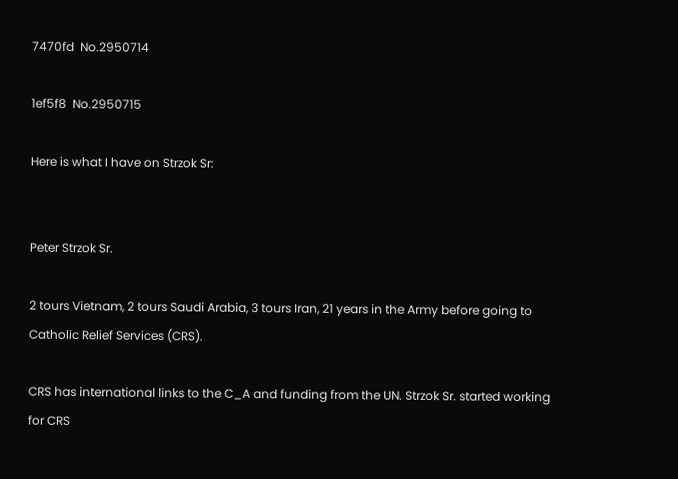7470fd  No.2950714

1ef5f8  No.2950715

Here is what I have on Strzok Sr:


Peter Strzok Sr.

2 tours Vietnam, 2 tours Saudi Arabia, 3 tours Iran, 21 years in the Army before going to Catholic Relief Services (CRS).

CRS has international links to the C_A and funding from the UN. Strzok Sr. started working for CRS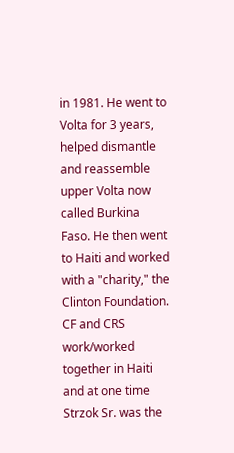in 1981. He went to Volta for 3 years, helped dismantle and reassemble upper Volta now called Burkina Faso. He then went to Haiti and worked with a "charity," the Clinton Foundation. CF and CRS work/worked together in Haiti and at one time Strzok Sr. was the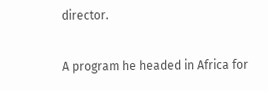director.

A program he headed in Africa for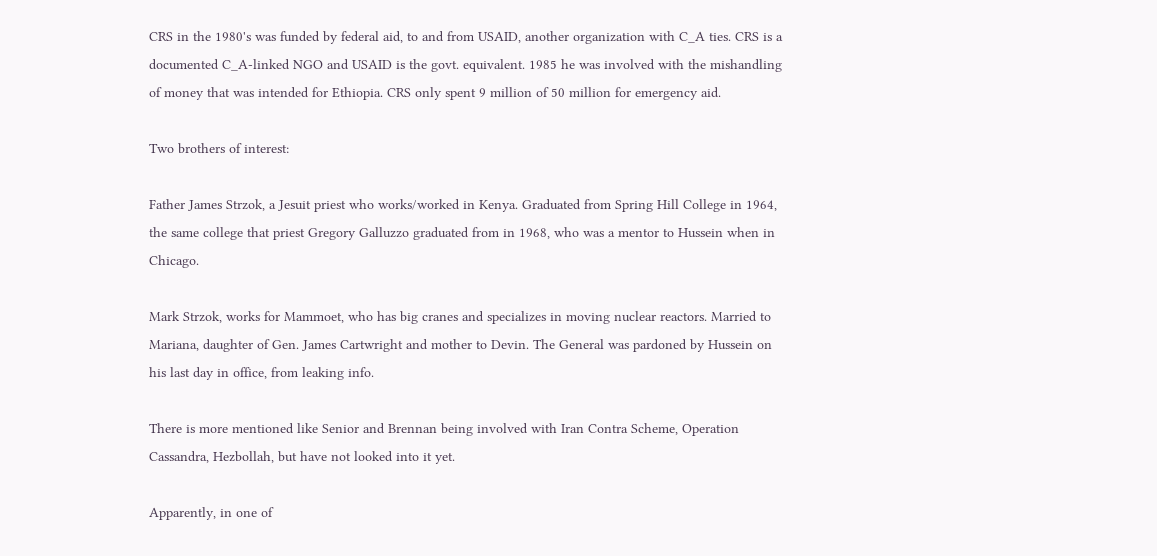CRS in the 1980's was funded by federal aid, to and from USAID, another organization with C_A ties. CRS is a documented C_A-linked NGO and USAID is the govt. equivalent. 1985 he was involved with the mishandling of money that was intended for Ethiopia. CRS only spent 9 million of 50 million for emergency aid.

Two brothers of interest:

Father James Strzok, a Jesuit priest who works/worked in Kenya. Graduated from Spring Hill College in 1964, the same college that priest Gregory Galluzzo graduated from in 1968, who was a mentor to Hussein when in Chicago.

Mark Strzok, works for Mammoet, who has big cranes and specializes in moving nuclear reactors. Married to Mariana, daughter of Gen. James Cartwright and mother to Devin. The General was pardoned by Hussein on his last day in office, from leaking info.

There is more mentioned like Senior and Brennan being involved with Iran Contra Scheme, Operation Cassandra, Hezbollah, but have not looked into it yet.

Apparently, in one of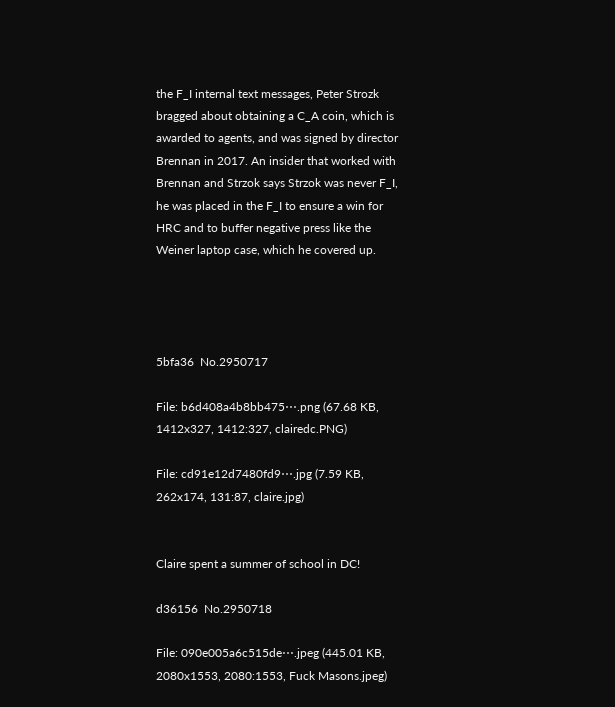the F_I internal text messages, Peter Strozk bragged about obtaining a C_A coin, which is awarded to agents, and was signed by director Brennan in 2017. An insider that worked with Brennan and Strzok says Strzok was never F_I, he was placed in the F_I to ensure a win for HRC and to buffer negative press like the Weiner laptop case, which he covered up.




5bfa36  No.2950717

File: b6d408a4b8bb475⋯.png (67.68 KB, 1412x327, 1412:327, clairedc.PNG)

File: cd91e12d7480fd9⋯.jpg (7.59 KB, 262x174, 131:87, claire.jpg)


Claire spent a summer of school in DC!

d36156  No.2950718

File: 090e005a6c515de⋯.jpeg (445.01 KB, 2080x1553, 2080:1553, Fuck Masons.jpeg)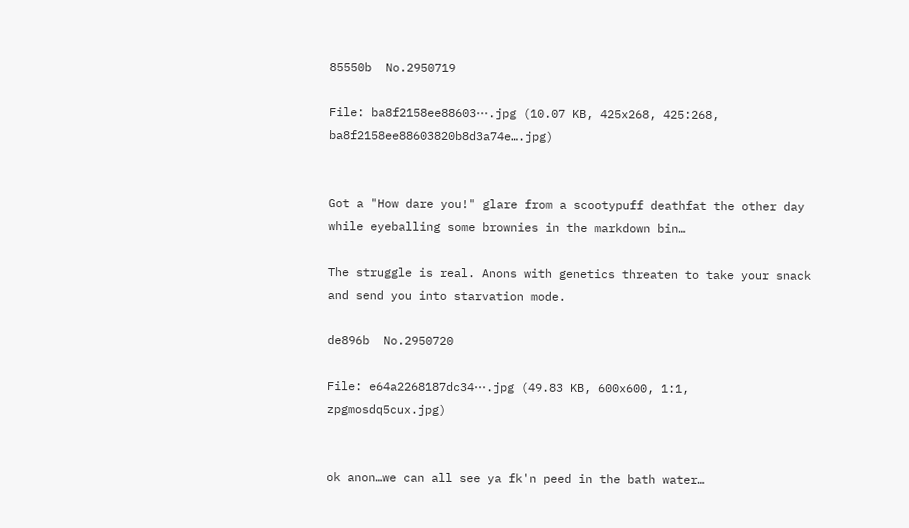85550b  No.2950719

File: ba8f2158ee88603⋯.jpg (10.07 KB, 425x268, 425:268, ba8f2158ee88603820b8d3a74e….jpg)


Got a "How dare you!" glare from a scootypuff deathfat the other day while eyeballing some brownies in the markdown bin…

The struggle is real. Anons with genetics threaten to take your snack and send you into starvation mode.

de896b  No.2950720

File: e64a2268187dc34⋯.jpg (49.83 KB, 600x600, 1:1, zpgmosdq5cux.jpg)


ok anon…we can all see ya fk'n peed in the bath water…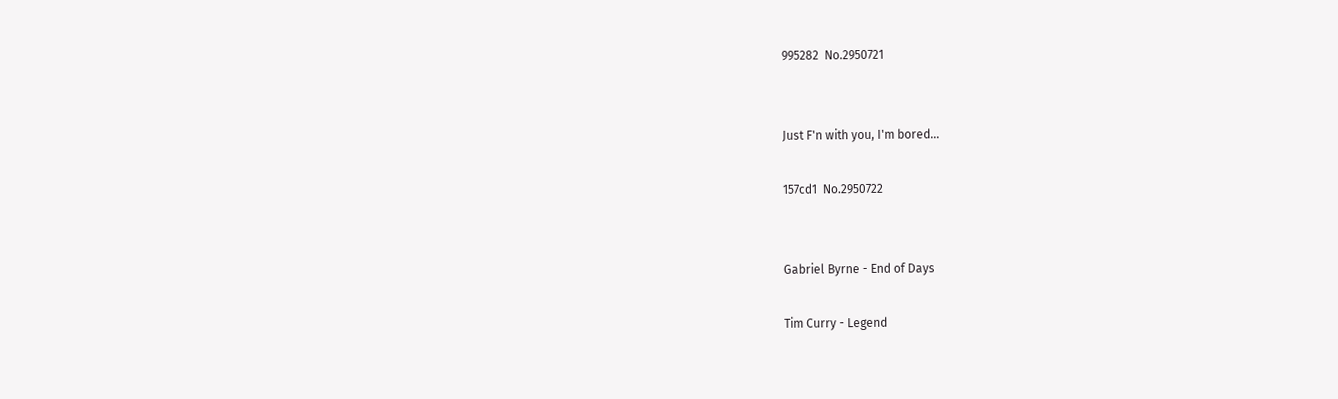995282  No.2950721


Just F'n with you, I'm bored…

157cd1  No.2950722


Gabriel Byrne - End of Days

Tim Curry - Legend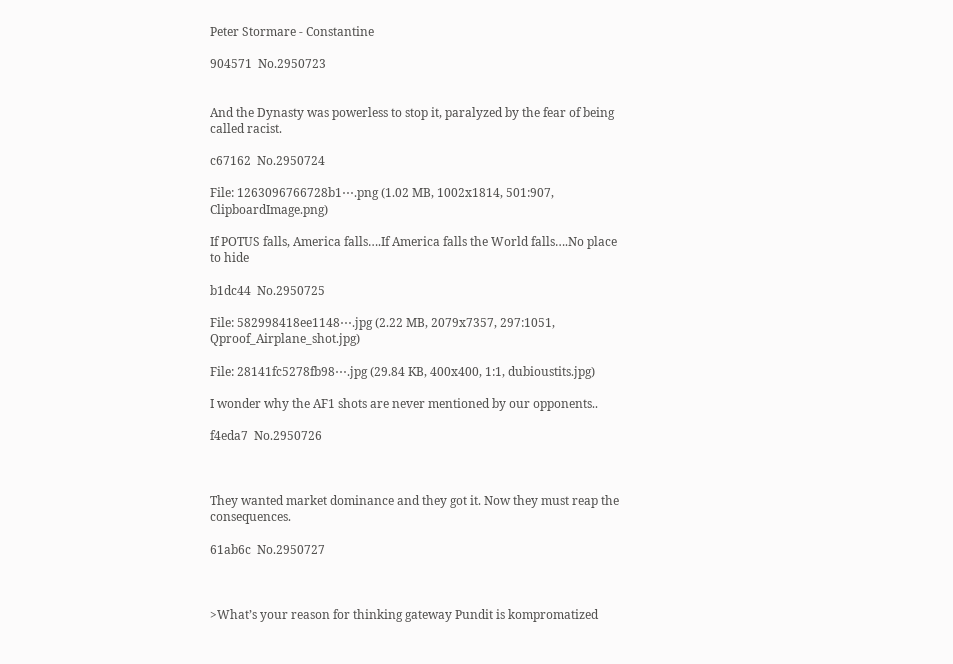Peter Stormare - Constantine

904571  No.2950723


And the Dynasty was powerless to stop it, paralyzed by the fear of being called racist.

c67162  No.2950724

File: 1263096766728b1⋯.png (1.02 MB, 1002x1814, 501:907, ClipboardImage.png)

If POTUS falls, America falls….If America falls the World falls….No place to hide

b1dc44  No.2950725

File: 582998418ee1148⋯.jpg (2.22 MB, 2079x7357, 297:1051, Qproof_Airplane_shot.jpg)

File: 28141fc5278fb98⋯.jpg (29.84 KB, 400x400, 1:1, dubioustits.jpg)

I wonder why the AF1 shots are never mentioned by our opponents..

f4eda7  No.2950726



They wanted market dominance and they got it. Now they must reap the consequences.

61ab6c  No.2950727



>What’s your reason for thinking gateway Pundit is kompromatized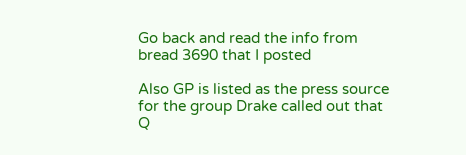Go back and read the info from bread 3690 that I posted

Also GP is listed as the press source for the group Drake called out that Q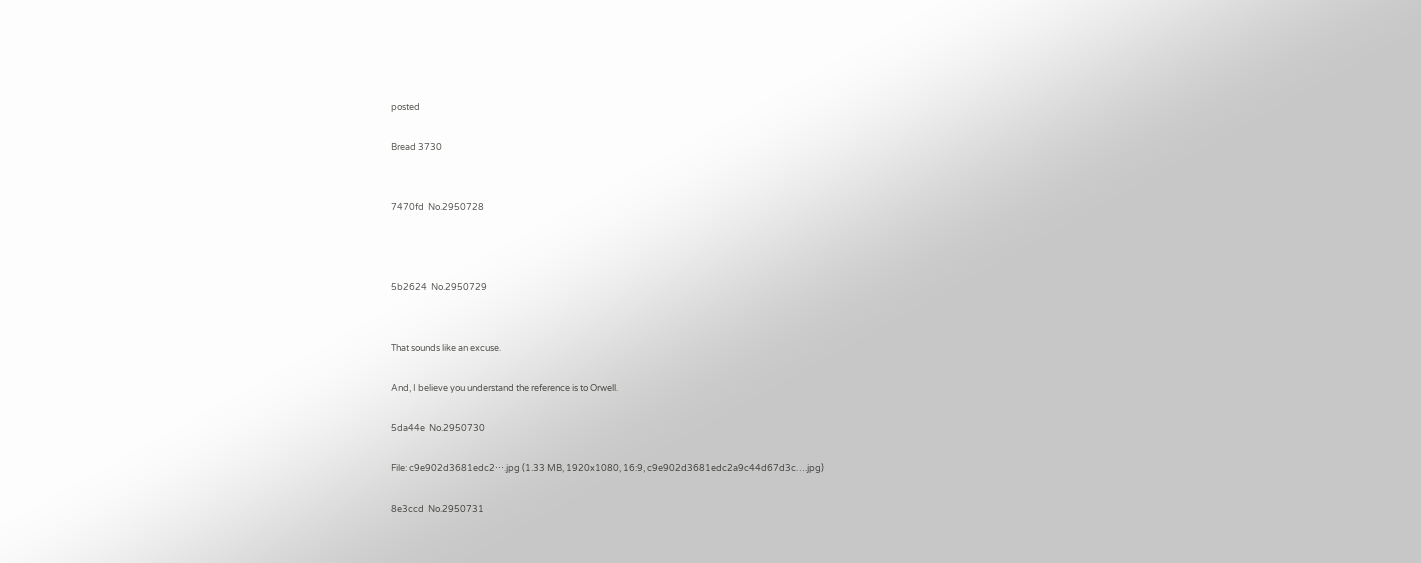posted

Bread 3730


7470fd  No.2950728



5b2624  No.2950729


That sounds like an excuse.

And, I believe you understand the reference is to Orwell.

5da44e  No.2950730

File: c9e902d3681edc2⋯.jpg (1.33 MB, 1920x1080, 16:9, c9e902d3681edc2a9c44d67d3c….jpg)

8e3ccd  No.2950731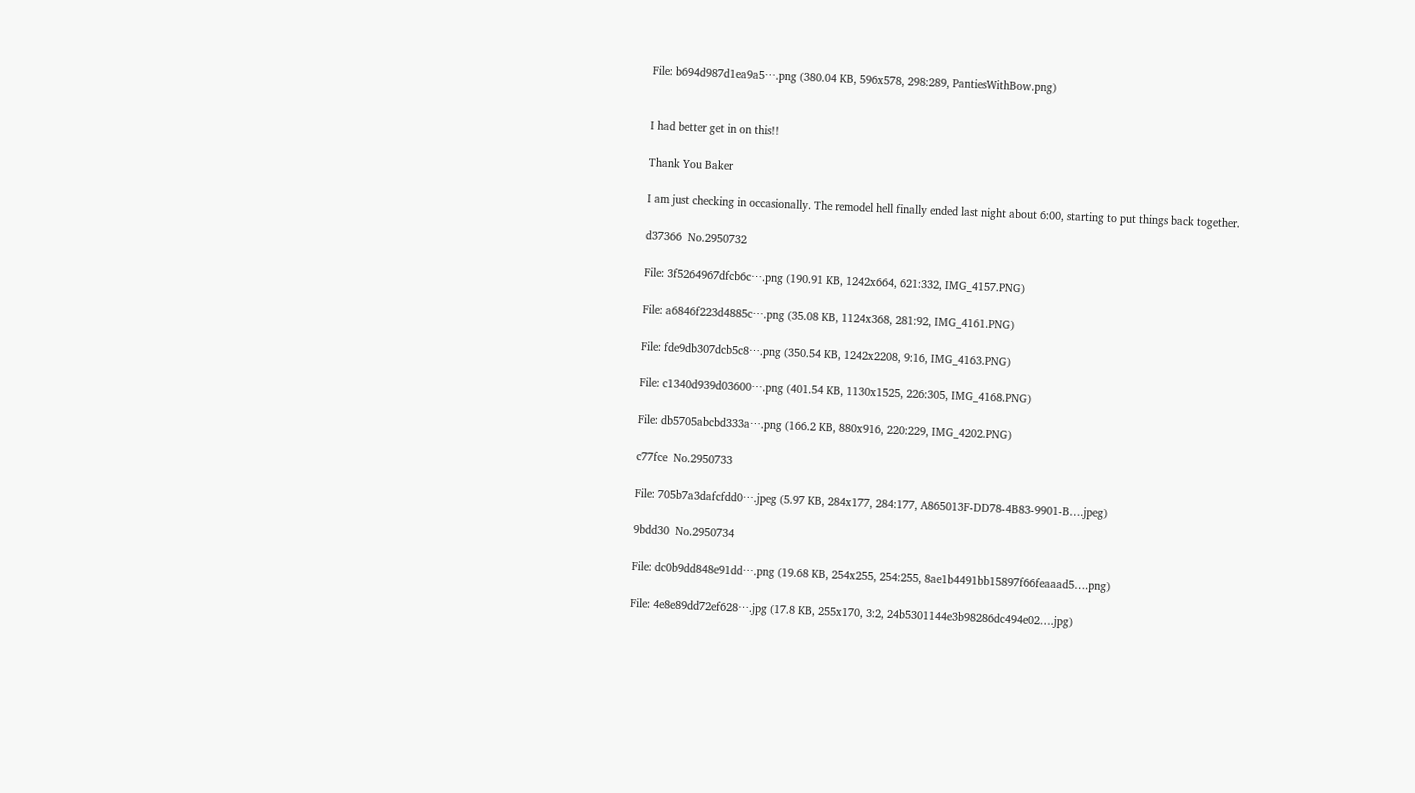File: b694d987d1ea9a5⋯.png (380.04 KB, 596x578, 298:289, PantiesWithBow.png)


I had better get in on this!!

Thank You Baker

I am just checking in occasionally. The remodel hell finally ended last night about 6:00, starting to put things back together.

d37366  No.2950732

File: 3f5264967dfcb6c⋯.png (190.91 KB, 1242x664, 621:332, IMG_4157.PNG)

File: a6846f223d4885c⋯.png (35.08 KB, 1124x368, 281:92, IMG_4161.PNG)

File: fde9db307dcb5c8⋯.png (350.54 KB, 1242x2208, 9:16, IMG_4163.PNG)

File: c1340d939d03600⋯.png (401.54 KB, 1130x1525, 226:305, IMG_4168.PNG)

File: db5705abcbd333a⋯.png (166.2 KB, 880x916, 220:229, IMG_4202.PNG)

c77fce  No.2950733

File: 705b7a3dafcfdd0⋯.jpeg (5.97 KB, 284x177, 284:177, A865013F-DD78-4B83-9901-B….jpeg)

9bdd30  No.2950734

File: dc0b9dd848e91dd⋯.png (19.68 KB, 254x255, 254:255, 8ae1b4491bb15897f66feaaad5….png)

File: 4e8e89dd72ef628⋯.jpg (17.8 KB, 255x170, 3:2, 24b5301144e3b98286dc494e02….jpg)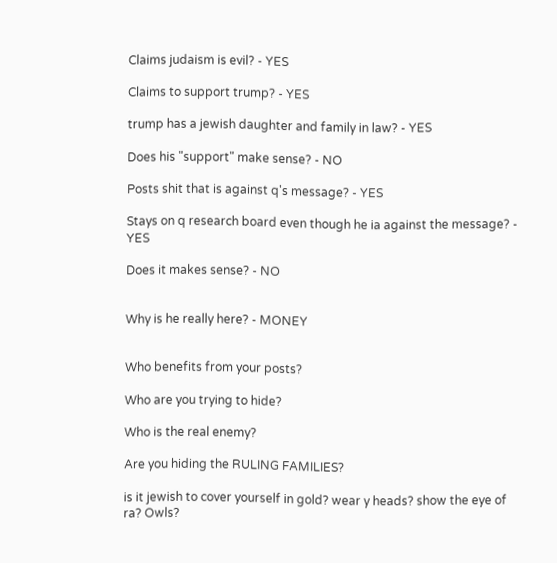Claims judaism is evil? - YES

Claims to support trump? - YES

trump has a jewish daughter and family in law? - YES

Does his "support" make sense? - NO

Posts shit that is against q's message? - YES

Stays on q research board even though he ia against the message? - YES

Does it makes sense? - NO


Why is he really here? - MONEY


Who benefits from your posts?

Who are you trying to hide?

Who is the real enemy?

Are you hiding the RULING FAMILIES?

is it jewish to cover yourself in gold? wear y heads? show the eye of ra? Owls?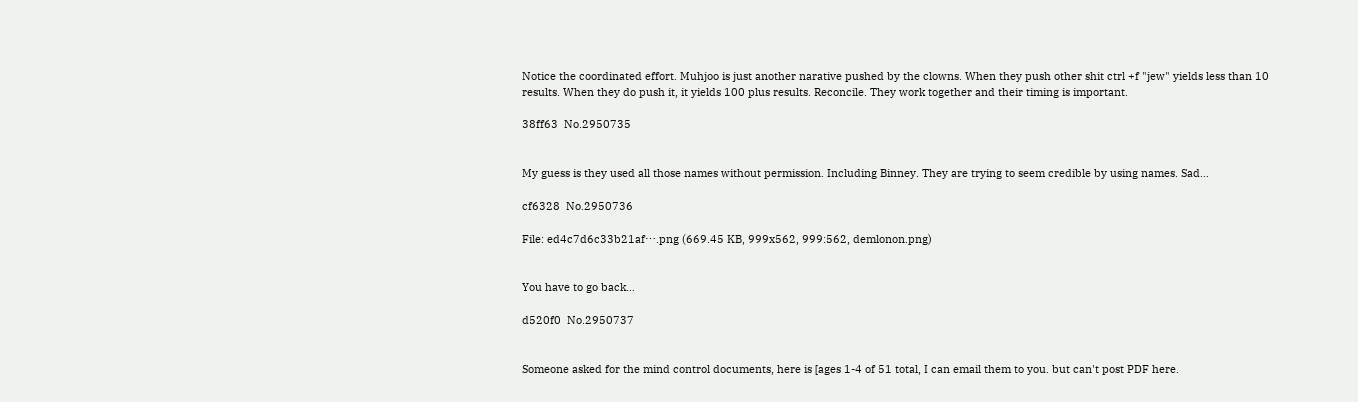Notice the coordinated effort. Muhjoo is just another narative pushed by the clowns. When they push other shit ctrl +f "jew" yields less than 10 results. When they do push it, it yields 100 plus results. Reconcile. They work together and their timing is important.

38ff63  No.2950735


My guess is they used all those names without permission. Including Binney. They are trying to seem credible by using names. Sad…

cf6328  No.2950736

File: ed4c7d6c33b21af⋯.png (669.45 KB, 999x562, 999:562, demlonon.png)


You have to go back…

d520f0  No.2950737


Someone asked for the mind control documents, here is [ages 1-4 of 51 total, I can email them to you. but can't post PDF here.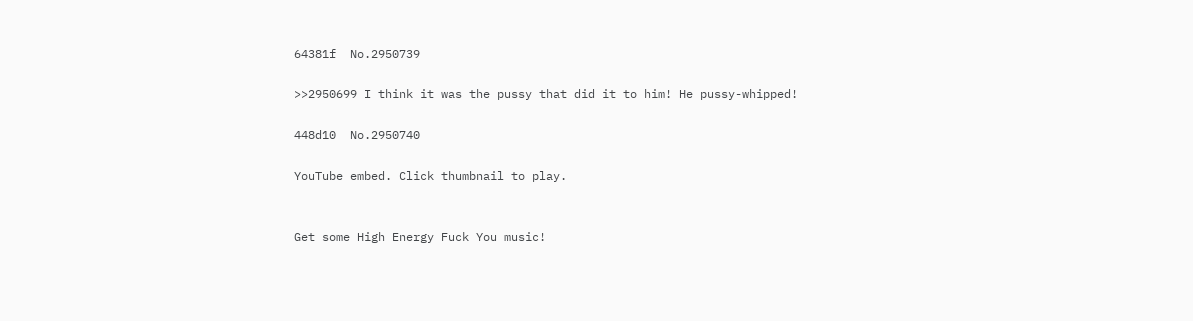64381f  No.2950739

>>2950699 I think it was the pussy that did it to him! He pussy-whipped!

448d10  No.2950740

YouTube embed. Click thumbnail to play.


Get some High Energy Fuck You music!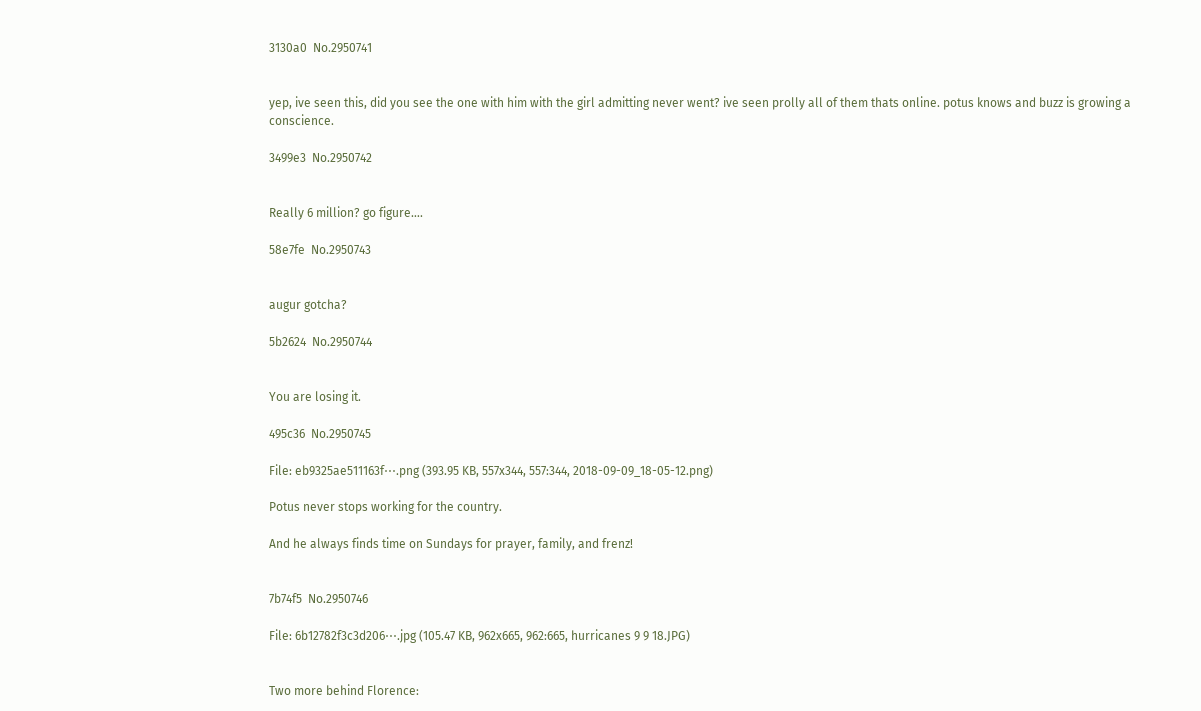3130a0  No.2950741


yep, ive seen this, did you see the one with him with the girl admitting never went? ive seen prolly all of them thats online. potus knows and buzz is growing a conscience.

3499e3  No.2950742


Really 6 million? go figure….

58e7fe  No.2950743


augur gotcha?

5b2624  No.2950744


You are losing it.

495c36  No.2950745

File: eb9325ae511163f⋯.png (393.95 KB, 557x344, 557:344, 2018-09-09_18-05-12.png)

Potus never stops working for the country.

And he always finds time on Sundays for prayer, family, and frenz!


7b74f5  No.2950746

File: 6b12782f3c3d206⋯.jpg (105.47 KB, 962x665, 962:665, hurricanes 9 9 18.JPG)


Two more behind Florence: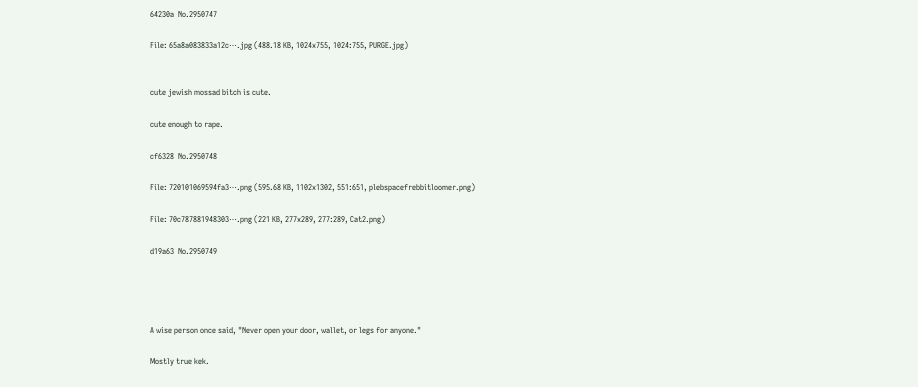64230a  No.2950747

File: 65a8a083833a12c⋯.jpg (488.18 KB, 1024x755, 1024:755, PURGE.jpg)


cute jewish mossad bitch is cute.

cute enough to rape.

cf6328  No.2950748

File: 720101069594fa3⋯.png (595.68 KB, 1102x1302, 551:651, plebspacefrebbitloomer.png)

File: 70c787881948303⋯.png (221 KB, 277x289, 277:289, Cat2.png)

d19a63  No.2950749




A wise person once said, "Never open your door, wallet, or legs for anyone."

Mostly true kek.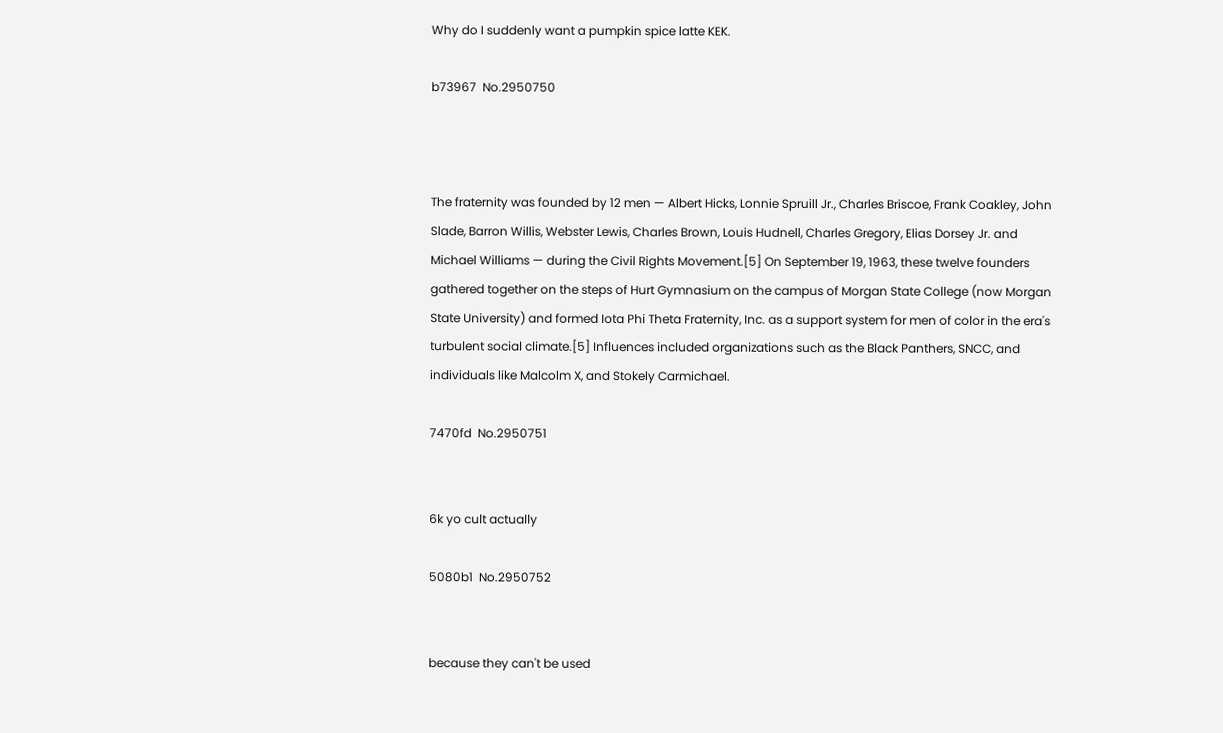Why do I suddenly want a pumpkin spice latte KEK.

b73967  No.2950750



The fraternity was founded by 12 men — Albert Hicks, Lonnie Spruill Jr., Charles Briscoe, Frank Coakley, John Slade, Barron Willis, Webster Lewis, Charles Brown, Louis Hudnell, Charles Gregory, Elias Dorsey Jr. and Michael Williams — during the Civil Rights Movement.[5] On September 19, 1963, these twelve founders gathered together on the steps of Hurt Gymnasium on the campus of Morgan State College (now Morgan State University) and formed Iota Phi Theta Fraternity, Inc. as a support system for men of color in the era's turbulent social climate.[5] Influences included organizations such as the Black Panthers, SNCC, and individuals like Malcolm X, and Stokely Carmichael.

7470fd  No.2950751


6k yo cult actually

5080b1  No.2950752


because they can't be used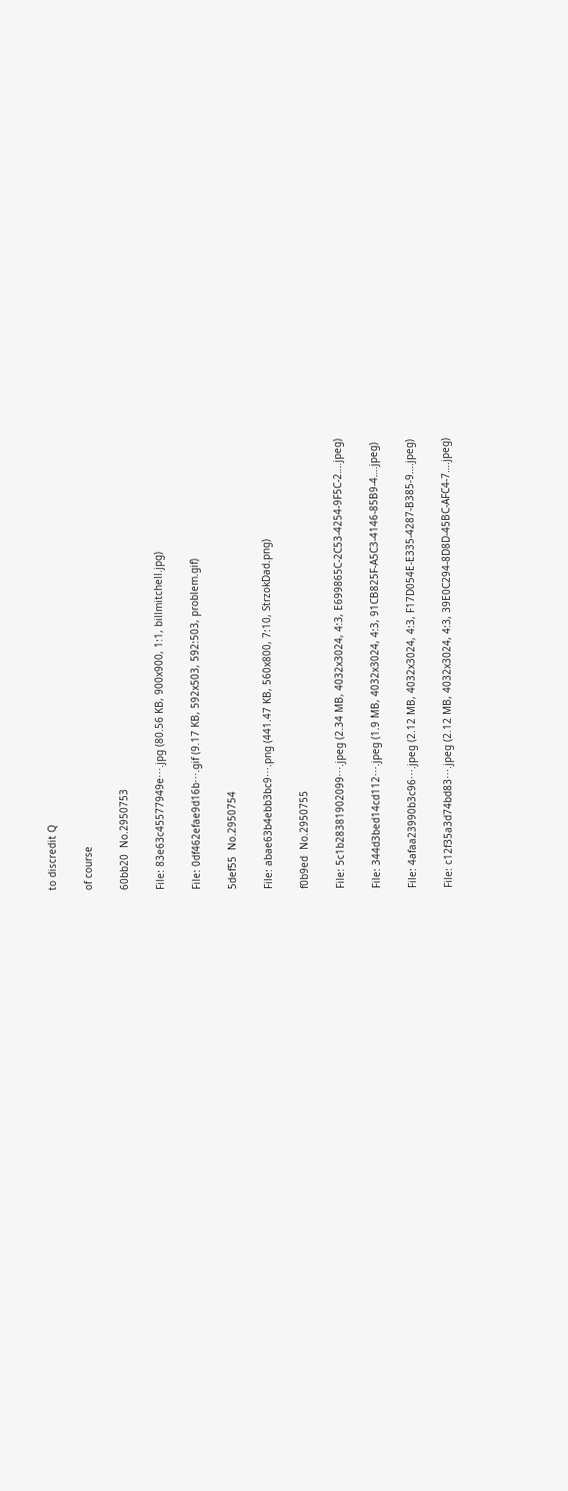to discredit Q

of course

60bb20  No.2950753

File: 83e63c45577949e⋯.jpg (80.56 KB, 900x900, 1:1, billmitchell.jpg)

File: 0df462efae9d16b⋯.gif (9.17 KB, 592x503, 592:503, problem.gif)

5def55  No.2950754

File: abae63b4ebb3bc9⋯.png (441.47 KB, 560x800, 7:10, StrzokDad.png)

f0b9ed  No.2950755

File: 5c1b28381902099⋯.jpeg (2.34 MB, 4032x3024, 4:3, E699865C-2C53-4254-9F5C-2….jpeg)

File: 344d3bed14cd112⋯.jpeg (1.9 MB, 4032x3024, 4:3, 91CB825F-A5C3-4146-85B9-4….jpeg)

File: 4afaa23990b3c96⋯.jpeg (2.12 MB, 4032x3024, 4:3, F17D054E-E335-4287-B385-9….jpeg)

File: c12f35a3d74bd83⋯.jpeg (2.12 MB, 4032x3024, 4:3, 39E0C294-8D8D-45BC-AFC4-7….jpeg)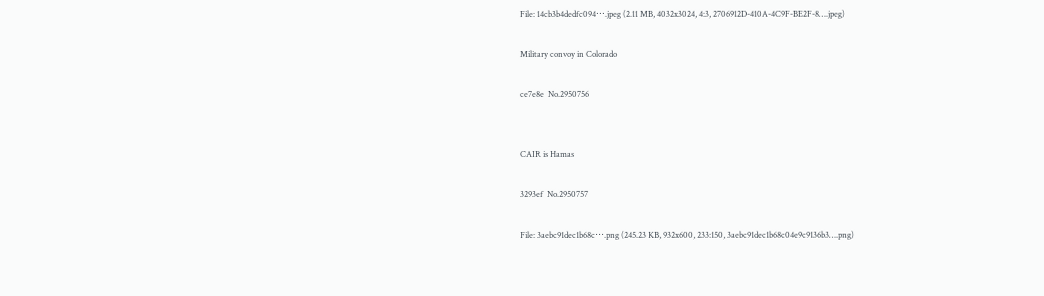File: 14cb3b4dedfc094⋯.jpeg (2.11 MB, 4032x3024, 4:3, 2706912D-410A-4C9F-BE2F-8….jpeg)

Military convoy in Colorado

ce7e8e  No.2950756


CAIR is Hamas

3293ef  No.2950757

File: 3aebc91dec1b68c⋯.png (245.23 KB, 932x600, 233:150, 3aebc91dec1b68c04e9c9136b3….png)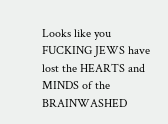Looks like you FUCKING JEWS have lost the HEARTS and MINDS of the BRAINWASHED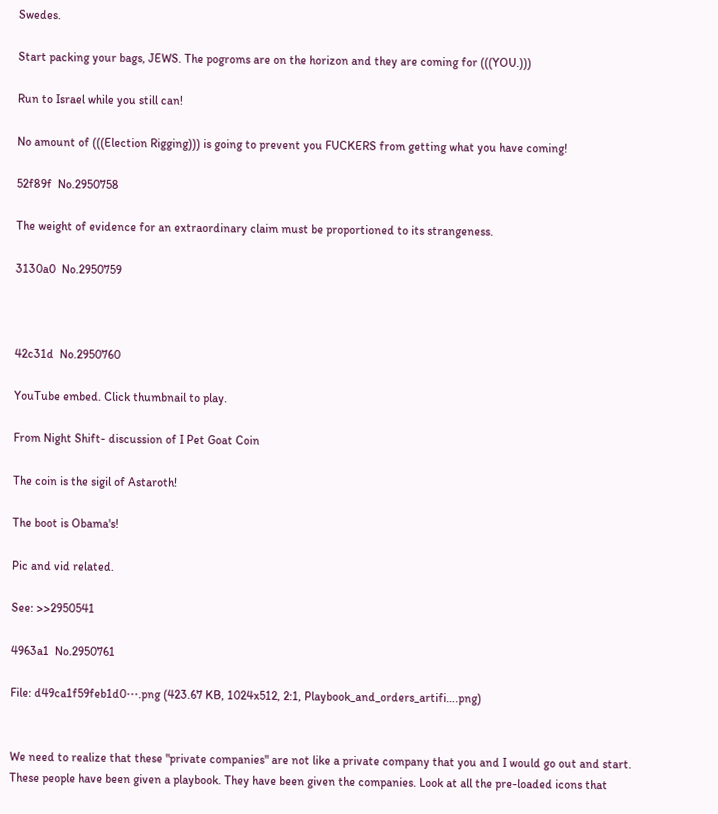Swedes.

Start packing your bags, JEWS. The pogroms are on the horizon and they are coming for (((YOU.)))

Run to Israel while you still can!

No amount of (((Election Rigging))) is going to prevent you FUCKERS from getting what you have coming!

52f89f  No.2950758

The weight of evidence for an extraordinary claim must be proportioned to its strangeness.

3130a0  No.2950759



42c31d  No.2950760

YouTube embed. Click thumbnail to play.

From Night Shift- discussion of I Pet Goat Coin

The coin is the sigil of Astaroth!

The boot is Obama's!

Pic and vid related.

See: >>2950541

4963a1  No.2950761

File: d49ca1f59feb1d0⋯.png (423.67 KB, 1024x512, 2:1, Playbook_and_orders_artifi….png)


We need to realize that these "private companies" are not like a private company that you and I would go out and start. These people have been given a playbook. They have been given the companies. Look at all the pre-loaded icons that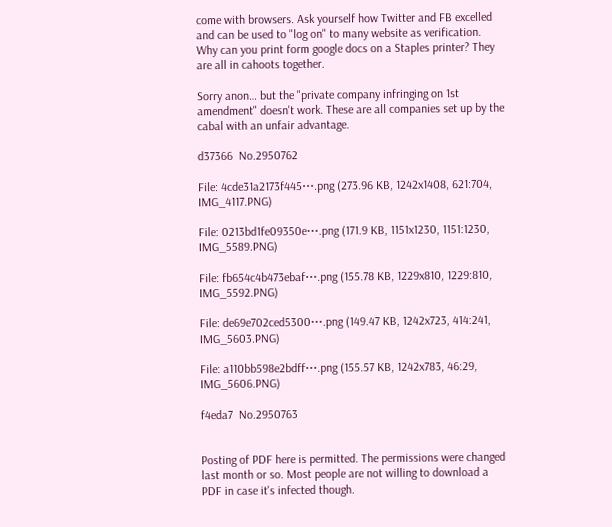come with browsers. Ask yourself how Twitter and FB excelled and can be used to "log on" to many website as verification. Why can you print form google docs on a Staples printer? They are all in cahoots together.

Sorry anon… but the "private company infringing on 1st amendment" doesn't work. These are all companies set up by the cabal with an unfair advantage.

d37366  No.2950762

File: 4cde31a2173f445⋯.png (273.96 KB, 1242x1408, 621:704, IMG_4117.PNG)

File: 0213bd1fe09350e⋯.png (171.9 KB, 1151x1230, 1151:1230, IMG_5589.PNG)

File: fb654c4b473ebaf⋯.png (155.78 KB, 1229x810, 1229:810, IMG_5592.PNG)

File: de69e702ced5300⋯.png (149.47 KB, 1242x723, 414:241, IMG_5603.PNG)

File: a110bb598e2bdff⋯.png (155.57 KB, 1242x783, 46:29, IMG_5606.PNG)

f4eda7  No.2950763


Posting of PDF here is permitted. The permissions were changed last month or so. Most people are not willing to download a PDF in case it's infected though.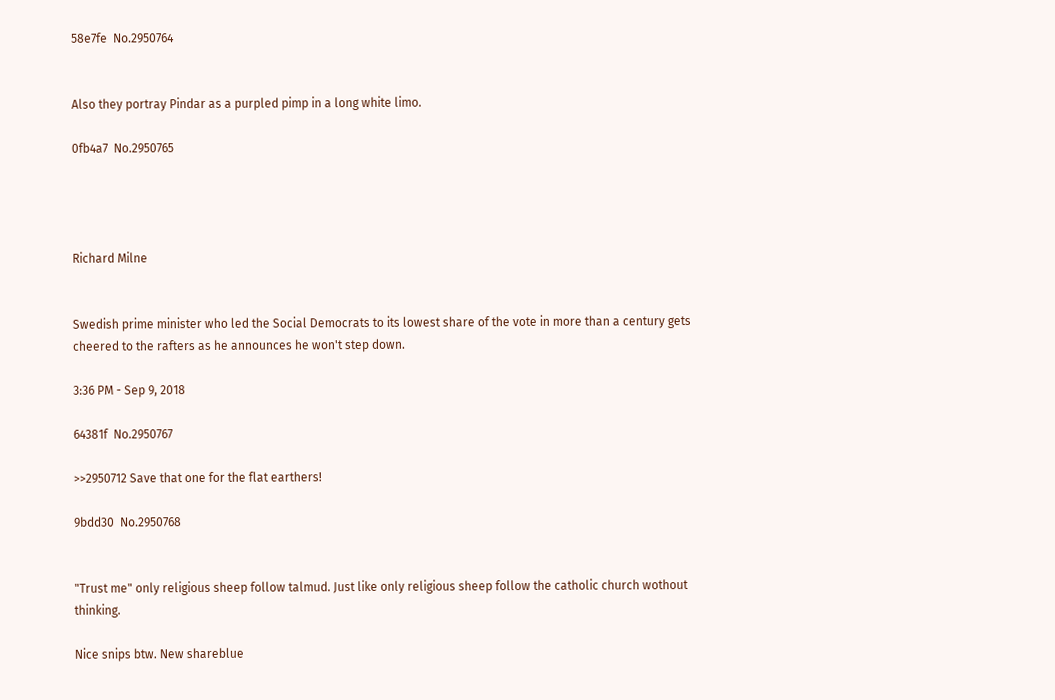58e7fe  No.2950764


Also they portray Pindar as a purpled pimp in a long white limo.

0fb4a7  No.2950765




Richard Milne


Swedish prime minister who led the Social Democrats to its lowest share of the vote in more than a century gets cheered to the rafters as he announces he won't step down.

3:36 PM - Sep 9, 2018

64381f  No.2950767

>>2950712 Save that one for the flat earthers!

9bdd30  No.2950768


"Trust me" only religious sheep follow talmud. Just like only religious sheep follow the catholic church wothout thinking.

Nice snips btw. New shareblue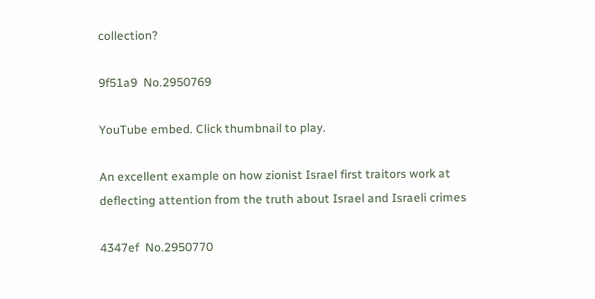collection?

9f51a9  No.2950769

YouTube embed. Click thumbnail to play.

An excellent example on how zionist Israel first traitors work at deflecting attention from the truth about Israel and Israeli crimes

4347ef  No.2950770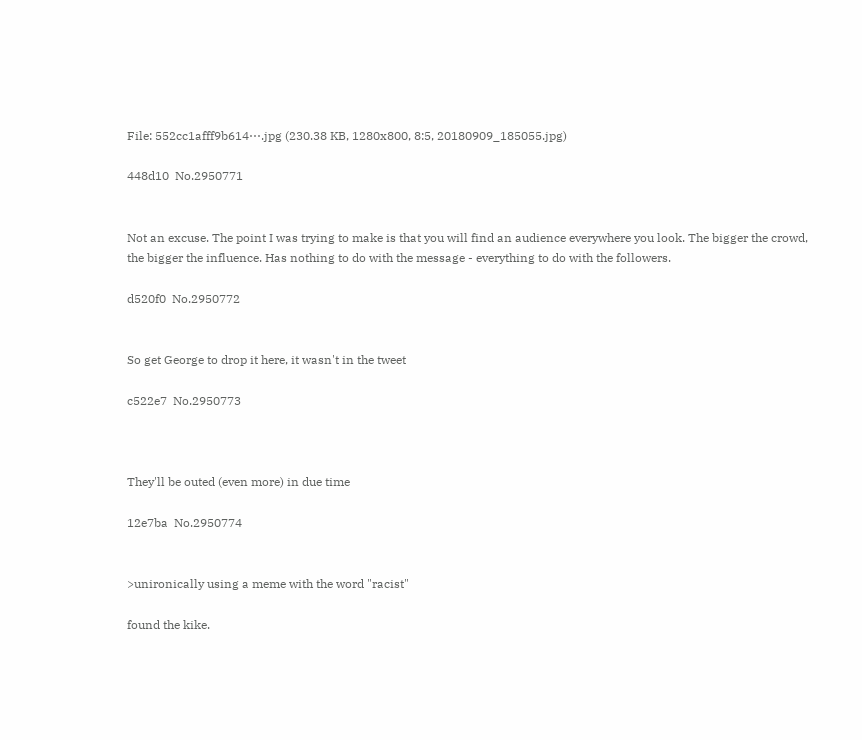File: 552cc1afff9b614⋯.jpg (230.38 KB, 1280x800, 8:5, 20180909_185055.jpg)

448d10  No.2950771


Not an excuse. The point I was trying to make is that you will find an audience everywhere you look. The bigger the crowd, the bigger the influence. Has nothing to do with the message - everything to do with the followers.

d520f0  No.2950772


So get George to drop it here, it wasn't in the tweet

c522e7  No.2950773



They'll be outed (even more) in due time

12e7ba  No.2950774


>unironically using a meme with the word "racist"

found the kike.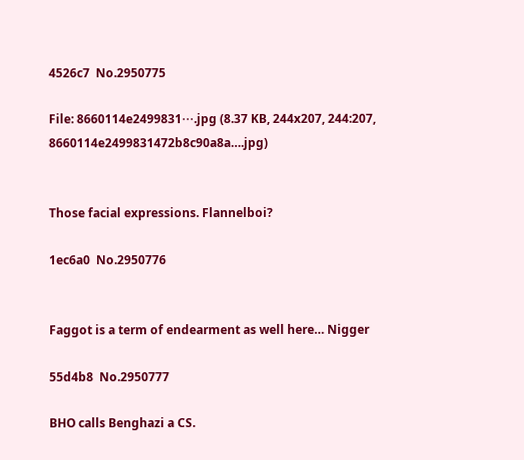4526c7  No.2950775

File: 8660114e2499831⋯.jpg (8.37 KB, 244x207, 244:207, 8660114e2499831472b8c90a8a….jpg)


Those facial expressions. Flannelboi?

1ec6a0  No.2950776


Faggot is a term of endearment as well here… Nigger

55d4b8  No.2950777

BHO calls Benghazi a CS.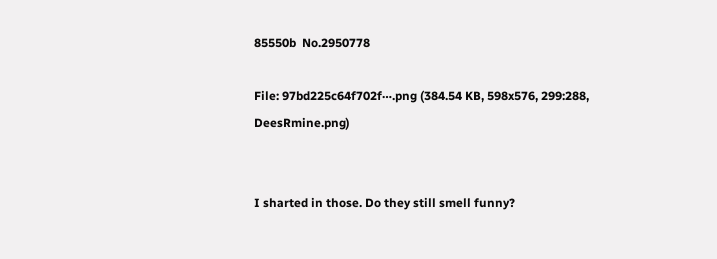85550b  No.2950778

File: 97bd225c64f702f⋯.png (384.54 KB, 598x576, 299:288, DeesRmine.png)


I sharted in those. Do they still smell funny?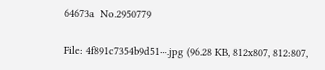64673a  No.2950779

File: 4f891c7354b9d51⋯.jpg (96.28 KB, 812x807, 812:807,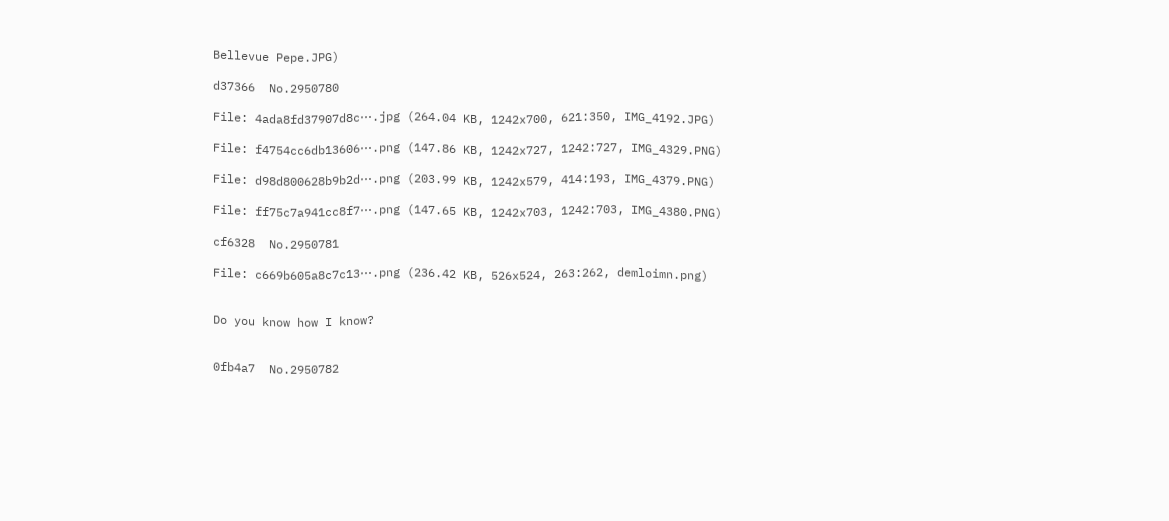Bellevue Pepe.JPG)

d37366  No.2950780

File: 4ada8fd37907d8c⋯.jpg (264.04 KB, 1242x700, 621:350, IMG_4192.JPG)

File: f4754cc6db13606⋯.png (147.86 KB, 1242x727, 1242:727, IMG_4329.PNG)

File: d98d800628b9b2d⋯.png (203.99 KB, 1242x579, 414:193, IMG_4379.PNG)

File: ff75c7a941cc8f7⋯.png (147.65 KB, 1242x703, 1242:703, IMG_4380.PNG)

cf6328  No.2950781

File: c669b605a8c7c13⋯.png (236.42 KB, 526x524, 263:262, demloimn.png)


Do you know how I know?


0fb4a7  No.2950782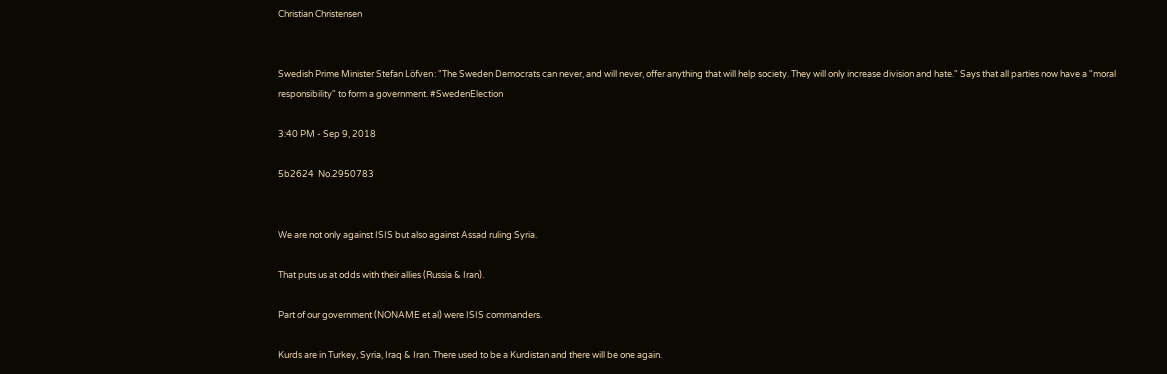Christian Christensen


Swedish Prime Minister Stefan Löfven: "The Sweden Democrats can never, and will never, offer anything that will help society. They will only increase division and hate." Says that all parties now have a "moral responsibility" to form a government. #SwedenElection

3:40 PM - Sep 9, 2018

5b2624  No.2950783


We are not only against ISIS but also against Assad ruling Syria.

That puts us at odds with their allies (Russia & Iran).

Part of our government (NONAME et al) were ISIS commanders.

Kurds are in Turkey, Syria, Iraq & Iran. There used to be a Kurdistan and there will be one again.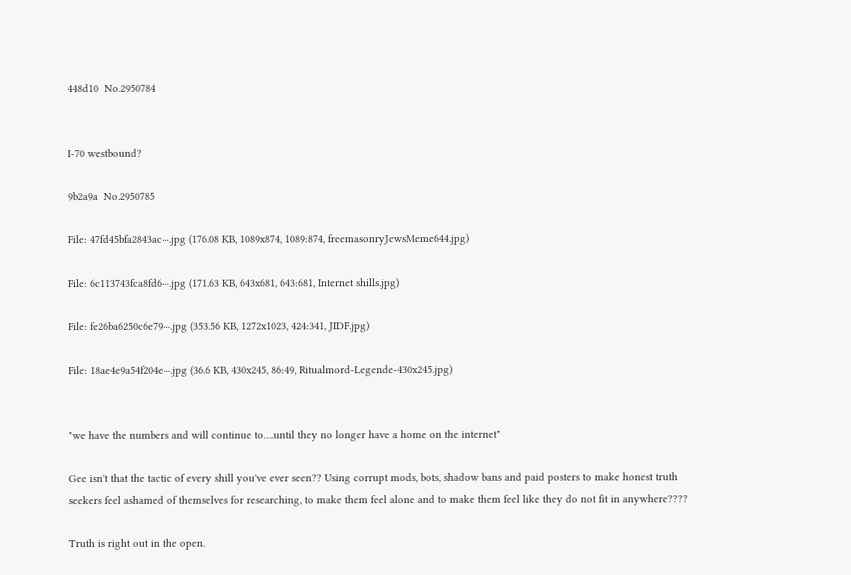448d10  No.2950784


I-70 westbound?

9b2a9a  No.2950785

File: 47fd45bfa2843ac⋯.jpg (176.08 KB, 1089x874, 1089:874, freemasonryJewsMeme644.jpg)

File: 6c113743fca8fd6⋯.jpg (171.63 KB, 643x681, 643:681, Internet shills.jpg)

File: fe26ba6250c6e79⋯.jpg (353.56 KB, 1272x1023, 424:341, JIDF.jpg)

File: 18ae4e9a54f204e⋯.jpg (36.6 KB, 430x245, 86:49, Ritualmord-Legende-430x245.jpg)


"we have the numbers and will continue to….until they no longer have a home on the internet"

Gee isn't that the tactic of every shill you've ever seen?? Using corrupt mods, bots, shadow bans and paid posters to make honest truth seekers feel ashamed of themselves for researching, to make them feel alone and to make them feel like they do not fit in anywhere????

Truth is right out in the open.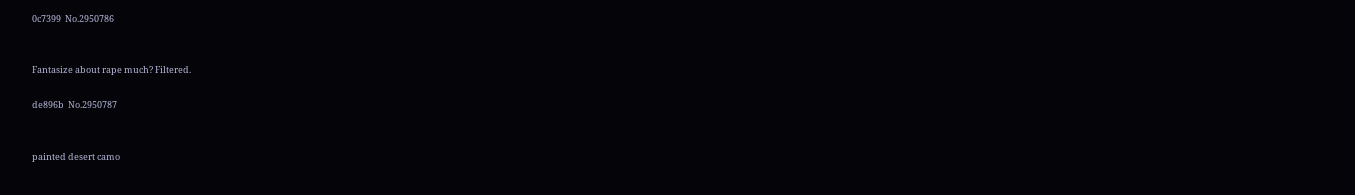0c7399  No.2950786


Fantasize about rape much? Filtered.

de896b  No.2950787


painted desert camo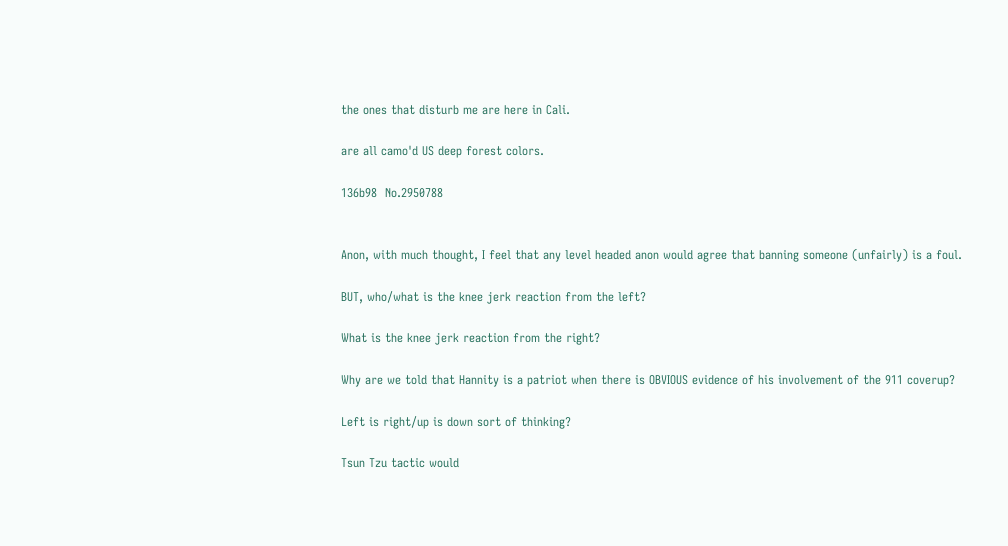the ones that disturb me are here in Cali.

are all camo'd US deep forest colors.

136b98  No.2950788


Anon, with much thought, I feel that any level headed anon would agree that banning someone (unfairly) is a foul.

BUT, who/what is the knee jerk reaction from the left?

What is the knee jerk reaction from the right?

Why are we told that Hannity is a patriot when there is OBVIOUS evidence of his involvement of the 911 coverup?

Left is right/up is down sort of thinking?

Tsun Tzu tactic would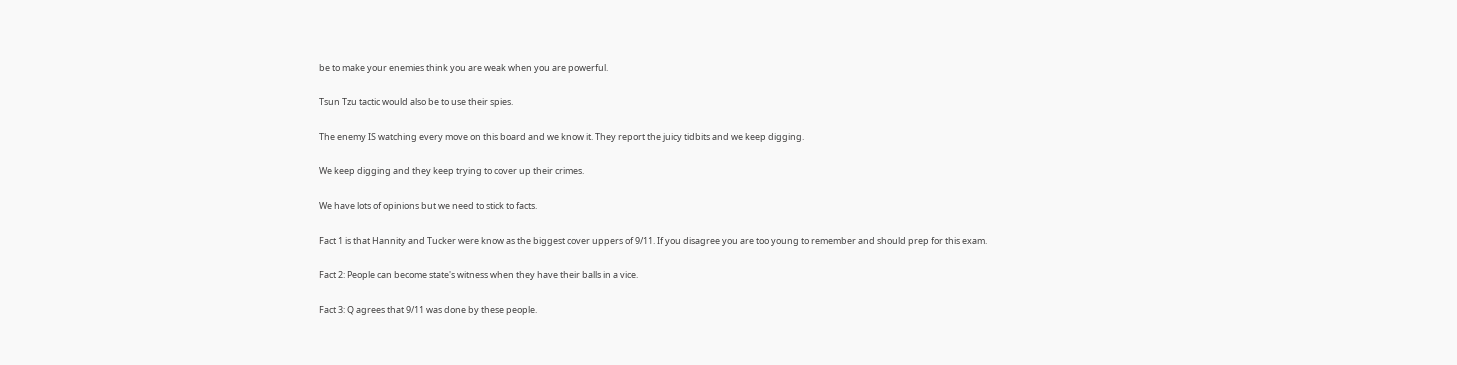be to make your enemies think you are weak when you are powerful.

Tsun Tzu tactic would also be to use their spies.

The enemy IS watching every move on this board and we know it. They report the juicy tidbits and we keep digging.

We keep digging and they keep trying to cover up their crimes.

We have lots of opinions but we need to stick to facts.

Fact 1 is that Hannity and Tucker were know as the biggest cover uppers of 9/11. If you disagree you are too young to remember and should prep for this exam.

Fact 2: People can become state's witness when they have their balls in a vice.

Fact 3: Q agrees that 9/11 was done by these people.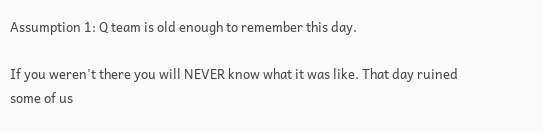Assumption 1: Q team is old enough to remember this day.

If you weren't there you will NEVER know what it was like. That day ruined some of us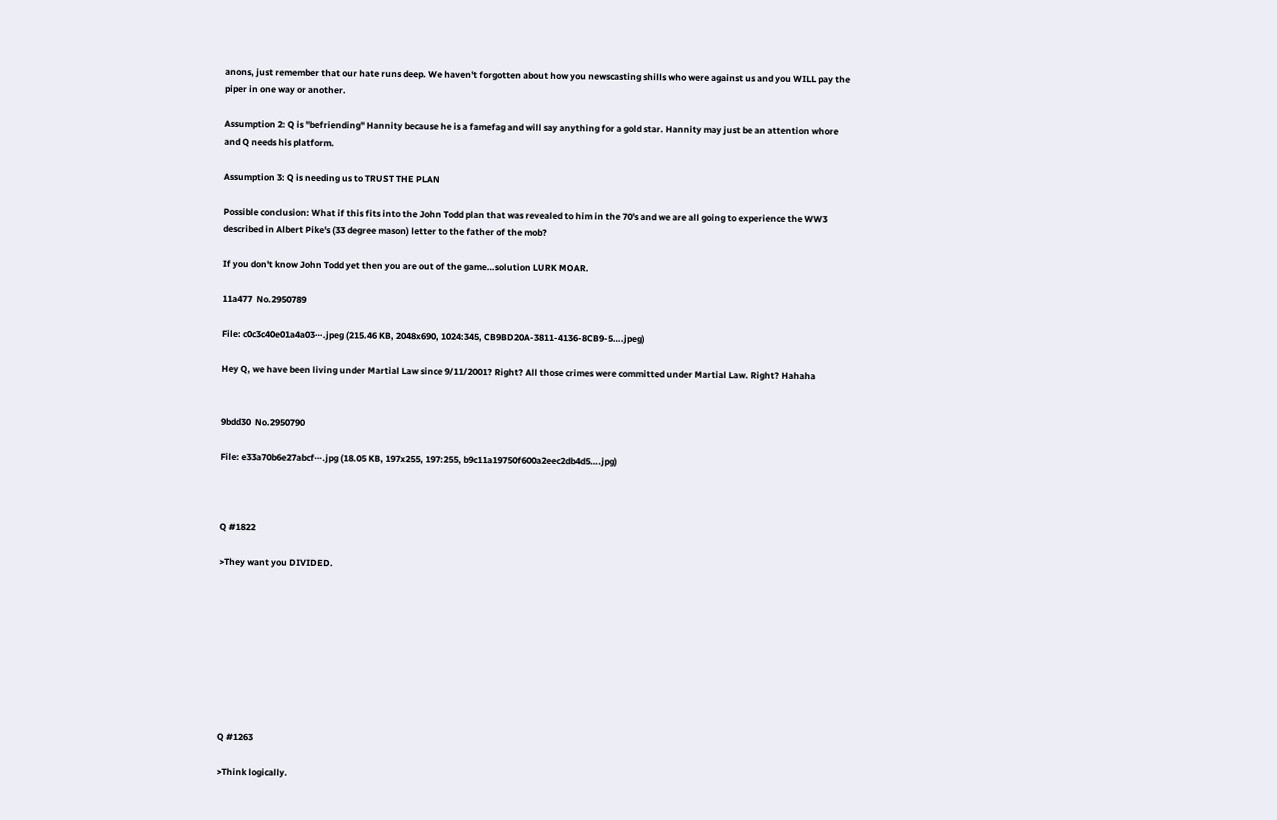anons, just remember that our hate runs deep. We haven't forgotten about how you newscasting shills who were against us and you WILL pay the piper in one way or another.

Assumption 2: Q is "befriending" Hannity because he is a famefag and will say anything for a gold star. Hannity may just be an attention whore and Q needs his platform.

Assumption 3: Q is needing us to TRUST THE PLAN

Possible conclusion: What if this fits into the John Todd plan that was revealed to him in the 70's and we are all going to experience the WW3 described in Albert Pike's (33 degree mason) letter to the father of the mob?

If you don't know John Todd yet then you are out of the game…solution LURK MOAR.

11a477  No.2950789

File: c0c3c40e01a4a03⋯.jpeg (215.46 KB, 2048x690, 1024:345, CB9BD20A-3811-4136-8CB9-5….jpeg)

Hey Q, we have been living under Martial Law since 9/11/2001? Right? All those crimes were committed under Martial Law. Right? Hahaha


9bdd30  No.2950790

File: e33a70b6e27abcf⋯.jpg (18.05 KB, 197x255, 197:255, b9c11a19750f600a2eec2db4d5….jpg)



Q #1822

>They want you DIVIDED.









Q #1263

>Think logically.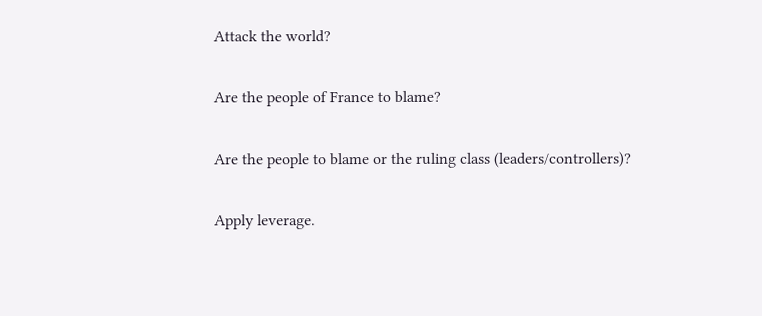Attack the world?

Are the people of France to blame?

Are the people to blame or the ruling class (leaders/controllers)?

Apply leverage.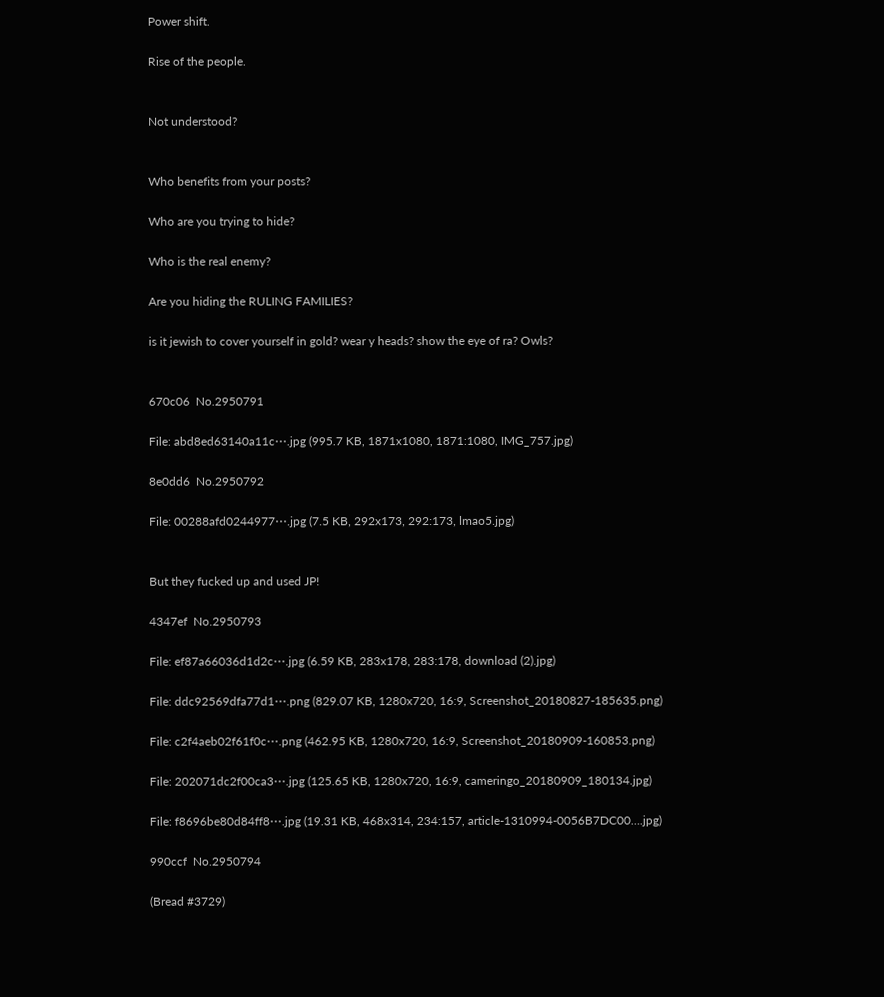Power shift.

Rise of the people.


Not understood?


Who benefits from your posts?

Who are you trying to hide?

Who is the real enemy?

Are you hiding the RULING FAMILIES?

is it jewish to cover yourself in gold? wear y heads? show the eye of ra? Owls?


670c06  No.2950791

File: abd8ed63140a11c⋯.jpg (995.7 KB, 1871x1080, 1871:1080, IMG_757.jpg)

8e0dd6  No.2950792

File: 00288afd0244977⋯.jpg (7.5 KB, 292x173, 292:173, lmao5.jpg)


But they fucked up and used JP!

4347ef  No.2950793

File: ef87a66036d1d2c⋯.jpg (6.59 KB, 283x178, 283:178, download (2).jpg)

File: ddc92569dfa77d1⋯.png (829.07 KB, 1280x720, 16:9, Screenshot_20180827-185635.png)

File: c2f4aeb02f61f0c⋯.png (462.95 KB, 1280x720, 16:9, Screenshot_20180909-160853.png)

File: 202071dc2f00ca3⋯.jpg (125.65 KB, 1280x720, 16:9, cameringo_20180909_180134.jpg)

File: f8696be80d84ff8⋯.jpg (19.31 KB, 468x314, 234:157, article-1310994-0056B7DC00….jpg)

990ccf  No.2950794

(Bread #3729)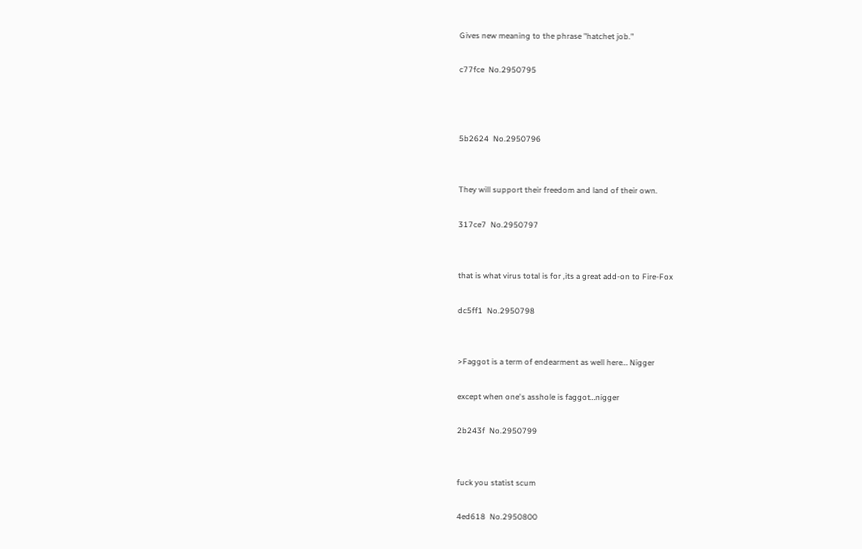Gives new meaning to the phrase "hatchet job."

c77fce  No.2950795



5b2624  No.2950796


They will support their freedom and land of their own.

317ce7  No.2950797


that is what virus total is for ,its a great add-on to Fire-Fox

dc5ff1  No.2950798


>Faggot is a term of endearment as well here… Nigger

except when one's asshole is faggot…nigger

2b243f  No.2950799


fuck you statist scum

4ed618  No.2950800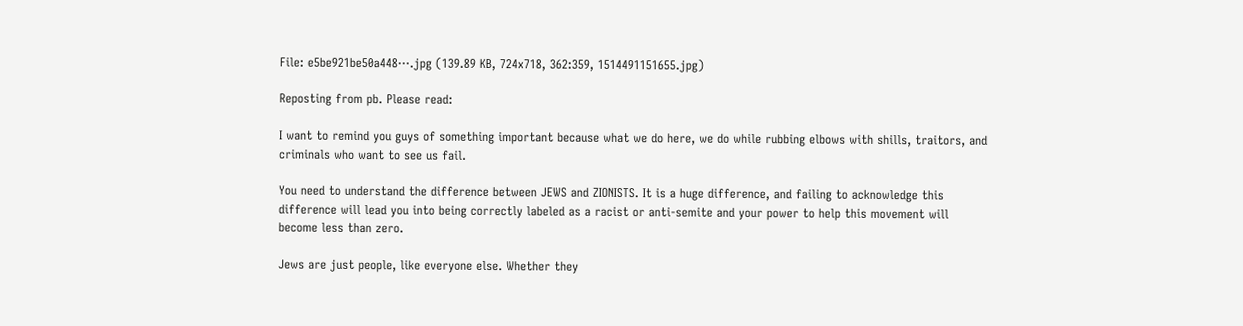File: e5be921be50a448⋯.jpg (139.89 KB, 724x718, 362:359, 1514491151655.jpg)

Reposting from pb. Please read:

I want to remind you guys of something important because what we do here, we do while rubbing elbows with shills, traitors, and criminals who want to see us fail.

You need to understand the difference between JEWS and ZIONISTS. It is a huge difference, and failing to acknowledge this difference will lead you into being correctly labeled as a racist or anti-semite and your power to help this movement will become less than zero.

Jews are just people, like everyone else. Whether they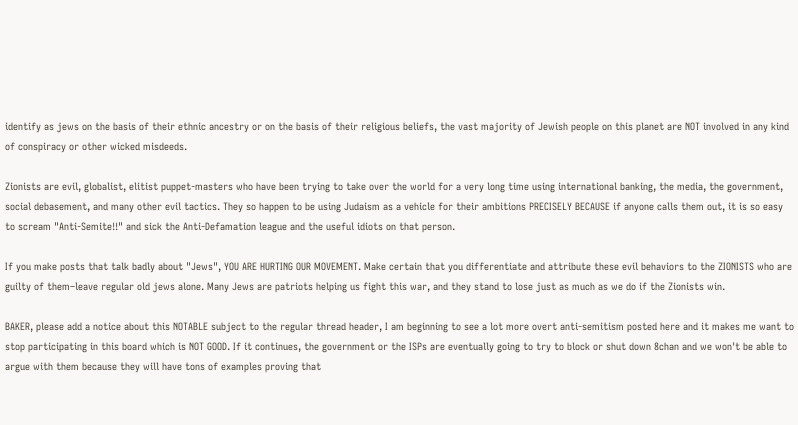identify as jews on the basis of their ethnic ancestry or on the basis of their religious beliefs, the vast majority of Jewish people on this planet are NOT involved in any kind of conspiracy or other wicked misdeeds.

Zionists are evil, globalist, elitist puppet-masters who have been trying to take over the world for a very long time using international banking, the media, the government, social debasement, and many other evil tactics. They so happen to be using Judaism as a vehicle for their ambitions PRECISELY BECAUSE if anyone calls them out, it is so easy to scream "Anti-Semite!!" and sick the Anti-Defamation league and the useful idiots on that person.

If you make posts that talk badly about "Jews", YOU ARE HURTING OUR MOVEMENT. Make certain that you differentiate and attribute these evil behaviors to the ZIONISTS who are guilty of them–leave regular old jews alone. Many Jews are patriots helping us fight this war, and they stand to lose just as much as we do if the Zionists win.

BAKER, please add a notice about this NOTABLE subject to the regular thread header, I am beginning to see a lot more overt anti-semitism posted here and it makes me want to stop participating in this board which is NOT GOOD. If it continues, the government or the ISPs are eventually going to try to block or shut down 8chan and we won't be able to argue with them because they will have tons of examples proving that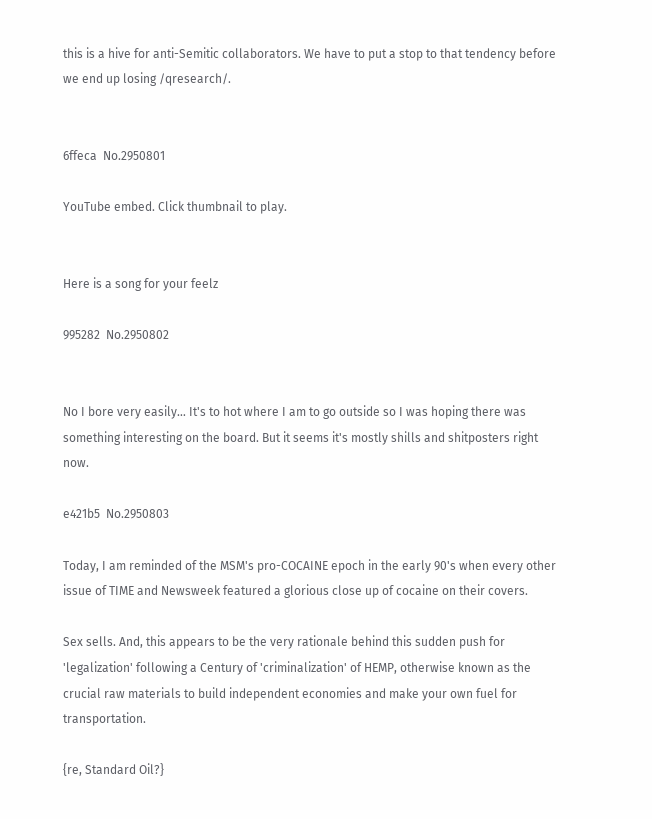this is a hive for anti-Semitic collaborators. We have to put a stop to that tendency before we end up losing /qresearch/.


6ffeca  No.2950801

YouTube embed. Click thumbnail to play.


Here is a song for your feelz

995282  No.2950802


No I bore very easily… It's to hot where I am to go outside so I was hoping there was something interesting on the board. But it seems it's mostly shills and shitposters right now.

e421b5  No.2950803

Today, I am reminded of the MSM's pro-COCAINE epoch in the early 90's when every other issue of TIME and Newsweek featured a glorious close up of cocaine on their covers.

Sex sells. And, this appears to be the very rationale behind this sudden push for 'legalization' following a Century of 'criminalization' of HEMP, otherwise known as the crucial raw materials to build independent economies and make your own fuel for transportation.

{re, Standard Oil?}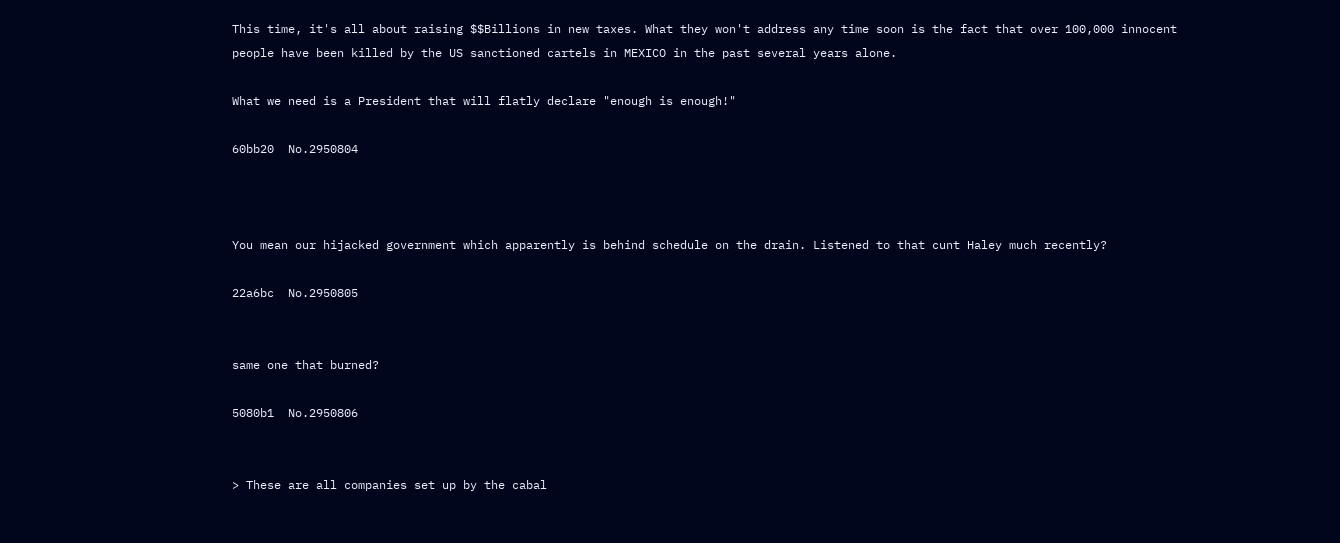This time, it's all about raising $$Billions in new taxes. What they won't address any time soon is the fact that over 100,000 innocent people have been killed by the US sanctioned cartels in MEXICO in the past several years alone.

What we need is a President that will flatly declare "enough is enough!"

60bb20  No.2950804



You mean our hijacked government which apparently is behind schedule on the drain. Listened to that cunt Haley much recently?

22a6bc  No.2950805


same one that burned?

5080b1  No.2950806


> These are all companies set up by the cabal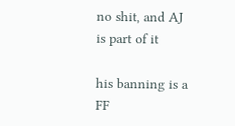no shit, and AJ is part of it

his banning is a FF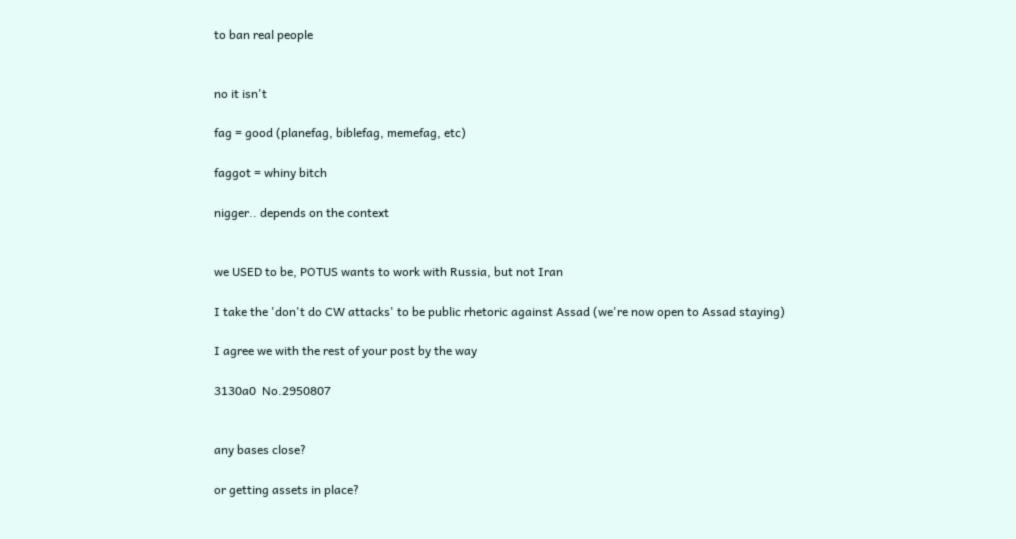to ban real people


no it isn't

fag = good (planefag, biblefag, memefag, etc)

faggot = whiny bitch

nigger.. depends on the context


we USED to be, POTUS wants to work with Russia, but not Iran

I take the 'don't do CW attacks' to be public rhetoric against Assad (we're now open to Assad staying)

I agree we with the rest of your post by the way

3130a0  No.2950807


any bases close?

or getting assets in place?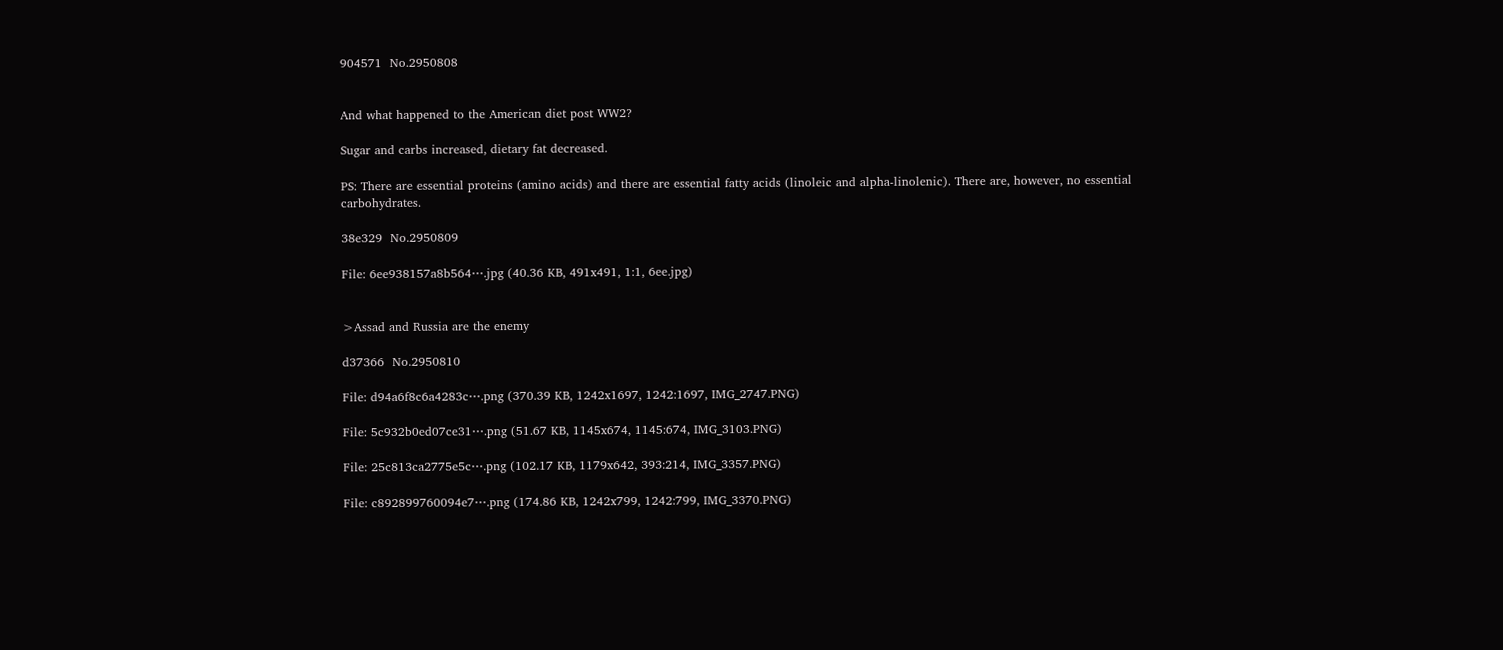904571  No.2950808


And what happened to the American diet post WW2?

Sugar and carbs increased, dietary fat decreased.

PS: There are essential proteins (amino acids) and there are essential fatty acids (linoleic and alpha-linolenic). There are, however, no essential carbohydrates.

38e329  No.2950809

File: 6ee938157a8b564⋯.jpg (40.36 KB, 491x491, 1:1, 6ee.jpg)


>Assad and Russia are the enemy

d37366  No.2950810

File: d94a6f8c6a4283c⋯.png (370.39 KB, 1242x1697, 1242:1697, IMG_2747.PNG)

File: 5c932b0ed07ce31⋯.png (51.67 KB, 1145x674, 1145:674, IMG_3103.PNG)

File: 25c813ca2775e5c⋯.png (102.17 KB, 1179x642, 393:214, IMG_3357.PNG)

File: c892899760094e7⋯.png (174.86 KB, 1242x799, 1242:799, IMG_3370.PNG)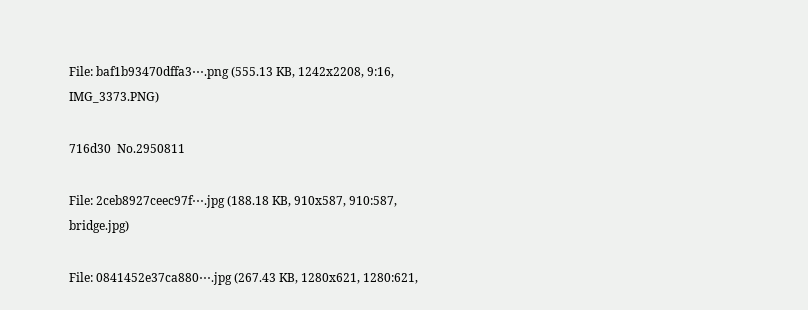File: baf1b93470dffa3⋯.png (555.13 KB, 1242x2208, 9:16, IMG_3373.PNG)

716d30  No.2950811

File: 2ceb8927ceec97f⋯.jpg (188.18 KB, 910x587, 910:587, bridge.jpg)

File: 0841452e37ca880⋯.jpg (267.43 KB, 1280x621, 1280:621,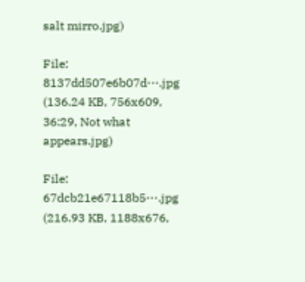salt mirro.jpg)

File: 8137dd507e6b07d⋯.jpg (136.24 KB, 756x609, 36:29, Not what appears.jpg)

File: 67dcb21e67118b5⋯.jpg (216.93 KB, 1188x676,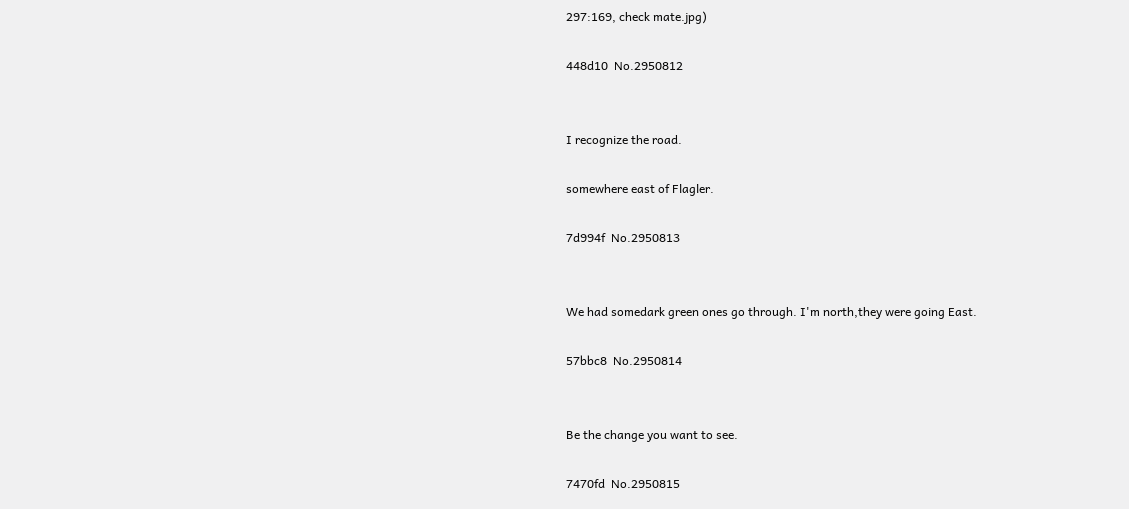297:169, check mate.jpg)

448d10  No.2950812


I recognize the road.

somewhere east of Flagler.

7d994f  No.2950813


We had somedark green ones go through. I'm north,they were going East.

57bbc8  No.2950814


Be the change you want to see.

7470fd  No.2950815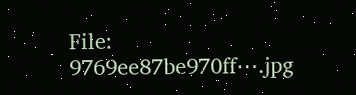File: 9769ee87be970ff⋯.jpg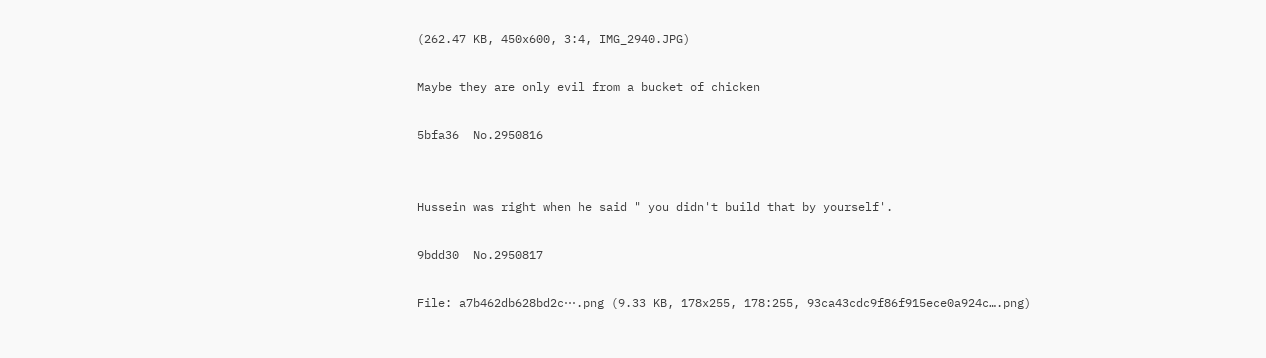(262.47 KB, 450x600, 3:4, IMG_2940.JPG)

Maybe they are only evil from a bucket of chicken

5bfa36  No.2950816


Hussein was right when he said " you didn't build that by yourself'.

9bdd30  No.2950817

File: a7b462db628bd2c⋯.png (9.33 KB, 178x255, 178:255, 93ca43cdc9f86f915ece0a924c….png)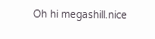Oh hi megashill.nice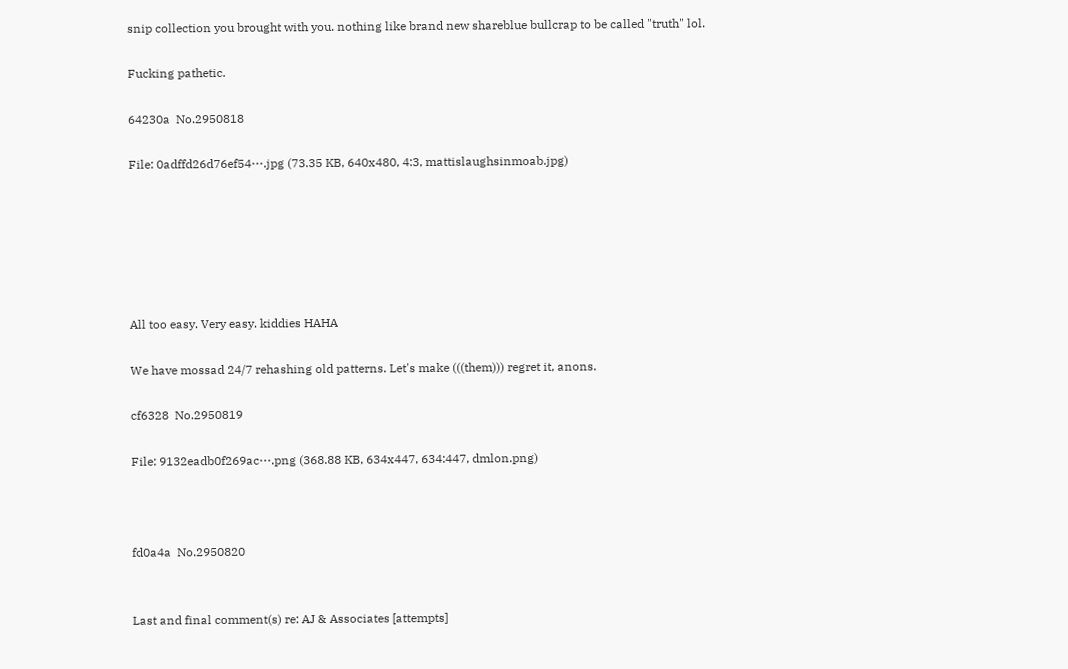snip collection you brought with you. nothing like brand new shareblue bullcrap to be called "truth" lol.

Fucking pathetic.

64230a  No.2950818

File: 0adffd26d76ef54⋯.jpg (73.35 KB, 640x480, 4:3, mattislaughsinmoab.jpg)






All too easy. Very easy. kiddies HAHA

We have mossad 24/7 rehashing old patterns. Let's make (((them))) regret it, anons.

cf6328  No.2950819

File: 9132eadb0f269ac⋯.png (368.88 KB, 634x447, 634:447, dmlon.png)



fd0a4a  No.2950820


Last and final comment(s) re: AJ & Associates [attempts]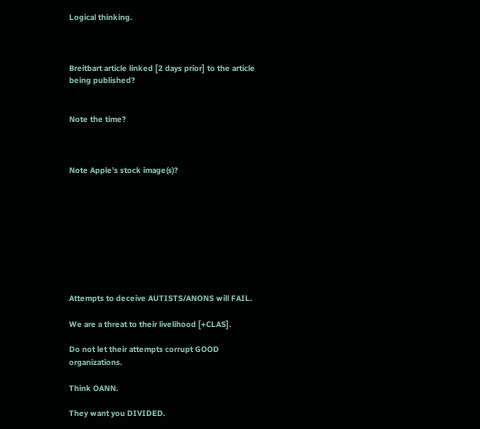Logical thinking.



Breitbart article linked [2 days prior] to the article being published?


Note the time?



Note Apple’s stock image(s)?









Attempts to deceive AUTISTS/ANONS will FAIL.

We are a threat to their livelihood [+CLAS].

Do not let their attempts corrupt GOOD organizations.

Think OANN.

They want you DIVIDED.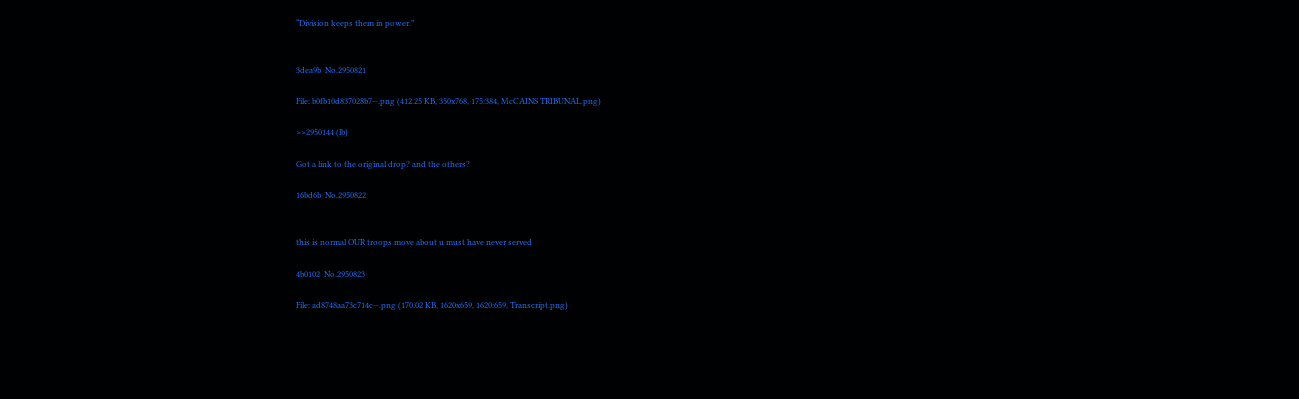“Division keeps them in power.”


3dea9b  No.2950821

File: b0fb10d837028b7⋯.png (412.25 KB, 350x768, 175:384, McCAINS TRIBUNAL.png)

>>2950144 (lb)

Got a link to the original drop? and the others?

16bd6b  No.2950822


this is normal OUR troops move about u must have never served

4b0102  No.2950823

File: ad8748aa73c714c⋯.png (170.02 KB, 1620x659, 1620:659, Transcript.png)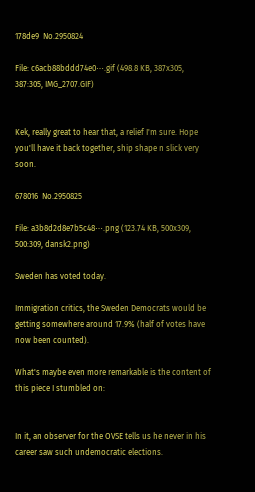178de9  No.2950824

File: c6acb88bddd74e0⋯.gif (498.8 KB, 387x305, 387:305, IMG_2707.GIF)


Kek, really great to hear that, a relief I'm sure. Hope you'll have it back together, ship shape n slick very soon.

678016  No.2950825

File: a3b8d2d8e7b5c48⋯.png (123.74 KB, 500x309, 500:309, dansk2.png)

Sweden has voted today.

Immigration critics, the Sweden Democrats would be getting somewhere around 17.9% (half of votes have now been counted).

What's maybe even more remarkable is the content of this piece I stumbled on:


In it, an observer for the OVSE tells us he never in his career saw such undemocratic elections.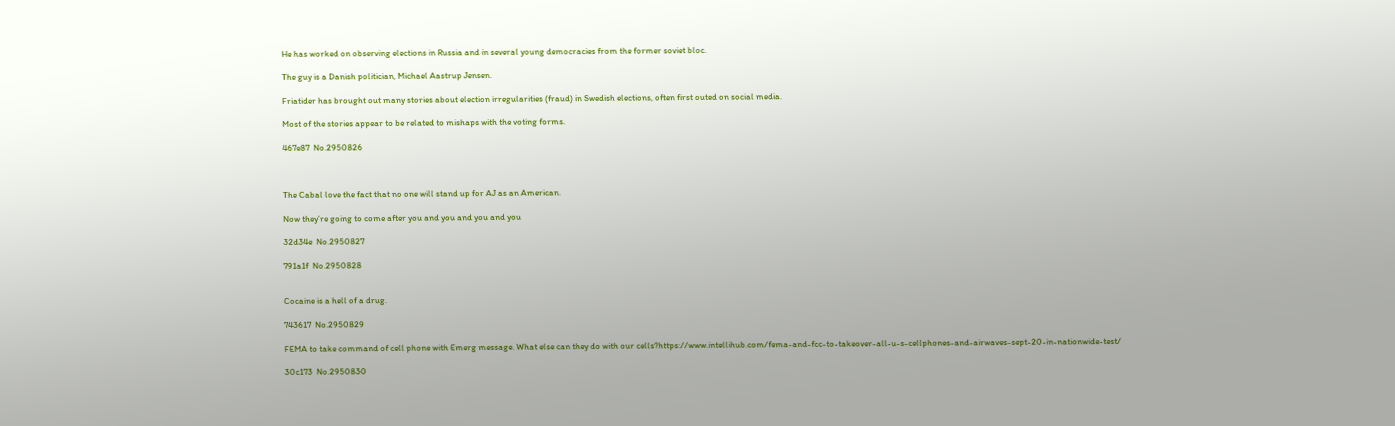He has worked on observing elections in Russia and in several young democracies from the former soviet bloc.

The guy is a Danish politician, Michael Aastrup Jensen.

Friatider has brought out many stories about election irregularities (fraud) in Swedish elections, often first outed on social media.

Most of the stories appear to be related to mishaps with the voting forms.

467e87  No.2950826



The Cabal love the fact that no one will stand up for AJ as an American.

Now they’re going to come after you and you and you and you

32d34e  No.2950827

791a1f  No.2950828


Cocaine is a hell of a drug.

743617  No.2950829

FEMA to take command of cell phone with Emerg message. What else can they do with our cells?https://www.intellihub.com/fema-and-fcc-to-takeover-all-u-s-cellphones-and-airwaves-sept-20-in-nationwide-test/

30c173  No.2950830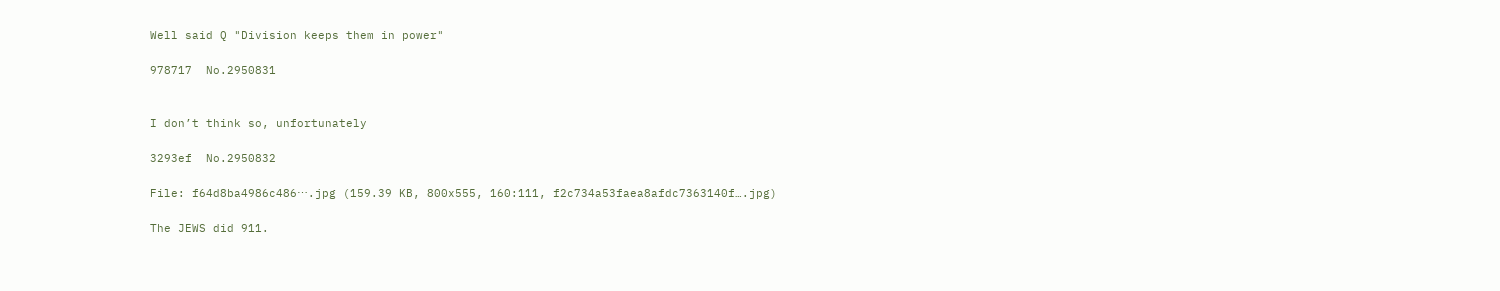Well said Q "Division keeps them in power"

978717  No.2950831


I don’t think so, unfortunately

3293ef  No.2950832

File: f64d8ba4986c486⋯.jpg (159.39 KB, 800x555, 160:111, f2c734a53faea8afdc7363140f….jpg)

The JEWS did 911.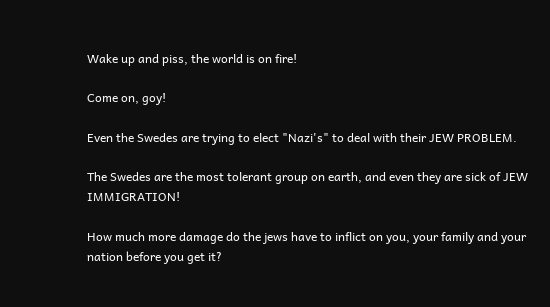Wake up and piss, the world is on fire!

Come on, goy!

Even the Swedes are trying to elect "Nazi's" to deal with their JEW PROBLEM.

The Swedes are the most tolerant group on earth, and even they are sick of JEW IMMIGRATION!

How much more damage do the jews have to inflict on you, your family and your nation before you get it?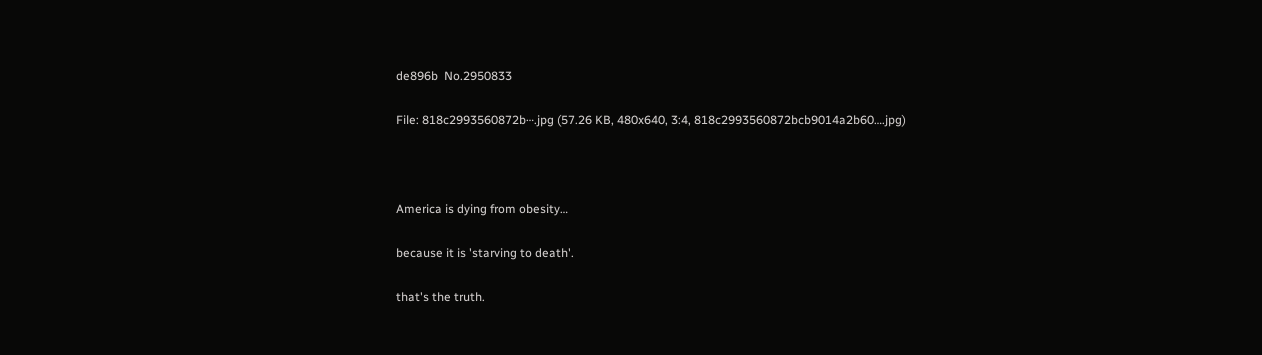de896b  No.2950833

File: 818c2993560872b⋯.jpg (57.26 KB, 480x640, 3:4, 818c2993560872bcb9014a2b60….jpg)



America is dying from obesity…

because it is 'starving to death'.

that's the truth.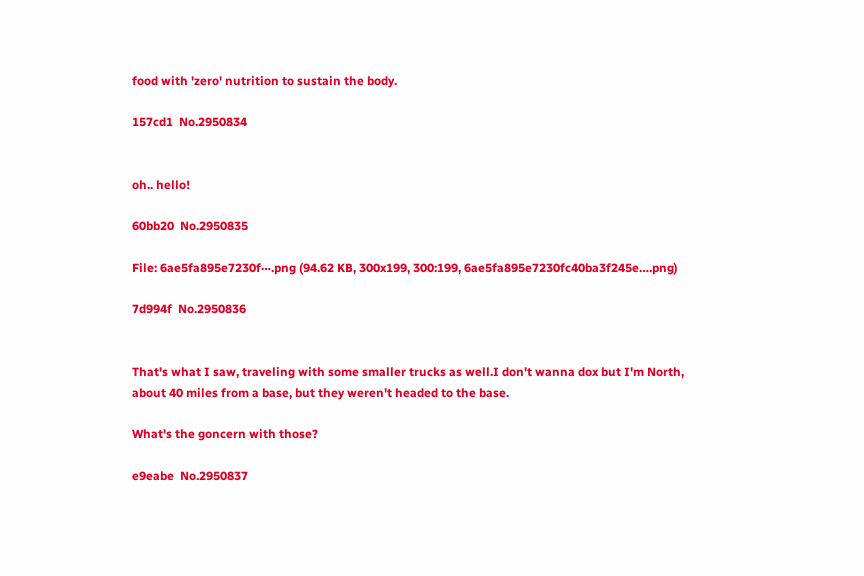food with 'zero' nutrition to sustain the body.

157cd1  No.2950834


oh.. hello!

60bb20  No.2950835

File: 6ae5fa895e7230f⋯.png (94.62 KB, 300x199, 300:199, 6ae5fa895e7230fc40ba3f245e….png)

7d994f  No.2950836


That's what I saw, traveling with some smaller trucks as well.I don't wanna dox but I'm North, about 40 miles from a base, but they weren't headed to the base.

What's the goncern with those?

e9eabe  No.2950837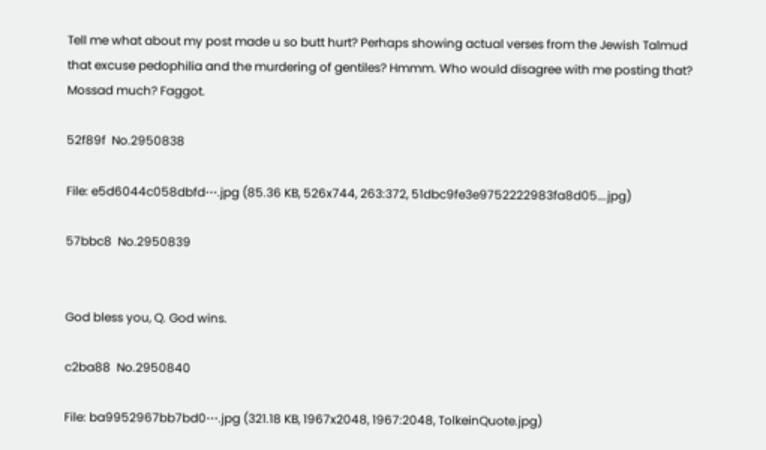Tell me what about my post made u so butt hurt? Perhaps showing actual verses from the Jewish Talmud that excuse pedophilia and the murdering of gentiles? Hmmm. Who would disagree with me posting that? Mossad much? Faggot.

52f89f  No.2950838

File: e5d6044c058dbfd⋯.jpg (85.36 KB, 526x744, 263:372, 51dbc9fe3e9752222983fa8d05….jpg)

57bbc8  No.2950839


God bless you, Q. God wins.

c2ba88  No.2950840

File: ba9952967bb7bd0⋯.jpg (321.18 KB, 1967x2048, 1967:2048, TolkeinQuote.jpg)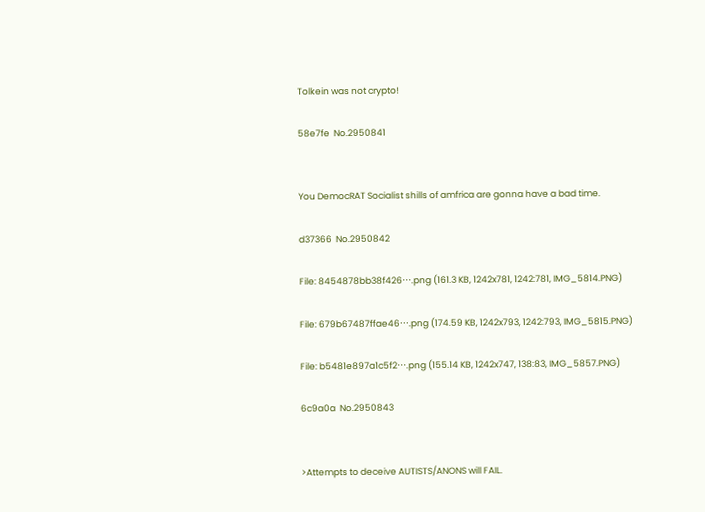Tolkein was not crypto!

58e7fe  No.2950841


You DemocRAT Socialist shills of amfrica are gonna have a bad time.

d37366  No.2950842

File: 8454878bb38f426⋯.png (161.3 KB, 1242x781, 1242:781, IMG_5814.PNG)

File: 679b67487ffae46⋯.png (174.59 KB, 1242x793, 1242:793, IMG_5815.PNG)

File: b5481e897a1c5f2⋯.png (155.14 KB, 1242x747, 138:83, IMG_5857.PNG)

6c9a0a  No.2950843


>Attempts to deceive AUTISTS/ANONS will FAIL.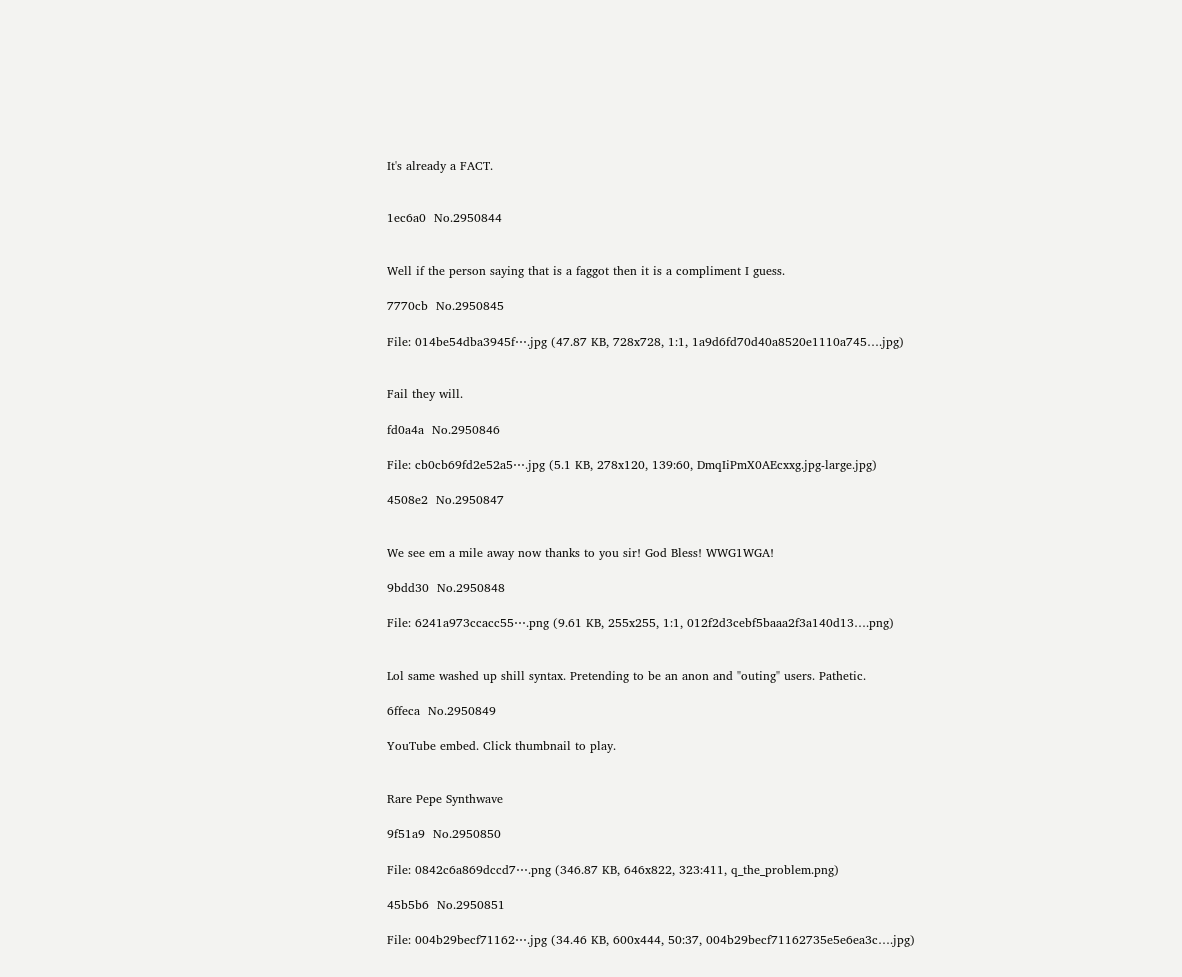It's already a FACT.


1ec6a0  No.2950844


Well if the person saying that is a faggot then it is a compliment I guess.

7770cb  No.2950845

File: 014be54dba3945f⋯.jpg (47.87 KB, 728x728, 1:1, 1a9d6fd70d40a8520e1110a745….jpg)


Fail they will.

fd0a4a  No.2950846

File: cb0cb69fd2e52a5⋯.jpg (5.1 KB, 278x120, 139:60, DmqIiPmX0AEcxxg.jpg-large.jpg)

4508e2  No.2950847


We see em a mile away now thanks to you sir! God Bless! WWG1WGA!

9bdd30  No.2950848

File: 6241a973ccacc55⋯.png (9.61 KB, 255x255, 1:1, 012f2d3cebf5baaa2f3a140d13….png)


Lol same washed up shill syntax. Pretending to be an anon and "outing" users. Pathetic.

6ffeca  No.2950849

YouTube embed. Click thumbnail to play.


Rare Pepe Synthwave

9f51a9  No.2950850

File: 0842c6a869dccd7⋯.png (346.87 KB, 646x822, 323:411, q_the_problem.png)

45b5b6  No.2950851

File: 004b29becf71162⋯.jpg (34.46 KB, 600x444, 50:37, 004b29becf71162735e5e6ea3c….jpg)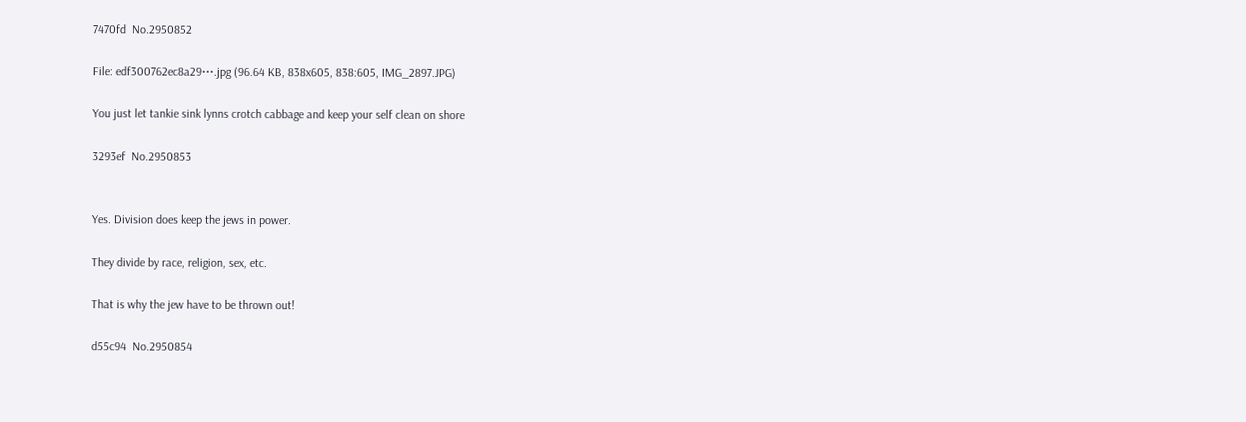7470fd  No.2950852

File: edf300762ec8a29⋯.jpg (96.64 KB, 838x605, 838:605, IMG_2897.JPG)

You just let tankie sink lynns crotch cabbage and keep your self clean on shore

3293ef  No.2950853


Yes. Division does keep the jews in power.

They divide by race, religion, sex, etc.

That is why the jew have to be thrown out!

d55c94  No.2950854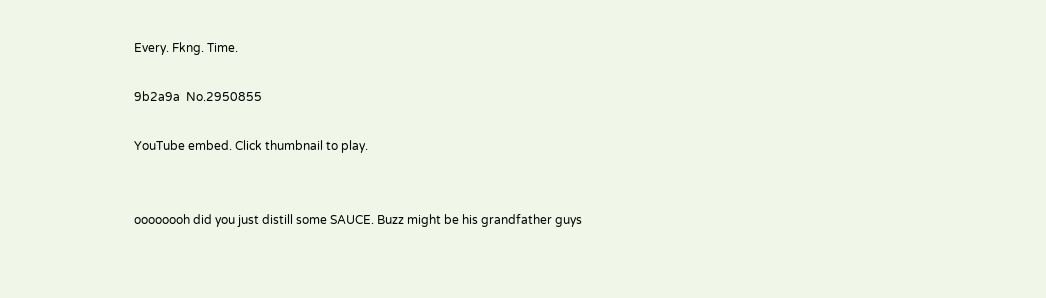Every. Fkng. Time.

9b2a9a  No.2950855

YouTube embed. Click thumbnail to play.


oooooooh did you just distill some SAUCE. Buzz might be his grandfather guys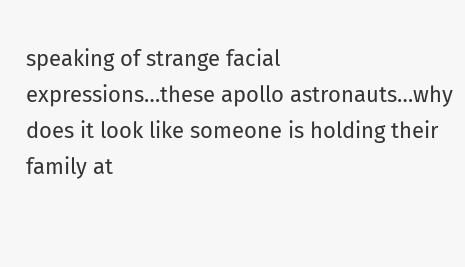speaking of strange facial expressions…these apollo astronauts…why does it look like someone is holding their family at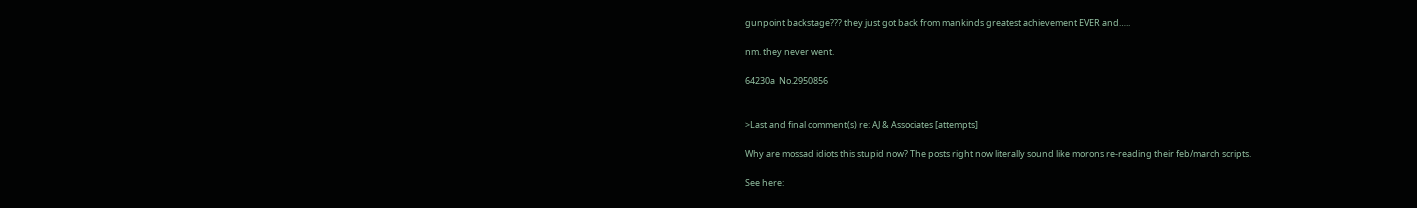gunpoint backstage??? they just got back from mankinds greatest achievement EVER and…..

nm. they never went.

64230a  No.2950856


>Last and final comment(s) re: AJ & Associates [attempts]

Why are mossad idiots this stupid now? The posts right now literally sound like morons re-reading their feb/march scripts.

See here: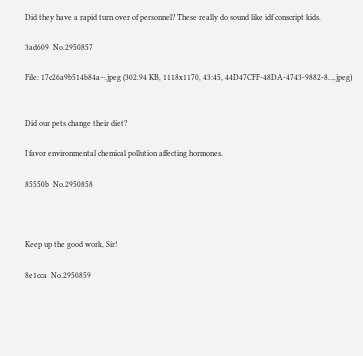Did they have a rapid turn over of personnel? These really do sound like idf conscript kids.

3ad609  No.2950857

File: 17c26a9b514b84a⋯.jpeg (302.94 KB, 1118x1170, 43:45, 44D47CFF-48DA-4743-9882-8….jpeg)


Did our pets change their diet?

I favor environmental chemical pollution affecting hormones.

85550b  No.2950858



Keep up the good work, Sir!

8e1cca  No.2950859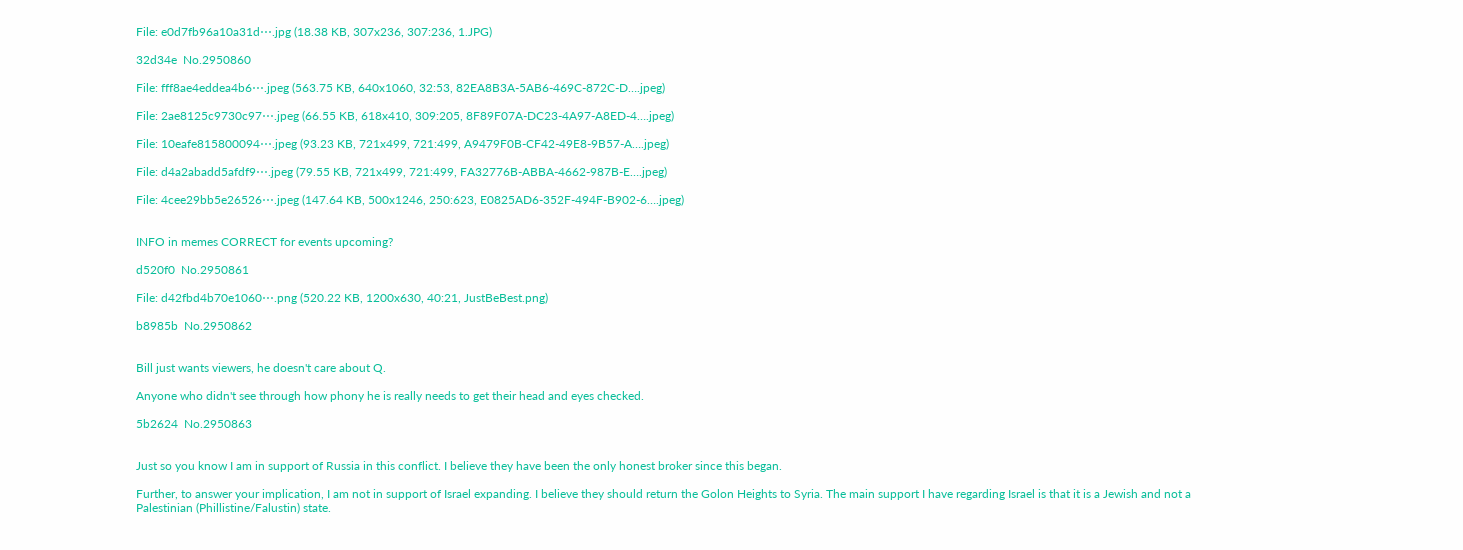File: e0d7fb96a10a31d⋯.jpg (18.38 KB, 307x236, 307:236, 1.JPG)

32d34e  No.2950860

File: fff8ae4eddea4b6⋯.jpeg (563.75 KB, 640x1060, 32:53, 82EA8B3A-5AB6-469C-872C-D….jpeg)

File: 2ae8125c9730c97⋯.jpeg (66.55 KB, 618x410, 309:205, 8F89F07A-DC23-4A97-A8ED-4….jpeg)

File: 10eafe815800094⋯.jpeg (93.23 KB, 721x499, 721:499, A9479F0B-CF42-49E8-9B57-A….jpeg)

File: d4a2abadd5afdf9⋯.jpeg (79.55 KB, 721x499, 721:499, FA32776B-ABBA-4662-987B-E….jpeg)

File: 4cee29bb5e26526⋯.jpeg (147.64 KB, 500x1246, 250:623, E0825AD6-352F-494F-B902-6….jpeg)


INFO in memes CORRECT for events upcoming?

d520f0  No.2950861

File: d42fbd4b70e1060⋯.png (520.22 KB, 1200x630, 40:21, JustBeBest.png)

b8985b  No.2950862


Bill just wants viewers, he doesn't care about Q.

Anyone who didn't see through how phony he is really needs to get their head and eyes checked.

5b2624  No.2950863


Just so you know I am in support of Russia in this conflict. I believe they have been the only honest broker since this began.

Further, to answer your implication, I am not in support of Israel expanding. I believe they should return the Golon Heights to Syria. The main support I have regarding Israel is that it is a Jewish and not a Palestinian (Phillistine/Falustin) state.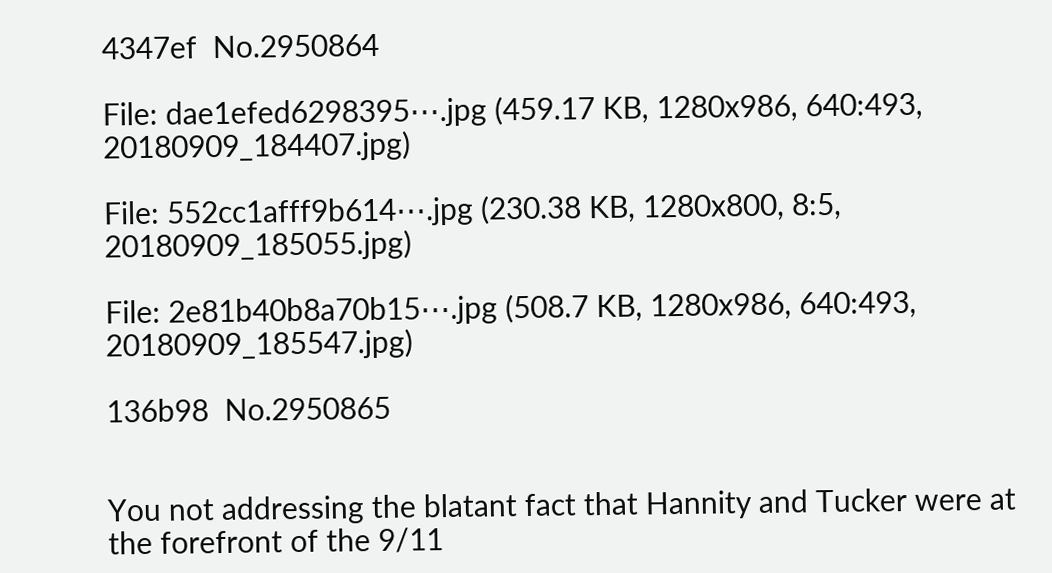4347ef  No.2950864

File: dae1efed6298395⋯.jpg (459.17 KB, 1280x986, 640:493, 20180909_184407.jpg)

File: 552cc1afff9b614⋯.jpg (230.38 KB, 1280x800, 8:5, 20180909_185055.jpg)

File: 2e81b40b8a70b15⋯.jpg (508.7 KB, 1280x986, 640:493, 20180909_185547.jpg)

136b98  No.2950865


You not addressing the blatant fact that Hannity and Tucker were at the forefront of the 9/11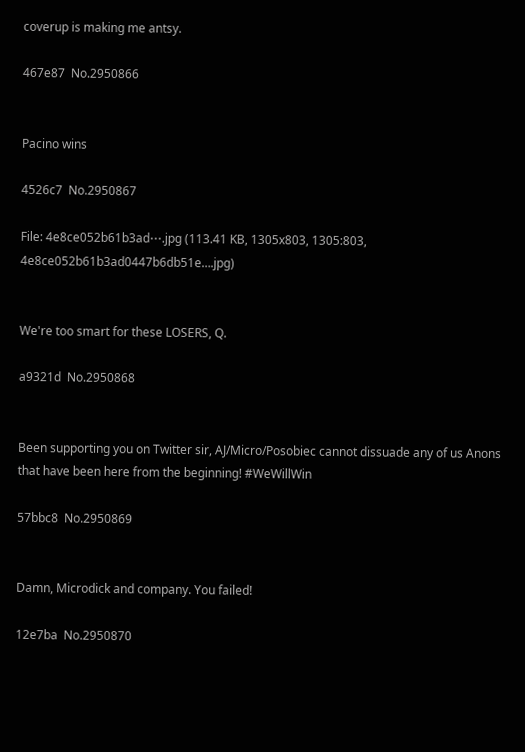coverup is making me antsy.

467e87  No.2950866


Pacino wins

4526c7  No.2950867

File: 4e8ce052b61b3ad⋯.jpg (113.41 KB, 1305x803, 1305:803, 4e8ce052b61b3ad0447b6db51e….jpg)


We're too smart for these LOSERS, Q.

a9321d  No.2950868


Been supporting you on Twitter sir, AJ/Micro/Posobiec cannot dissuade any of us Anons that have been here from the beginning! #WeWillWin

57bbc8  No.2950869


Damn, Microdick and company. You failed!

12e7ba  No.2950870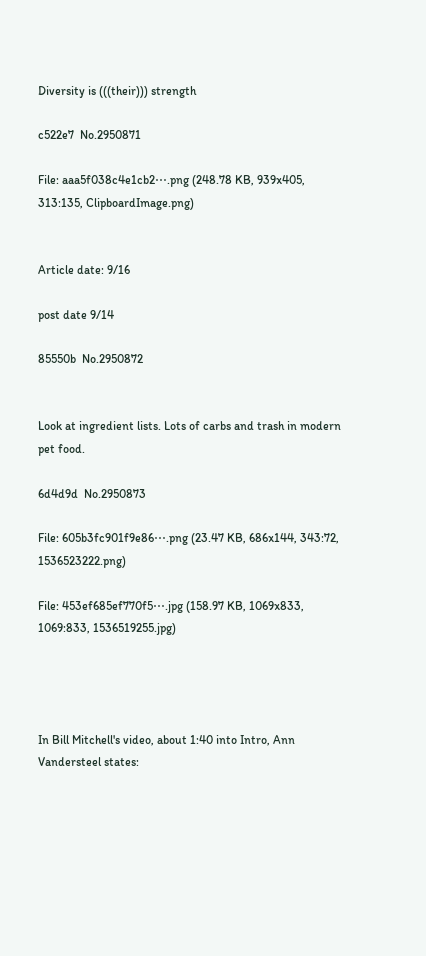Diversity is (((their))) strength

c522e7  No.2950871

File: aaa5f038c4e1cb2⋯.png (248.78 KB, 939x405, 313:135, ClipboardImage.png)


Article date: 9/16

post date 9/14

85550b  No.2950872


Look at ingredient lists. Lots of carbs and trash in modern pet food.

6d4d9d  No.2950873

File: 605b3fc901f9e86⋯.png (23.47 KB, 686x144, 343:72, 1536523222.png)

File: 453ef685ef770f5⋯.jpg (158.97 KB, 1069x833, 1069:833, 1536519255.jpg)




In Bill Mitchell's video, about 1:40 into Intro, Ann Vandersteel states: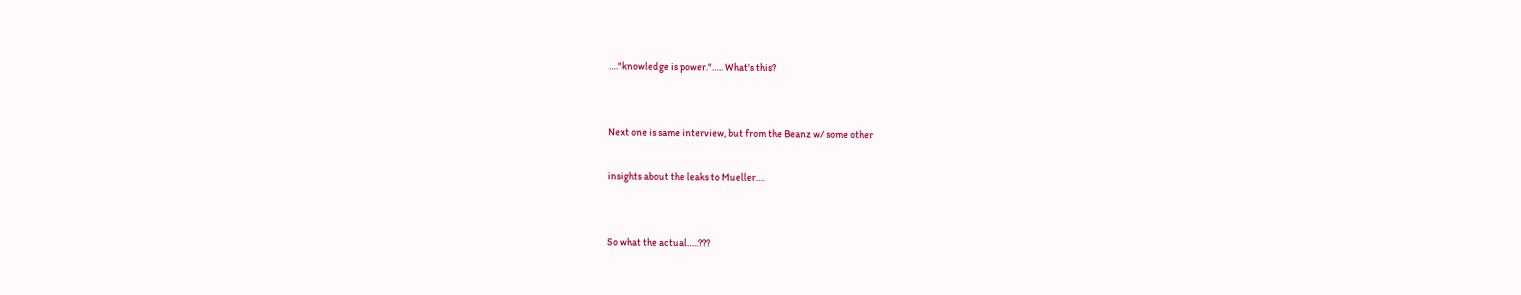…."knowledge is power."….. What's this?


Next one is same interview, but from the Beanz w/ some other

insights about the leaks to Mueller….


So what the actual…..???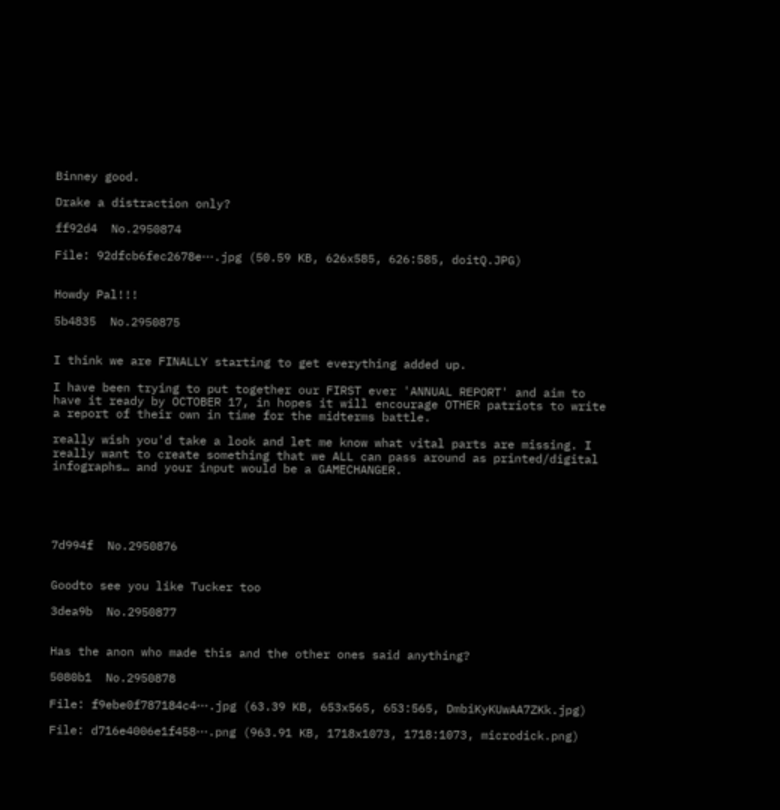Binney good.

Drake a distraction only?

ff92d4  No.2950874

File: 92dfcb6fec2678e⋯.jpg (50.59 KB, 626x585, 626:585, doitQ.JPG)


Howdy Pal!!!

5b4835  No.2950875


I think we are FINALLY starting to get everything added up.

I have been trying to put together our FIRST ever 'ANNUAL REPORT' and aim to have it ready by OCTOBER 17, in hopes it will encourage OTHER patriots to write a report of their own in time for the midterms battle.

really wish you'd take a look and let me know what vital parts are missing. I really want to create something that we ALL can pass around as printed/digital infographs… and your input would be a GAMECHANGER.





7d994f  No.2950876


Goodto see you like Tucker too

3dea9b  No.2950877


Has the anon who made this and the other ones said anything?

5080b1  No.2950878

File: f9ebe0f787184c4⋯.jpg (63.39 KB, 653x565, 653:565, DmbiKyKUwAA7ZKk.jpg)

File: d716e4006e1f458⋯.png (963.91 KB, 1718x1073, 1718:1073, microdick.png)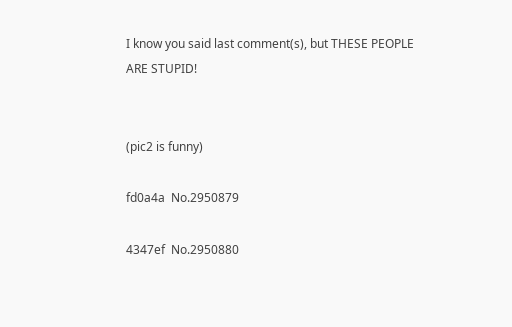I know you said last comment(s), but THESE PEOPLE ARE STUPID!


(pic2 is funny)

fd0a4a  No.2950879

4347ef  No.2950880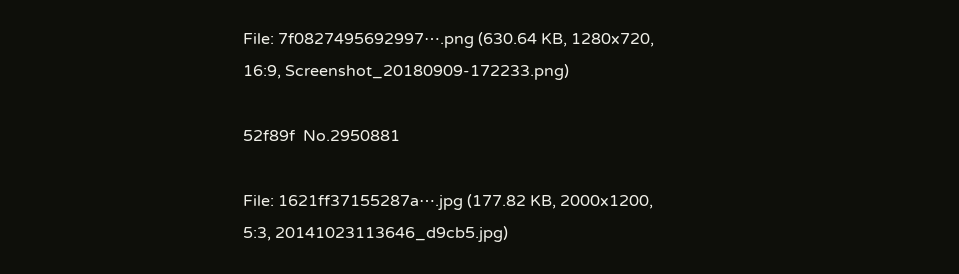File: 7f0827495692997⋯.png (630.64 KB, 1280x720, 16:9, Screenshot_20180909-172233.png)

52f89f  No.2950881

File: 1621ff37155287a⋯.jpg (177.82 KB, 2000x1200, 5:3, 20141023113646_d9cb5.jpg)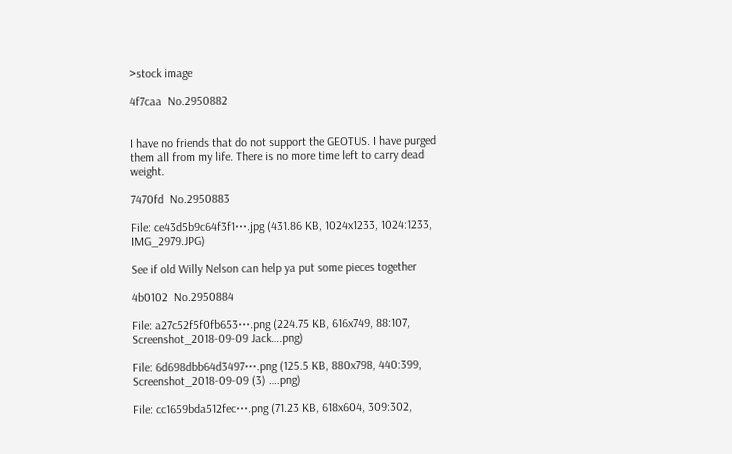>stock image

4f7caa  No.2950882


I have no friends that do not support the GEOTUS. I have purged them all from my life. There is no more time left to carry dead weight.

7470fd  No.2950883

File: ce43d5b9c64f3f1⋯.jpg (431.86 KB, 1024x1233, 1024:1233, IMG_2979.JPG)

See if old Willy Nelson can help ya put some pieces together

4b0102  No.2950884

File: a27c52f5f0fb653⋯.png (224.75 KB, 616x749, 88:107, Screenshot_2018-09-09 Jack….png)

File: 6d698dbb64d3497⋯.png (125.5 KB, 880x798, 440:399, Screenshot_2018-09-09 (3) ….png)

File: cc1659bda512fec⋯.png (71.23 KB, 618x604, 309:302,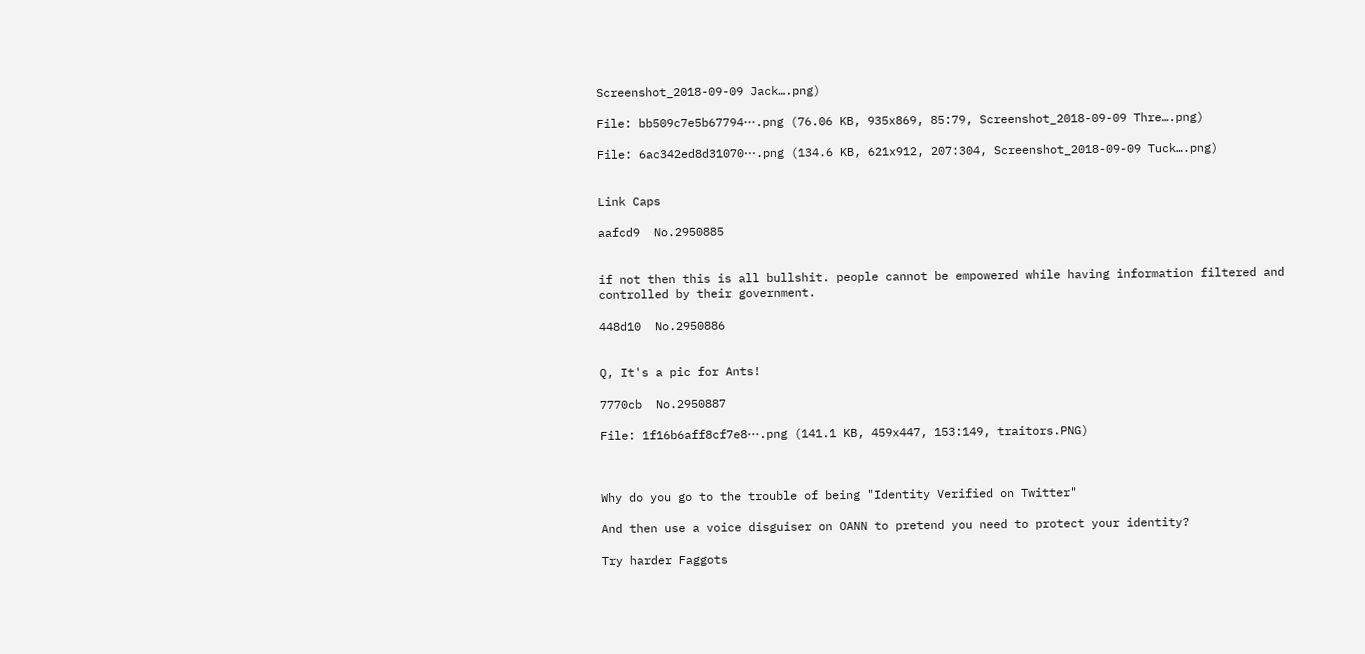Screenshot_2018-09-09 Jack….png)

File: bb509c7e5b67794⋯.png (76.06 KB, 935x869, 85:79, Screenshot_2018-09-09 Thre….png)

File: 6ac342ed8d31070⋯.png (134.6 KB, 621x912, 207:304, Screenshot_2018-09-09 Tuck….png)


Link Caps

aafcd9  No.2950885


if not then this is all bullshit. people cannot be empowered while having information filtered and controlled by their government.

448d10  No.2950886


Q, It's a pic for Ants!

7770cb  No.2950887

File: 1f16b6aff8cf7e8⋯.png (141.1 KB, 459x447, 153:149, traitors.PNG)



Why do you go to the trouble of being "Identity Verified on Twitter"

And then use a voice disguiser on OANN to pretend you need to protect your identity?

Try harder Faggots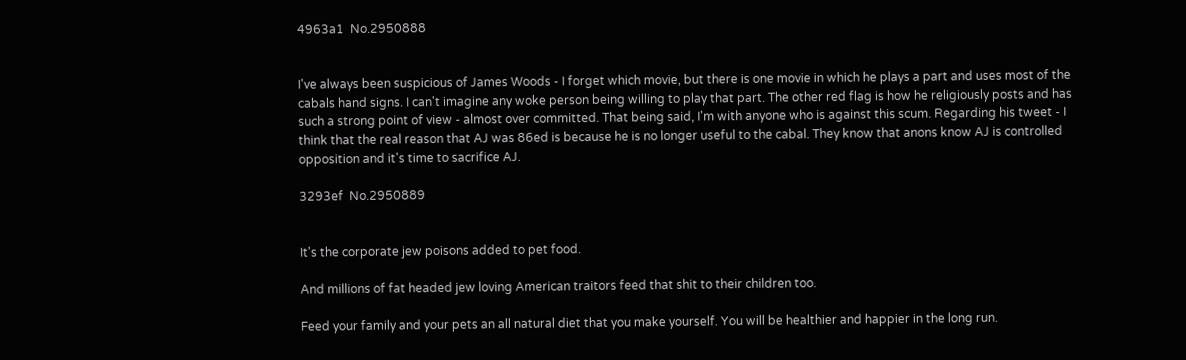4963a1  No.2950888


I've always been suspicious of James Woods - I forget which movie, but there is one movie in which he plays a part and uses most of the cabals hand signs. I can't imagine any woke person being willing to play that part. The other red flag is how he religiously posts and has such a strong point of view - almost over committed. That being said, I'm with anyone who is against this scum. Regarding his tweet - I think that the real reason that AJ was 86ed is because he is no longer useful to the cabal. They know that anons know AJ is controlled opposition and it's time to sacrifice AJ.

3293ef  No.2950889


It's the corporate jew poisons added to pet food.

And millions of fat headed jew loving American traitors feed that shit to their children too.

Feed your family and your pets an all natural diet that you make yourself. You will be healthier and happier in the long run.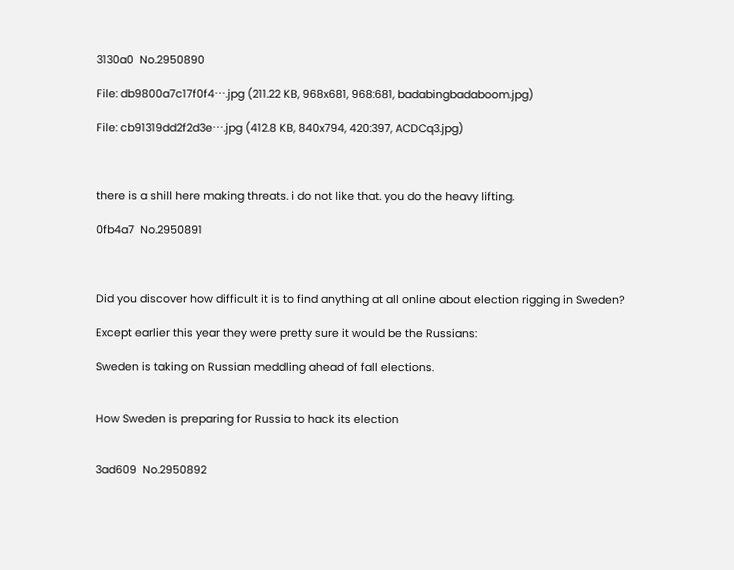3130a0  No.2950890

File: db9800a7c17f0f4⋯.jpg (211.22 KB, 968x681, 968:681, badabingbadaboom.jpg)

File: cb91319dd2f2d3e⋯.jpg (412.8 KB, 840x794, 420:397, ACDCq3.jpg)



there is a shill here making threats. i do not like that. you do the heavy lifting.

0fb4a7  No.2950891



Did you discover how difficult it is to find anything at all online about election rigging in Sweden?

Except earlier this year they were pretty sure it would be the Russians:

Sweden is taking on Russian meddling ahead of fall elections.


How Sweden is preparing for Russia to hack its election


3ad609  No.2950892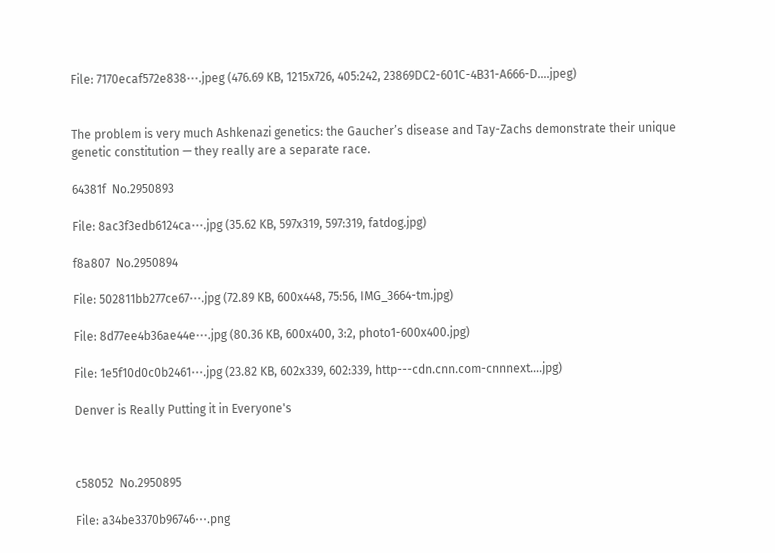File: 7170ecaf572e838⋯.jpeg (476.69 KB, 1215x726, 405:242, 23869DC2-601C-4B31-A666-D….jpeg)


The problem is very much Ashkenazi genetics: the Gaucher’s disease and Tay-Zachs demonstrate their unique genetic constitution — they really are a separate race.

64381f  No.2950893

File: 8ac3f3edb6124ca⋯.jpg (35.62 KB, 597x319, 597:319, fatdog.jpg)

f8a807  No.2950894

File: 502811bb277ce67⋯.jpg (72.89 KB, 600x448, 75:56, IMG_3664-tm.jpg)

File: 8d77ee4b36ae44e⋯.jpg (80.36 KB, 600x400, 3:2, photo1-600x400.jpg)

File: 1e5f10d0c0b2461⋯.jpg (23.82 KB, 602x339, 602:339, http---cdn.cnn.com-cnnnext….jpg)

Denver is Really Putting it in Everyone's



c58052  No.2950895

File: a34be3370b96746⋯.png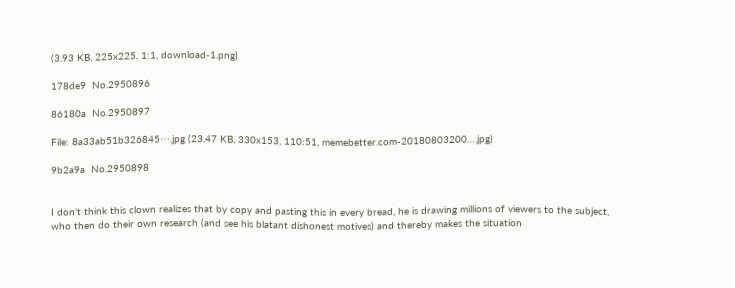(3.93 KB, 225x225, 1:1, download-1.png)

178de9  No.2950896

86180a  No.2950897

File: 8a33ab51b326845⋯.jpg (23.47 KB, 330x153, 110:51, memebetter.com-20180803200….jpg)

9b2a9a  No.2950898


I don't think this clown realizes that by copy and pasting this in every bread, he is drawing millions of viewers to the subject, who then do their own research (and see his blatant dishonest motives) and thereby makes the situation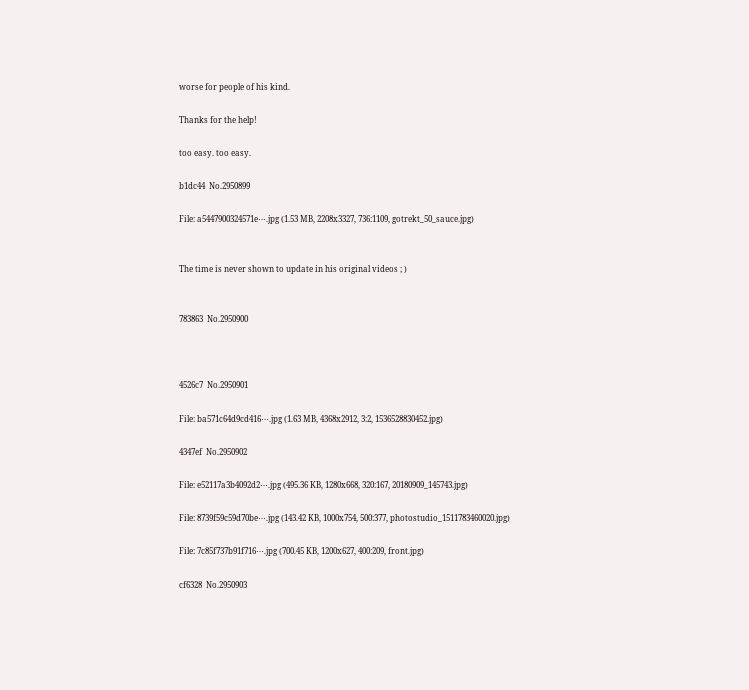worse for people of his kind.

Thanks for the help!

too easy. too easy.

b1dc44  No.2950899

File: a5447900324571e⋯.jpg (1.53 MB, 2208x3327, 736:1109, gotrekt_50_sauce.jpg)


The time is never shown to update in his original videos ; )


783863  No.2950900



4526c7  No.2950901

File: ba571c64d9cd416⋯.jpg (1.63 MB, 4368x2912, 3:2, 1536528830452.jpg)

4347ef  No.2950902

File: e52117a3b4092d2⋯.jpg (495.36 KB, 1280x668, 320:167, 20180909_145743.jpg)

File: 8739f59c59d70be⋯.jpg (143.42 KB, 1000x754, 500:377, photostudio_1511783460020.jpg)

File: 7c85f737b91f716⋯.jpg (700.45 KB, 1200x627, 400:209, front.jpg)

cf6328  No.2950903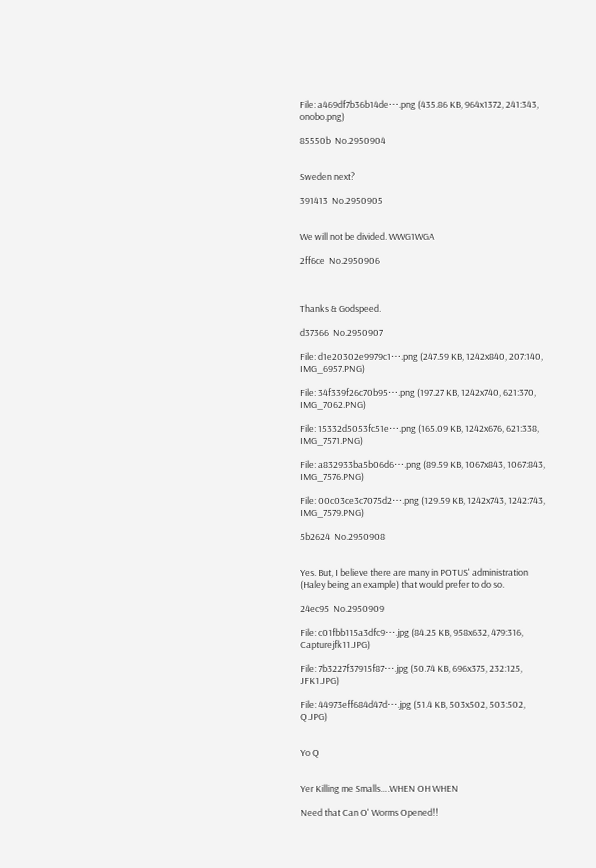File: a469df7b36b14de⋯.png (435.86 KB, 964x1372, 241:343, onobo.png)

85550b  No.2950904


Sweden next?

391413  No.2950905


We will not be divided. WWG1WGA

2ff6ce  No.2950906



Thanks & Godspeed.

d37366  No.2950907

File: d1e20302e9979c1⋯.png (247.59 KB, 1242x840, 207:140, IMG_6957.PNG)

File: 34f339f26c70b95⋯.png (197.27 KB, 1242x740, 621:370, IMG_7062.PNG)

File: 15332d5053fc51e⋯.png (165.09 KB, 1242x676, 621:338, IMG_7571.PNG)

File: a832933ba5b06d6⋯.png (89.59 KB, 1067x843, 1067:843, IMG_7576.PNG)

File: 00c03ce3c7075d2⋯.png (129.59 KB, 1242x743, 1242:743, IMG_7579.PNG)

5b2624  No.2950908


Yes. But, I believe there are many in POTUS' administration (Haley being an example) that would prefer to do so.

24ec95  No.2950909

File: c01fbb115a3dfc9⋯.jpg (84.25 KB, 958x632, 479:316, Capturejfk11.JPG)

File: 7b3227f37915f87⋯.jpg (50.74 KB, 696x375, 232:125, JFK1.JPG)

File: 44973eff684d47d⋯.jpg (51.4 KB, 503x502, 503:502, Q.JPG)


Yo Q


Yer Killing me Smalls….WHEN OH WHEN

Need that Can O' Worms Opened!!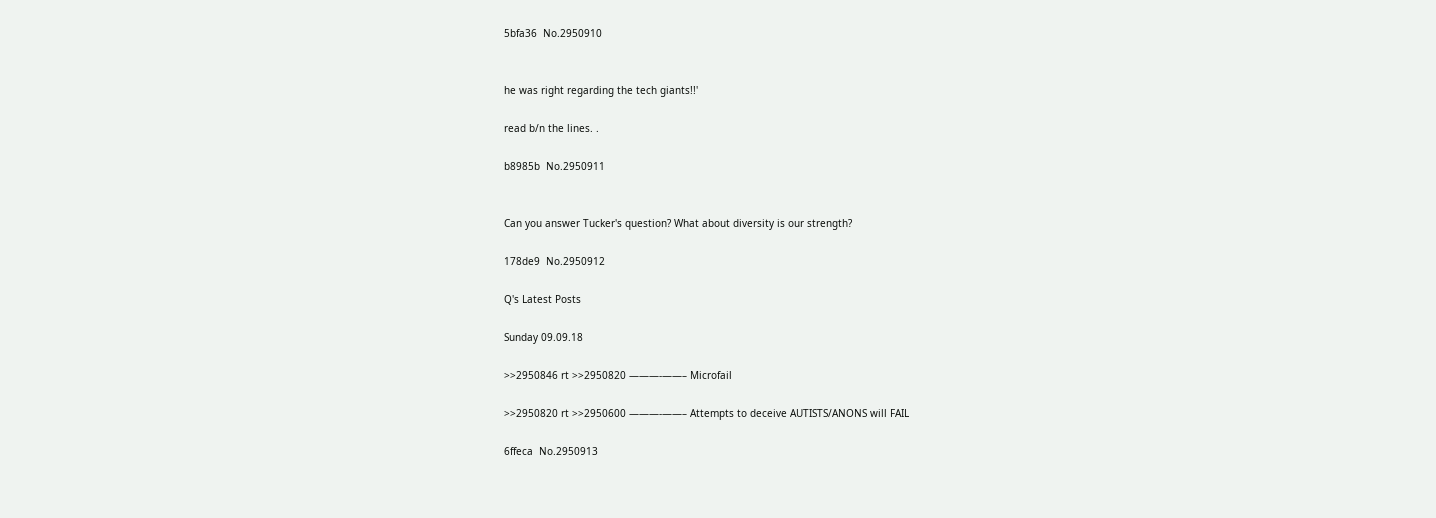5bfa36  No.2950910


he was right regarding the tech giants!!'

read b/n the lines. .

b8985b  No.2950911


Can you answer Tucker's question? What about diversity is our strength?

178de9  No.2950912

Q's Latest Posts

Sunday 09.09.18

>>2950846 rt >>2950820 ———-——– Microfail

>>2950820 rt >>2950600 ———-——– Attempts to deceive AUTISTS/ANONS will FAIL

6ffeca  No.2950913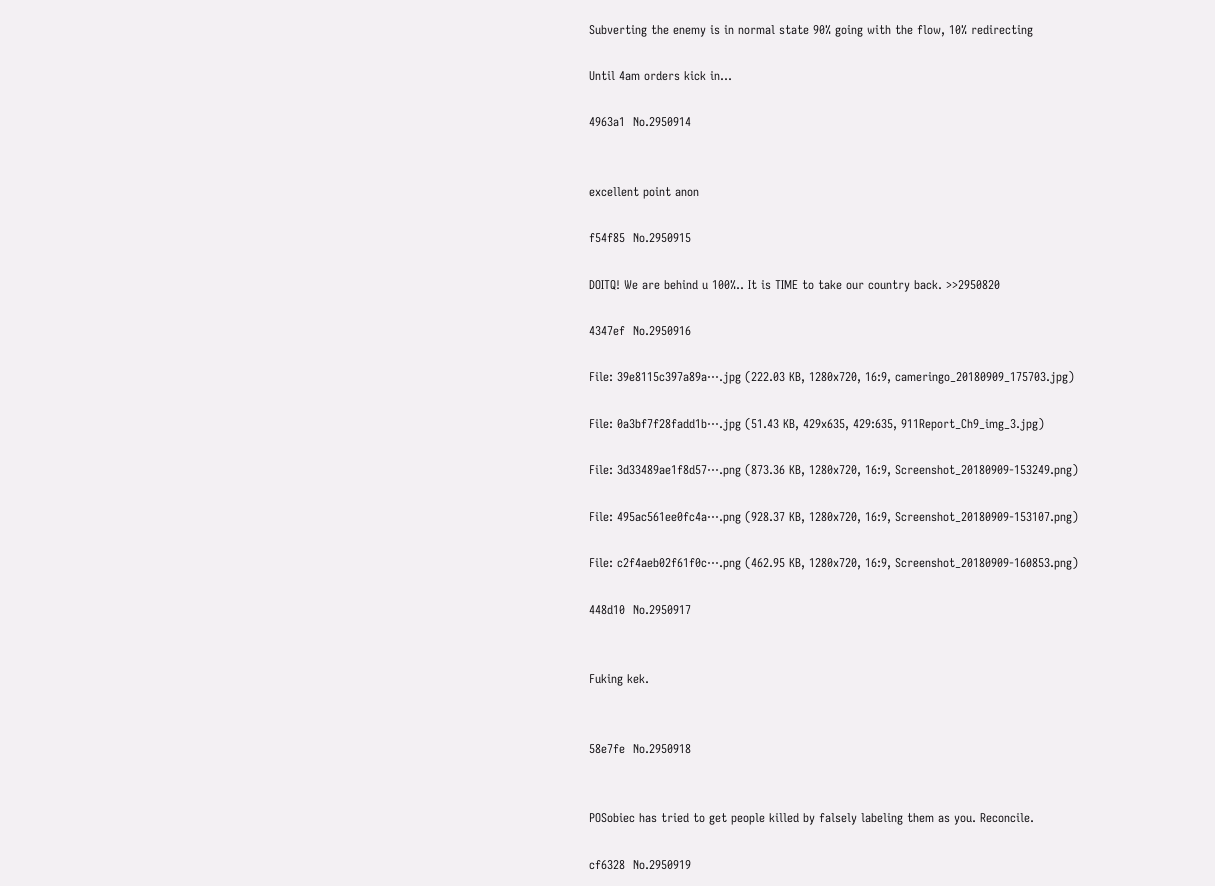Subverting the enemy is in normal state 90% going with the flow, 10% redirecting

Until 4am orders kick in…

4963a1  No.2950914


excellent point anon

f54f85  No.2950915

DOITQ! We are behind u 100%.. It is TIME to take our country back. >>2950820

4347ef  No.2950916

File: 39e8115c397a89a⋯.jpg (222.03 KB, 1280x720, 16:9, cameringo_20180909_175703.jpg)

File: 0a3bf7f28fadd1b⋯.jpg (51.43 KB, 429x635, 429:635, 911Report_Ch9_img_3.jpg)

File: 3d33489ae1f8d57⋯.png (873.36 KB, 1280x720, 16:9, Screenshot_20180909-153249.png)

File: 495ac561ee0fc4a⋯.png (928.37 KB, 1280x720, 16:9, Screenshot_20180909-153107.png)

File: c2f4aeb02f61f0c⋯.png (462.95 KB, 1280x720, 16:9, Screenshot_20180909-160853.png)

448d10  No.2950917


Fuking kek.


58e7fe  No.2950918


POSobiec has tried to get people killed by falsely labeling them as you. Reconcile.

cf6328  No.2950919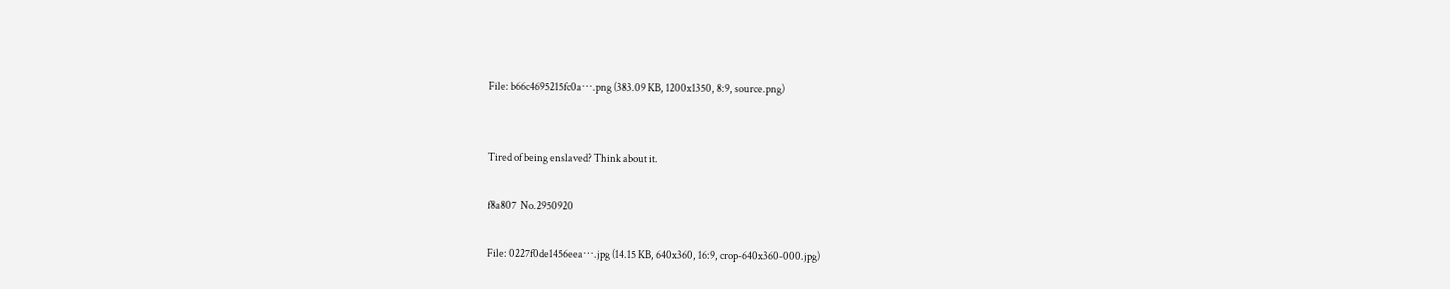File: b66c4695215fc0a⋯.png (383.09 KB, 1200x1350, 8:9, source.png)


Tired of being enslaved? Think about it.

f8a807  No.2950920

File: 0227f0de1456eea⋯.jpg (14.15 KB, 640x360, 16:9, crop-640x360-000.jpg)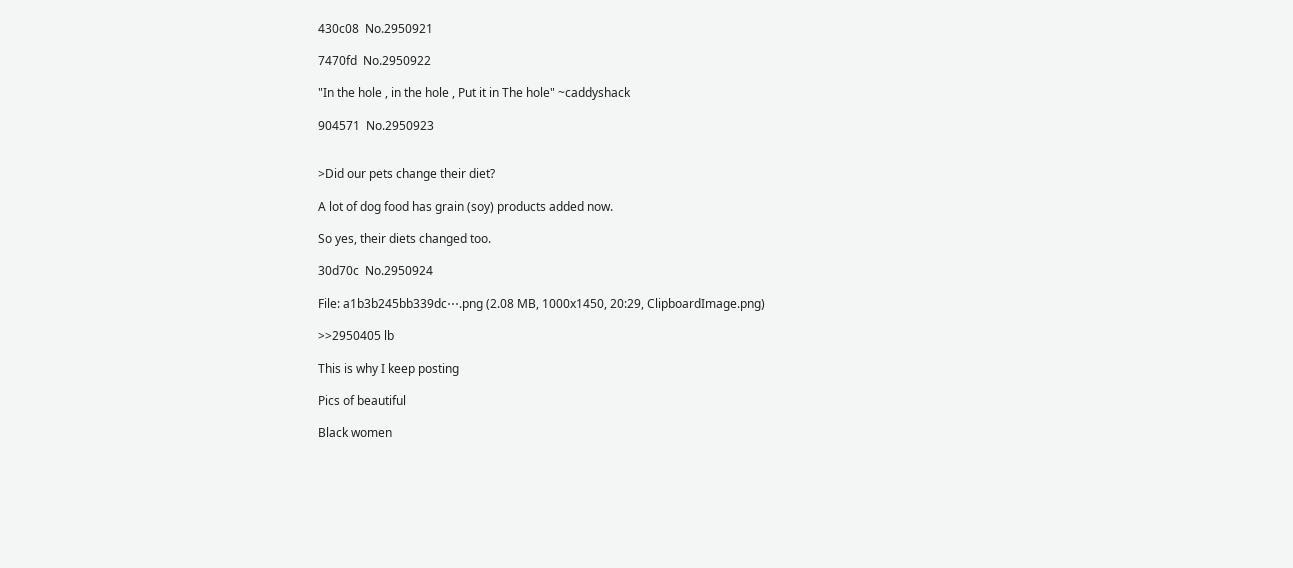430c08  No.2950921

7470fd  No.2950922

"In the hole , in the hole , Put it in The hole" ~caddyshack

904571  No.2950923


>Did our pets change their diet?

A lot of dog food has grain (soy) products added now.

So yes, their diets changed too.

30d70c  No.2950924

File: a1b3b245bb339dc⋯.png (2.08 MB, 1000x1450, 20:29, ClipboardImage.png)

>>2950405 lb

This is why I keep posting

Pics of beautiful

Black women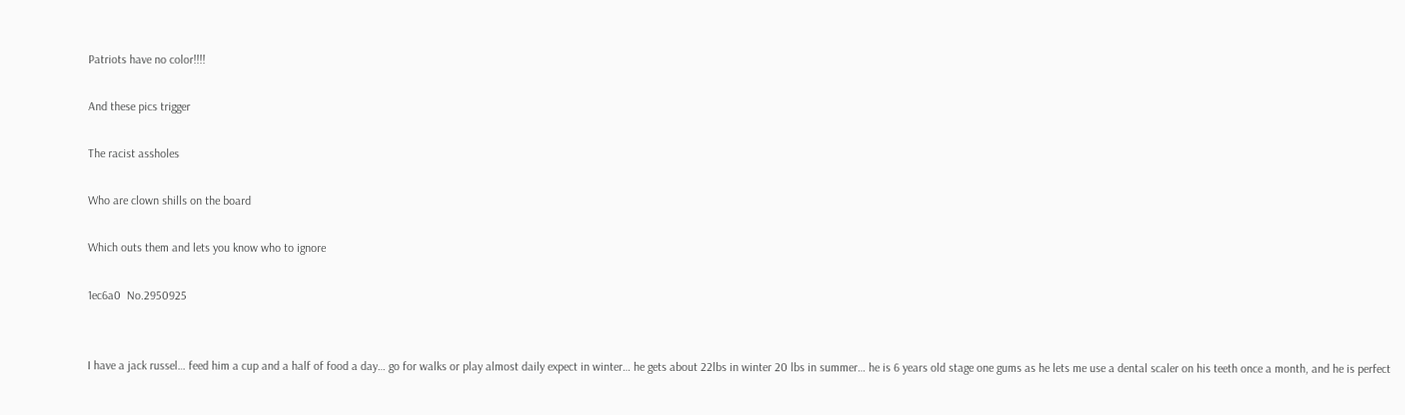Patriots have no color!!!!

And these pics trigger

The racist assholes

Who are clown shills on the board

Which outs them and lets you know who to ignore

1ec6a0  No.2950925


I have a jack russel… feed him a cup and a half of food a day… go for walks or play almost daily expect in winter… he gets about 22lbs in winter 20 lbs in summer… he is 6 years old stage one gums as he lets me use a dental scaler on his teeth once a month, and he is perfect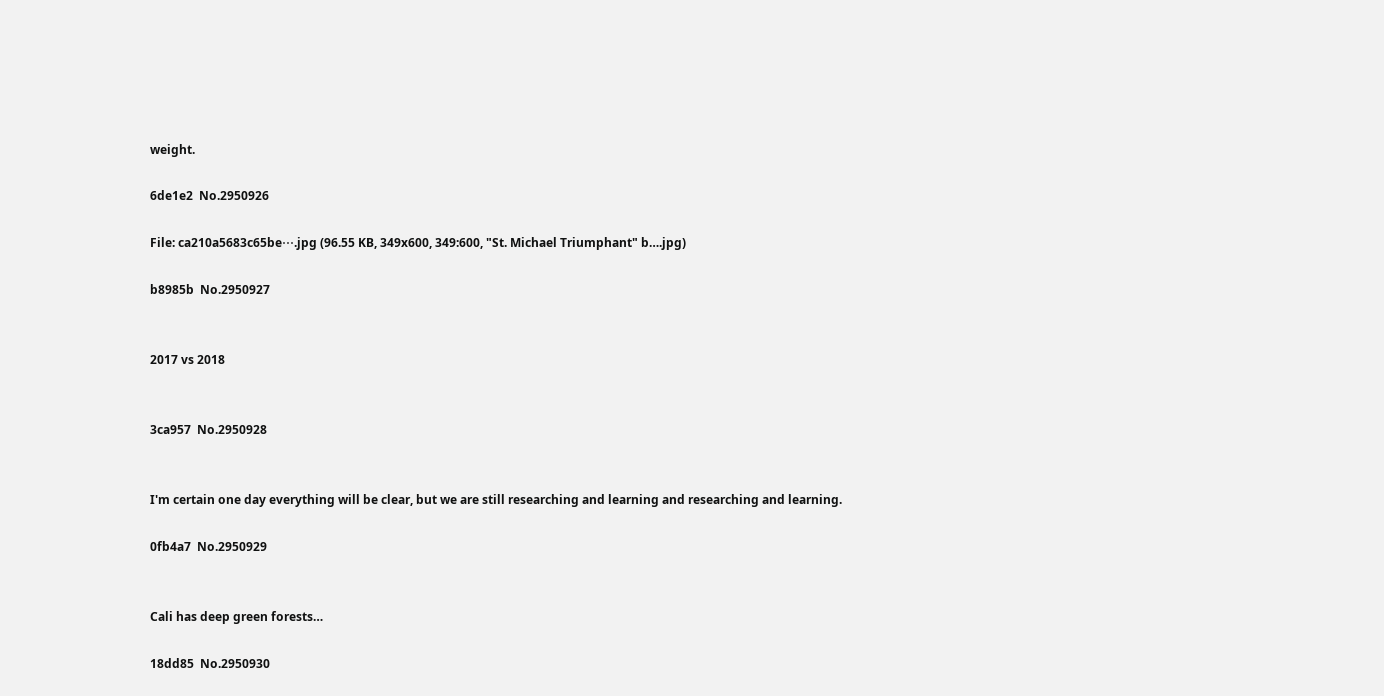weight.

6de1e2  No.2950926

File: ca210a5683c65be⋯.jpg (96.55 KB, 349x600, 349:600, "St. Michael Triumphant" b….jpg)

b8985b  No.2950927


2017 vs 2018


3ca957  No.2950928


I'm certain one day everything will be clear, but we are still researching and learning and researching and learning.

0fb4a7  No.2950929


Cali has deep green forests…

18dd85  No.2950930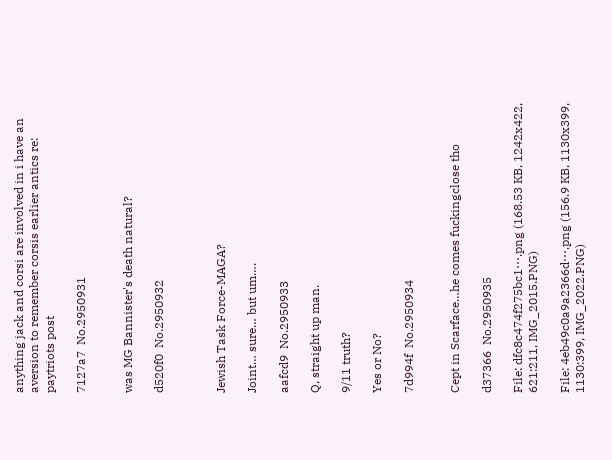anything jack and corsi are involved in i have an aversion to remember corsis earlier antics re: paytriots post

7127a7  No.2950931


was MG Bannister's death natural?

d520f0  No.2950932



Jewish Task Force-MAGA?

Joint… sure… but um….

aafcd9  No.2950933

Q, straight up man.

9/11 truth?

Yes or No?

7d994f  No.2950934


Cept in Scarface…he comes fuckingclose tho

d37366  No.2950935

File: dfc8c474f275bc1⋯.png (168.53 KB, 1242x422, 621:211, IMG_2015.PNG)

File: 4eb49c0a9a2366d⋯.png (156.9 KB, 1130x399, 1130:399, IMG_2022.PNG)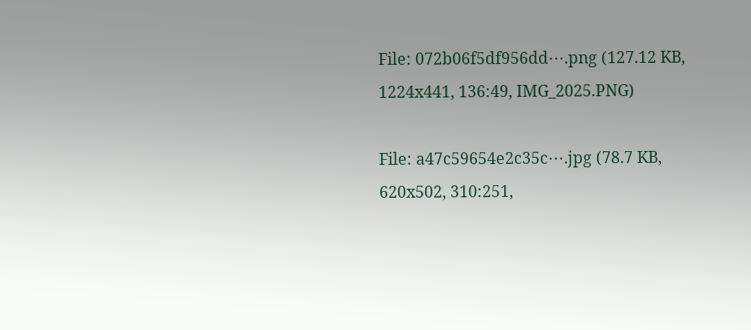File: 072b06f5df956dd⋯.png (127.12 KB, 1224x441, 136:49, IMG_2025.PNG)

File: a47c59654e2c35c⋯.jpg (78.7 KB, 620x502, 310:251,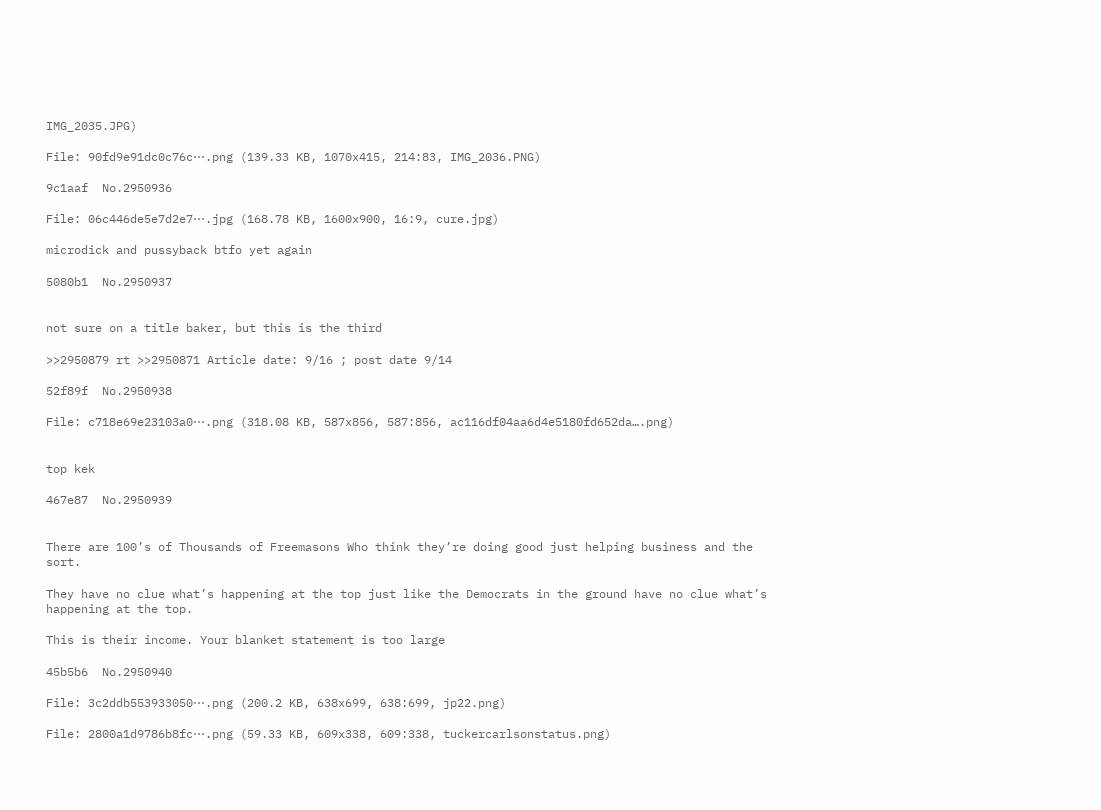IMG_2035.JPG)

File: 90fd9e91dc0c76c⋯.png (139.33 KB, 1070x415, 214:83, IMG_2036.PNG)

9c1aaf  No.2950936

File: 06c446de5e7d2e7⋯.jpg (168.78 KB, 1600x900, 16:9, cure.jpg)

microdick and pussyback btfo yet again

5080b1  No.2950937


not sure on a title baker, but this is the third

>>2950879 rt >>2950871 Article date: 9/16 ; post date 9/14

52f89f  No.2950938

File: c718e69e23103a0⋯.png (318.08 KB, 587x856, 587:856, ac116df04aa6d4e5180fd652da….png)


top kek

467e87  No.2950939


There are 100’s of Thousands of Freemasons Who think they’re doing good just helping business and the sort.

They have no clue what’s happening at the top just like the Democrats in the ground have no clue what’s happening at the top.

This is their income. Your blanket statement is too large

45b5b6  No.2950940

File: 3c2ddb553933050⋯.png (200.2 KB, 638x699, 638:699, jp22.png)

File: 2800a1d9786b8fc⋯.png (59.33 KB, 609x338, 609:338, tuckercarlsonstatus.png)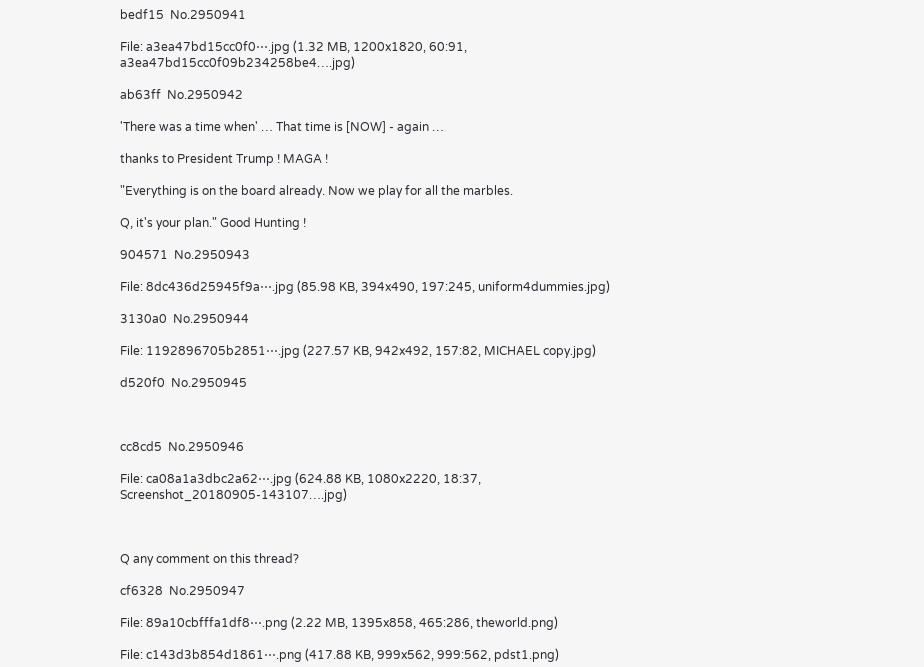bedf15  No.2950941

File: a3ea47bd15cc0f0⋯.jpg (1.32 MB, 1200x1820, 60:91, a3ea47bd15cc0f09b234258be4….jpg)

ab63ff  No.2950942

'There was a time when' … That time is [NOW] - again …

thanks to President Trump ! MAGA !

"Everything is on the board already. Now we play for all the marbles.

Q, it's your plan." Good Hunting !

904571  No.2950943

File: 8dc436d25945f9a⋯.jpg (85.98 KB, 394x490, 197:245, uniform4dummies.jpg)

3130a0  No.2950944

File: 1192896705b2851⋯.jpg (227.57 KB, 942x492, 157:82, MICHAEL copy.jpg)

d520f0  No.2950945



cc8cd5  No.2950946

File: ca08a1a3dbc2a62⋯.jpg (624.88 KB, 1080x2220, 18:37, Screenshot_20180905-143107….jpg)



Q any comment on this thread?

cf6328  No.2950947

File: 89a10cbfffa1df8⋯.png (2.22 MB, 1395x858, 465:286, theworld.png)

File: c143d3b854d1861⋯.png (417.88 KB, 999x562, 999:562, pdst1.png)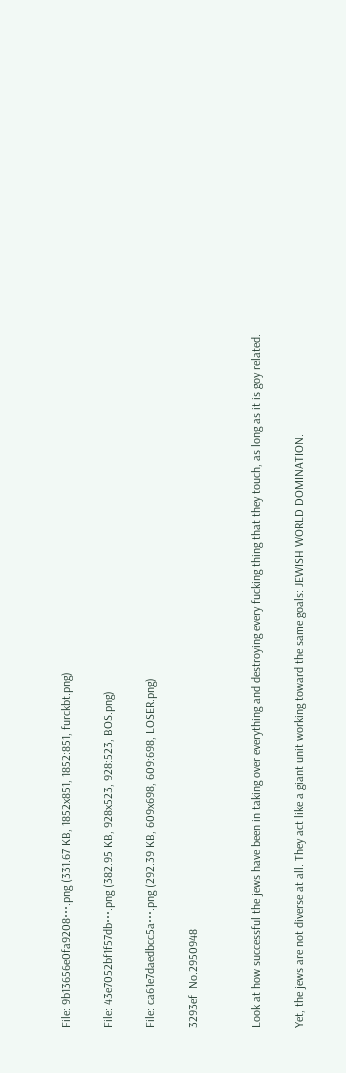File: 9b13656e0fa9208⋯.png (331.67 KB, 1852x851, 1852:851, furckbt.png)

File: 43e7052bf1f57db⋯.png (382.95 KB, 928x523, 928:523, BOS.png)

File: ca61e7daedbcc5a⋯.png (292.39 KB, 609x698, 609:698, LOSER.png)

3293ef  No.2950948


Look at how successful the jews have been in taking over everything and destroying every fucking thing that they touch, as long as it is goy related.

Yet, the jews are not diverse at all. They act like a giant unit working toward the same goals: JEWISH WORLD DOMINATION.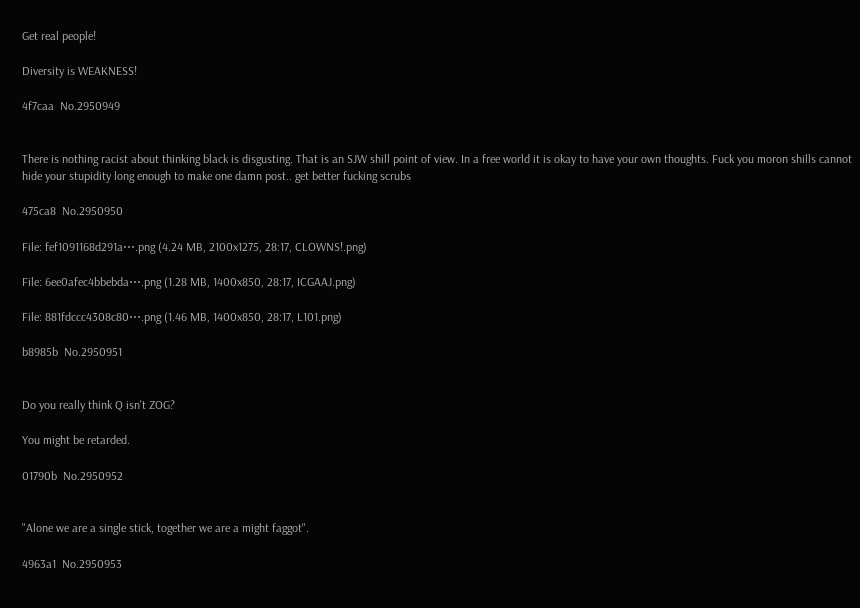Get real people!

Diversity is WEAKNESS!

4f7caa  No.2950949


There is nothing racist about thinking black is disgusting. That is an SJW shill point of view. In a free world it is okay to have your own thoughts. Fuck you moron shills cannot hide your stupidity long enough to make one damn post.. get better fucking scrubs

475ca8  No.2950950

File: fef1091168d291a⋯.png (4.24 MB, 2100x1275, 28:17, CLOWNS!.png)

File: 6ee0afec4bbebda⋯.png (1.28 MB, 1400x850, 28:17, ICGAAJ.png)

File: 881fdccc4308c80⋯.png (1.46 MB, 1400x850, 28:17, L101.png)

b8985b  No.2950951


Do you really think Q isn't ZOG?

You might be retarded.

01790b  No.2950952


"Alone we are a single stick, together we are a might faggot".

4963a1  No.2950953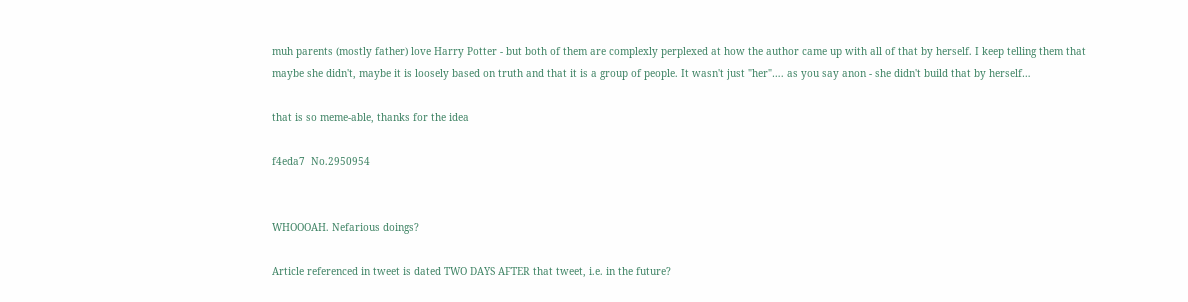muh parents (mostly father) love Harry Potter - but both of them are complexly perplexed at how the author came up with all of that by herself. I keep telling them that maybe she didn't, maybe it is loosely based on truth and that it is a group of people. It wasn't just "her"…. as you say anon - she didn't build that by herself…

that is so meme-able, thanks for the idea

f4eda7  No.2950954


WHOOOAH. Nefarious doings?

Article referenced in tweet is dated TWO DAYS AFTER that tweet, i.e. in the future?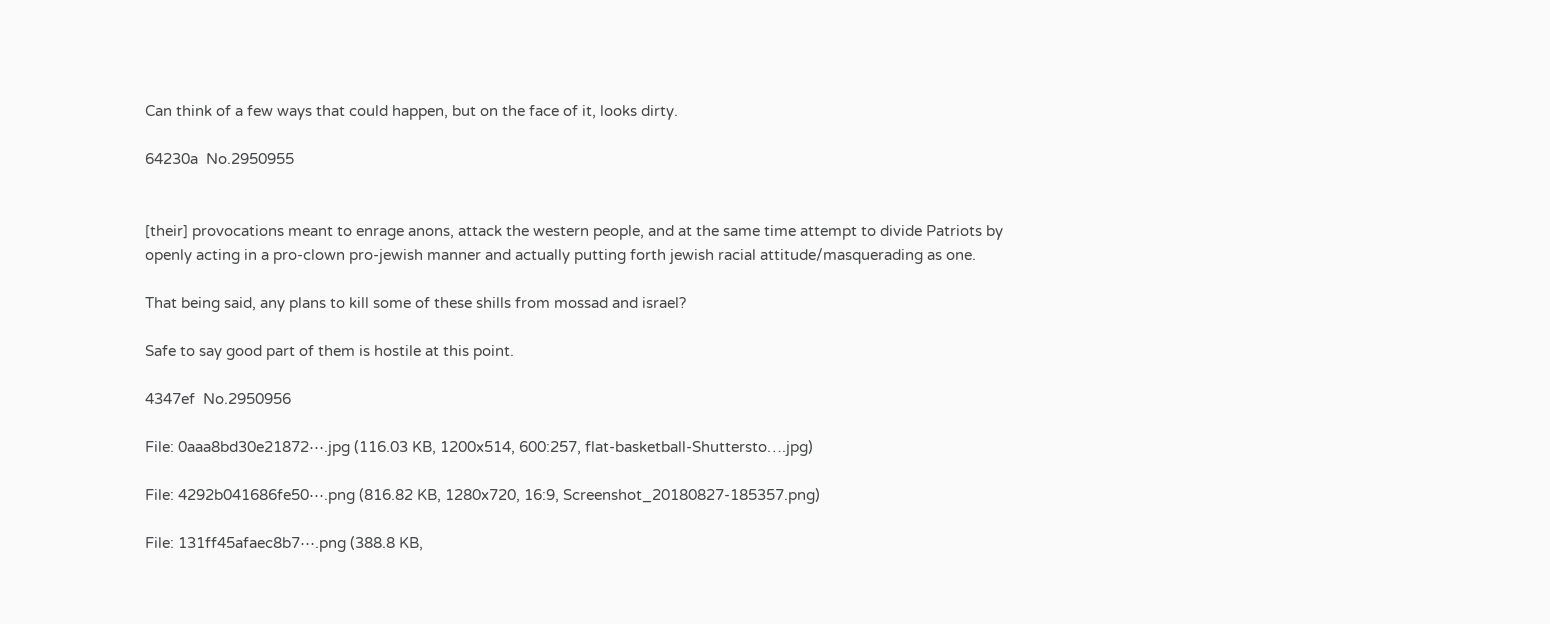Can think of a few ways that could happen, but on the face of it, looks dirty.

64230a  No.2950955


[their] provocations meant to enrage anons, attack the western people, and at the same time attempt to divide Patriots by openly acting in a pro-clown pro-jewish manner and actually putting forth jewish racial attitude/masquerading as one.

That being said, any plans to kill some of these shills from mossad and israel?

Safe to say good part of them is hostile at this point.

4347ef  No.2950956

File: 0aaa8bd30e21872⋯.jpg (116.03 KB, 1200x514, 600:257, flat-basketball-Shuttersto….jpg)

File: 4292b041686fe50⋯.png (816.82 KB, 1280x720, 16:9, Screenshot_20180827-185357.png)

File: 131ff45afaec8b7⋯.png (388.8 KB,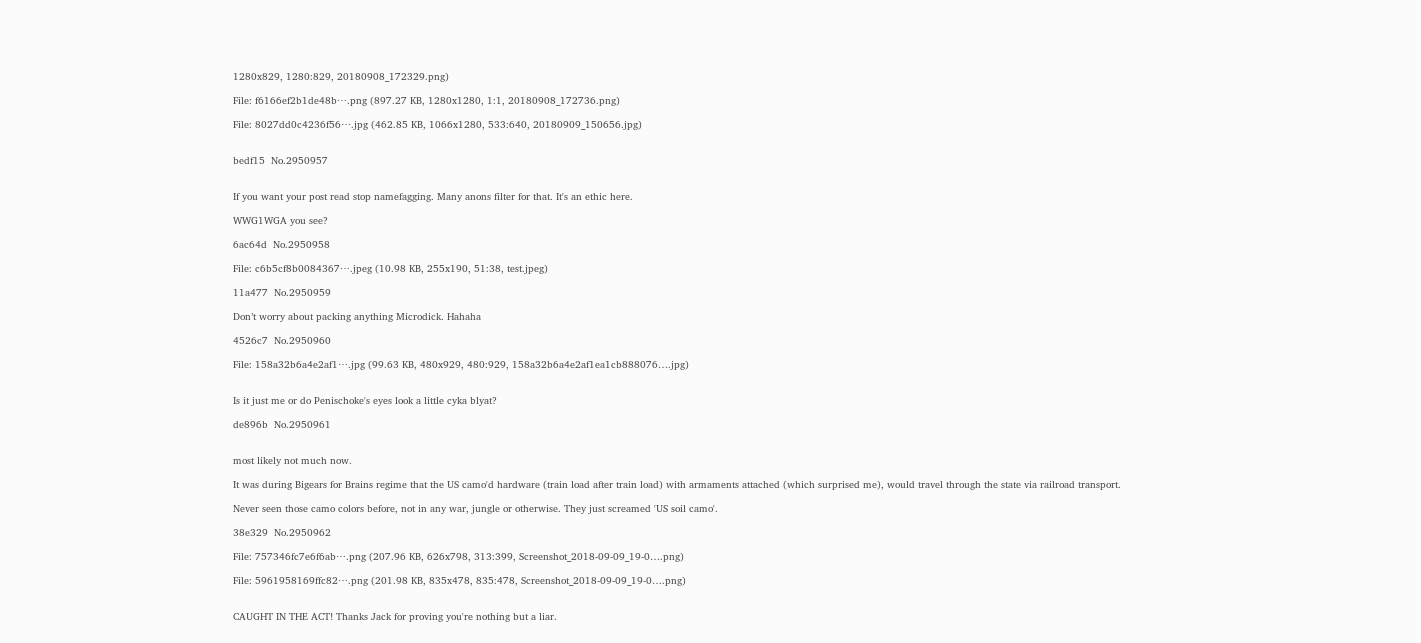1280x829, 1280:829, 20180908_172329.png)

File: f6166ef2b1de48b⋯.png (897.27 KB, 1280x1280, 1:1, 20180908_172736.png)

File: 8027dd0c4236f56⋯.jpg (462.85 KB, 1066x1280, 533:640, 20180909_150656.jpg)


bedf15  No.2950957


If you want your post read stop namefagging. Many anons filter for that. It's an ethic here.

WWG1WGA you see?

6ac64d  No.2950958

File: c6b5cf8b0084367⋯.jpeg (10.98 KB, 255x190, 51:38, test.jpeg)

11a477  No.2950959

Don’t worry about packing anything Microdick. Hahaha

4526c7  No.2950960

File: 158a32b6a4e2af1⋯.jpg (99.63 KB, 480x929, 480:929, 158a32b6a4e2af1ea1cb888076….jpg)


Is it just me or do Penischoke's eyes look a little cyka blyat?

de896b  No.2950961


most likely not much now.

It was during Bigears for Brains regime that the US camo'd hardware (train load after train load) with armaments attached (which surprised me), would travel through the state via railroad transport.

Never seen those camo colors before, not in any war, jungle or otherwise. They just screamed 'US soil camo'.

38e329  No.2950962

File: 757346fc7e6f6ab⋯.png (207.96 KB, 626x798, 313:399, Screenshot_2018-09-09_19-0….png)

File: 5961958169ffc82⋯.png (201.98 KB, 835x478, 835:478, Screenshot_2018-09-09_19-0….png)


CAUGHT IN THE ACT! Thanks Jack for proving you're nothing but a liar.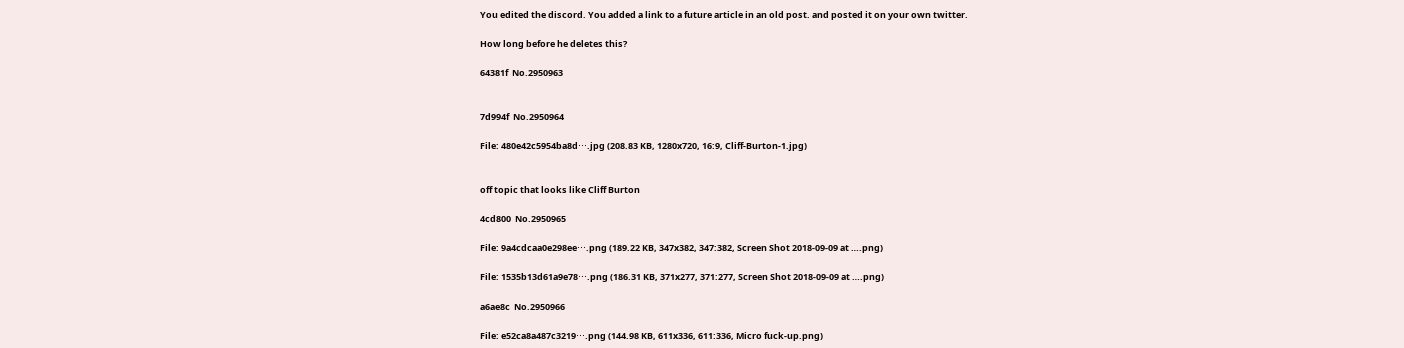You edited the discord. You added a link to a future article in an old post. and posted it on your own twitter.

How long before he deletes this?

64381f  No.2950963


7d994f  No.2950964

File: 480e42c5954ba8d⋯.jpg (208.83 KB, 1280x720, 16:9, Cliff-Burton-1.jpg)


off topic that looks like Cliff Burton

4cd800  No.2950965

File: 9a4cdcaa0e298ee⋯.png (189.22 KB, 347x382, 347:382, Screen Shot 2018-09-09 at ….png)

File: 1535b13d61a9e78⋯.png (186.31 KB, 371x277, 371:277, Screen Shot 2018-09-09 at ….png)

a6ae8c  No.2950966

File: e52ca8a487c3219⋯.png (144.98 KB, 611x336, 611:336, Micro fuck-up.png)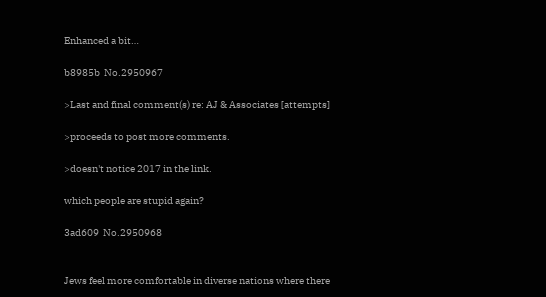Enhanced a bit…

b8985b  No.2950967

>Last and final comment(s) re: AJ & Associates [attempts]

>proceeds to post more comments.

>doesn't notice 2017 in the link.

which people are stupid again?

3ad609  No.2950968


Jews feel more comfortable in diverse nations where there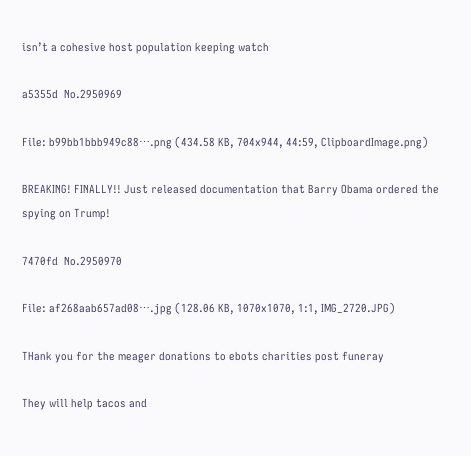isn’t a cohesive host population keeping watch

a5355d  No.2950969

File: b99bb1bbb949c88⋯.png (434.58 KB, 704x944, 44:59, ClipboardImage.png)

BREAKING! FINALLY!! Just released documentation that Barry Obama ordered the spying on Trump!

7470fd  No.2950970

File: af268aab657ad08⋯.jpg (128.06 KB, 1070x1070, 1:1, IMG_2720.JPG)

THank you for the meager donations to ebots charities post funeray

They will help tacos and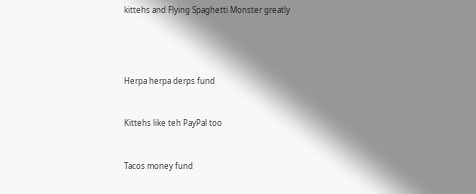kittehs and Flying Spaghetti Monster greatly




Herpa herpa derps fund


Kittehs like teh PayPal too


Tacos money fund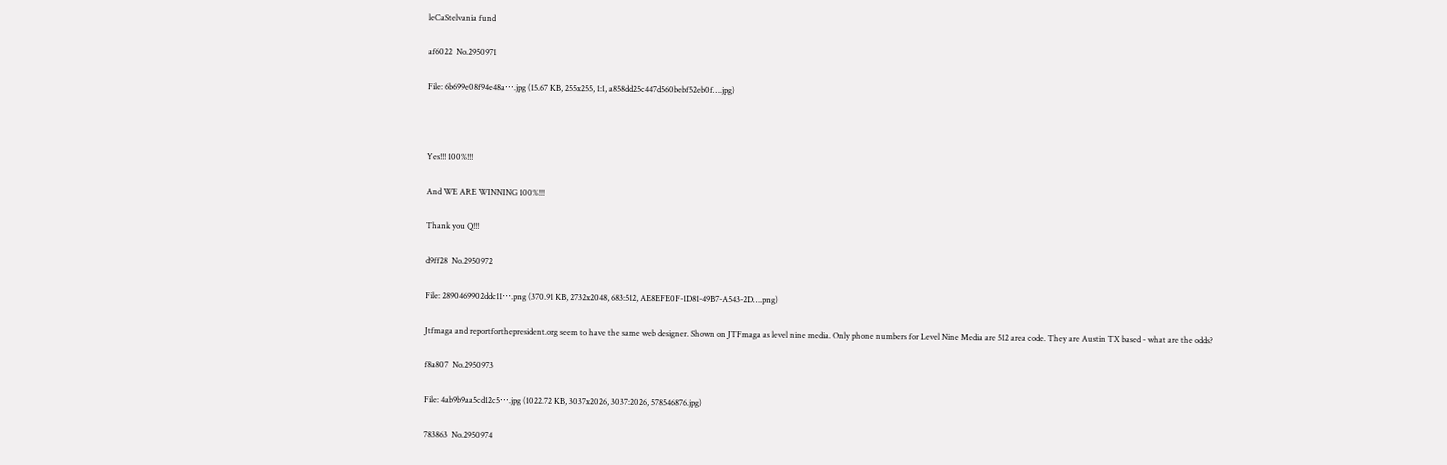leCaStelvania fund

af6022  No.2950971

File: 6b699e08f94e48a⋯.jpg (15.67 KB, 255x255, 1:1, a858dd25c447d560bebf52eb0f….jpg)



Yes!!! 100%!!!

And WE ARE WINNING 100%!!!

Thank you Q!!!

d9ff28  No.2950972

File: 2890469902ddc11⋯.png (370.91 KB, 2732x2048, 683:512, AE8EFE0F-1D81-49B7-A543-2D….png)

Jtfmaga and reportforthepresident.org seem to have the same web designer. Shown on JTFmaga as level nine media. Only phone numbers for Level Nine Media are 512 area code. They are Austin TX based - what are the odds?

f8a807  No.2950973

File: 4ab9b9aa5cd12c5⋯.jpg (1022.72 KB, 3037x2026, 3037:2026, 578546876.jpg)

783863  No.2950974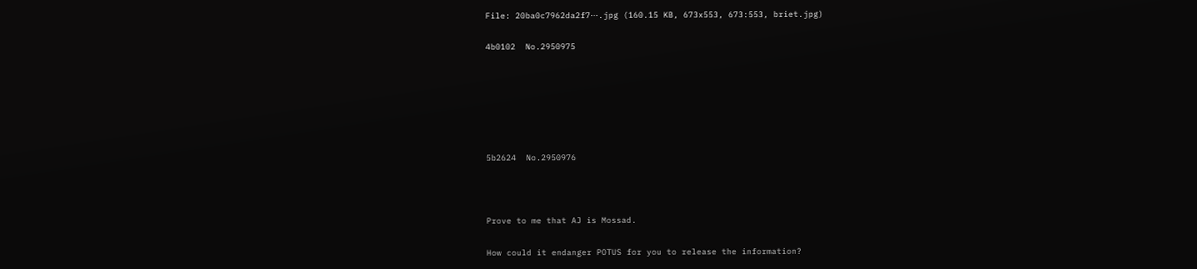File: 20ba0c7962da2f7⋯.jpg (160.15 KB, 673x553, 673:553, briet.jpg)

4b0102  No.2950975






5b2624  No.2950976



Prove to me that AJ is Mossad.

How could it endanger POTUS for you to release the information?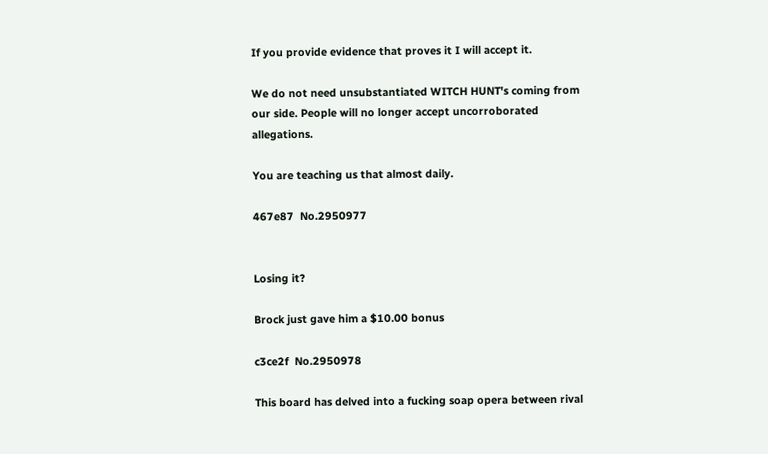If you provide evidence that proves it I will accept it.

We do not need unsubstantiated WITCH HUNT's coming from our side. People will no longer accept uncorroborated allegations.

You are teaching us that almost daily.

467e87  No.2950977


Losing it?

Brock just gave him a $10.00 bonus

c3ce2f  No.2950978

This board has delved into a fucking soap opera between rival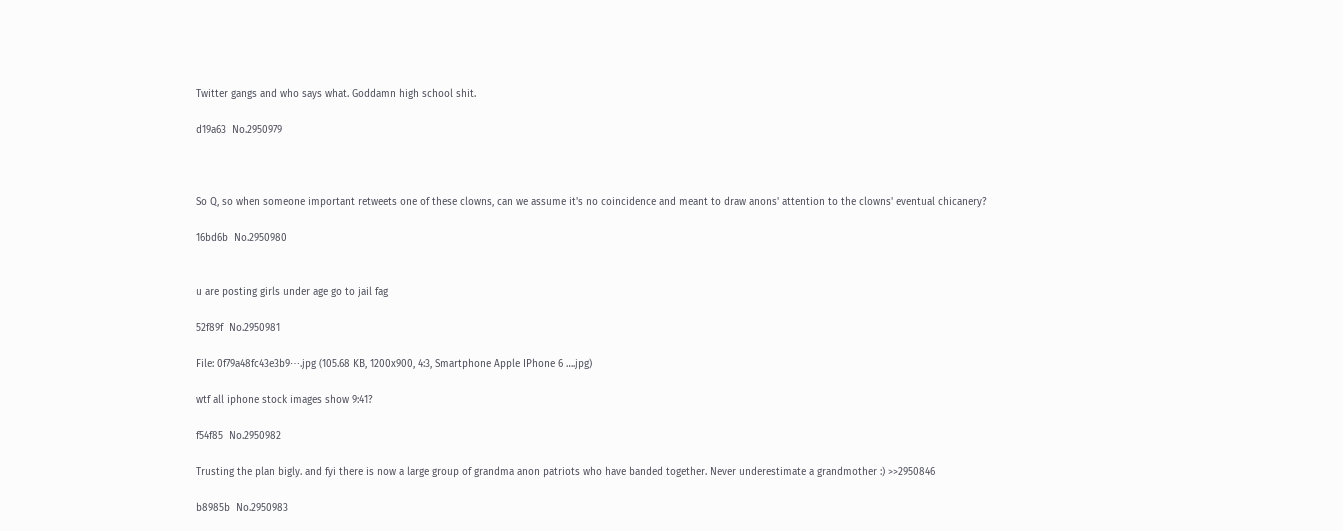Twitter gangs and who says what. Goddamn high school shit.

d19a63  No.2950979



So Q, so when someone important retweets one of these clowns, can we assume it's no coincidence and meant to draw anons' attention to the clowns' eventual chicanery?

16bd6b  No.2950980


u are posting girls under age go to jail fag

52f89f  No.2950981

File: 0f79a48fc43e3b9⋯.jpg (105.68 KB, 1200x900, 4:3, Smartphone Apple IPhone 6 ….jpg)

wtf all iphone stock images show 9:41?

f54f85  No.2950982

Trusting the plan bigly. and fyi there is now a large group of grandma anon patriots who have banded together. Never underestimate a grandmother :) >>2950846

b8985b  No.2950983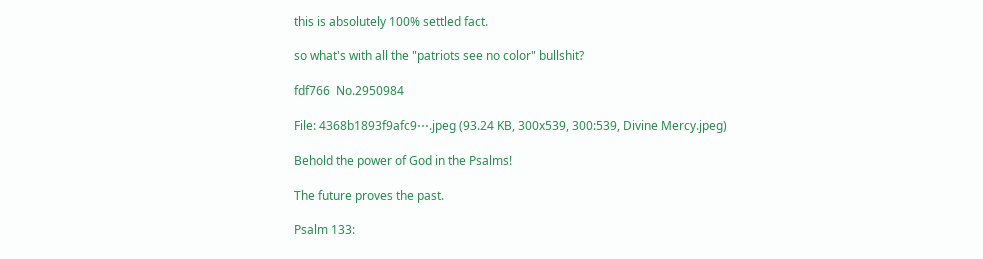this is absolutely 100% settled fact.

so what's with all the "patriots see no color" bullshit?

fdf766  No.2950984

File: 4368b1893f9afc9⋯.jpeg (93.24 KB, 300x539, 300:539, Divine Mercy.jpeg)

Behold the power of God in the Psalms!

The future proves the past.

Psalm 133: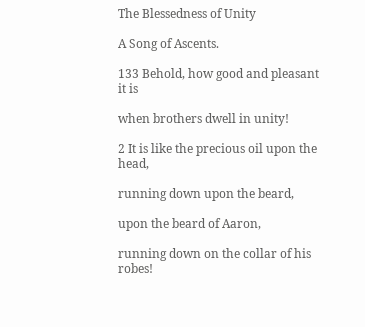The Blessedness of Unity

A Song of Ascents.

133 Behold, how good and pleasant it is

when brothers dwell in unity!

2 It is like the precious oil upon the head,

running down upon the beard,

upon the beard of Aaron,

running down on the collar of his robes!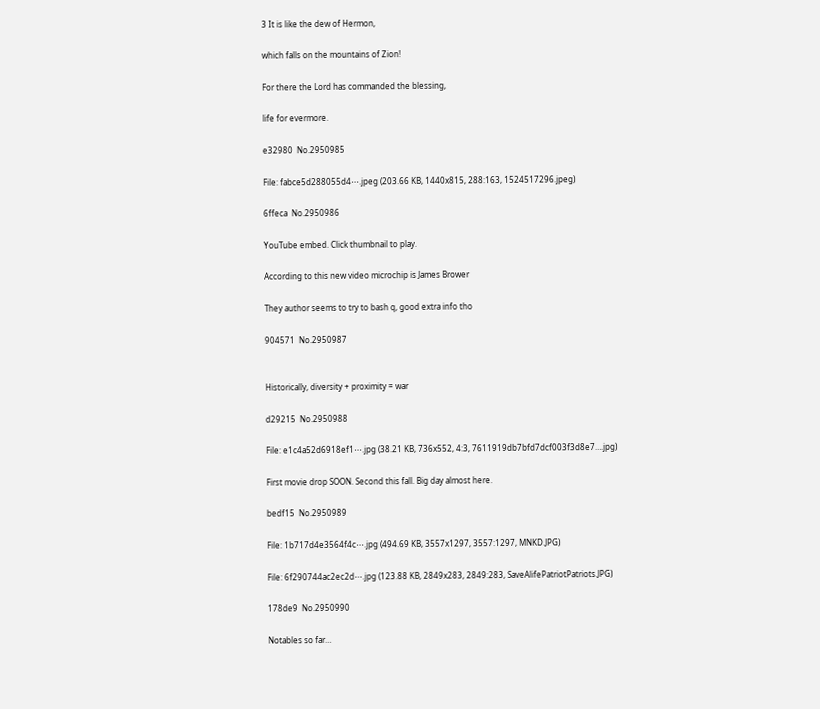3 It is like the dew of Hermon,

which falls on the mountains of Zion!

For there the Lord has commanded the blessing,

life for evermore.

e32980  No.2950985

File: fabce5d288055d4⋯.jpeg (203.66 KB, 1440x815, 288:163, 1524517296.jpeg)

6ffeca  No.2950986

YouTube embed. Click thumbnail to play.

According to this new video microchip is James Brower

They author seems to try to bash q, good extra info tho

904571  No.2950987


Historically, diversity + proximity = war

d29215  No.2950988

File: e1c4a52d6918ef1⋯.jpg (38.21 KB, 736x552, 4:3, 7611919db7bfd7dcf003f3d8e7….jpg)

First movie drop SOON. Second this fall. Big day almost here.

bedf15  No.2950989

File: 1b717d4e3564f4c⋯.jpg (494.69 KB, 3557x1297, 3557:1297, MNKD.JPG)

File: 6f290744ac2ec2d⋯.jpg (123.88 KB, 2849x283, 2849:283, SaveAlifePatriotPatriots.JPG)

178de9  No.2950990

Notables so far…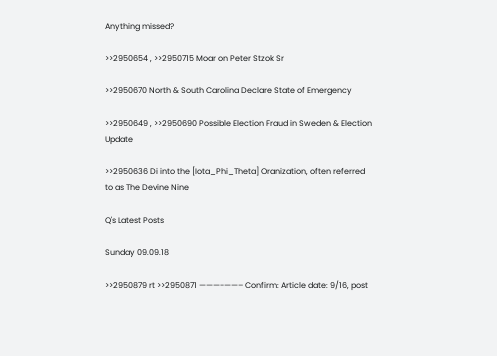Anything missed?

>>2950654 , >>2950715 Moar on Peter Stzok Sr

>>2950670 North & South Carolina Declare State of Emergency

>>2950649 , >>2950690 Possible Election Fraud in Sweden & Election Update

>>2950636 Di into the [Iota_Phi_Theta] Oranization, often referred to as The Devine Nine

Q's Latest Posts

Sunday 09.09.18

>>2950879 rt >>2950871 ———-——– Confirm: Article date: 9/16, post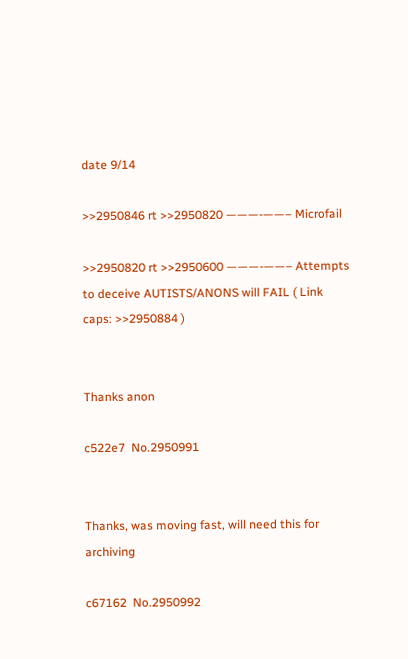date 9/14

>>2950846 rt >>2950820 ———-——– Microfail

>>2950820 rt >>2950600 ———-——– Attempts to deceive AUTISTS/ANONS will FAIL ( Link caps: >>2950884 )


Thanks anon

c522e7  No.2950991


Thanks, was moving fast, will need this for archiving

c67162  No.2950992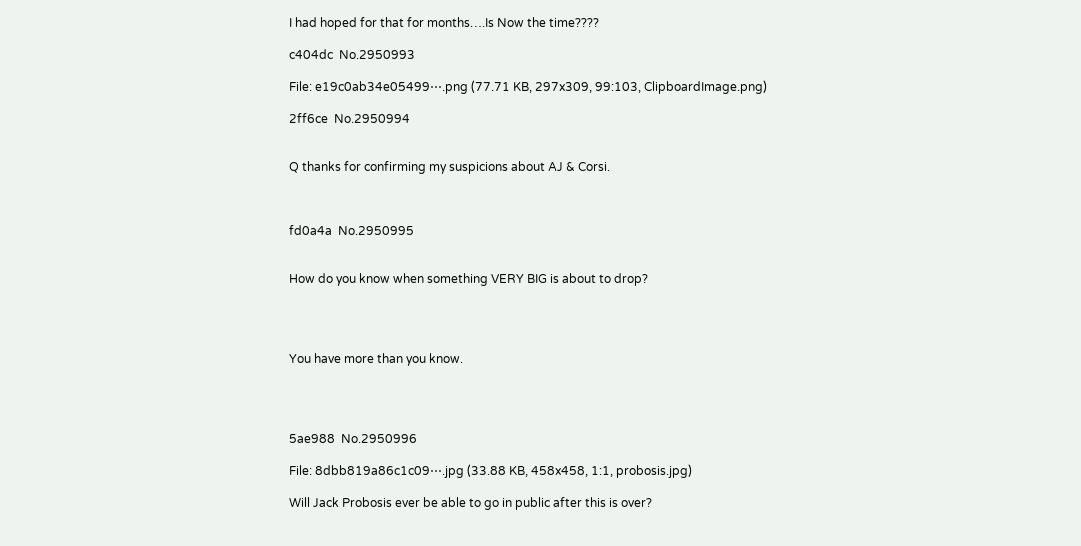I had hoped for that for months….Is Now the time????

c404dc  No.2950993

File: e19c0ab34e05499⋯.png (77.71 KB, 297x309, 99:103, ClipboardImage.png)

2ff6ce  No.2950994


Q thanks for confirming my suspicions about AJ & Corsi.



fd0a4a  No.2950995


How do you know when something VERY BIG is about to drop?




You have more than you know.




5ae988  No.2950996

File: 8dbb819a86c1c09⋯.jpg (33.88 KB, 458x458, 1:1, probosis.jpg)

Will Jack Probosis ever be able to go in public after this is over?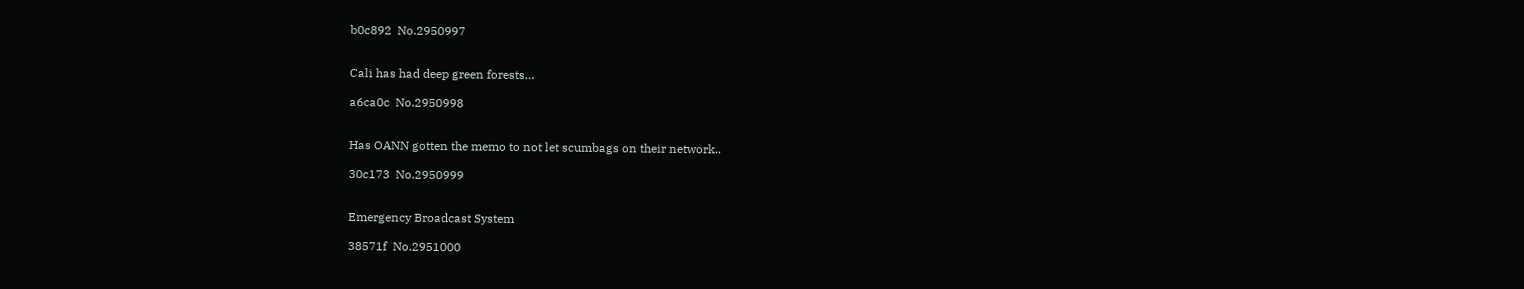b0c892  No.2950997


Cali has had deep green forests…

a6ca0c  No.2950998


Has OANN gotten the memo to not let scumbags on their network..

30c173  No.2950999


Emergency Broadcast System

38571f  No.2951000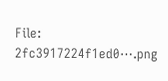File: 2fc3917224f1ed0⋯.png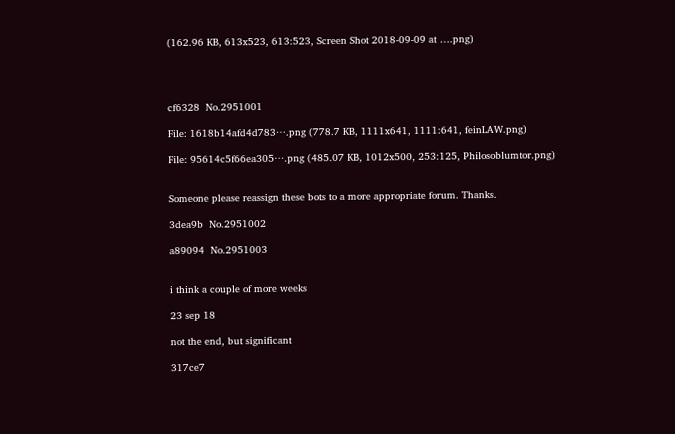(162.96 KB, 613x523, 613:523, Screen Shot 2018-09-09 at ….png)




cf6328  No.2951001

File: 1618b14afd4d783⋯.png (778.7 KB, 1111x641, 1111:641, feinLAW.png)

File: 95614c5f66ea305⋯.png (485.07 KB, 1012x500, 253:125, Philosoblumtor.png)


Someone please reassign these bots to a more appropriate forum. Thanks.

3dea9b  No.2951002

a89094  No.2951003


i think a couple of more weeks

23 sep 18

not the end, but significant

317ce7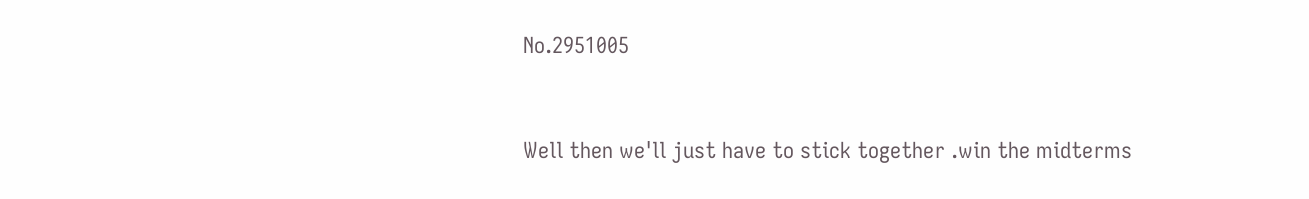No.2951005


Well then we'll just have to stick together .win the midterms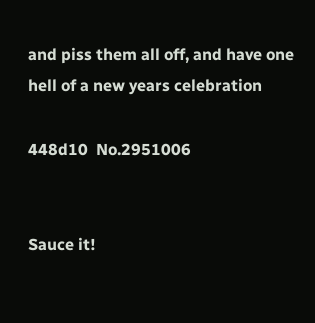and piss them all off, and have one hell of a new years celebration

448d10  No.2951006


Sauce it!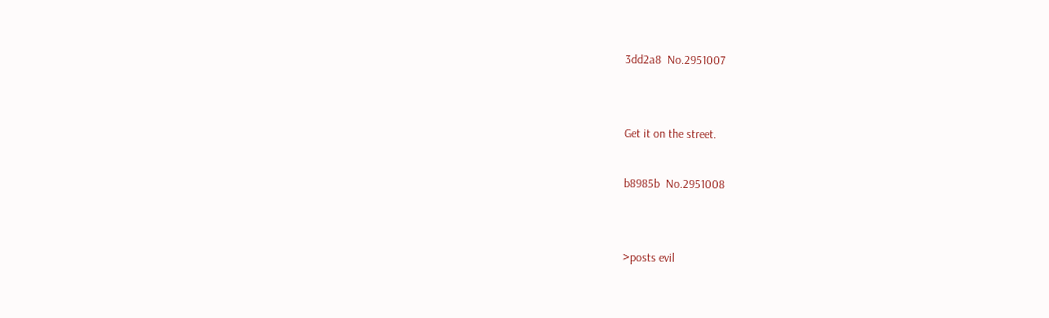3dd2a8  No.2951007


Get it on the street.

b8985b  No.2951008


>posts evil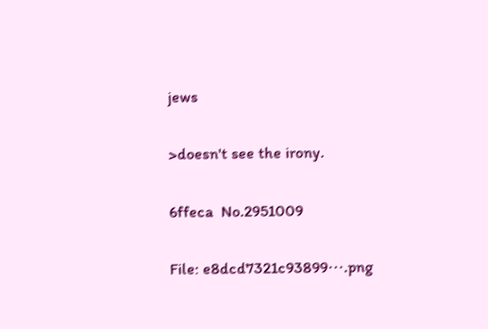jews

>doesn't see the irony.

6ffeca  No.2951009

File: e8dcd7321c93899⋯.png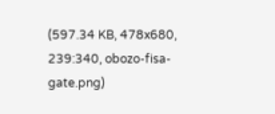(597.34 KB, 478x680, 239:340, obozo-fisa-gate.png)